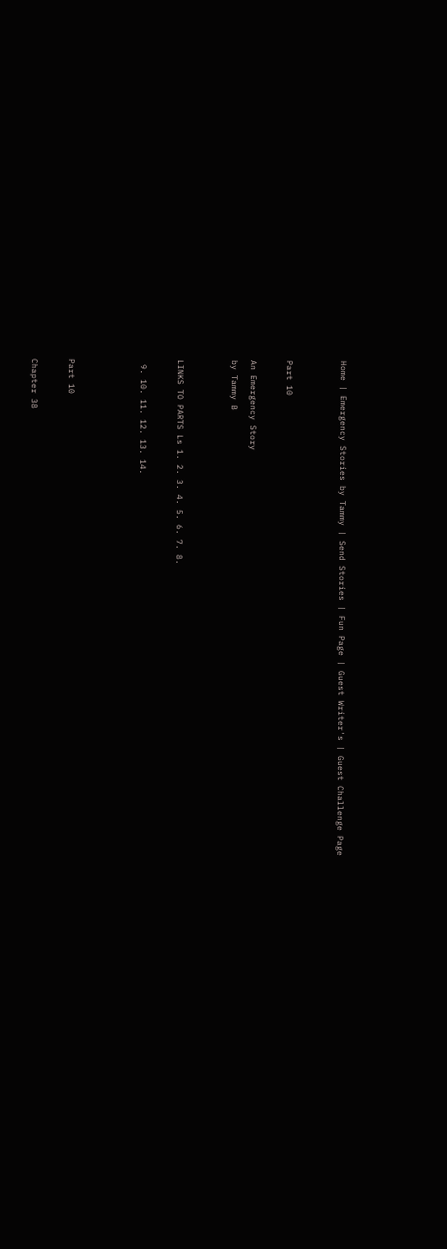Home | Emergency Stories by Tammy | Send Stories | Fun Page | Guest Writer's | Guest Challenge Page


Part 10

An Emergency Story
by Tammy B


LINKS TO PARTS Ls 1. 2. 3. 4. 5. 6. 7. 8.

 9. 10. 11. 12. 13. 14.



Part 10

Chapter 38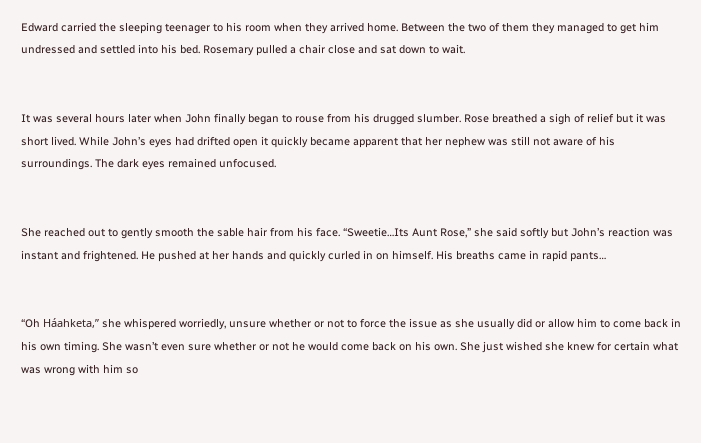Edward carried the sleeping teenager to his room when they arrived home. Between the two of them they managed to get him undressed and settled into his bed. Rosemary pulled a chair close and sat down to wait.


It was several hours later when John finally began to rouse from his drugged slumber. Rose breathed a sigh of relief but it was short lived. While John’s eyes had drifted open it quickly became apparent that her nephew was still not aware of his surroundings. The dark eyes remained unfocused.


She reached out to gently smooth the sable hair from his face. “Sweetie…Its Aunt Rose,” she said softly but John’s reaction was instant and frightened. He pushed at her hands and quickly curled in on himself. His breaths came in rapid pants…


“Oh Háahketa,” she whispered worriedly, unsure whether or not to force the issue as she usually did or allow him to come back in his own timing. She wasn’t even sure whether or not he would come back on his own. She just wished she knew for certain what was wrong with him so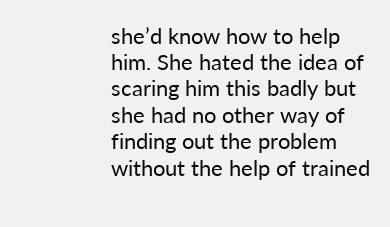she’d know how to help him. She hated the idea of scaring him this badly but she had no other way of finding out the problem without the help of trained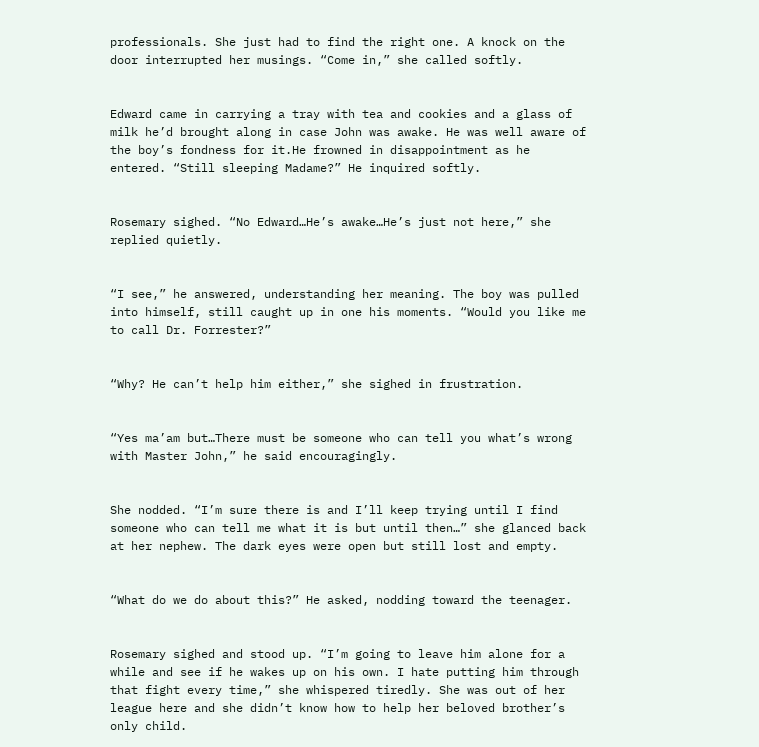professionals. She just had to find the right one. A knock on the door interrupted her musings. “Come in,” she called softly.


Edward came in carrying a tray with tea and cookies and a glass of milk he’d brought along in case John was awake. He was well aware of the boy’s fondness for it.He frowned in disappointment as he entered. “Still sleeping Madame?” He inquired softly.


Rosemary sighed. “No Edward…He’s awake…He’s just not here,” she replied quietly.


“I see,” he answered, understanding her meaning. The boy was pulled into himself, still caught up in one his moments. “Would you like me to call Dr. Forrester?”


“Why? He can’t help him either,” she sighed in frustration.


“Yes ma’am but…There must be someone who can tell you what’s wrong with Master John,” he said encouragingly.


She nodded. “I’m sure there is and I’ll keep trying until I find someone who can tell me what it is but until then…” she glanced back at her nephew. The dark eyes were open but still lost and empty.


“What do we do about this?” He asked, nodding toward the teenager.


Rosemary sighed and stood up. “I’m going to leave him alone for a while and see if he wakes up on his own. I hate putting him through that fight every time,” she whispered tiredly. She was out of her league here and she didn’t know how to help her beloved brother’s only child.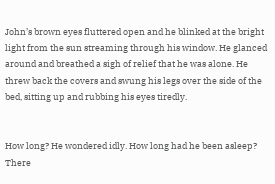John’s brown eyes fluttered open and he blinked at the bright light from the sun streaming through his window. He glanced around and breathed a sigh of relief that he was alone. He threw back the covers and swung his legs over the side of the bed, sitting up and rubbing his eyes tiredly.


How long? He wondered idly. How long had he been asleep? There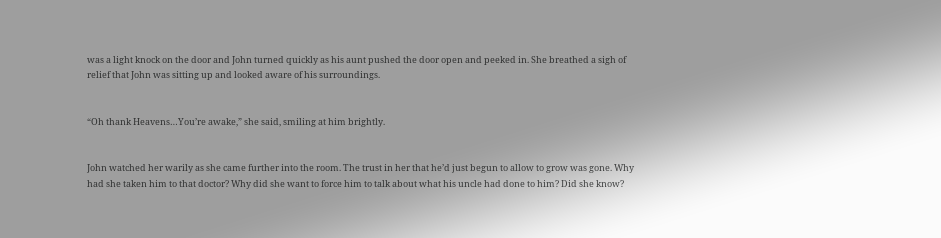was a light knock on the door and John turned quickly as his aunt pushed the door open and peeked in. She breathed a sigh of relief that John was sitting up and looked aware of his surroundings.


“Oh thank Heavens…You’re awake,” she said, smiling at him brightly.


John watched her warily as she came further into the room. The trust in her that he’d just begun to allow to grow was gone. Why had she taken him to that doctor? Why did she want to force him to talk about what his uncle had done to him? Did she know?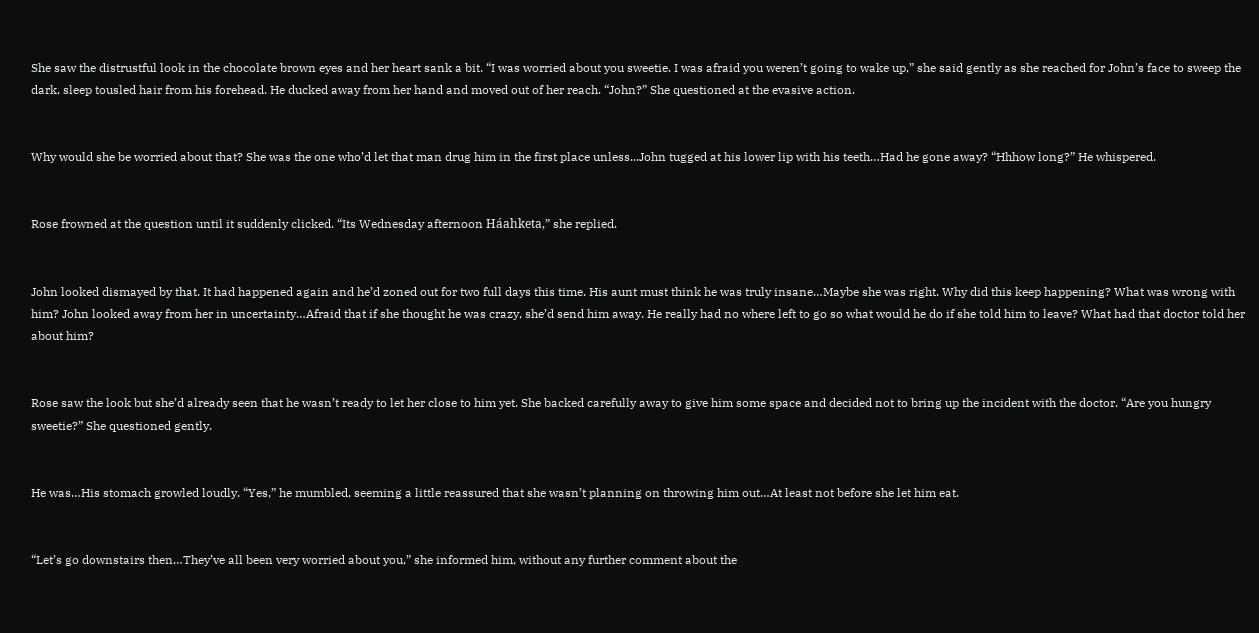She saw the distrustful look in the chocolate brown eyes and her heart sank a bit. “I was worried about you sweetie. I was afraid you weren’t going to wake up,” she said gently as she reached for John’s face to sweep the dark, sleep tousled hair from his forehead. He ducked away from her hand and moved out of her reach. “John?” She questioned at the evasive action.


Why would she be worried about that? She was the one who’d let that man drug him in the first place unless...John tugged at his lower lip with his teeth…Had he gone away? “Hhhow long?” He whispered.


Rose frowned at the question until it suddenly clicked. “Its Wednesday afternoon Háahketa,” she replied.


John looked dismayed by that. It had happened again and he’d zoned out for two full days this time. His aunt must think he was truly insane…Maybe she was right. Why did this keep happening? What was wrong with him? John looked away from her in uncertainty…Afraid that if she thought he was crazy, she’d send him away. He really had no where left to go so what would he do if she told him to leave? What had that doctor told her about him?


Rose saw the look but she’d already seen that he wasn’t ready to let her close to him yet. She backed carefully away to give him some space and decided not to bring up the incident with the doctor. “Are you hungry sweetie?” She questioned gently.


He was…His stomach growled loudly. “Yes,” he mumbled, seeming a little reassured that she wasn’t planning on throwing him out…At least not before she let him eat.


“Let’s go downstairs then…They’ve all been very worried about you,” she informed him, without any further comment about the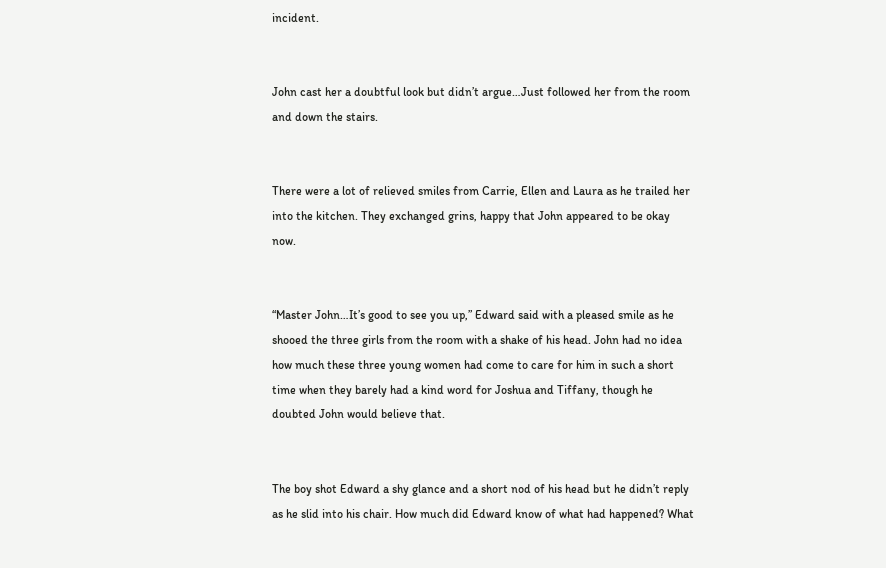incident.


John cast her a doubtful look but didn’t argue…Just followed her from the room and down the stairs.


There were a lot of relieved smiles from Carrie, Ellen and Laura as he trailed her into the kitchen. They exchanged grins, happy that John appeared to be okay now.


“Master John…It’s good to see you up,” Edward said with a pleased smile as he shooed the three girls from the room with a shake of his head. John had no idea how much these three young women had come to care for him in such a short time when they barely had a kind word for Joshua and Tiffany, though he doubted John would believe that.


The boy shot Edward a shy glance and a short nod of his head but he didn’t reply as he slid into his chair. How much did Edward know of what had happened? What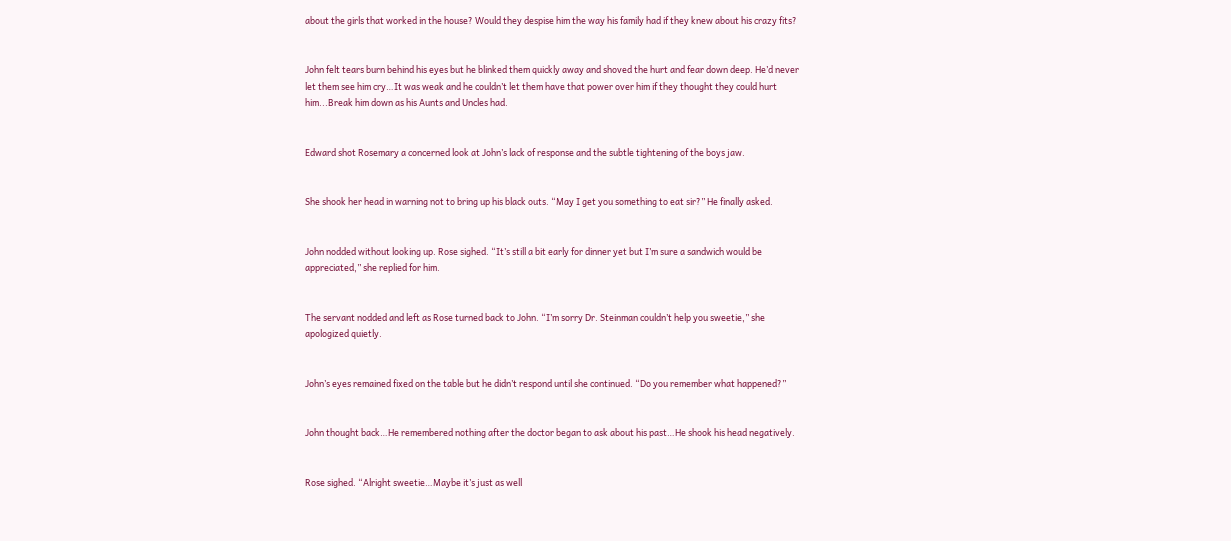about the girls that worked in the house? Would they despise him the way his family had if they knew about his crazy fits?


John felt tears burn behind his eyes but he blinked them quickly away and shoved the hurt and fear down deep. He’d never let them see him cry…It was weak and he couldn’t let them have that power over him if they thought they could hurt him...Break him down as his Aunts and Uncles had.


Edward shot Rosemary a concerned look at John’s lack of response and the subtle tightening of the boys jaw.


She shook her head in warning not to bring up his black outs. “May I get you something to eat sir?” He finally asked.


John nodded without looking up. Rose sighed. “It’s still a bit early for dinner yet but I’m sure a sandwich would be appreciated,” she replied for him.


The servant nodded and left as Rose turned back to John. “I’m sorry Dr. Steinman couldn’t help you sweetie,” she apologized quietly.


John’s eyes remained fixed on the table but he didn’t respond until she continued. “Do you remember what happened?”


John thought back…He remembered nothing after the doctor began to ask about his past…He shook his head negatively.


Rose sighed. “Alright sweetie…Maybe it’s just as well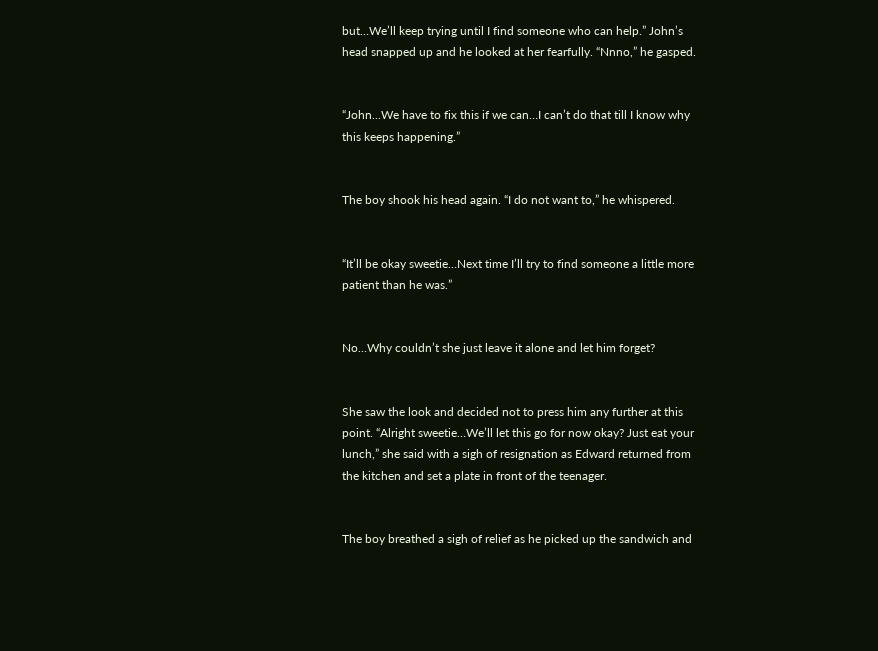but…We’ll keep trying until I find someone who can help.” John’s head snapped up and he looked at her fearfully. “Nnno,” he gasped.


“John...We have to fix this if we can…I can’t do that till I know why this keeps happening.”


The boy shook his head again. “I do not want to,” he whispered.


“It’ll be okay sweetie…Next time I’ll try to find someone a little more patient than he was.”


No…Why couldn’t she just leave it alone and let him forget?


She saw the look and decided not to press him any further at this point. “Alright sweetie…We’ll let this go for now okay? Just eat your lunch,” she said with a sigh of resignation as Edward returned from the kitchen and set a plate in front of the teenager.


The boy breathed a sigh of relief as he picked up the sandwich and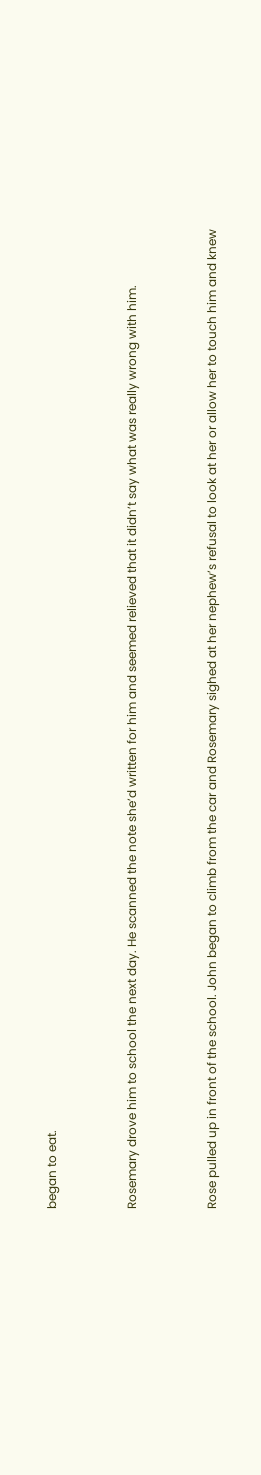began to eat.


Rosemary drove him to school the next day. He scanned the note she’d written for him and seemed relieved that it didn’t say what was really wrong with him.


Rose pulled up in front of the school. John began to climb from the car and Rosemary sighed at her nephew’s refusal to look at her or allow her to touch him and knew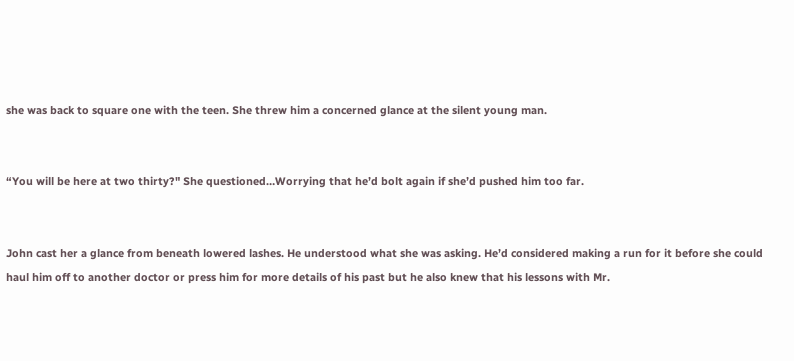she was back to square one with the teen. She threw him a concerned glance at the silent young man.


“You will be here at two thirty?" She questioned…Worrying that he’d bolt again if she’d pushed him too far.


John cast her a glance from beneath lowered lashes. He understood what she was asking. He’d considered making a run for it before she could haul him off to another doctor or press him for more details of his past but he also knew that his lessons with Mr.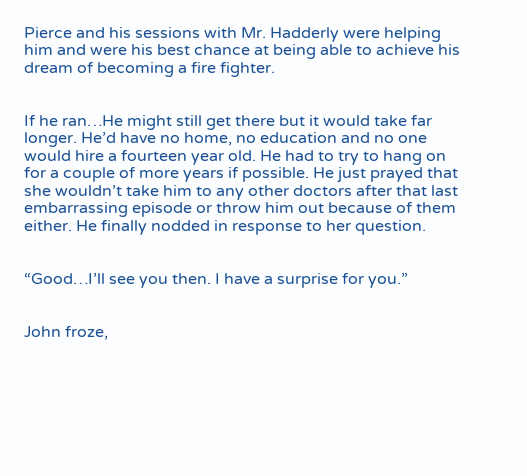Pierce and his sessions with Mr. Hadderly were helping him and were his best chance at being able to achieve his dream of becoming a fire fighter.


If he ran…He might still get there but it would take far longer. He’d have no home, no education and no one would hire a fourteen year old. He had to try to hang on for a couple of more years if possible. He just prayed that she wouldn’t take him to any other doctors after that last embarrassing episode or throw him out because of them either. He finally nodded in response to her question.


“Good…I’ll see you then. I have a surprise for you.”


John froze,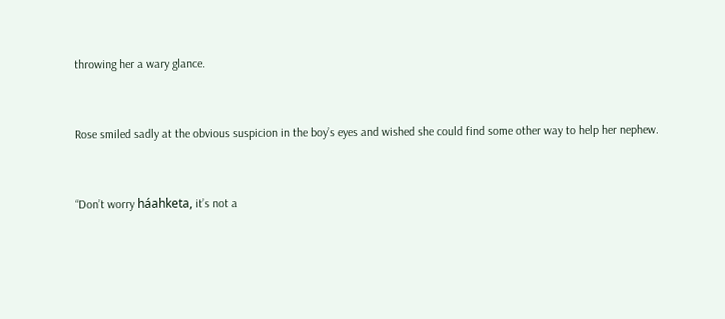throwing her a wary glance.


Rose smiled sadly at the obvious suspicion in the boy’s eyes and wished she could find some other way to help her nephew.


“Don’t worry háahketa, it’s not a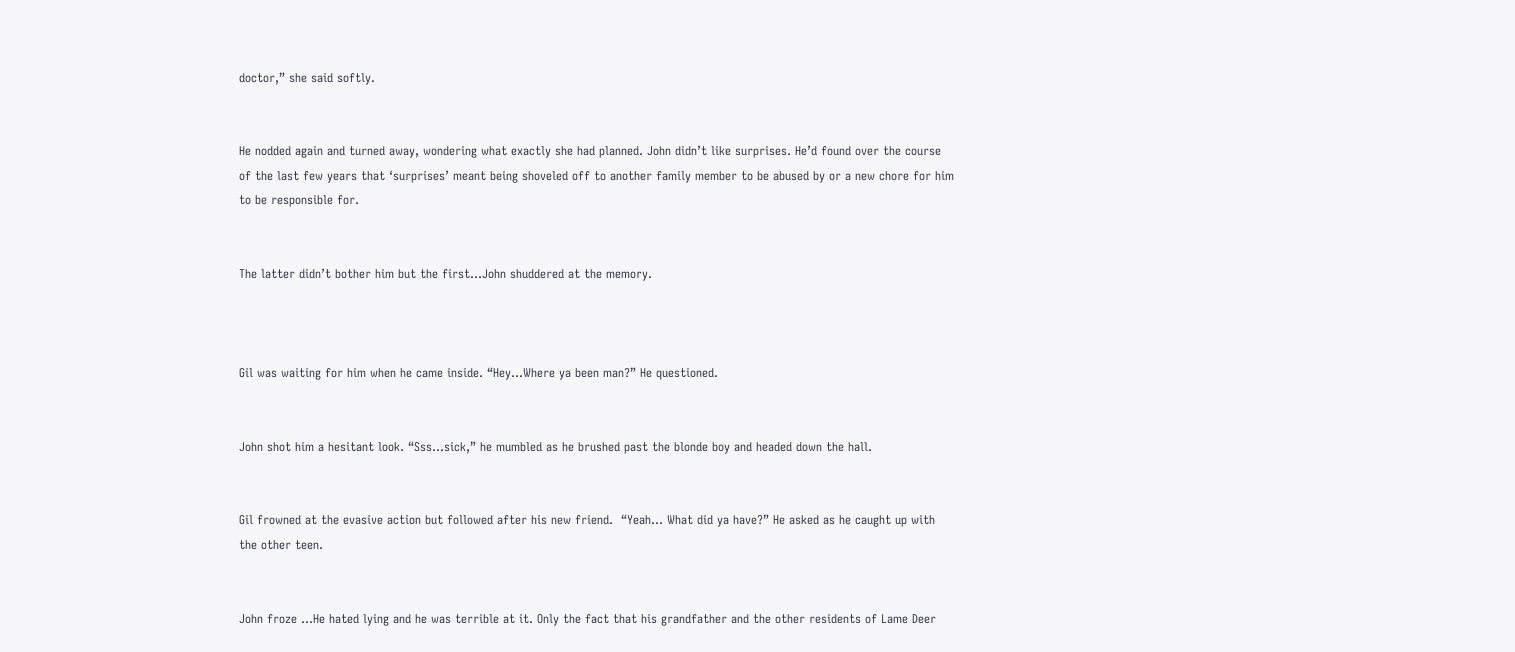doctor,” she said softly.


He nodded again and turned away, wondering what exactly she had planned. John didn’t like surprises. He’d found over the course of the last few years that ‘surprises’ meant being shoveled off to another family member to be abused by or a new chore for him to be responsible for.


The latter didn’t bother him but the first…John shuddered at the memory.



Gil was waiting for him when he came inside. “Hey…Where ya been man?” He questioned.


John shot him a hesitant look. “Sss…sick,” he mumbled as he brushed past the blonde boy and headed down the hall.


Gil frowned at the evasive action but followed after his new friend.  “Yeah… What did ya have?” He asked as he caught up with the other teen.


John froze …He hated lying and he was terrible at it. Only the fact that his grandfather and the other residents of Lame Deer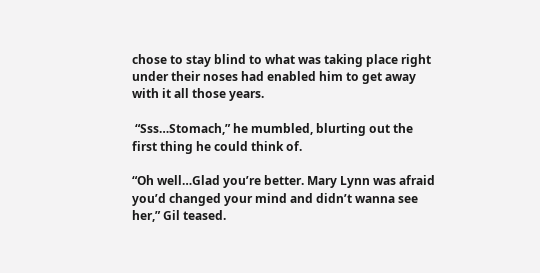chose to stay blind to what was taking place right under their noses had enabled him to get away with it all those years.

 “Sss…Stomach,” he mumbled, blurting out the first thing he could think of.

“Oh well…Glad you’re better. Mary Lynn was afraid you’d changed your mind and didn’t wanna see her,” Gil teased.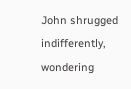John shrugged indifferently, wondering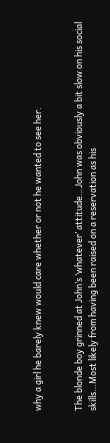why a girl he barely knew would care whether or not he wanted to see her.


The blonde boy grinned at John’s ‘whatever’ attitude…John was obviously a bit slow on his social skills…Most likely from having been raised on a reservation as his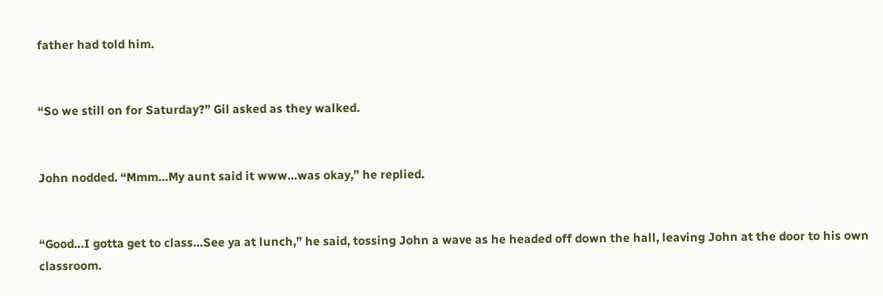father had told him.


“So we still on for Saturday?” Gil asked as they walked.


John nodded. “Mmm…My aunt said it www…was okay,” he replied.


“Good…I gotta get to class…See ya at lunch,” he said, tossing John a wave as he headed off down the hall, leaving John at the door to his own classroom.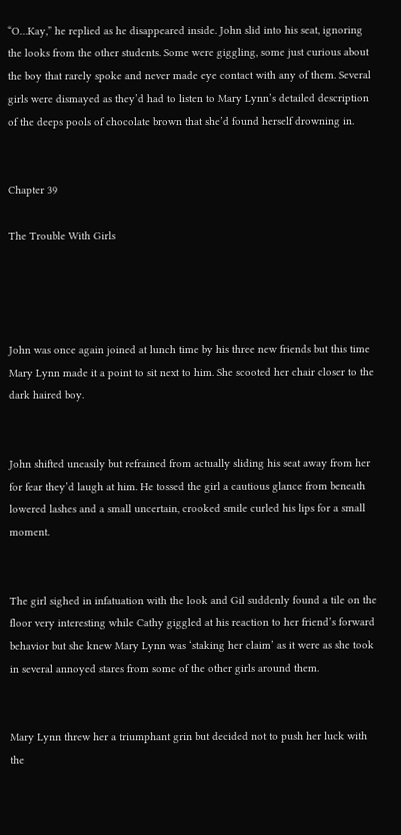“O…Kay,” he replied as he disappeared inside. John slid into his seat, ignoring the looks from the other students. Some were giggling, some just curious about the boy that rarely spoke and never made eye contact with any of them. Several girls were dismayed as they’d had to listen to Mary Lynn’s detailed description of the deeps pools of chocolate brown that she’d found herself drowning in.


Chapter 39

The Trouble With Girls




John was once again joined at lunch time by his three new friends but this time Mary Lynn made it a point to sit next to him. She scooted her chair closer to the dark haired boy.


John shifted uneasily but refrained from actually sliding his seat away from her for fear they’d laugh at him. He tossed the girl a cautious glance from beneath lowered lashes and a small uncertain, crooked smile curled his lips for a small moment.


The girl sighed in infatuation with the look and Gil suddenly found a tile on the floor very interesting while Cathy giggled at his reaction to her friend’s forward behavior but she knew Mary Lynn was ‘staking her claim’ as it were as she took in several annoyed stares from some of the other girls around them.


Mary Lynn threw her a triumphant grin but decided not to push her luck with the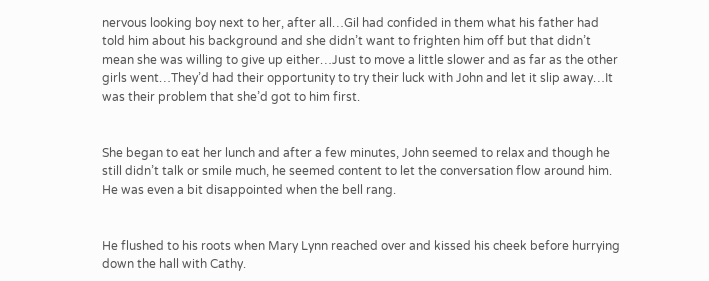nervous looking boy next to her, after all…Gil had confided in them what his father had told him about his background and she didn’t want to frighten him off but that didn’t mean she was willing to give up either…Just to move a little slower and as far as the other girls went…They’d had their opportunity to try their luck with John and let it slip away…It was their problem that she’d got to him first.


She began to eat her lunch and after a few minutes, John seemed to relax and though he still didn’t talk or smile much, he seemed content to let the conversation flow around him. He was even a bit disappointed when the bell rang.


He flushed to his roots when Mary Lynn reached over and kissed his cheek before hurrying down the hall with Cathy.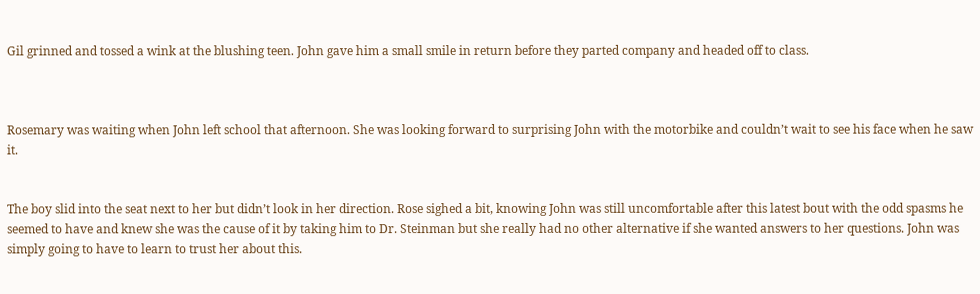Gil grinned and tossed a wink at the blushing teen. John gave him a small smile in return before they parted company and headed off to class.



Rosemary was waiting when John left school that afternoon. She was looking forward to surprising John with the motorbike and couldn’t wait to see his face when he saw it.


The boy slid into the seat next to her but didn’t look in her direction. Rose sighed a bit, knowing John was still uncomfortable after this latest bout with the odd spasms he seemed to have and knew she was the cause of it by taking him to Dr. Steinman but she really had no other alternative if she wanted answers to her questions. John was simply going to have to learn to trust her about this.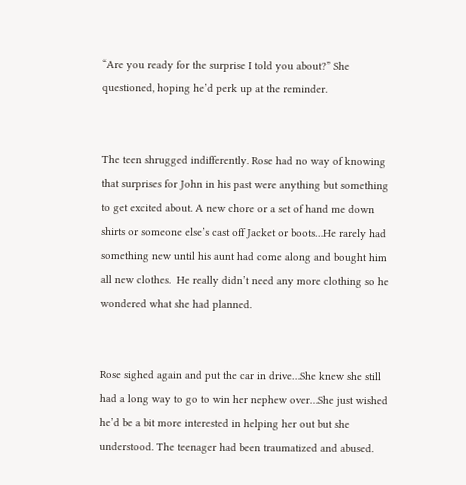“Are you ready for the surprise I told you about?” She questioned, hoping he’d perk up at the reminder.


The teen shrugged indifferently. Rose had no way of knowing that surprises for John in his past were anything but something to get excited about. A new chore or a set of hand me down shirts or someone else’s cast off Jacket or boots…He rarely had something new until his aunt had come along and bought him all new clothes.  He really didn’t need any more clothing so he wondered what she had planned.


Rose sighed again and put the car in drive…She knew she still had a long way to go to win her nephew over…She just wished he’d be a bit more interested in helping her out but she understood. The teenager had been traumatized and abused.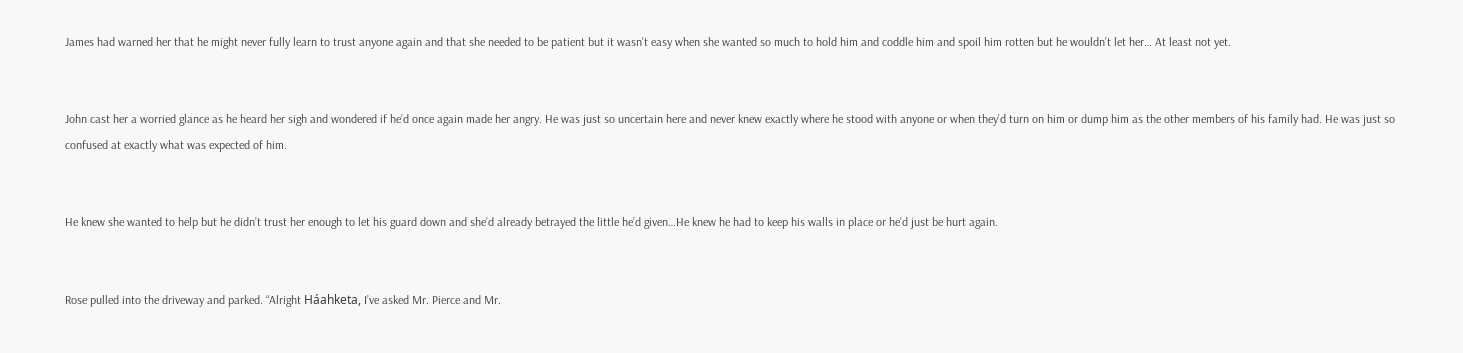James had warned her that he might never fully learn to trust anyone again and that she needed to be patient but it wasn’t easy when she wanted so much to hold him and coddle him and spoil him rotten but he wouldn’t let her… At least not yet.


John cast her a worried glance as he heard her sigh and wondered if he’d once again made her angry. He was just so uncertain here and never knew exactly where he stood with anyone or when they’d turn on him or dump him as the other members of his family had. He was just so confused at exactly what was expected of him.


He knew she wanted to help but he didn’t trust her enough to let his guard down and she’d already betrayed the little he’d given…He knew he had to keep his walls in place or he’d just be hurt again.


Rose pulled into the driveway and parked. “Alright Háahketa, I’ve asked Mr. Pierce and Mr.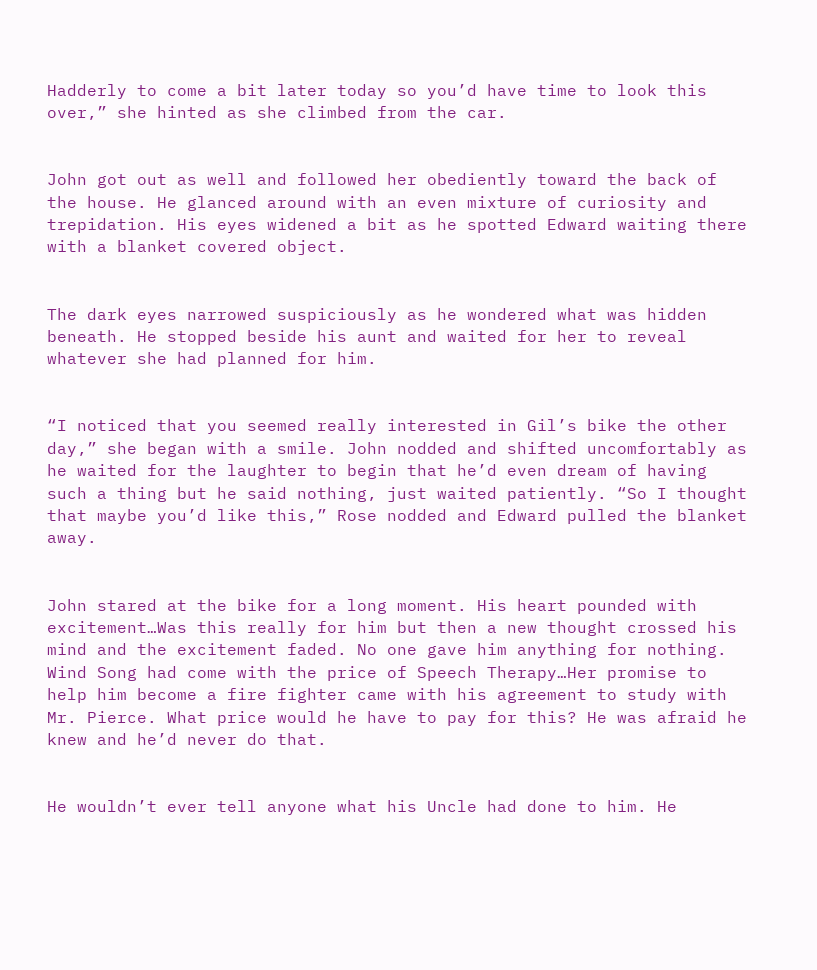Hadderly to come a bit later today so you’d have time to look this over,” she hinted as she climbed from the car.


John got out as well and followed her obediently toward the back of the house. He glanced around with an even mixture of curiosity and trepidation. His eyes widened a bit as he spotted Edward waiting there with a blanket covered object.


The dark eyes narrowed suspiciously as he wondered what was hidden beneath. He stopped beside his aunt and waited for her to reveal whatever she had planned for him.


“I noticed that you seemed really interested in Gil’s bike the other day,” she began with a smile. John nodded and shifted uncomfortably as he waited for the laughter to begin that he’d even dream of having such a thing but he said nothing, just waited patiently. “So I thought that maybe you’d like this,” Rose nodded and Edward pulled the blanket away.


John stared at the bike for a long moment. His heart pounded with excitement…Was this really for him but then a new thought crossed his mind and the excitement faded. No one gave him anything for nothing. Wind Song had come with the price of Speech Therapy…Her promise to help him become a fire fighter came with his agreement to study with Mr. Pierce. What price would he have to pay for this? He was afraid he knew and he’d never do that.


He wouldn’t ever tell anyone what his Uncle had done to him. He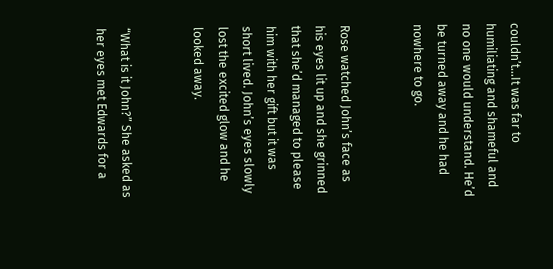couldn’t...It was far to humiliating and shameful and no one would understand. He’d be turned away and he had nowhere to go.


Rose watched John’s face as his eyes lit up and she grinned that she’d managed to please him with her gift but it was short lived. John’s eyes slowly lost the excited glow and he looked away.


“What is it John?” She asked as her eyes met Edwards for a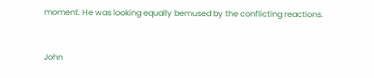moment. He was looking equally bemused by the conflicting reactions.


John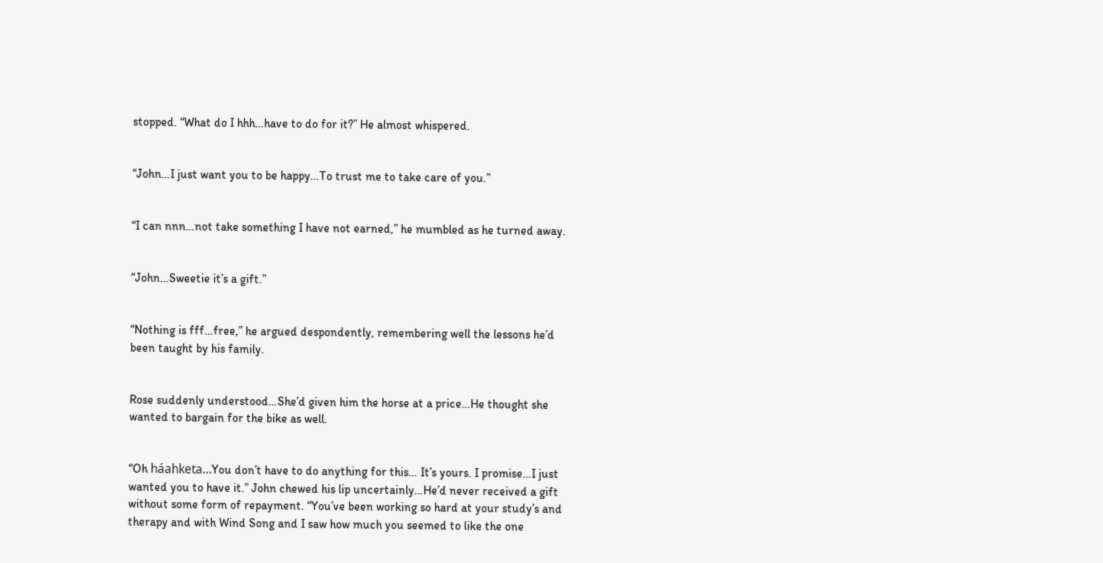stopped. “What do I hhh…have to do for it?” He almost whispered.


“John…I just want you to be happy…To trust me to take care of you.”


“I can nnn…not take something I have not earned,” he mumbled as he turned away.


“John…Sweetie it’s a gift.”


“Nothing is fff…free,” he argued despondently, remembering well the lessons he’d been taught by his family.


Rose suddenly understood…She’d given him the horse at a price…He thought she wanted to bargain for the bike as well.


“Oh háahketa…You don’t have to do anything for this… It’s yours. I promise…I just wanted you to have it.” John chewed his lip uncertainly…He’d never received a gift without some form of repayment. “You’ve been working so hard at your study’s and therapy and with Wind Song and I saw how much you seemed to like the one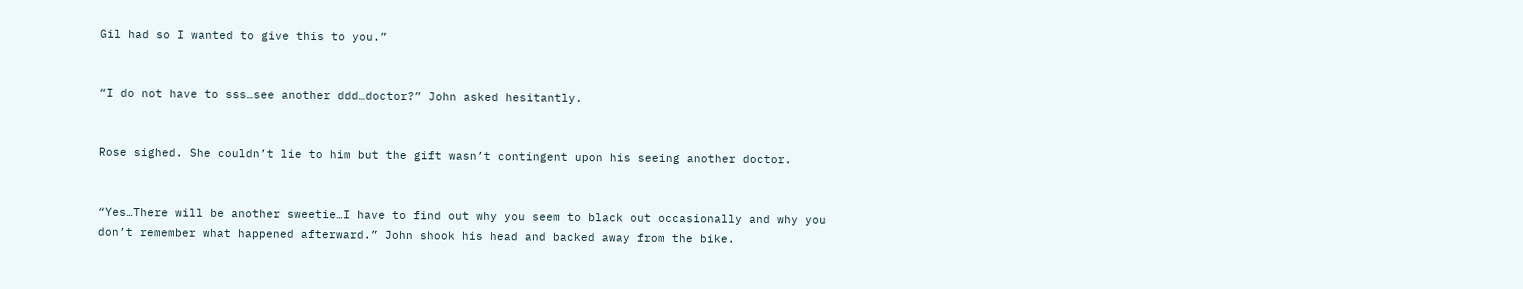Gil had so I wanted to give this to you.”


“I do not have to sss…see another ddd…doctor?” John asked hesitantly.


Rose sighed. She couldn’t lie to him but the gift wasn’t contingent upon his seeing another doctor.


“Yes…There will be another sweetie…I have to find out why you seem to black out occasionally and why you don’t remember what happened afterward.” John shook his head and backed away from the bike.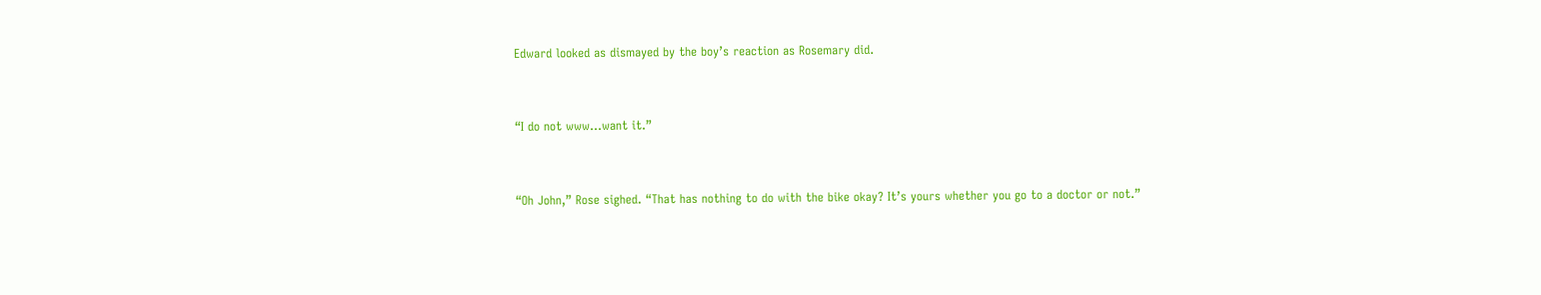Edward looked as dismayed by the boy’s reaction as Rosemary did.


“I do not www...want it.”


“Oh John,” Rose sighed. “That has nothing to do with the bike okay? It’s yours whether you go to a doctor or not.”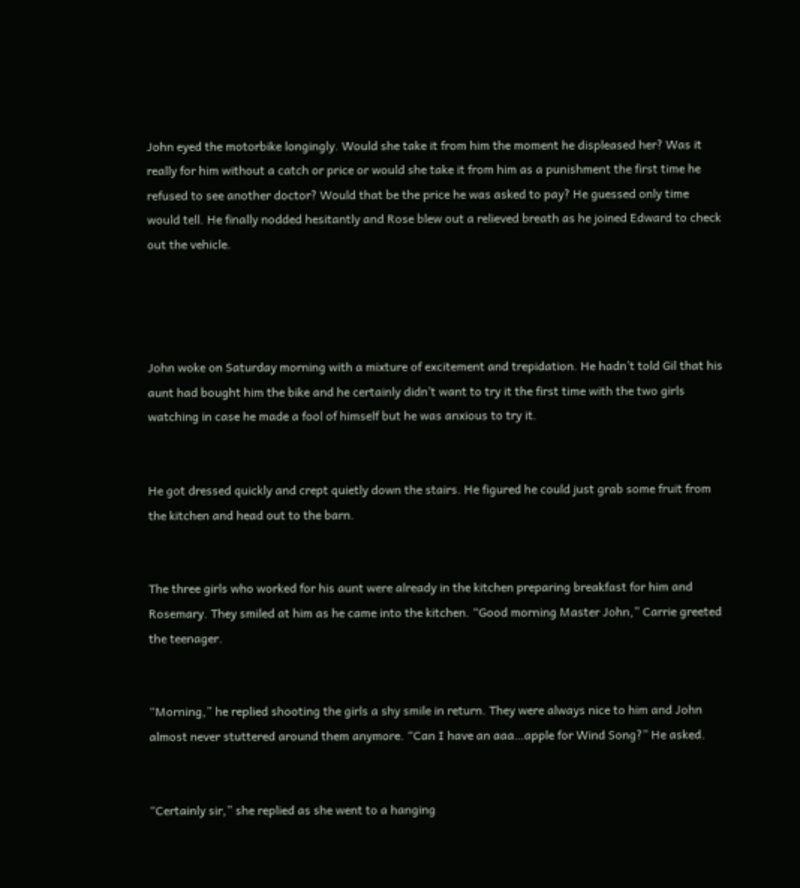John eyed the motorbike longingly. Would she take it from him the moment he displeased her? Was it really for him without a catch or price or would she take it from him as a punishment the first time he refused to see another doctor? Would that be the price he was asked to pay? He guessed only time would tell. He finally nodded hesitantly and Rose blew out a relieved breath as he joined Edward to check out the vehicle.




John woke on Saturday morning with a mixture of excitement and trepidation. He hadn’t told Gil that his aunt had bought him the bike and he certainly didn’t want to try it the first time with the two girls watching in case he made a fool of himself but he was anxious to try it.


He got dressed quickly and crept quietly down the stairs. He figured he could just grab some fruit from the kitchen and head out to the barn.


The three girls who worked for his aunt were already in the kitchen preparing breakfast for him and Rosemary. They smiled at him as he came into the kitchen. “Good morning Master John,” Carrie greeted the teenager.


“Morning,” he replied shooting the girls a shy smile in return. They were always nice to him and John almost never stuttered around them anymore. “Can I have an aaa…apple for Wind Song?” He asked.


“Certainly sir,” she replied as she went to a hanging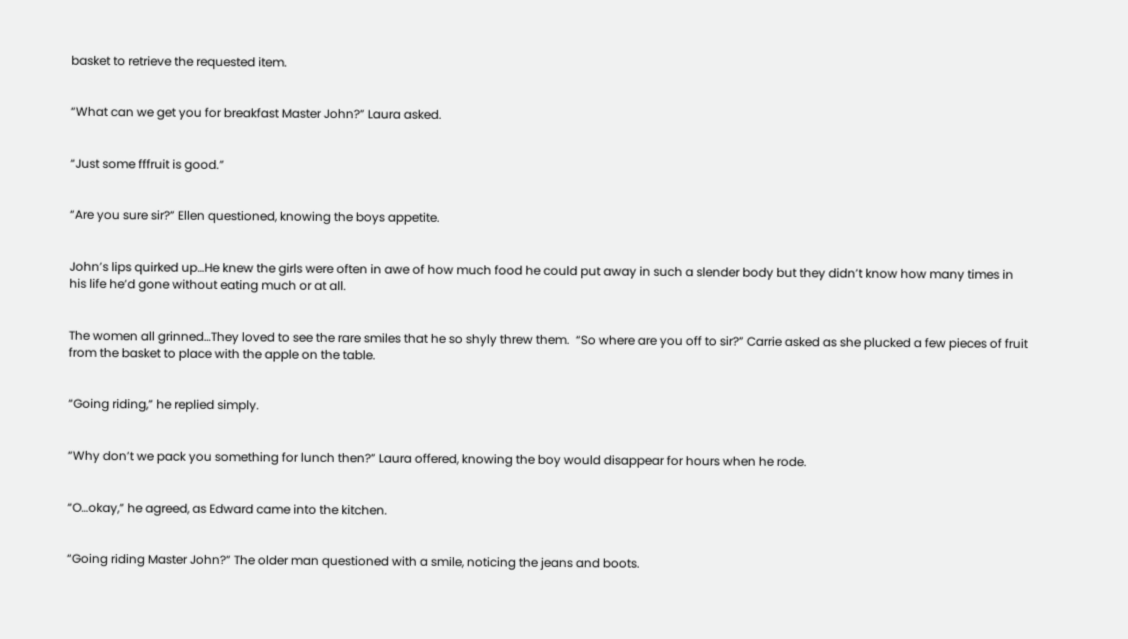basket to retrieve the requested item.


“What can we get you for breakfast Master John?” Laura asked.


“Just some fffruit is good.”


“Are you sure sir?” Ellen questioned, knowing the boys appetite.


John’s lips quirked up…He knew the girls were often in awe of how much food he could put away in such a slender body but they didn’t know how many times in his life he’d gone without eating much or at all.


The women all grinned…They loved to see the rare smiles that he so shyly threw them.  “So where are you off to sir?” Carrie asked as she plucked a few pieces of fruit from the basket to place with the apple on the table.


“Going riding,” he replied simply.


“Why don’t we pack you something for lunch then?” Laura offered, knowing the boy would disappear for hours when he rode.


“O…okay,” he agreed, as Edward came into the kitchen.


“Going riding Master John?” The older man questioned with a smile, noticing the jeans and boots.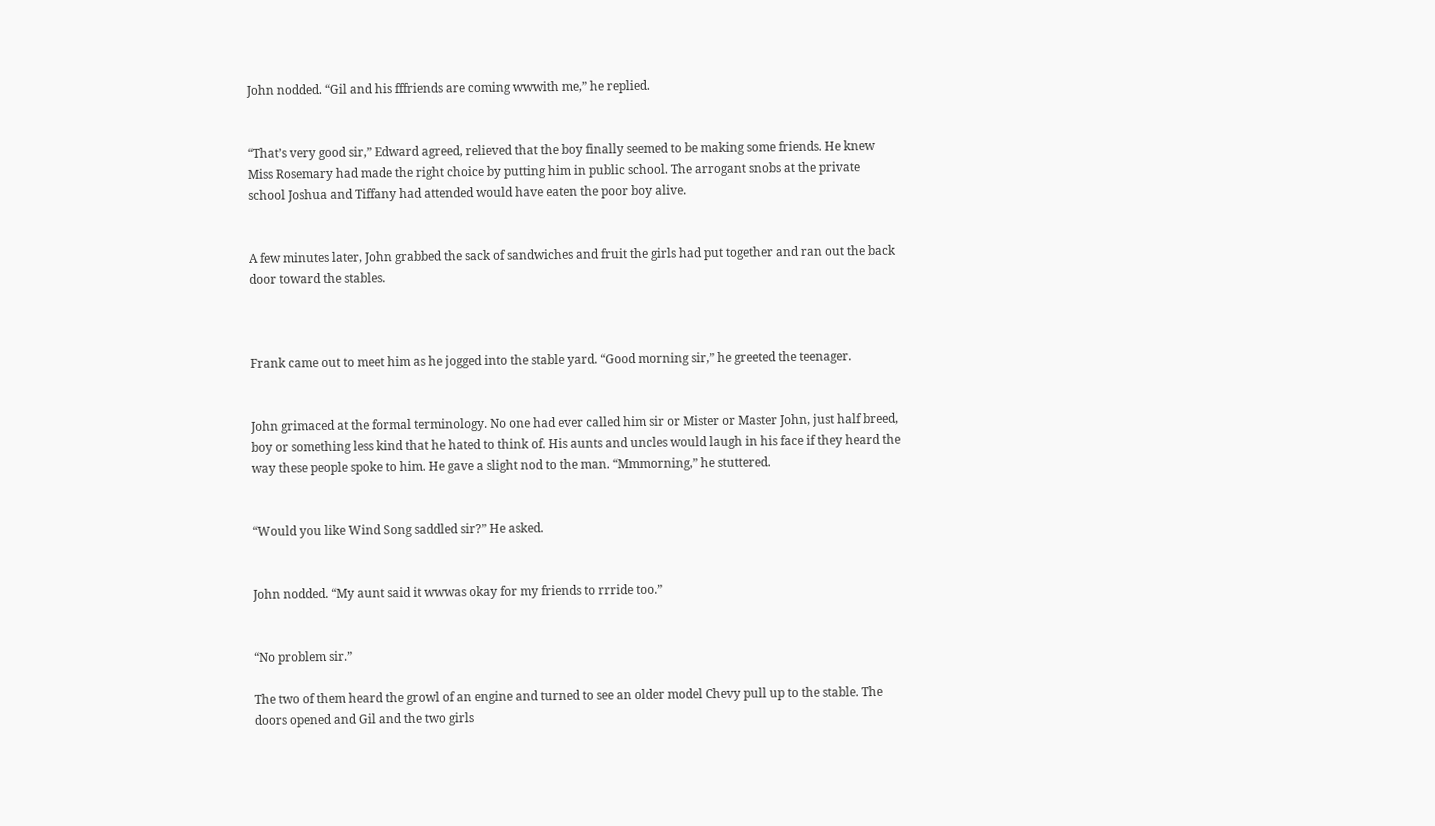John nodded. “Gil and his fffriends are coming wwwith me,” he replied.


“That’s very good sir,” Edward agreed, relieved that the boy finally seemed to be making some friends. He knew Miss Rosemary had made the right choice by putting him in public school. The arrogant snobs at the private school Joshua and Tiffany had attended would have eaten the poor boy alive.


A few minutes later, John grabbed the sack of sandwiches and fruit the girls had put together and ran out the back door toward the stables.



Frank came out to meet him as he jogged into the stable yard. “Good morning sir,” he greeted the teenager.


John grimaced at the formal terminology. No one had ever called him sir or Mister or Master John, just half breed, boy or something less kind that he hated to think of. His aunts and uncles would laugh in his face if they heard the way these people spoke to him. He gave a slight nod to the man. “Mmmorning,” he stuttered.


“Would you like Wind Song saddled sir?” He asked.


John nodded. “My aunt said it wwwas okay for my friends to rrride too.”


“No problem sir.”

The two of them heard the growl of an engine and turned to see an older model Chevy pull up to the stable. The doors opened and Gil and the two girls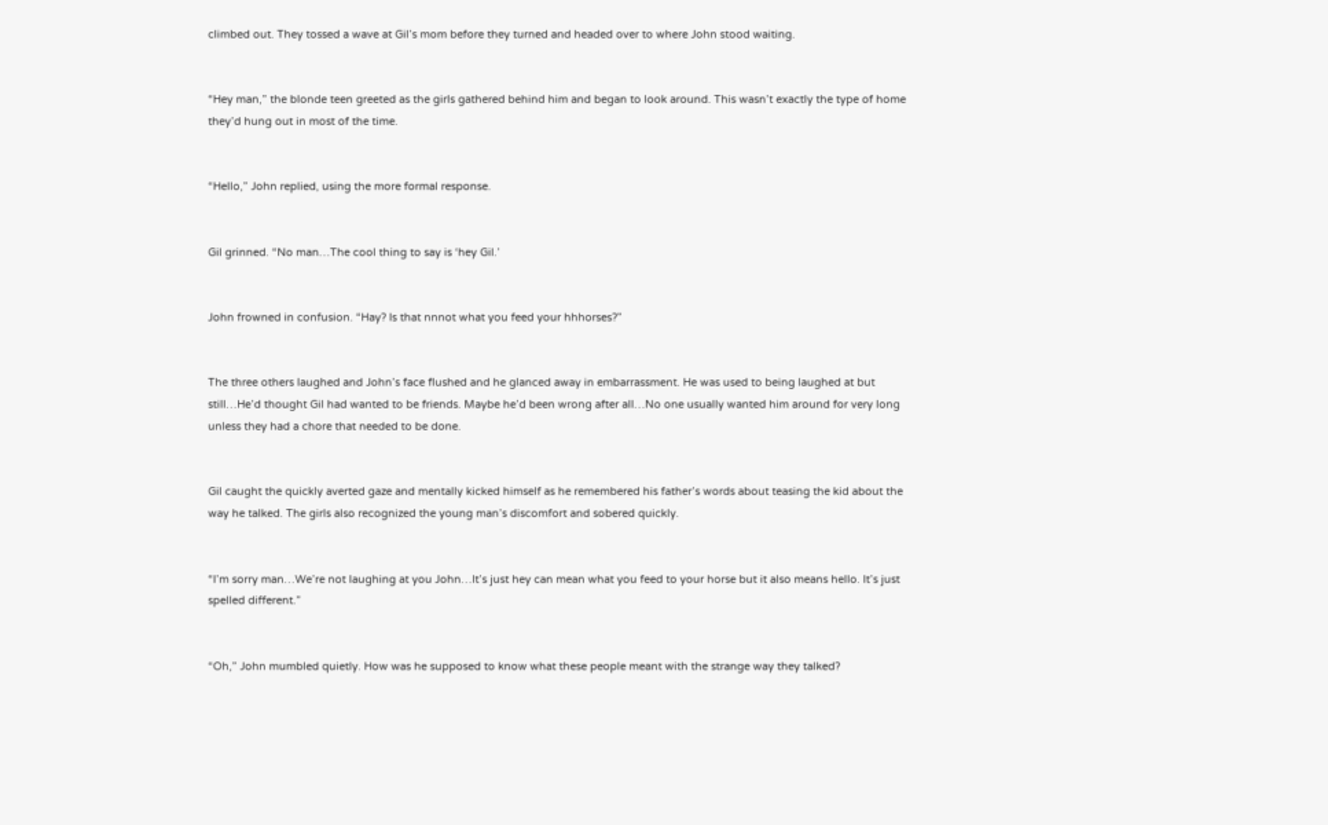climbed out. They tossed a wave at Gil’s mom before they turned and headed over to where John stood waiting.


“Hey man,” the blonde teen greeted as the girls gathered behind him and began to look around. This wasn’t exactly the type of home they’d hung out in most of the time.


“Hello,” John replied, using the more formal response.


Gil grinned. “No man…The cool thing to say is ‘hey Gil.’


John frowned in confusion. “Hay? Is that nnnot what you feed your hhhorses?”


The three others laughed and John’s face flushed and he glanced away in embarrassment. He was used to being laughed at but still…He’d thought Gil had wanted to be friends. Maybe he’d been wrong after all…No one usually wanted him around for very long unless they had a chore that needed to be done.


Gil caught the quickly averted gaze and mentally kicked himself as he remembered his father’s words about teasing the kid about the way he talked. The girls also recognized the young man’s discomfort and sobered quickly.


“I’m sorry man…We’re not laughing at you John…It’s just hey can mean what you feed to your horse but it also means hello. It’s just spelled different.”


“Oh,” John mumbled quietly. How was he supposed to know what these people meant with the strange way they talked?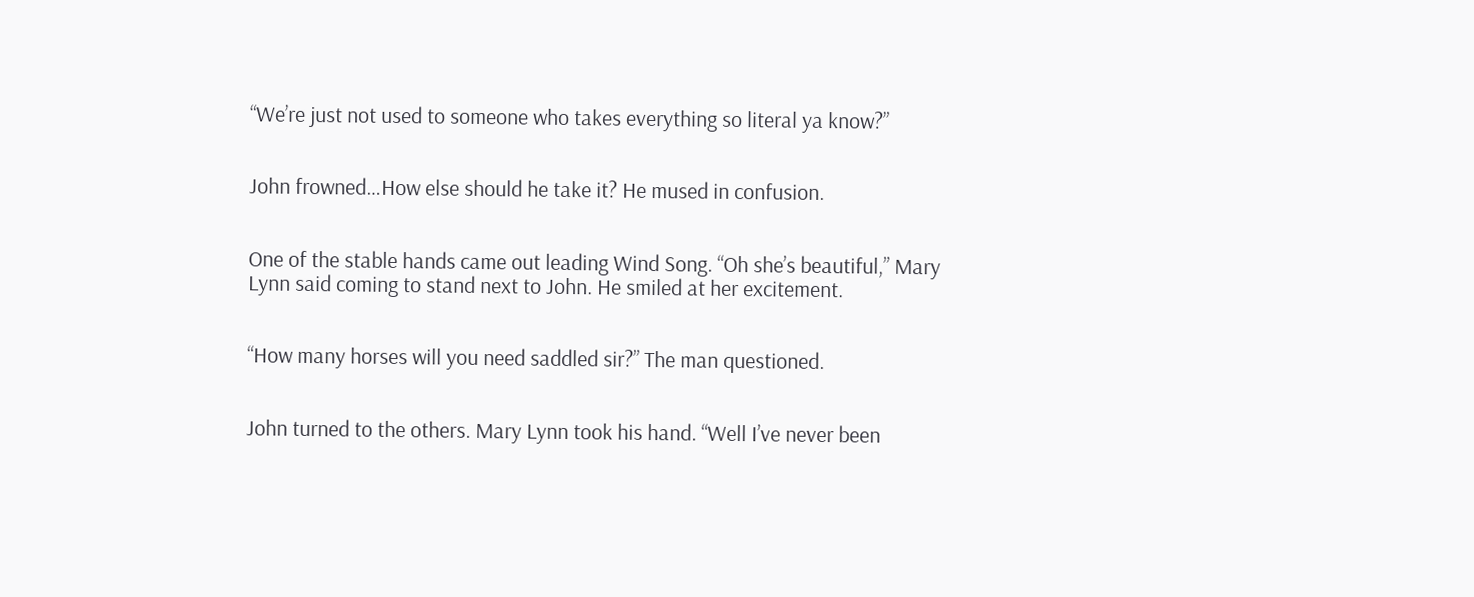“We’re just not used to someone who takes everything so literal ya know?”


John frowned…How else should he take it? He mused in confusion.


One of the stable hands came out leading Wind Song. “Oh she’s beautiful,” Mary Lynn said coming to stand next to John. He smiled at her excitement.


“How many horses will you need saddled sir?” The man questioned.


John turned to the others. Mary Lynn took his hand. “Well I’ve never been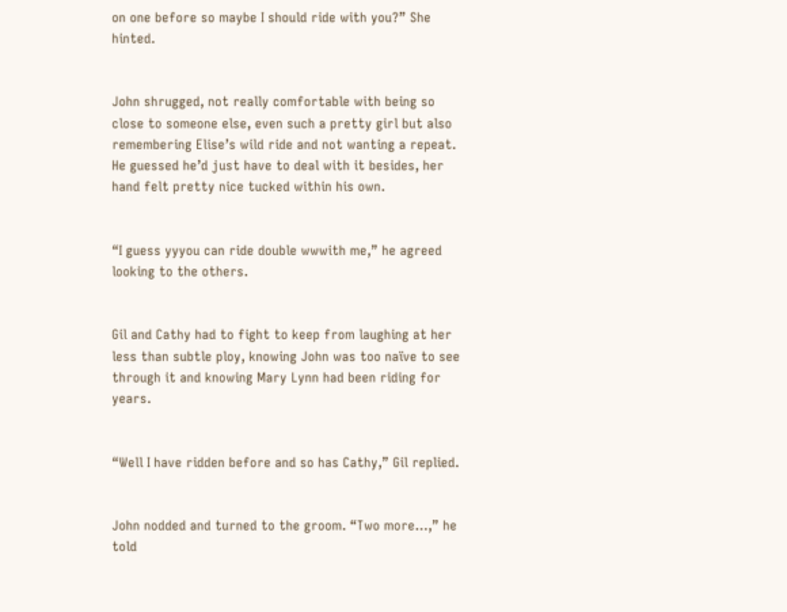on one before so maybe I should ride with you?” She hinted.


John shrugged, not really comfortable with being so close to someone else, even such a pretty girl but also remembering Elise’s wild ride and not wanting a repeat. He guessed he’d just have to deal with it besides, her hand felt pretty nice tucked within his own.


“I guess yyyou can ride double wwwith me,” he agreed looking to the others.


Gil and Cathy had to fight to keep from laughing at her less than subtle ploy, knowing John was too naïve to see through it and knowing Mary Lynn had been riding for years.


“Well I have ridden before and so has Cathy,” Gil replied.


John nodded and turned to the groom. “Two more…,” he told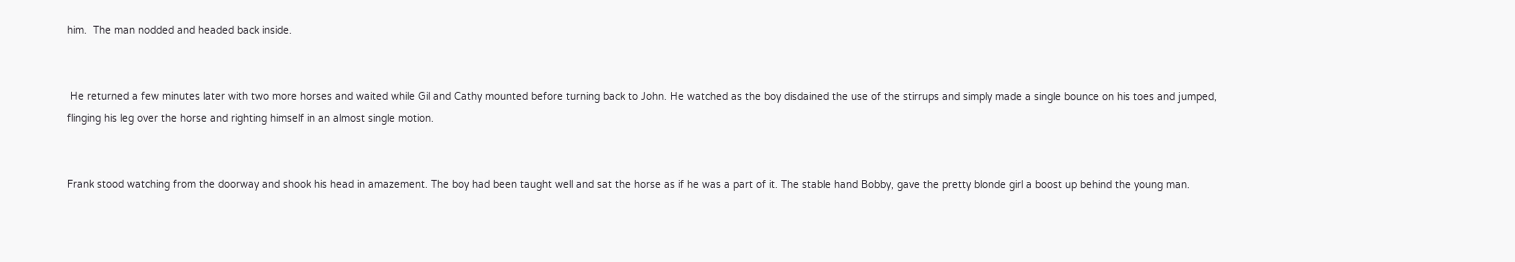him.  The man nodded and headed back inside.


 He returned a few minutes later with two more horses and waited while Gil and Cathy mounted before turning back to John. He watched as the boy disdained the use of the stirrups and simply made a single bounce on his toes and jumped, flinging his leg over the horse and righting himself in an almost single motion.


Frank stood watching from the doorway and shook his head in amazement. The boy had been taught well and sat the horse as if he was a part of it. The stable hand Bobby, gave the pretty blonde girl a boost up behind the young man.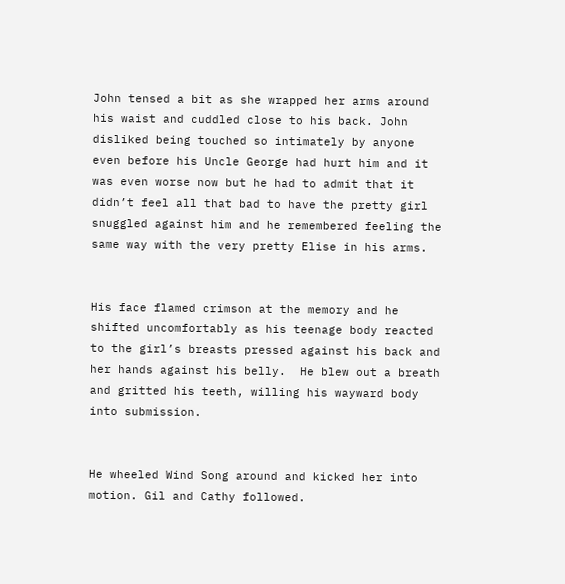John tensed a bit as she wrapped her arms around his waist and cuddled close to his back. John disliked being touched so intimately by anyone even before his Uncle George had hurt him and it was even worse now but he had to admit that it didn’t feel all that bad to have the pretty girl snuggled against him and he remembered feeling the same way with the very pretty Elise in his arms.


His face flamed crimson at the memory and he shifted uncomfortably as his teenage body reacted to the girl’s breasts pressed against his back and her hands against his belly.  He blew out a breath and gritted his teeth, willing his wayward body into submission.


He wheeled Wind Song around and kicked her into motion. Gil and Cathy followed.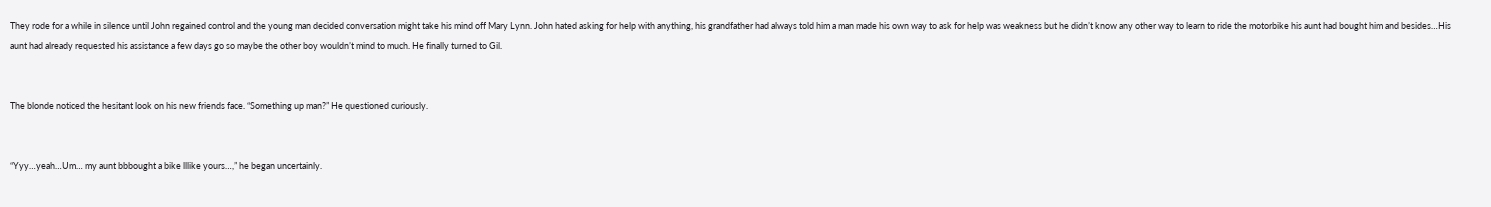They rode for a while in silence until John regained control and the young man decided conversation might take his mind off Mary Lynn. John hated asking for help with anything, his grandfather had always told him a man made his own way to ask for help was weakness but he didn’t know any other way to learn to ride the motorbike his aunt had bought him and besides…His aunt had already requested his assistance a few days go so maybe the other boy wouldn’t mind to much. He finally turned to Gil.


The blonde noticed the hesitant look on his new friends face. “Something up man?” He questioned curiously.


“Yyy…yeah…Um… my aunt bbbought a bike lllike yours…,” he began uncertainly.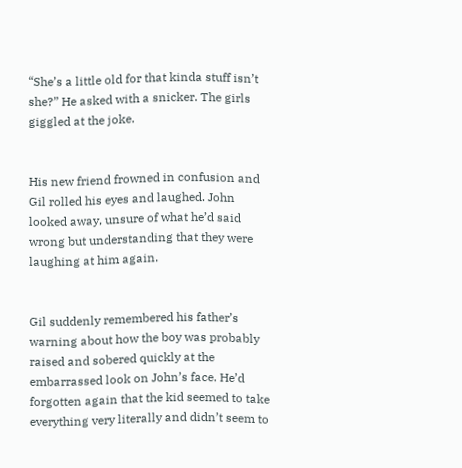“She’s a little old for that kinda stuff isn’t she?” He asked with a snicker. The girls giggled at the joke.


His new friend frowned in confusion and Gil rolled his eyes and laughed. John looked away, unsure of what he’d said wrong but understanding that they were laughing at him again.


Gil suddenly remembered his father’s warning about how the boy was probably raised and sobered quickly at the embarrassed look on John’s face. He’d forgotten again that the kid seemed to take everything very literally and didn’t seem to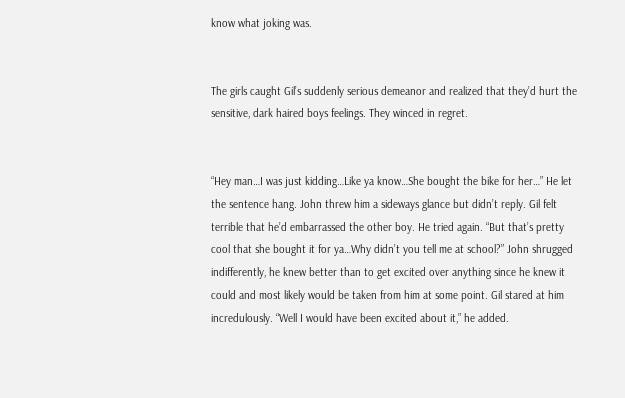know what joking was.


The girls caught Gil’s suddenly serious demeanor and realized that they’d hurt the sensitive, dark haired boys feelings. They winced in regret.


“Hey man…I was just kidding…Like ya know…She bought the bike for her…” He let the sentence hang. John threw him a sideways glance but didn’t reply. Gil felt terrible that he’d embarrassed the other boy. He tried again. “But that’s pretty cool that she bought it for ya…Why didn’t you tell me at school?” John shrugged indifferently, he knew better than to get excited over anything since he knew it could and most likely would be taken from him at some point. Gil stared at him incredulously. “Well I would have been excited about it,” he added.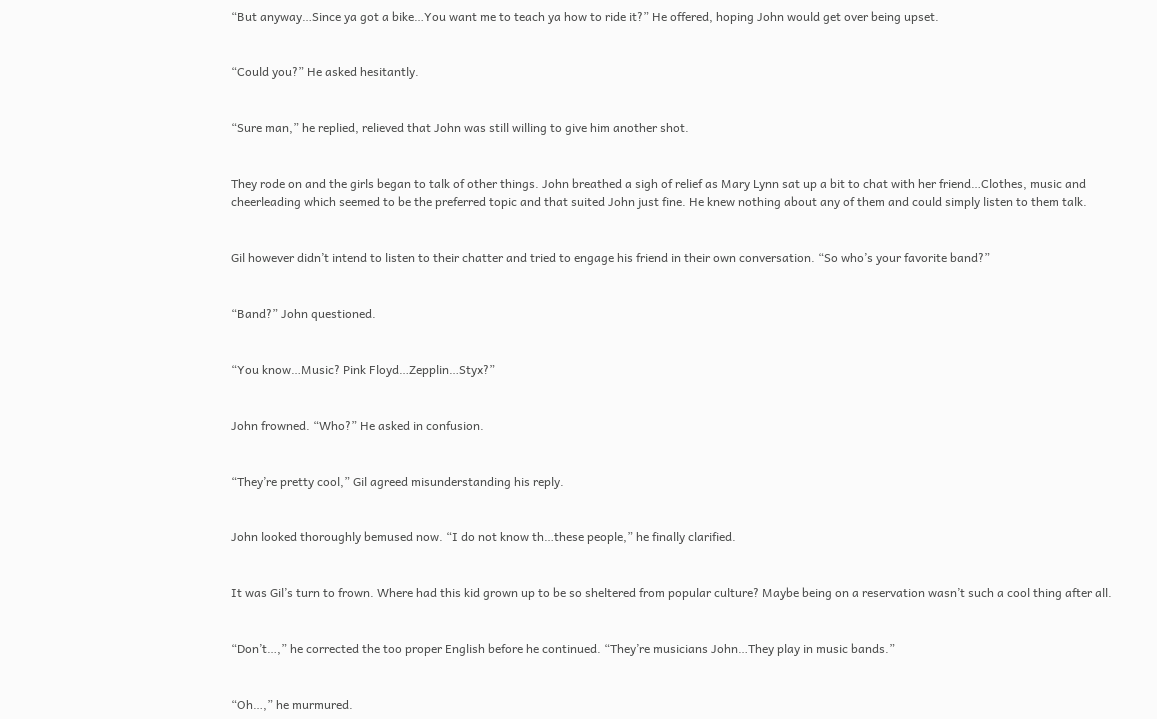“But anyway…Since ya got a bike…You want me to teach ya how to ride it?” He offered, hoping John would get over being upset.


“Could you?” He asked hesitantly.


“Sure man,” he replied, relieved that John was still willing to give him another shot.


They rode on and the girls began to talk of other things. John breathed a sigh of relief as Mary Lynn sat up a bit to chat with her friend…Clothes, music and cheerleading which seemed to be the preferred topic and that suited John just fine. He knew nothing about any of them and could simply listen to them talk.


Gil however didn’t intend to listen to their chatter and tried to engage his friend in their own conversation. “So who’s your favorite band?”


“Band?” John questioned.


“You know…Music? Pink Floyd…Zepplin…Styx?”


John frowned. “Who?” He asked in confusion.


“They’re pretty cool,” Gil agreed misunderstanding his reply.


John looked thoroughly bemused now. “I do not know th…these people,” he finally clarified.


It was Gil’s turn to frown. Where had this kid grown up to be so sheltered from popular culture? Maybe being on a reservation wasn’t such a cool thing after all.


“Don’t…,” he corrected the too proper English before he continued. “They’re musicians John…They play in music bands.”


“Oh…,” he murmured.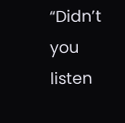“Didn’t you listen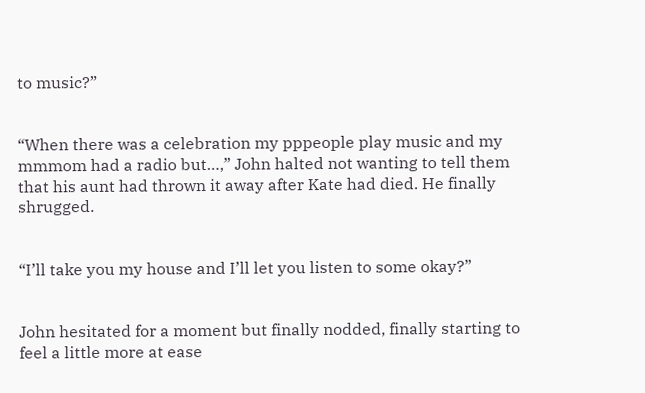to music?”


“When there was a celebration my pppeople play music and my mmmom had a radio but…,” John halted not wanting to tell them that his aunt had thrown it away after Kate had died. He finally shrugged.


“I’ll take you my house and I’ll let you listen to some okay?”


John hesitated for a moment but finally nodded, finally starting to feel a little more at ease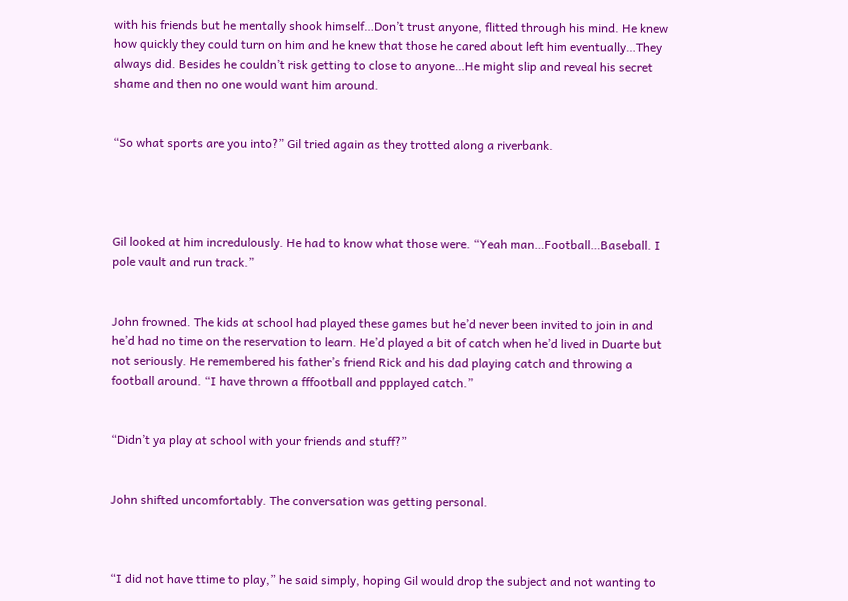with his friends but he mentally shook himself…Don’t trust anyone, flitted through his mind. He knew how quickly they could turn on him and he knew that those he cared about left him eventually…They always did. Besides he couldn’t risk getting to close to anyone…He might slip and reveal his secret shame and then no one would want him around.


“So what sports are you into?” Gil tried again as they trotted along a riverbank.




Gil looked at him incredulously. He had to know what those were. “Yeah man…Football…Baseball. I pole vault and run track.”


John frowned. The kids at school had played these games but he’d never been invited to join in and he’d had no time on the reservation to learn. He’d played a bit of catch when he’d lived in Duarte but not seriously. He remembered his father’s friend Rick and his dad playing catch and throwing a football around. “I have thrown a fffootball and ppplayed catch.”


“Didn’t ya play at school with your friends and stuff?”


John shifted uncomfortably. The conversation was getting personal.



“I did not have ttime to play,” he said simply, hoping Gil would drop the subject and not wanting to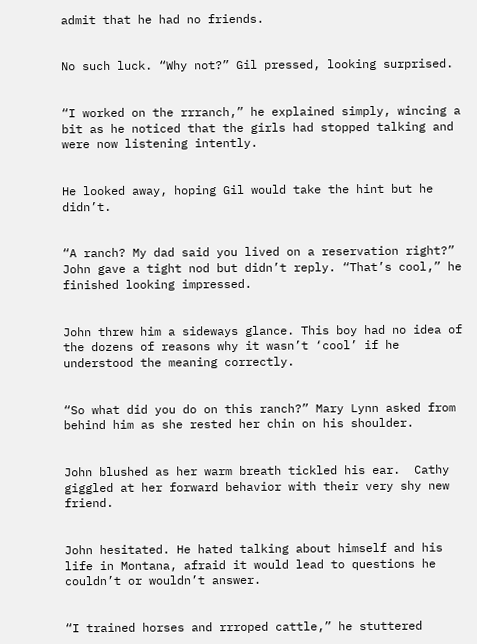admit that he had no friends.


No such luck. “Why not?” Gil pressed, looking surprised.


“I worked on the rrranch,” he explained simply, wincing a bit as he noticed that the girls had stopped talking and were now listening intently.


He looked away, hoping Gil would take the hint but he didn’t.


“A ranch? My dad said you lived on a reservation right?” John gave a tight nod but didn’t reply. “That’s cool,” he finished looking impressed.


John threw him a sideways glance. This boy had no idea of the dozens of reasons why it wasn’t ‘cool’ if he understood the meaning correctly.


“So what did you do on this ranch?” Mary Lynn asked from behind him as she rested her chin on his shoulder.


John blushed as her warm breath tickled his ear.  Cathy giggled at her forward behavior with their very shy new friend.


John hesitated. He hated talking about himself and his life in Montana, afraid it would lead to questions he couldn’t or wouldn’t answer.


“I trained horses and rrroped cattle,” he stuttered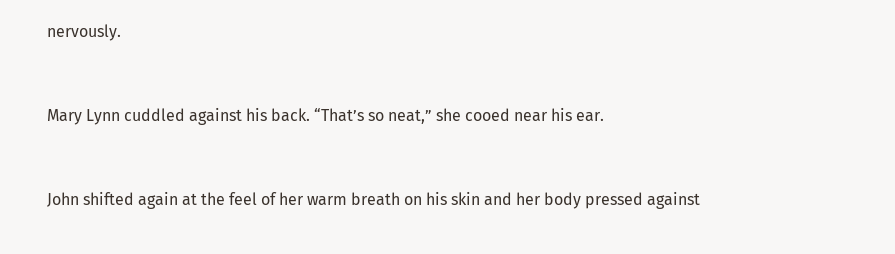nervously.


Mary Lynn cuddled against his back. “That’s so neat,” she cooed near his ear.


John shifted again at the feel of her warm breath on his skin and her body pressed against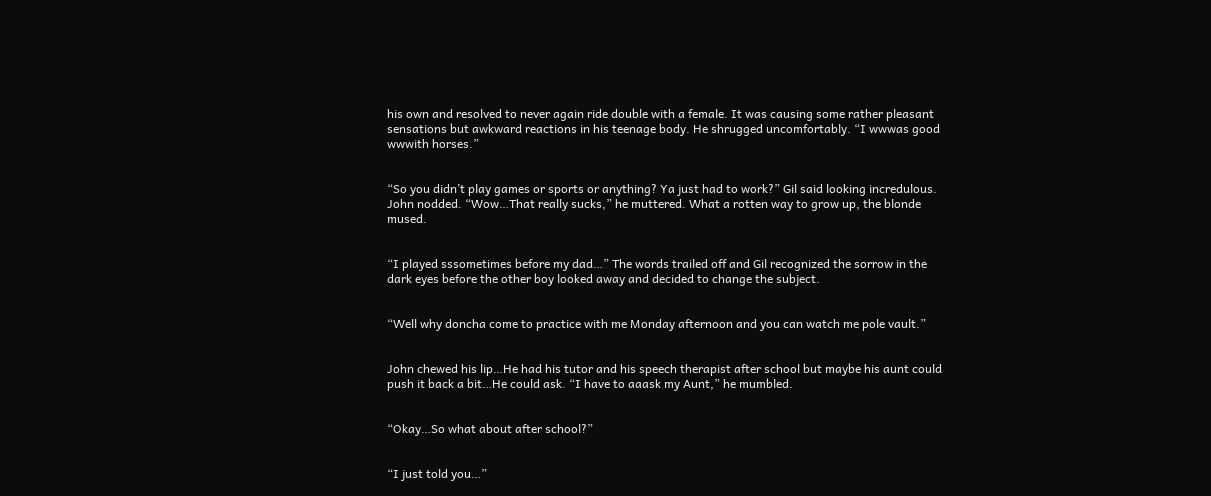his own and resolved to never again ride double with a female. It was causing some rather pleasant sensations but awkward reactions in his teenage body. He shrugged uncomfortably. “I wwwas good wwwith horses.”


“So you didn’t play games or sports or anything? Ya just had to work?” Gil said looking incredulous. John nodded. “Wow…That really sucks,” he muttered. What a rotten way to grow up, the blonde mused.


“I played sssometimes before my dad…” The words trailed off and Gil recognized the sorrow in the dark eyes before the other boy looked away and decided to change the subject.


“Well why doncha come to practice with me Monday afternoon and you can watch me pole vault.”


John chewed his lip…He had his tutor and his speech therapist after school but maybe his aunt could push it back a bit…He could ask. “I have to aaask my Aunt,” he mumbled.


“Okay…So what about after school?”


“I just told you…”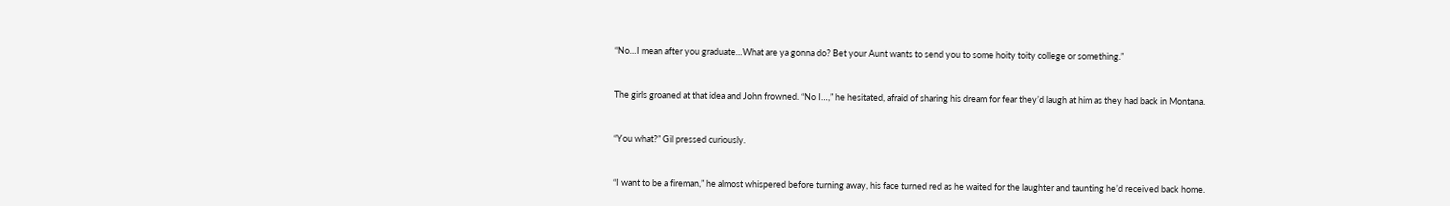“No…I mean after you graduate…What are ya gonna do? Bet your Aunt wants to send you to some hoity toity college or something.”


The girls groaned at that idea and John frowned. “No I…,” he hesitated, afraid of sharing his dream for fear they’d laugh at him as they had back in Montana.


“You what?” Gil pressed curiously.


“I want to be a fireman,” he almost whispered before turning away, his face turned red as he waited for the laughter and taunting he’d received back home.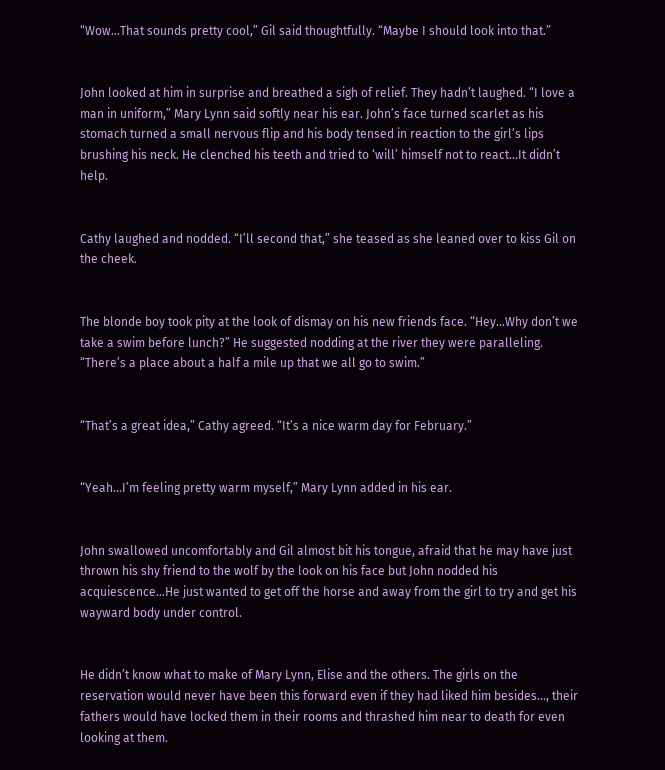“Wow…That sounds pretty cool,” Gil said thoughtfully. “Maybe I should look into that.”


John looked at him in surprise and breathed a sigh of relief. They hadn’t laughed. “I love a man in uniform,” Mary Lynn said softly near his ear. John’s face turned scarlet as his stomach turned a small nervous flip and his body tensed in reaction to the girl’s lips brushing his neck. He clenched his teeth and tried to ‘will’ himself not to react...It didn’t help.


Cathy laughed and nodded. “I’ll second that,” she teased as she leaned over to kiss Gil on the cheek.


The blonde boy took pity at the look of dismay on his new friends face. “Hey…Why don’t we take a swim before lunch?” He suggested nodding at the river they were paralleling. “There’s a place about a half a mile up that we all go to swim.”


“That’s a great idea,” Cathy agreed. “It’s a nice warm day for February.”


“Yeah…I’m feeling pretty warm myself,” Mary Lynn added in his ear.


John swallowed uncomfortably and Gil almost bit his tongue, afraid that he may have just thrown his shy friend to the wolf by the look on his face but John nodded his acquiescence…He just wanted to get off the horse and away from the girl to try and get his wayward body under control.


He didn’t know what to make of Mary Lynn, Elise and the others. The girls on the reservation would never have been this forward even if they had liked him besides…, their fathers would have locked them in their rooms and thrashed him near to death for even looking at them.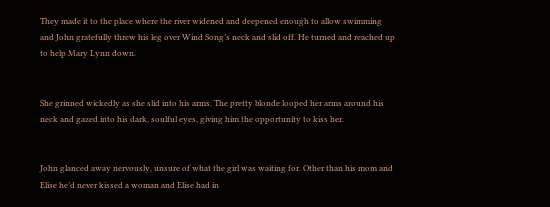They made it to the place where the river widened and deepened enough to allow swimming and John gratefully threw his leg over Wind Song’s neck and slid off. He turned and reached up to help Mary Lynn down.


She grinned wickedly as she slid into his arms. The pretty blonde looped her arms around his neck and gazed into his dark, soulful eyes, giving him the opportunity to kiss her.


John glanced away nervously, unsure of what the girl was waiting for. Other than his mom and Elise he’d never kissed a woman and Elise had in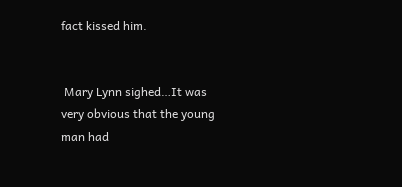fact kissed him.


 Mary Lynn sighed…It was very obvious that the young man had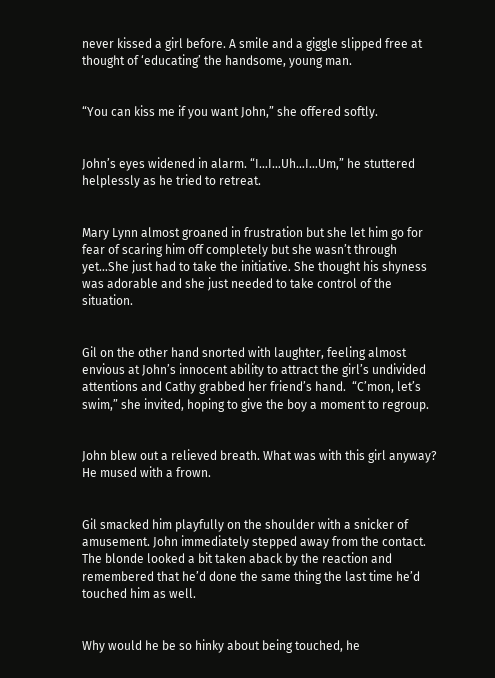never kissed a girl before. A smile and a giggle slipped free at thought of ‘educating’ the handsome, young man.


“You can kiss me if you want John,” she offered softly.


John’s eyes widened in alarm. “I…I…Uh…I…Um,” he stuttered helplessly as he tried to retreat.


Mary Lynn almost groaned in frustration but she let him go for fear of scaring him off completely but she wasn’t through yet…She just had to take the initiative. She thought his shyness was adorable and she just needed to take control of the situation.


Gil on the other hand snorted with laughter, feeling almost envious at John’s innocent ability to attract the girl’s undivided attentions and Cathy grabbed her friend’s hand.  “C’mon, let’s swim,” she invited, hoping to give the boy a moment to regroup.


John blew out a relieved breath. What was with this girl anyway? He mused with a frown.


Gil smacked him playfully on the shoulder with a snicker of amusement. John immediately stepped away from the contact. The blonde looked a bit taken aback by the reaction and remembered that he’d done the same thing the last time he’d touched him as well.


Why would he be so hinky about being touched, he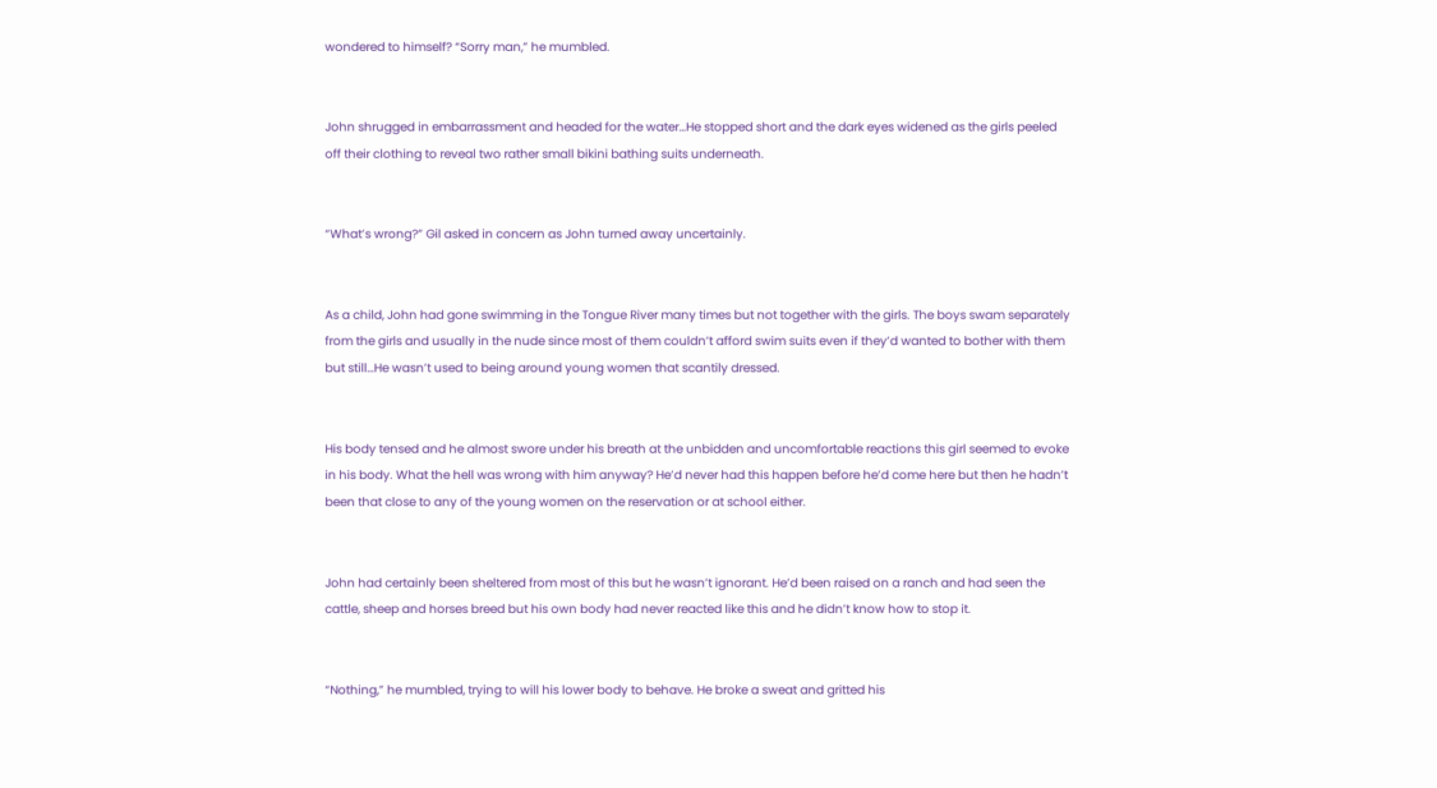wondered to himself? “Sorry man,” he mumbled.


John shrugged in embarrassment and headed for the water…He stopped short and the dark eyes widened as the girls peeled off their clothing to reveal two rather small bikini bathing suits underneath.


“What’s wrong?” Gil asked in concern as John turned away uncertainly.


As a child, John had gone swimming in the Tongue River many times but not together with the girls. The boys swam separately from the girls and usually in the nude since most of them couldn’t afford swim suits even if they’d wanted to bother with them but still…He wasn’t used to being around young women that scantily dressed.


His body tensed and he almost swore under his breath at the unbidden and uncomfortable reactions this girl seemed to evoke in his body. What the hell was wrong with him anyway? He’d never had this happen before he’d come here but then he hadn’t been that close to any of the young women on the reservation or at school either.


John had certainly been sheltered from most of this but he wasn’t ignorant. He’d been raised on a ranch and had seen the cattle, sheep and horses breed but his own body had never reacted like this and he didn’t know how to stop it.


“Nothing,” he mumbled, trying to will his lower body to behave. He broke a sweat and gritted his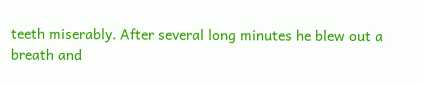teeth miserably. After several long minutes he blew out a breath and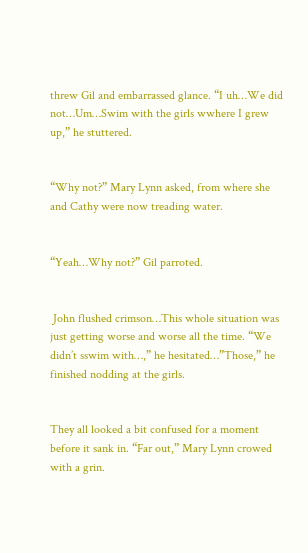threw Gil and embarrassed glance. “I uh…We did not…Um…Swim with the girls wwhere I grew up,” he stuttered.


“Why not?” Mary Lynn asked, from where she and Cathy were now treading water.


“Yeah…Why not?” Gil parroted.


 John flushed crimson…This whole situation was just getting worse and worse all the time. “We didn’t sswim with…,” he hesitated…”Those,” he finished nodding at the girls.


They all looked a bit confused for a moment before it sank in. “Far out,” Mary Lynn crowed with a grin.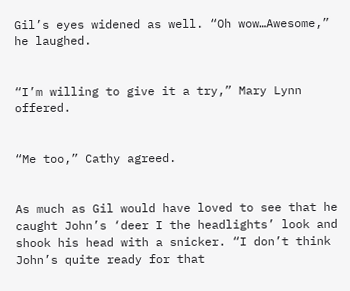Gil’s eyes widened as well. “Oh wow…Awesome,” he laughed.


“I’m willing to give it a try,” Mary Lynn offered.


“Me too,” Cathy agreed.


As much as Gil would have loved to see that he caught John’s ‘deer I the headlights’ look and shook his head with a snicker. “I don’t think John’s quite ready for that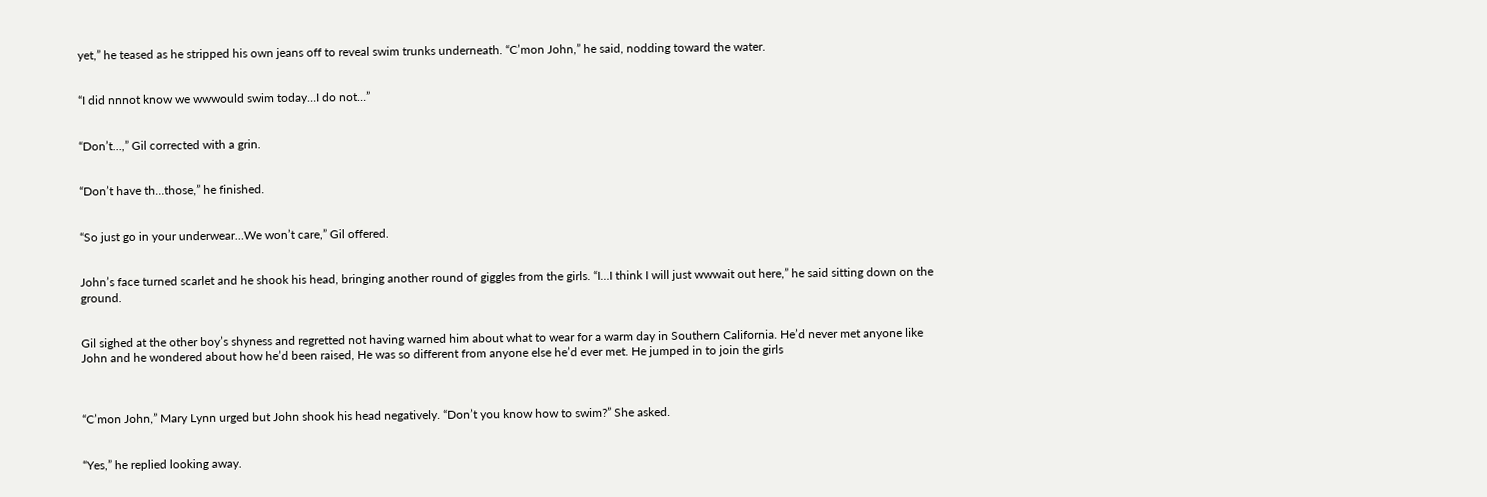yet,” he teased as he stripped his own jeans off to reveal swim trunks underneath. “C’mon John,” he said, nodding toward the water.


“I did nnnot know we wwwould swim today…I do not…”


“Don’t…,” Gil corrected with a grin.


“Don’t have th…those,” he finished.


“So just go in your underwear…We won’t care,” Gil offered.


John’s face turned scarlet and he shook his head, bringing another round of giggles from the girls. “I…I think I will just wwwait out here,” he said sitting down on the ground.


Gil sighed at the other boy’s shyness and regretted not having warned him about what to wear for a warm day in Southern California. He’d never met anyone like John and he wondered about how he’d been raised, He was so different from anyone else he’d ever met. He jumped in to join the girls



“C’mon John,” Mary Lynn urged but John shook his head negatively. “Don’t you know how to swim?” She asked.


“Yes,” he replied looking away.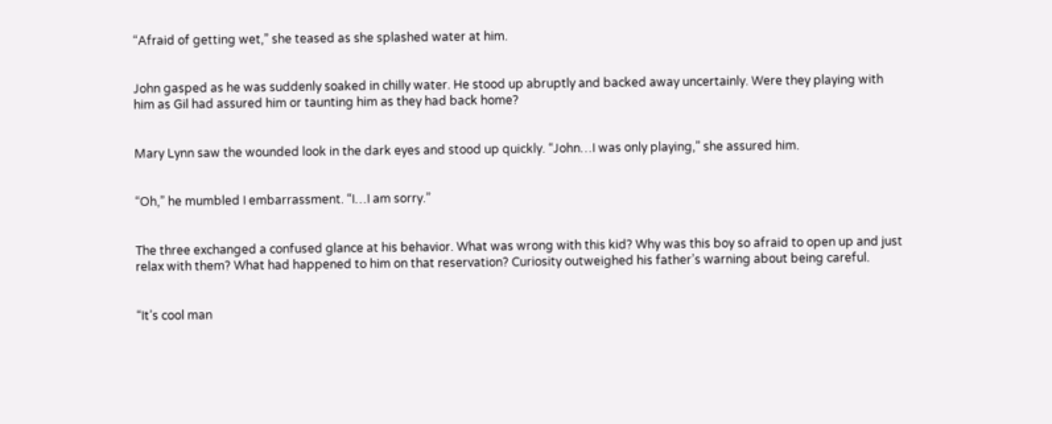“Afraid of getting wet,” she teased as she splashed water at him.


John gasped as he was suddenly soaked in chilly water. He stood up abruptly and backed away uncertainly. Were they playing with him as Gil had assured him or taunting him as they had back home?


Mary Lynn saw the wounded look in the dark eyes and stood up quickly. “John…I was only playing,” she assured him.


“Oh,” he mumbled I embarrassment. “I…I am sorry.”


The three exchanged a confused glance at his behavior. What was wrong with this kid? Why was this boy so afraid to open up and just relax with them? What had happened to him on that reservation? Curiosity outweighed his father’s warning about being careful.


“It’s cool man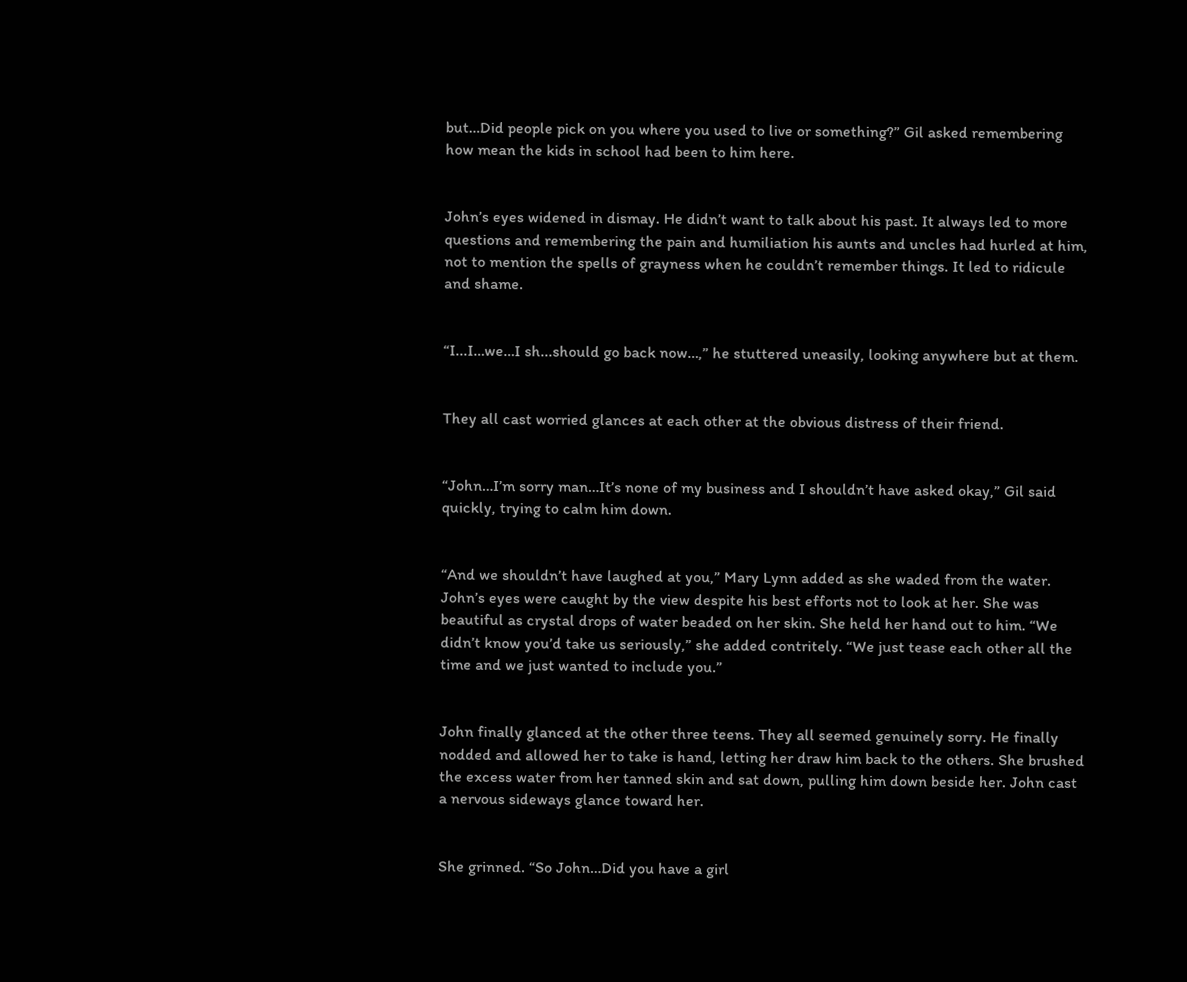but…Did people pick on you where you used to live or something?” Gil asked remembering how mean the kids in school had been to him here.


John’s eyes widened in dismay. He didn’t want to talk about his past. It always led to more questions and remembering the pain and humiliation his aunts and uncles had hurled at him, not to mention the spells of grayness when he couldn’t remember things. It led to ridicule and shame.


“I...I…we…I sh...should go back now…,” he stuttered uneasily, looking anywhere but at them.


They all cast worried glances at each other at the obvious distress of their friend.


“John…I’m sorry man…It’s none of my business and I shouldn’t have asked okay,” Gil said quickly, trying to calm him down.


“And we shouldn’t have laughed at you,” Mary Lynn added as she waded from the water. John’s eyes were caught by the view despite his best efforts not to look at her. She was beautiful as crystal drops of water beaded on her skin. She held her hand out to him. “We didn’t know you’d take us seriously,” she added contritely. “We just tease each other all the time and we just wanted to include you.”


John finally glanced at the other three teens. They all seemed genuinely sorry. He finally nodded and allowed her to take is hand, letting her draw him back to the others. She brushed the excess water from her tanned skin and sat down, pulling him down beside her. John cast a nervous sideways glance toward her.


She grinned. “So John…Did you have a girl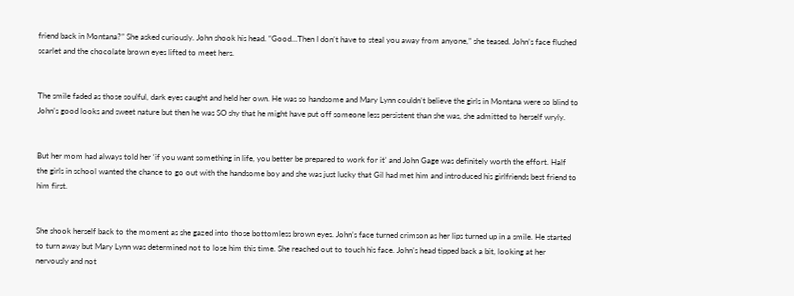friend back in Montana?” She asked curiously. John shook his head. “Good…Then I don’t have to steal you away from anyone,” she teased. John’s face flushed scarlet and the chocolate brown eyes lifted to meet hers.


The smile faded as those soulful, dark eyes caught and held her own. He was so handsome and Mary Lynn couldn’t believe the girls in Montana were so blind to John’s good looks and sweet nature but then he was SO shy that he might have put off someone less persistent than she was, she admitted to herself wryly.


But her mom had always told her ‘if you want something in life, you better be prepared to work for it’ and John Gage was definitely worth the effort. Half the girls in school wanted the chance to go out with the handsome boy and she was just lucky that Gil had met him and introduced his girlfriends best friend to him first.


She shook herself back to the moment as she gazed into those bottomless brown eyes. John’s face turned crimson as her lips turned up in a smile. He started to turn away but Mary Lynn was determined not to lose him this time. She reached out to touch his face. John’s head tipped back a bit, looking at her nervously and not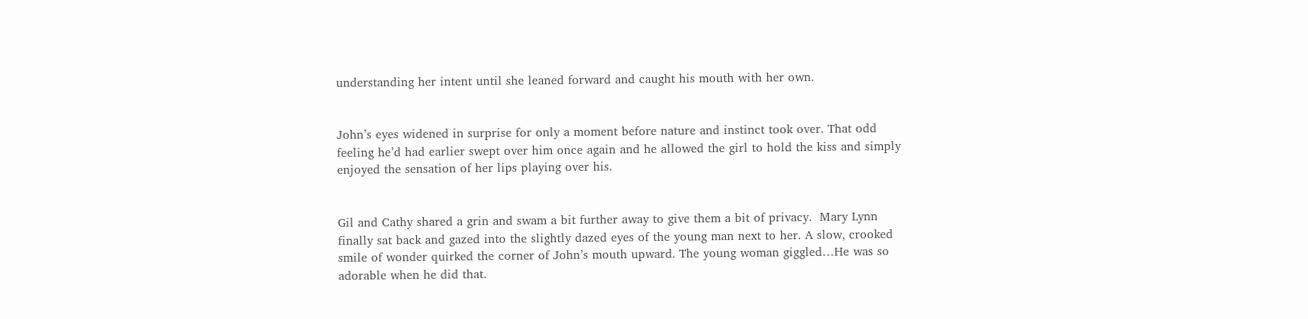understanding her intent until she leaned forward and caught his mouth with her own.


John’s eyes widened in surprise for only a moment before nature and instinct took over. That odd feeling he’d had earlier swept over him once again and he allowed the girl to hold the kiss and simply enjoyed the sensation of her lips playing over his.


Gil and Cathy shared a grin and swam a bit further away to give them a bit of privacy.  Mary Lynn finally sat back and gazed into the slightly dazed eyes of the young man next to her. A slow, crooked smile of wonder quirked the corner of John’s mouth upward. The young woman giggled…He was so adorable when he did that.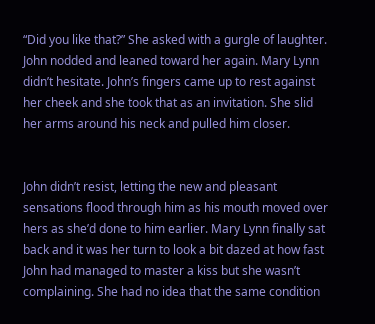“Did you like that?” She asked with a gurgle of laughter. John nodded and leaned toward her again. Mary Lynn didn’t hesitate. John’s fingers came up to rest against her cheek and she took that as an invitation. She slid her arms around his neck and pulled him closer.


John didn’t resist, letting the new and pleasant sensations flood through him as his mouth moved over hers as she’d done to him earlier. Mary Lynn finally sat back and it was her turn to look a bit dazed at how fast John had managed to master a kiss but she wasn’t complaining. She had no idea that the same condition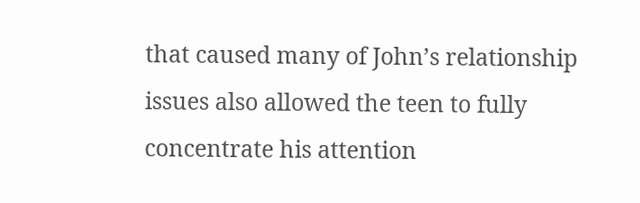that caused many of John’s relationship issues also allowed the teen to fully concentrate his attention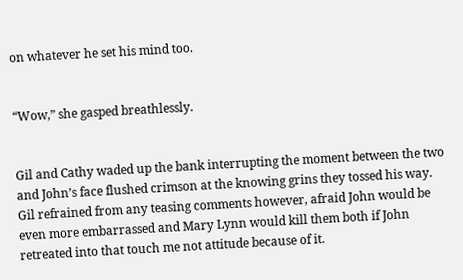on whatever he set his mind too.


“Wow,” she gasped breathlessly.


Gil and Cathy waded up the bank interrupting the moment between the two and John’s face flushed crimson at the knowing grins they tossed his way. Gil refrained from any teasing comments however, afraid John would be even more embarrassed and Mary Lynn would kill them both if John retreated into that touch me not attitude because of it.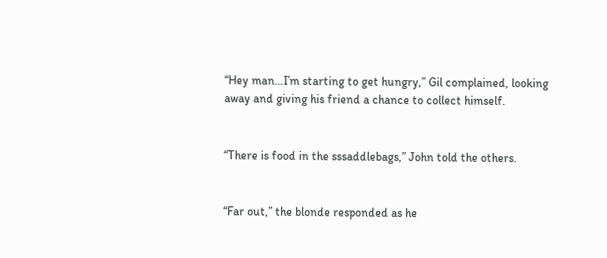“Hey man…I’m starting to get hungry,” Gil complained, looking away and giving his friend a chance to collect himself.


“There is food in the sssaddlebags,” John told the others.


“Far out,” the blonde responded as he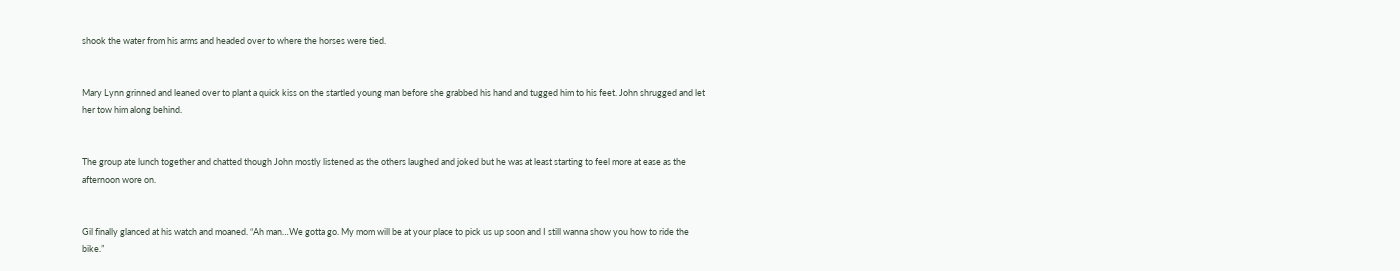shook the water from his arms and headed over to where the horses were tied.


Mary Lynn grinned and leaned over to plant a quick kiss on the startled young man before she grabbed his hand and tugged him to his feet. John shrugged and let her tow him along behind.


The group ate lunch together and chatted though John mostly listened as the others laughed and joked but he was at least starting to feel more at ease as the afternoon wore on.


Gil finally glanced at his watch and moaned. “Ah man…We gotta go. My mom will be at your place to pick us up soon and I still wanna show you how to ride the bike.”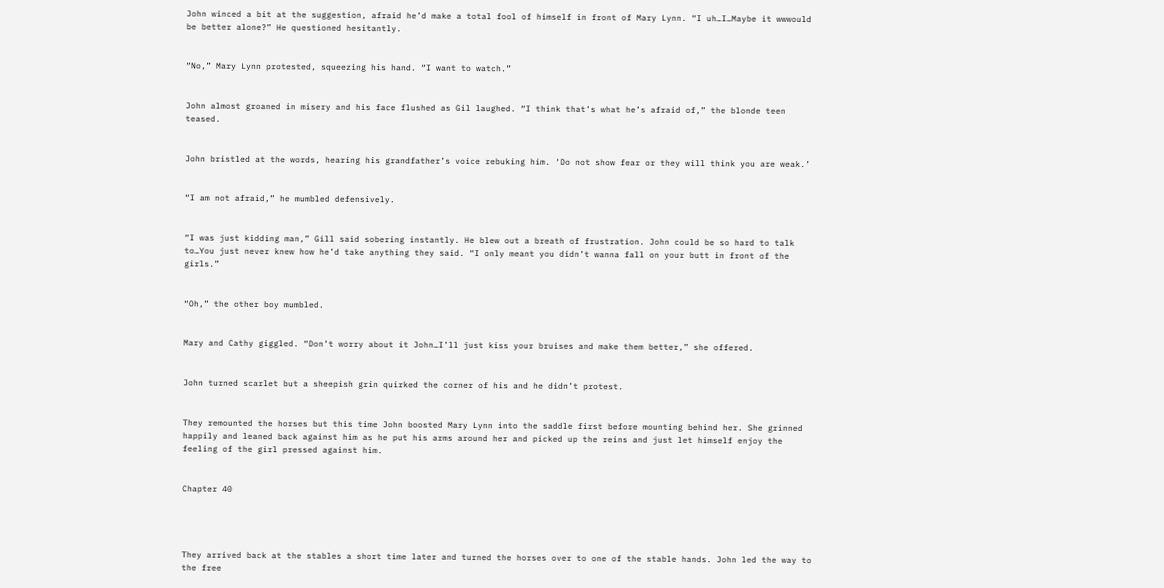John winced a bit at the suggestion, afraid he’d make a total fool of himself in front of Mary Lynn. “I uh…I…Maybe it wwwould be better alone?” He questioned hesitantly.


“No,” Mary Lynn protested, squeezing his hand. “I want to watch.”


John almost groaned in misery and his face flushed as Gil laughed. “I think that’s what he’s afraid of,” the blonde teen teased.


John bristled at the words, hearing his grandfather’s voice rebuking him. ‘Do not show fear or they will think you are weak.’


“I am not afraid,” he mumbled defensively.


“I was just kidding man,” Gill said sobering instantly. He blew out a breath of frustration. John could be so hard to talk to…You just never knew how he’d take anything they said. “I only meant you didn’t wanna fall on your butt in front of the girls.”


“Oh,” the other boy mumbled.


Mary and Cathy giggled. “Don’t worry about it John…I’ll just kiss your bruises and make them better,” she offered.


John turned scarlet but a sheepish grin quirked the corner of his and he didn’t protest.


They remounted the horses but this time John boosted Mary Lynn into the saddle first before mounting behind her. She grinned happily and leaned back against him as he put his arms around her and picked up the reins and just let himself enjoy the feeling of the girl pressed against him.


Chapter 40




They arrived back at the stables a short time later and turned the horses over to one of the stable hands. John led the way to the free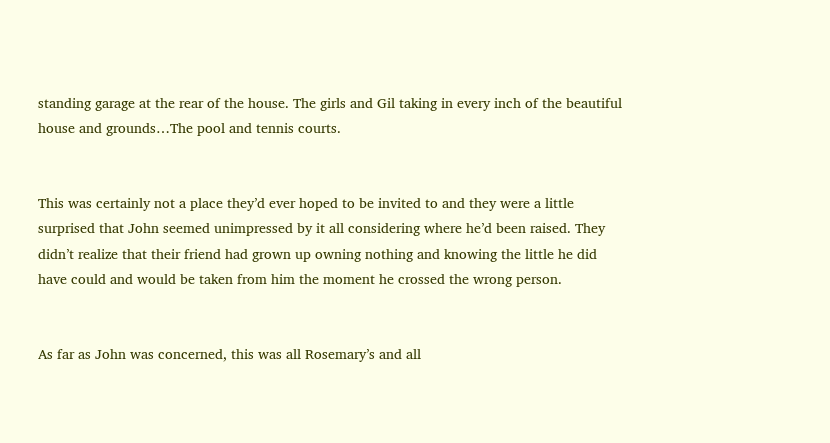standing garage at the rear of the house. The girls and Gil taking in every inch of the beautiful house and grounds…The pool and tennis courts.


This was certainly not a place they’d ever hoped to be invited to and they were a little surprised that John seemed unimpressed by it all considering where he’d been raised. They didn’t realize that their friend had grown up owning nothing and knowing the little he did have could and would be taken from him the moment he crossed the wrong person.


As far as John was concerned, this was all Rosemary’s and all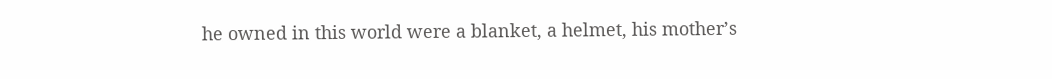he owned in this world were a blanket, a helmet, his mother’s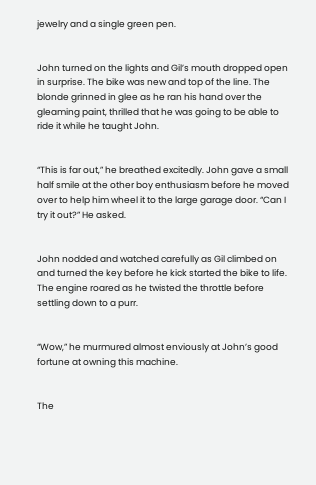jewelry and a single green pen.


John turned on the lights and Gil’s mouth dropped open in surprise. The bike was new and top of the line. The blonde grinned in glee as he ran his hand over the gleaming paint, thrilled that he was going to be able to ride it while he taught John.


“This is far out,” he breathed excitedly. John gave a small half smile at the other boy enthusiasm before he moved over to help him wheel it to the large garage door. “Can I try it out?” He asked.


John nodded and watched carefully as Gil climbed on and turned the key before he kick started the bike to life. The engine roared as he twisted the throttle before settling down to a purr.


“Wow,” he murmured almost enviously at John’s good fortune at owning this machine.


The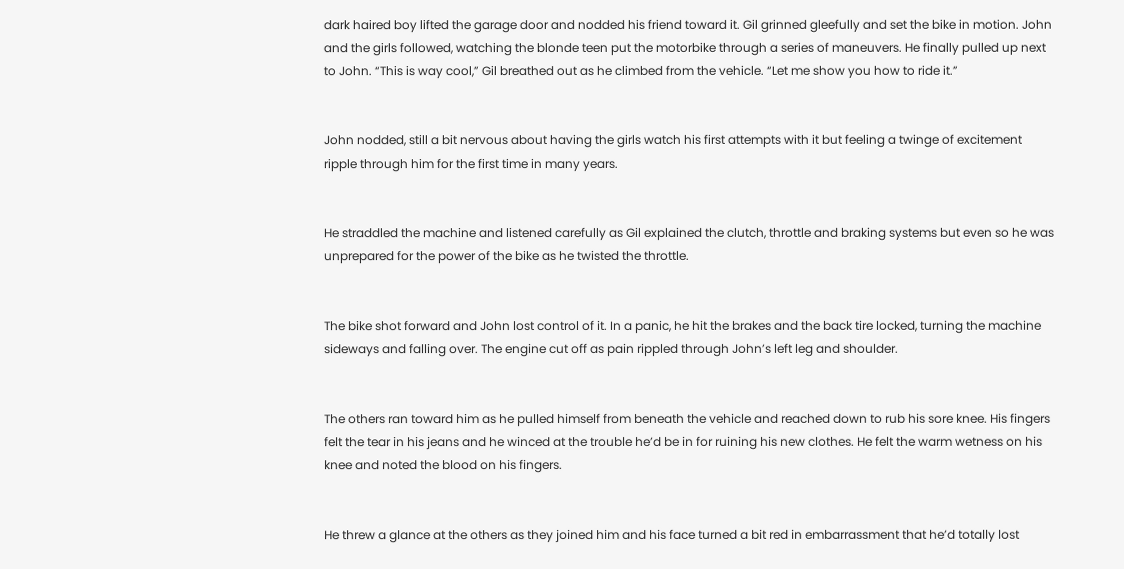dark haired boy lifted the garage door and nodded his friend toward it. Gil grinned gleefully and set the bike in motion. John and the girls followed, watching the blonde teen put the motorbike through a series of maneuvers. He finally pulled up next to John. “This is way cool,” Gil breathed out as he climbed from the vehicle. “Let me show you how to ride it.”


John nodded, still a bit nervous about having the girls watch his first attempts with it but feeling a twinge of excitement ripple through him for the first time in many years.


He straddled the machine and listened carefully as Gil explained the clutch, throttle and braking systems but even so he was unprepared for the power of the bike as he twisted the throttle.


The bike shot forward and John lost control of it. In a panic, he hit the brakes and the back tire locked, turning the machine sideways and falling over. The engine cut off as pain rippled through John’s left leg and shoulder.


The others ran toward him as he pulled himself from beneath the vehicle and reached down to rub his sore knee. His fingers felt the tear in his jeans and he winced at the trouble he’d be in for ruining his new clothes. He felt the warm wetness on his knee and noted the blood on his fingers.


He threw a glance at the others as they joined him and his face turned a bit red in embarrassment that he’d totally lost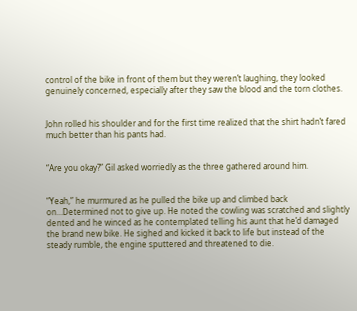control of the bike in front of them but they weren’t laughing, they looked genuinely concerned, especially after they saw the blood and the torn clothes.


John rolled his shoulder and for the first time realized that the shirt hadn’t fared much better than his pants had.


“Are you okay?” Gil asked worriedly as the three gathered around him.


“Yeah,” he murmured as he pulled the bike up and climbed back on…Determined not to give up. He noted the cowling was scratched and slightly dented and he winced as he contemplated telling his aunt that he’d damaged the brand new bike. He sighed and kicked it back to life but instead of the steady rumble, the engine sputtered and threatened to die.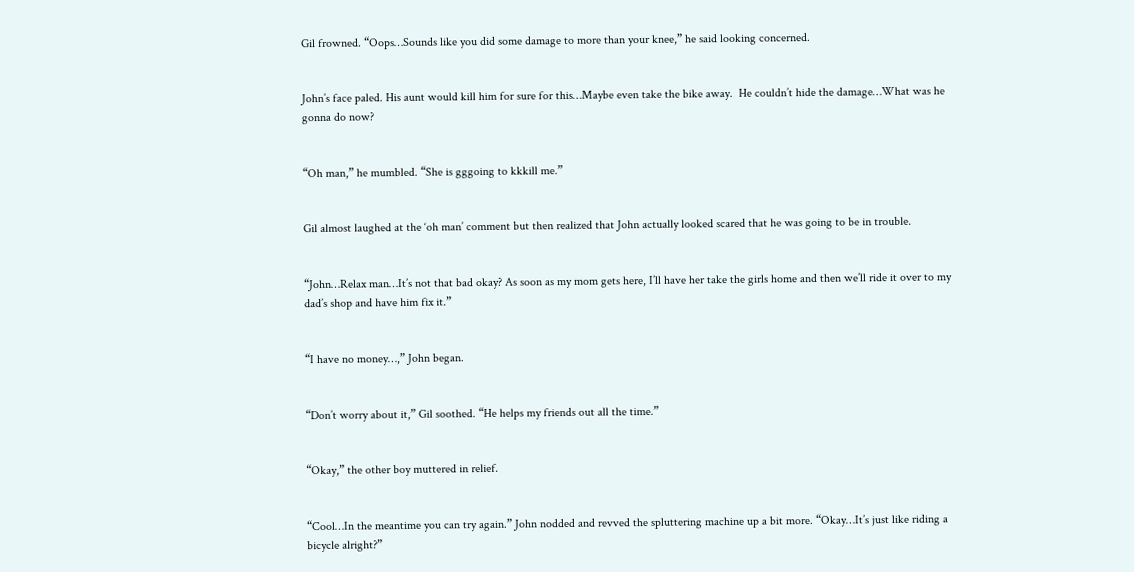Gil frowned. “Oops…Sounds like you did some damage to more than your knee,” he said looking concerned.


John’s face paled. His aunt would kill him for sure for this…Maybe even take the bike away.  He couldn’t hide the damage…What was he gonna do now?


“Oh man,” he mumbled. “She is gggoing to kkkill me.”


Gil almost laughed at the ‘oh man’ comment but then realized that John actually looked scared that he was going to be in trouble.


“John…Relax man…It’s not that bad okay? As soon as my mom gets here, I’ll have her take the girls home and then we’ll ride it over to my dad’s shop and have him fix it.”


“I have no money…,” John began.


“Don’t worry about it,” Gil soothed. “He helps my friends out all the time.”


“Okay,” the other boy muttered in relief.


“Cool…In the meantime you can try again.” John nodded and revved the spluttering machine up a bit more. “Okay…It’s just like riding a bicycle alright?”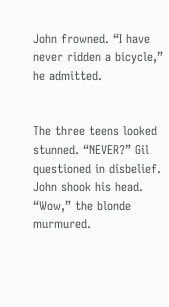John frowned. “I have never ridden a bicycle,” he admitted.


The three teens looked stunned. “NEVER?” Gil questioned in disbelief. John shook his head. “Wow,” the blonde murmured.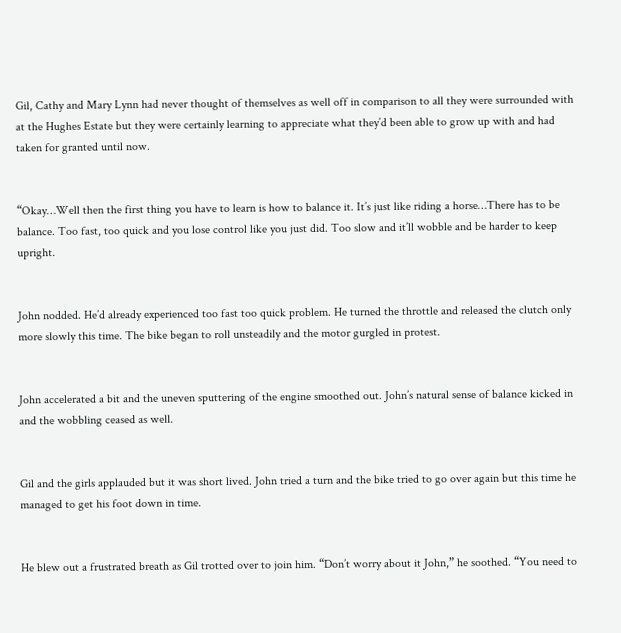Gil, Cathy and Mary Lynn had never thought of themselves as well off in comparison to all they were surrounded with at the Hughes Estate but they were certainly learning to appreciate what they’d been able to grow up with and had taken for granted until now.


“Okay…Well then the first thing you have to learn is how to balance it. It’s just like riding a horse…There has to be balance. Too fast, too quick and you lose control like you just did. Too slow and it’ll wobble and be harder to keep upright.


John nodded. He’d already experienced too fast too quick problem. He turned the throttle and released the clutch only more slowly this time. The bike began to roll unsteadily and the motor gurgled in protest.


John accelerated a bit and the uneven sputtering of the engine smoothed out. John’s natural sense of balance kicked in and the wobbling ceased as well.


Gil and the girls applauded but it was short lived. John tried a turn and the bike tried to go over again but this time he managed to get his foot down in time.


He blew out a frustrated breath as Gil trotted over to join him. “Don’t worry about it John,” he soothed. “You need to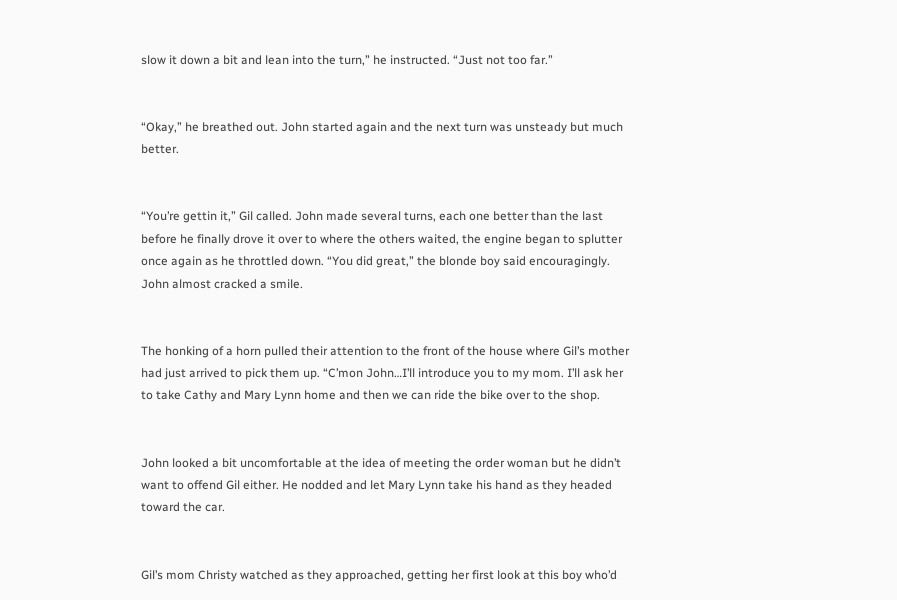slow it down a bit and lean into the turn,” he instructed. “Just not too far.”


“Okay,” he breathed out. John started again and the next turn was unsteady but much better.


“You’re gettin it,” Gil called. John made several turns, each one better than the last before he finally drove it over to where the others waited, the engine began to splutter once again as he throttled down. “You did great,” the blonde boy said encouragingly. John almost cracked a smile.


The honking of a horn pulled their attention to the front of the house where Gil’s mother had just arrived to pick them up. “C’mon John…I’ll introduce you to my mom. I’ll ask her to take Cathy and Mary Lynn home and then we can ride the bike over to the shop.


John looked a bit uncomfortable at the idea of meeting the order woman but he didn’t want to offend Gil either. He nodded and let Mary Lynn take his hand as they headed toward the car.


Gil’s mom Christy watched as they approached, getting her first look at this boy who’d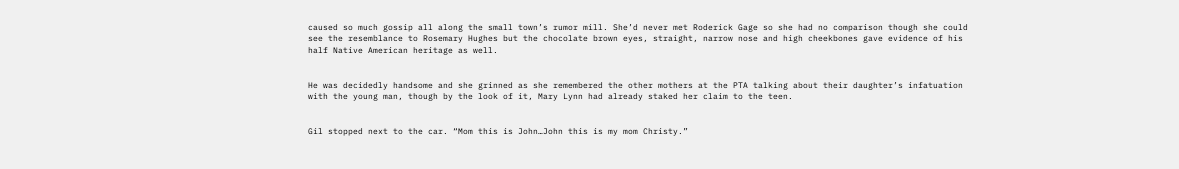caused so much gossip all along the small town’s rumor mill. She’d never met Roderick Gage so she had no comparison though she could see the resemblance to Rosemary Hughes but the chocolate brown eyes, straight, narrow nose and high cheekbones gave evidence of his half Native American heritage as well.


He was decidedly handsome and she grinned as she remembered the other mothers at the PTA talking about their daughter’s infatuation with the young man, though by the look of it, Mary Lynn had already staked her claim to the teen.


Gil stopped next to the car. “Mom this is John…John this is my mom Christy.”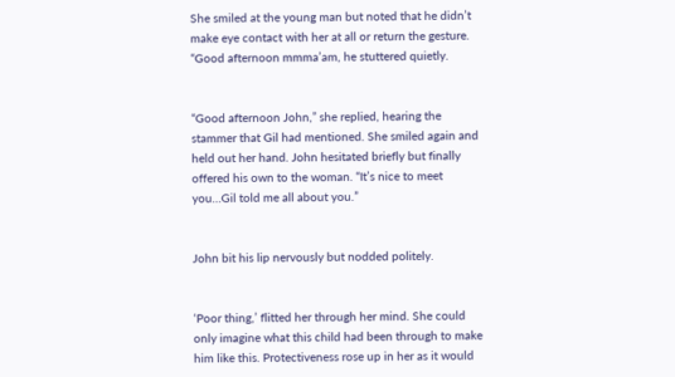She smiled at the young man but noted that he didn’t make eye contact with her at all or return the gesture. “Good afternoon mmma’am, he stuttered quietly.


“Good afternoon John,” she replied, hearing the stammer that Gil had mentioned. She smiled again and held out her hand. John hesitated briefly but finally offered his own to the woman. “It’s nice to meet you…Gil told me all about you.”


John bit his lip nervously but nodded politely.


‘Poor thing,’ flitted her through her mind. She could only imagine what this child had been through to make him like this. Protectiveness rose up in her as it would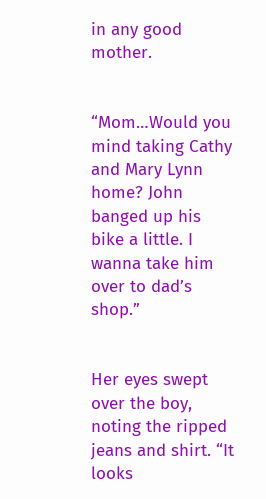in any good mother.


“Mom…Would you mind taking Cathy and Mary Lynn home? John banged up his bike a little. I wanna take him over to dad’s shop.”


Her eyes swept over the boy, noting the ripped jeans and shirt. “It looks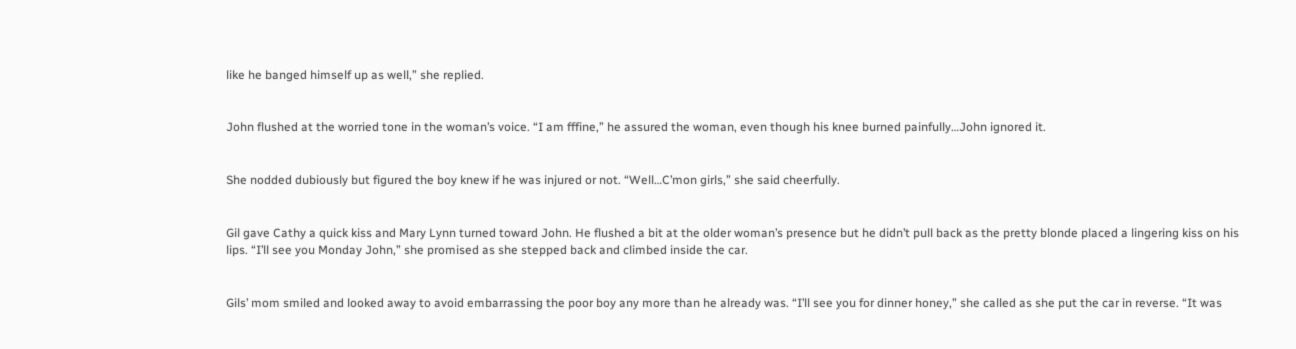like he banged himself up as well,” she replied.


John flushed at the worried tone in the woman’s voice. “I am fffine,” he assured the woman, even though his knee burned painfully…John ignored it.


She nodded dubiously but figured the boy knew if he was injured or not. “Well…C’mon girls,” she said cheerfully.


Gil gave Cathy a quick kiss and Mary Lynn turned toward John. He flushed a bit at the older woman’s presence but he didn’t pull back as the pretty blonde placed a lingering kiss on his lips. “I’ll see you Monday John,” she promised as she stepped back and climbed inside the car.


Gils’ mom smiled and looked away to avoid embarrassing the poor boy any more than he already was. “I’ll see you for dinner honey,” she called as she put the car in reverse. “It was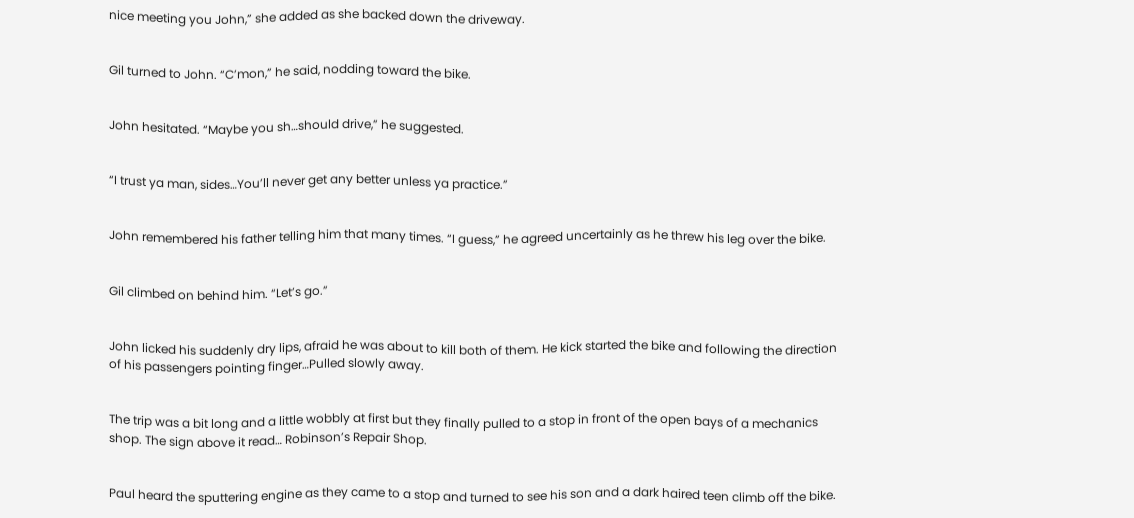nice meeting you John,” she added as she backed down the driveway.


Gil turned to John. “C’mon,” he said, nodding toward the bike.


John hesitated. “Maybe you sh…should drive,” he suggested.


“I trust ya man, sides…You’ll never get any better unless ya practice.”


John remembered his father telling him that many times. “I guess,” he agreed uncertainly as he threw his leg over the bike.


Gil climbed on behind him. “Let’s go.”


John licked his suddenly dry lips, afraid he was about to kill both of them. He kick started the bike and following the direction of his passengers pointing finger…Pulled slowly away.


The trip was a bit long and a little wobbly at first but they finally pulled to a stop in front of the open bays of a mechanics shop. The sign above it read… Robinson’s Repair Shop.


Paul heard the sputtering engine as they came to a stop and turned to see his son and a dark haired teen climb off the bike.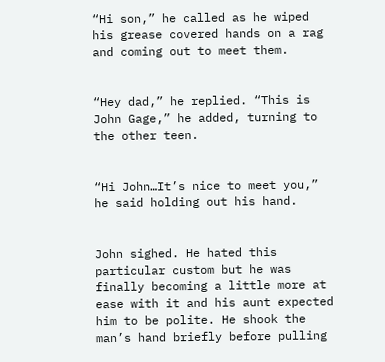“Hi son,” he called as he wiped his grease covered hands on a rag and coming out to meet them.


“Hey dad,” he replied. “This is John Gage,” he added, turning to the other teen.


“Hi John…It’s nice to meet you,” he said holding out his hand.


John sighed. He hated this particular custom but he was finally becoming a little more at ease with it and his aunt expected him to be polite. He shook the man’s hand briefly before pulling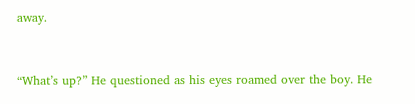away.


“What’s up?” He questioned as his eyes roamed over the boy. He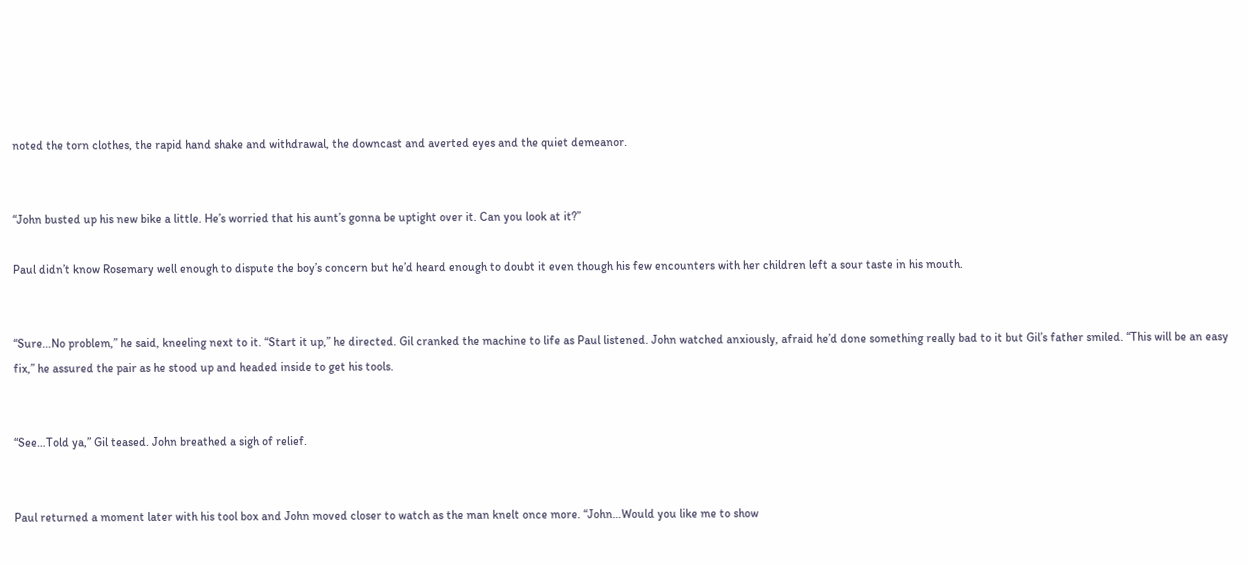noted the torn clothes, the rapid hand shake and withdrawal, the downcast and averted eyes and the quiet demeanor.


“John busted up his new bike a little. He’s worried that his aunt’s gonna be uptight over it. Can you look at it?”

Paul didn’t know Rosemary well enough to dispute the boy’s concern but he’d heard enough to doubt it even though his few encounters with her children left a sour taste in his mouth.


“Sure…No problem,” he said, kneeling next to it. “Start it up,” he directed. Gil cranked the machine to life as Paul listened. John watched anxiously, afraid he’d done something really bad to it but Gil’s father smiled. “This will be an easy fix,” he assured the pair as he stood up and headed inside to get his tools.


“See…Told ya,” Gil teased. John breathed a sigh of relief.


Paul returned a moment later with his tool box and John moved closer to watch as the man knelt once more. “John…Would you like me to show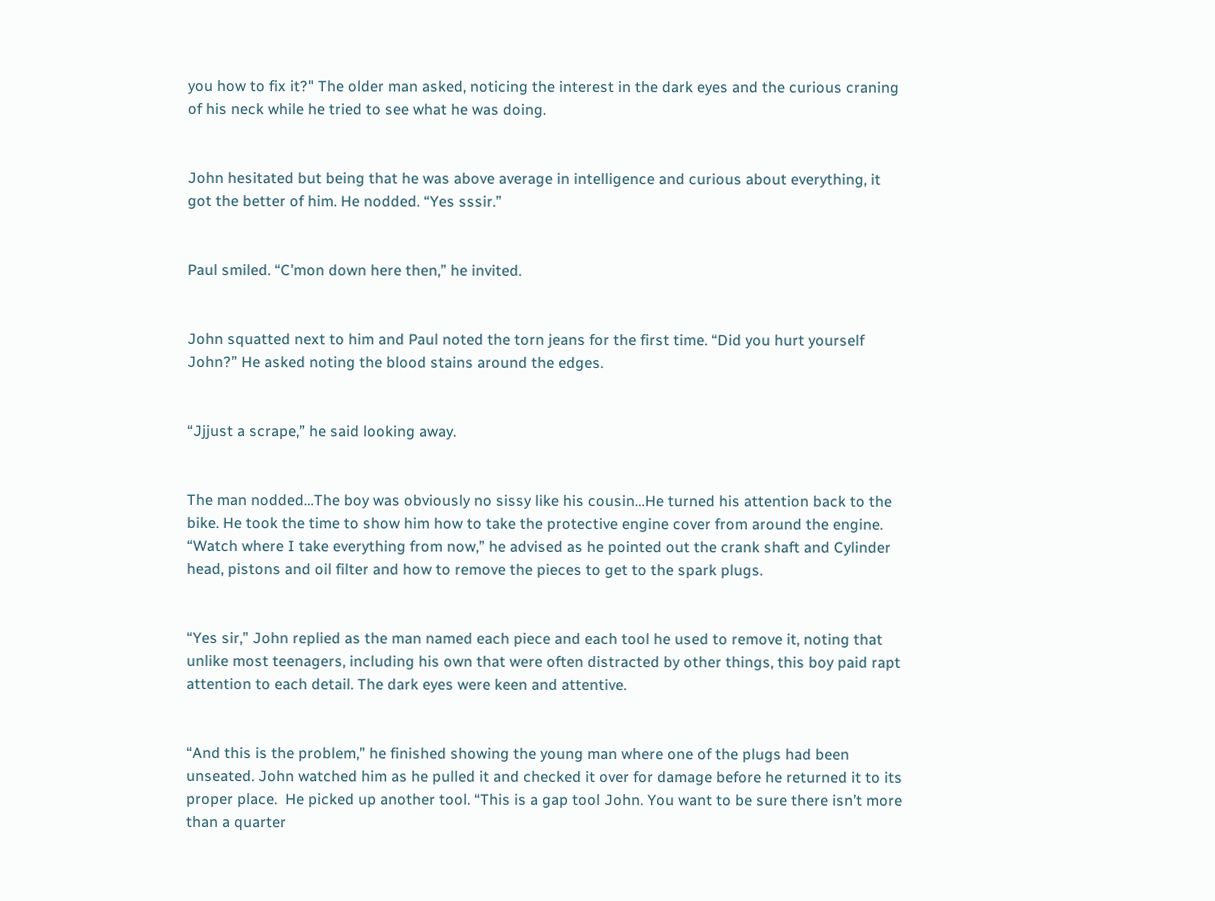you how to fix it?" The older man asked, noticing the interest in the dark eyes and the curious craning of his neck while he tried to see what he was doing.


John hesitated but being that he was above average in intelligence and curious about everything, it got the better of him. He nodded. “Yes sssir.”


Paul smiled. “C’mon down here then,” he invited.


John squatted next to him and Paul noted the torn jeans for the first time. “Did you hurt yourself John?” He asked noting the blood stains around the edges.


“Jjjust a scrape,” he said looking away.


The man nodded…The boy was obviously no sissy like his cousin…He turned his attention back to the bike. He took the time to show him how to take the protective engine cover from around the engine. “Watch where I take everything from now,” he advised as he pointed out the crank shaft and Cylinder head, pistons and oil filter and how to remove the pieces to get to the spark plugs.


“Yes sir,” John replied as the man named each piece and each tool he used to remove it, noting that unlike most teenagers, including his own that were often distracted by other things, this boy paid rapt attention to each detail. The dark eyes were keen and attentive.


“And this is the problem,” he finished showing the young man where one of the plugs had been unseated. John watched him as he pulled it and checked it over for damage before he returned it to its proper place.  He picked up another tool. “This is a gap tool John. You want to be sure there isn’t more than a quarter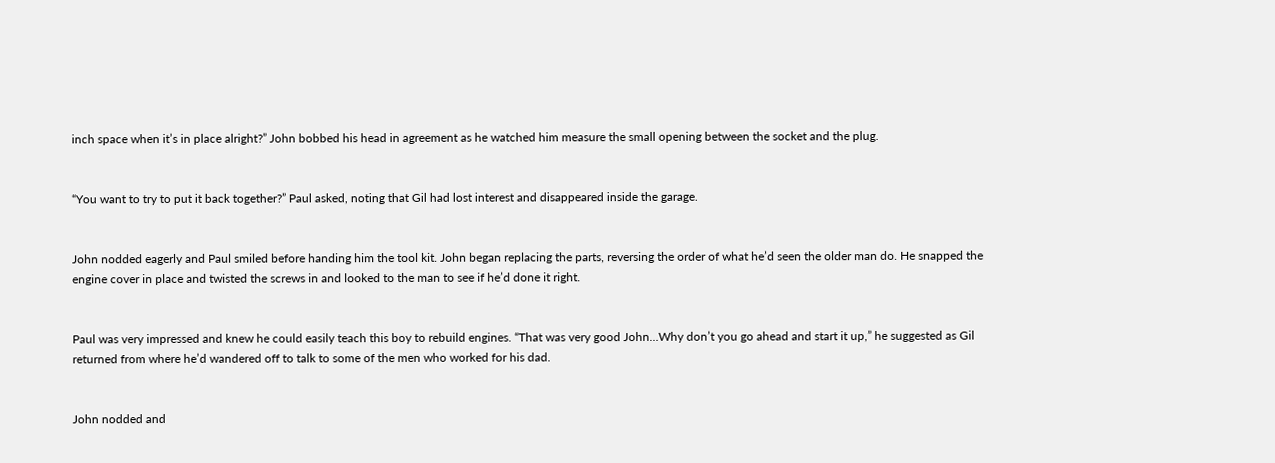inch space when it’s in place alright?” John bobbed his head in agreement as he watched him measure the small opening between the socket and the plug.


“You want to try to put it back together?” Paul asked, noting that Gil had lost interest and disappeared inside the garage.


John nodded eagerly and Paul smiled before handing him the tool kit. John began replacing the parts, reversing the order of what he’d seen the older man do. He snapped the engine cover in place and twisted the screws in and looked to the man to see if he’d done it right.


Paul was very impressed and knew he could easily teach this boy to rebuild engines. “That was very good John…Why don’t you go ahead and start it up,” he suggested as Gil returned from where he’d wandered off to talk to some of the men who worked for his dad.


John nodded and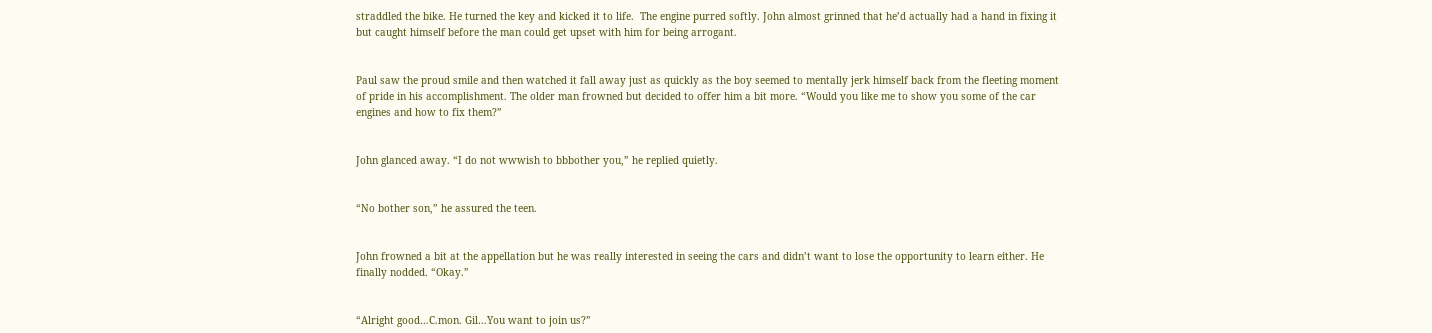straddled the bike. He turned the key and kicked it to life.  The engine purred softly. John almost grinned that he’d actually had a hand in fixing it but caught himself before the man could get upset with him for being arrogant.


Paul saw the proud smile and then watched it fall away just as quickly as the boy seemed to mentally jerk himself back from the fleeting moment of pride in his accomplishment. The older man frowned but decided to offer him a bit more. “Would you like me to show you some of the car engines and how to fix them?”


John glanced away. “I do not wwwish to bbbother you,” he replied quietly.


“No bother son,” he assured the teen.


John frowned a bit at the appellation but he was really interested in seeing the cars and didn’t want to lose the opportunity to learn either. He finally nodded. “Okay.”


“Alright good…C.mon. Gil…You want to join us?”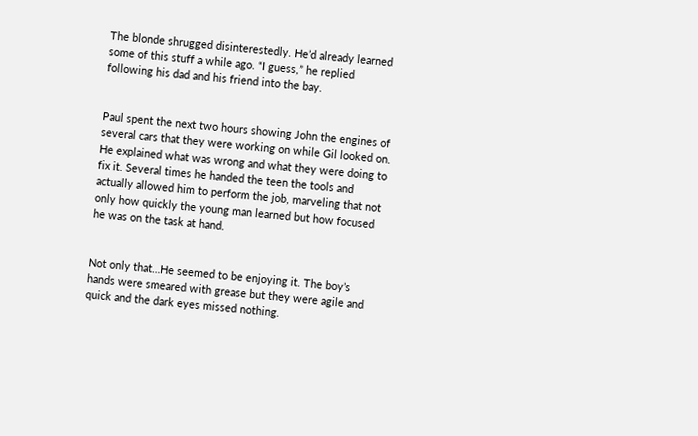The blonde shrugged disinterestedly. He’d already learned some of this stuff a while ago. “I guess,” he replied following his dad and his friend into the bay.


Paul spent the next two hours showing John the engines of several cars that they were working on while Gil looked on. He explained what was wrong and what they were doing to fix it. Several times he handed the teen the tools and actually allowed him to perform the job, marveling that not only how quickly the young man learned but how focused he was on the task at hand.


Not only that…He seemed to be enjoying it. The boy’s hands were smeared with grease but they were agile and quick and the dark eyes missed nothing.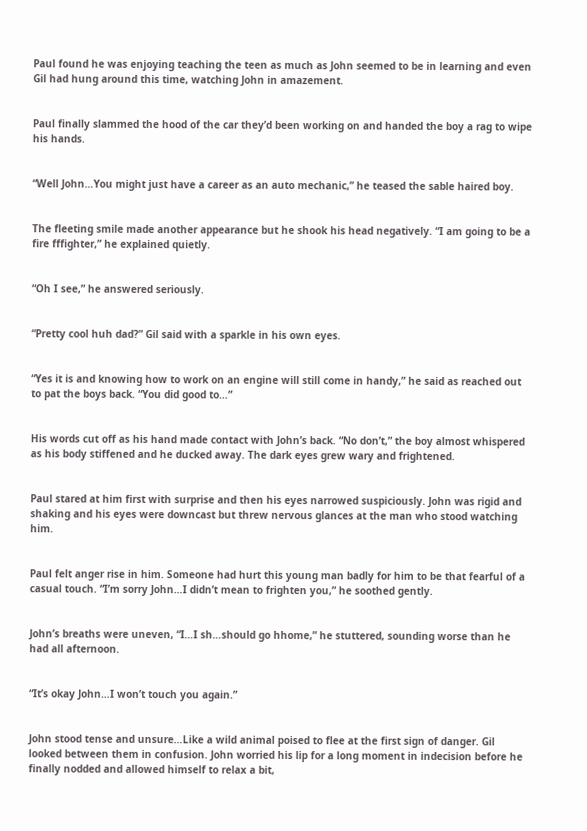Paul found he was enjoying teaching the teen as much as John seemed to be in learning and even Gil had hung around this time, watching John in amazement.


Paul finally slammed the hood of the car they’d been working on and handed the boy a rag to wipe his hands.


“Well John…You might just have a career as an auto mechanic,” he teased the sable haired boy.


The fleeting smile made another appearance but he shook his head negatively. “I am going to be a fire fffighter,” he explained quietly.


“Oh I see,” he answered seriously.


“Pretty cool huh dad?” Gil said with a sparkle in his own eyes.


“Yes it is and knowing how to work on an engine will still come in handy,” he said as reached out to pat the boys back. “You did good to…”


His words cut off as his hand made contact with John’s back. “No don’t,” the boy almost whispered as his body stiffened and he ducked away. The dark eyes grew wary and frightened.


Paul stared at him first with surprise and then his eyes narrowed suspiciously. John was rigid and shaking and his eyes were downcast but threw nervous glances at the man who stood watching him.


Paul felt anger rise in him. Someone had hurt this young man badly for him to be that fearful of a casual touch. “I’m sorry John…I didn’t mean to frighten you,” he soothed gently.


John’s breaths were uneven, “I…I sh…should go hhome,” he stuttered, sounding worse than he had all afternoon.


“It’s okay John…I won’t touch you again.”


John stood tense and unsure…Like a wild animal poised to flee at the first sign of danger. Gil looked between them in confusion. John worried his lip for a long moment in indecision before he finally nodded and allowed himself to relax a bit,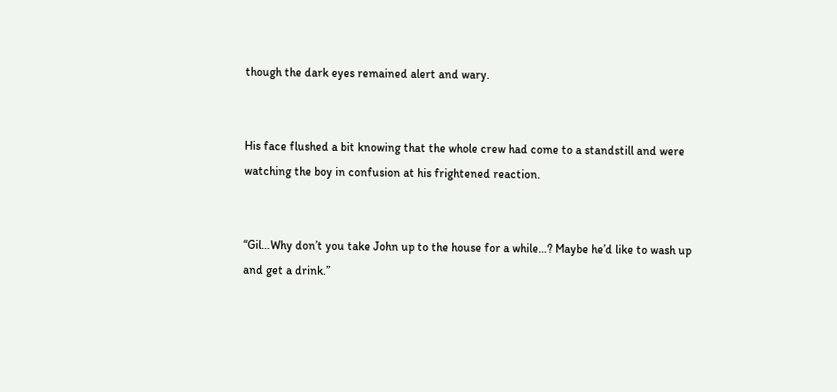though the dark eyes remained alert and wary.


His face flushed a bit knowing that the whole crew had come to a standstill and were watching the boy in confusion at his frightened reaction.


“Gil…Why don’t you take John up to the house for a while…? Maybe he’d like to wash up and get a drink.”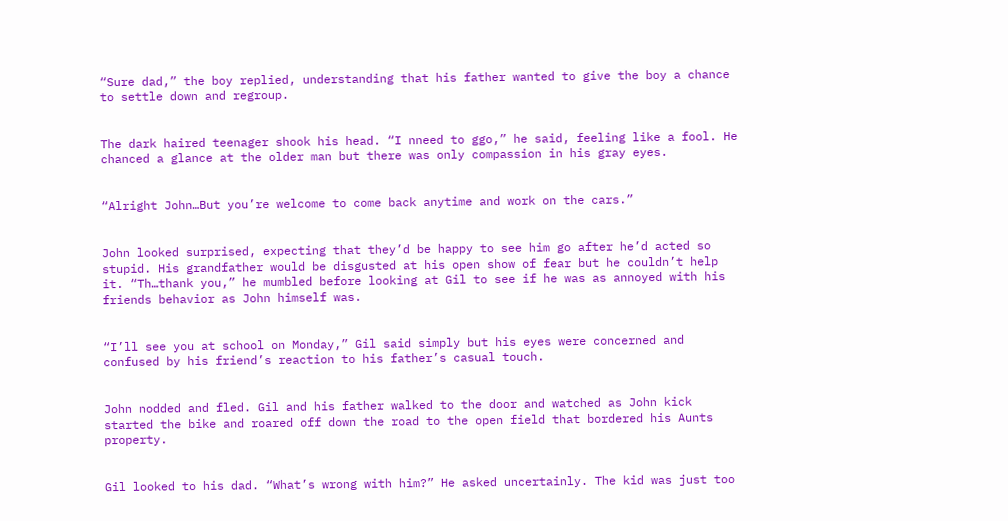“Sure dad,” the boy replied, understanding that his father wanted to give the boy a chance to settle down and regroup.


The dark haired teenager shook his head. “I nneed to ggo,” he said, feeling like a fool. He chanced a glance at the older man but there was only compassion in his gray eyes.


“Alright John…But you’re welcome to come back anytime and work on the cars.”


John looked surprised, expecting that they’d be happy to see him go after he’d acted so stupid. His grandfather would be disgusted at his open show of fear but he couldn’t help it. “Th…thank you,” he mumbled before looking at Gil to see if he was as annoyed with his friends behavior as John himself was.


“I’ll see you at school on Monday,” Gil said simply but his eyes were concerned and confused by his friend’s reaction to his father’s casual touch.


John nodded and fled. Gil and his father walked to the door and watched as John kick started the bike and roared off down the road to the open field that bordered his Aunts property.


Gil looked to his dad. “What’s wrong with him?” He asked uncertainly. The kid was just too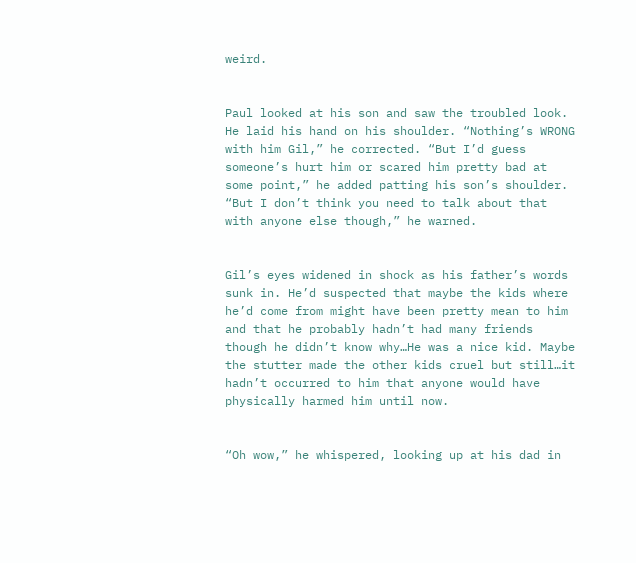weird.


Paul looked at his son and saw the troubled look. He laid his hand on his shoulder. “Nothing’s WRONG with him Gil,” he corrected. “But I’d guess someone’s hurt him or scared him pretty bad at some point,” he added patting his son’s shoulder. “But I don’t think you need to talk about that with anyone else though,” he warned.


Gil’s eyes widened in shock as his father’s words sunk in. He’d suspected that maybe the kids where he’d come from might have been pretty mean to him and that he probably hadn’t had many friends though he didn’t know why…He was a nice kid. Maybe the stutter made the other kids cruel but still…it hadn’t occurred to him that anyone would have physically harmed him until now.


“Oh wow,” he whispered, looking up at his dad in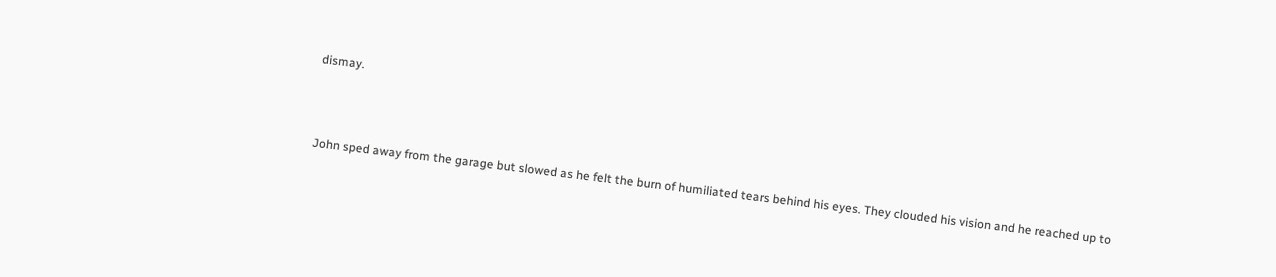dismay.



John sped away from the garage but slowed as he felt the burn of humiliated tears behind his eyes. They clouded his vision and he reached up to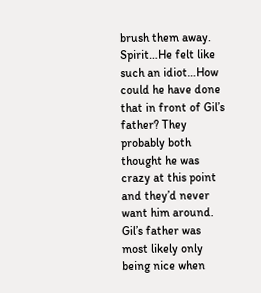brush them away. Spirit…He felt like such an idiot…How could he have done that in front of Gil’s father? They probably both thought he was crazy at this point and they’d never want him around. Gil’s father was most likely only being nice when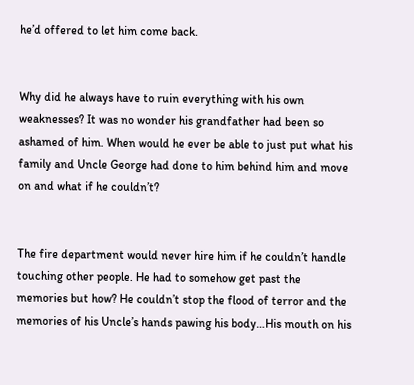he’d offered to let him come back.


Why did he always have to ruin everything with his own weaknesses? It was no wonder his grandfather had been so ashamed of him. When would he ever be able to just put what his family and Uncle George had done to him behind him and move on and what if he couldn’t?


The fire department would never hire him if he couldn’t handle touching other people. He had to somehow get past the memories but how? He couldn’t stop the flood of terror and the memories of his Uncle’s hands pawing his body…His mouth on his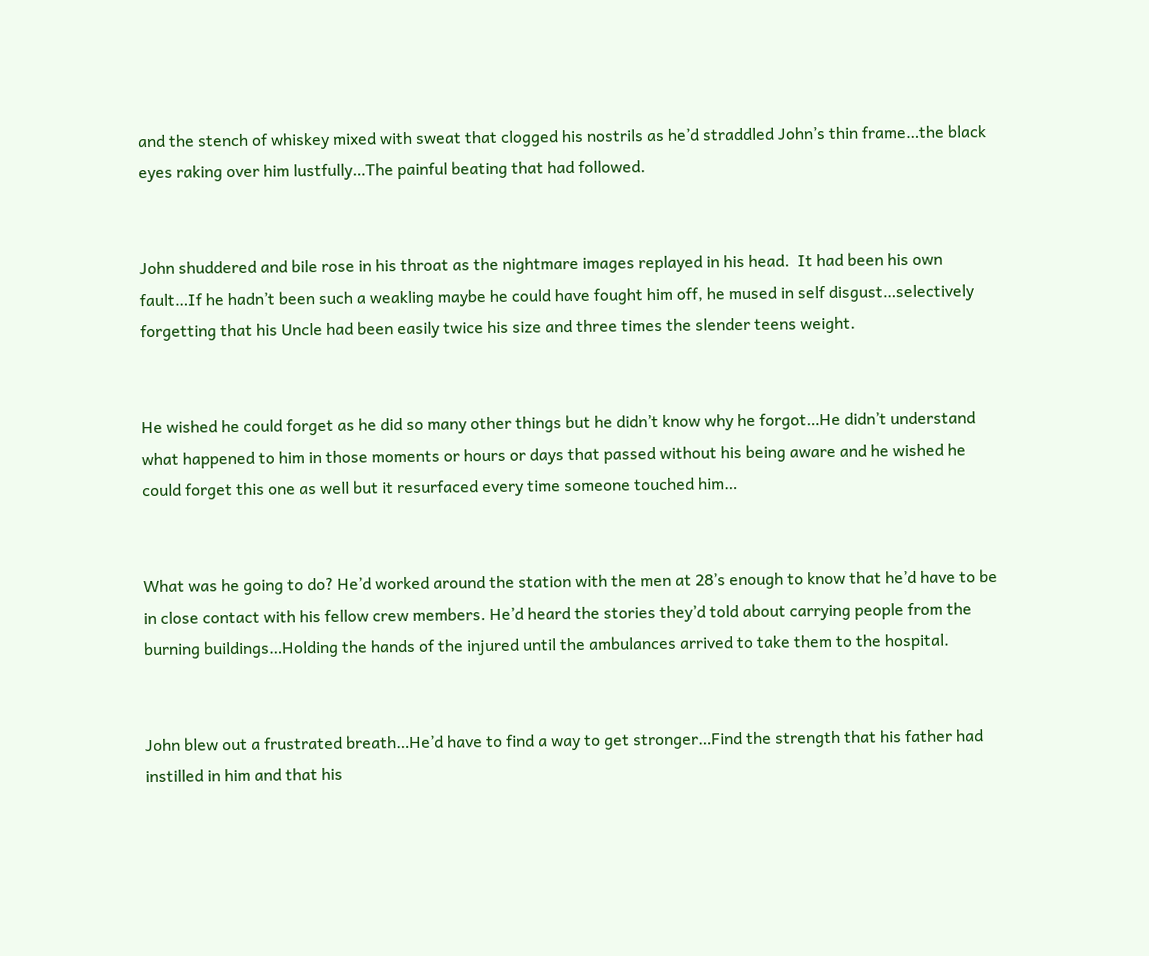and the stench of whiskey mixed with sweat that clogged his nostrils as he’d straddled John’s thin frame…the black eyes raking over him lustfully…The painful beating that had followed.


John shuddered and bile rose in his throat as the nightmare images replayed in his head.  It had been his own fault…If he hadn’t been such a weakling maybe he could have fought him off, he mused in self disgust…selectively forgetting that his Uncle had been easily twice his size and three times the slender teens weight.


He wished he could forget as he did so many other things but he didn’t know why he forgot…He didn’t understand what happened to him in those moments or hours or days that passed without his being aware and he wished he could forget this one as well but it resurfaced every time someone touched him…


What was he going to do? He’d worked around the station with the men at 28’s enough to know that he’d have to be in close contact with his fellow crew members. He’d heard the stories they’d told about carrying people from the burning buildings…Holding the hands of the injured until the ambulances arrived to take them to the hospital.


John blew out a frustrated breath…He’d have to find a way to get stronger…Find the strength that his father had instilled in him and that his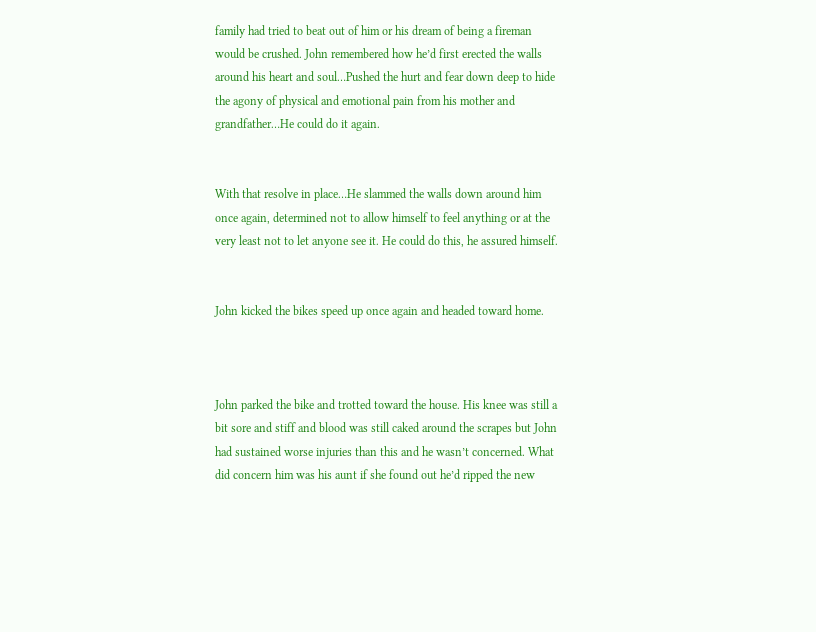family had tried to beat out of him or his dream of being a fireman would be crushed. John remembered how he’d first erected the walls around his heart and soul…Pushed the hurt and fear down deep to hide the agony of physical and emotional pain from his mother and grandfather…He could do it again.


With that resolve in place…He slammed the walls down around him once again, determined not to allow himself to feel anything or at the very least not to let anyone see it. He could do this, he assured himself.


John kicked the bikes speed up once again and headed toward home.



John parked the bike and trotted toward the house. His knee was still a bit sore and stiff and blood was still caked around the scrapes but John had sustained worse injuries than this and he wasn’t concerned. What did concern him was his aunt if she found out he’d ripped the new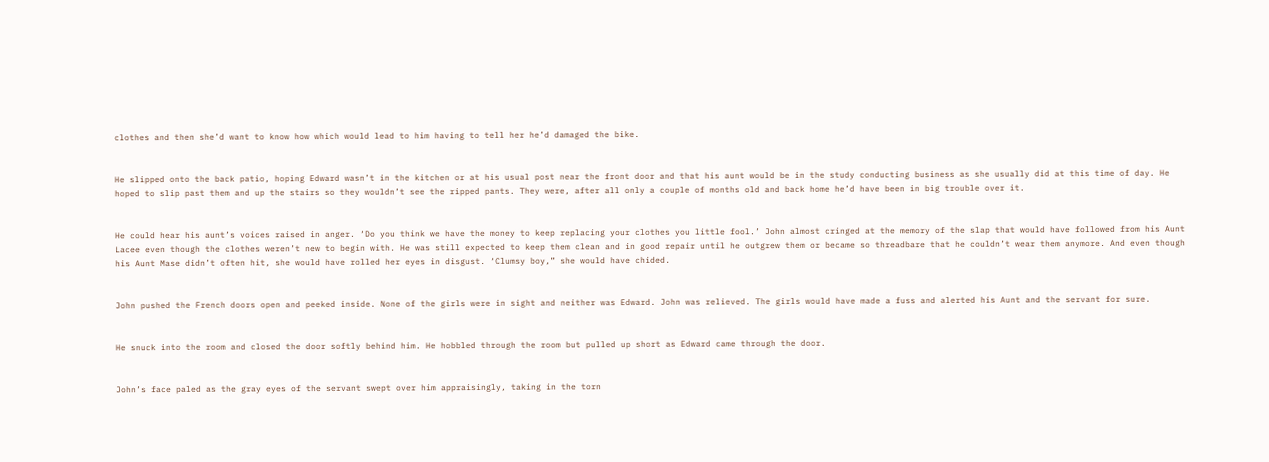clothes and then she’d want to know how which would lead to him having to tell her he’d damaged the bike.


He slipped onto the back patio, hoping Edward wasn’t in the kitchen or at his usual post near the front door and that his aunt would be in the study conducting business as she usually did at this time of day. He hoped to slip past them and up the stairs so they wouldn’t see the ripped pants. They were, after all only a couple of months old and back home he’d have been in big trouble over it.


He could hear his aunt’s voices raised in anger. ‘Do you think we have the money to keep replacing your clothes you little fool.’ John almost cringed at the memory of the slap that would have followed from his Aunt Lacee even though the clothes weren’t new to begin with. He was still expected to keep them clean and in good repair until he outgrew them or became so threadbare that he couldn’t wear them anymore. And even though his Aunt Mase didn’t often hit, she would have rolled her eyes in disgust. ‘Clumsy boy,” she would have chided.


John pushed the French doors open and peeked inside. None of the girls were in sight and neither was Edward. John was relieved. The girls would have made a fuss and alerted his Aunt and the servant for sure.


He snuck into the room and closed the door softly behind him. He hobbled through the room but pulled up short as Edward came through the door.


John’s face paled as the gray eyes of the servant swept over him appraisingly, taking in the torn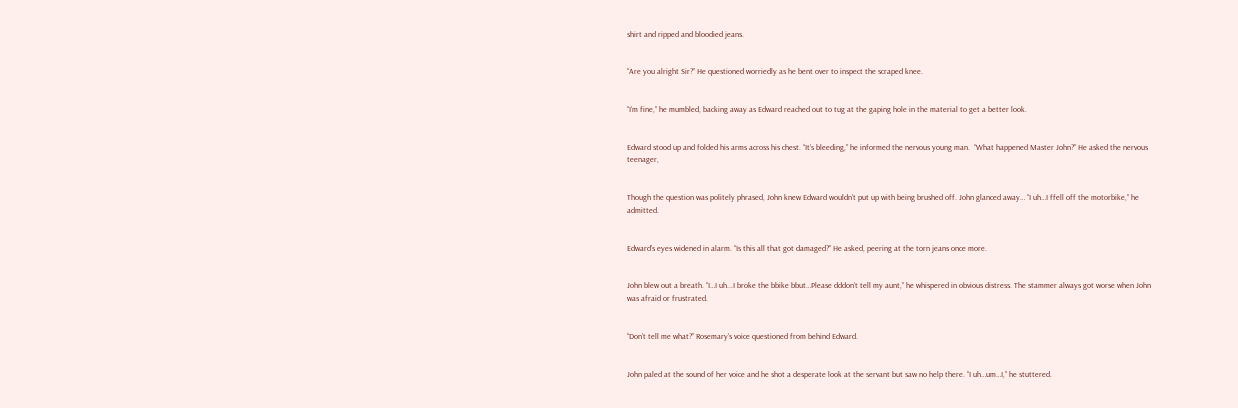shirt and ripped and bloodied jeans.


“Are you alright Sir?” He questioned worriedly as he bent over to inspect the scraped knee.


“I’m fine,” he mumbled, backing away as Edward reached out to tug at the gaping hole in the material to get a better look.


Edward stood up and folded his arms across his chest. “It’s bleeding,” he informed the nervous young man.  “What happened Master John?” He asked the nervous teenager,


Though the question was politely phrased, John knew Edward wouldn’t put up with being brushed off. John glanced away… “I uh…I ffell off the motorbike,” he admitted.


Edward’s eyes widened in alarm. “Is this all that got damaged?” He asked, peering at the torn jeans once more.


John blew out a breath. “I…I uh...I broke the bbike bbut…Please dddon’t tell my aunt,” he whispered in obvious distress. The stammer always got worse when John was afraid or frustrated.


“Don’t tell me what?” Rosemary’s voice questioned from behind Edward.


John paled at the sound of her voice and he shot a desperate look at the servant but saw no help there. “I uh…um…I,” he stuttered.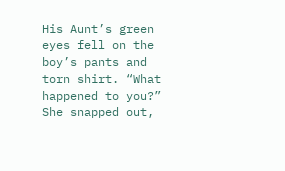His Aunt’s green eyes fell on the boy’s pants and torn shirt. “What happened to you?” She snapped out,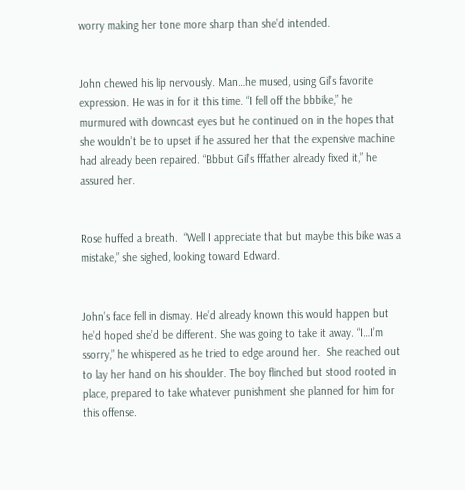worry making her tone more sharp than she’d intended.


John chewed his lip nervously. Man…he mused, using Gil’s favorite expression. He was in for it this time. “I fell off the bbbike,” he murmured with downcast eyes but he continued on in the hopes that she wouldn’t be to upset if he assured her that the expensive machine had already been repaired. “Bbbut Gil’s fffather already fixed it,” he assured her.


Rose huffed a breath.  “Well I appreciate that but maybe this bike was a mistake,” she sighed, looking toward Edward.


John’s face fell in dismay. He’d already known this would happen but he’d hoped she’d be different. She was going to take it away. “I…I’m ssorry,” he whispered as he tried to edge around her.  She reached out to lay her hand on his shoulder. The boy flinched but stood rooted in place, prepared to take whatever punishment she planned for him for this offense.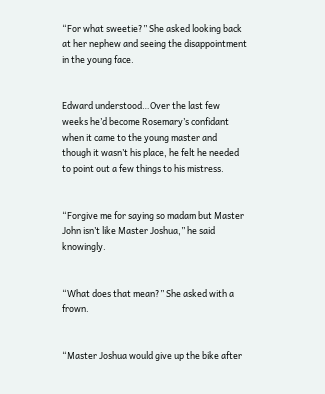“For what sweetie?” She asked looking back at her nephew and seeing the disappointment in the young face.


Edward understood…Over the last few weeks he’d become Rosemary’s confidant when it came to the young master and though it wasn’t his place, he felt he needed to point out a few things to his mistress.


“Forgive me for saying so madam but Master John isn’t like Master Joshua,” he said knowingly.


“What does that mean?” She asked with a frown.


“Master Joshua would give up the bike after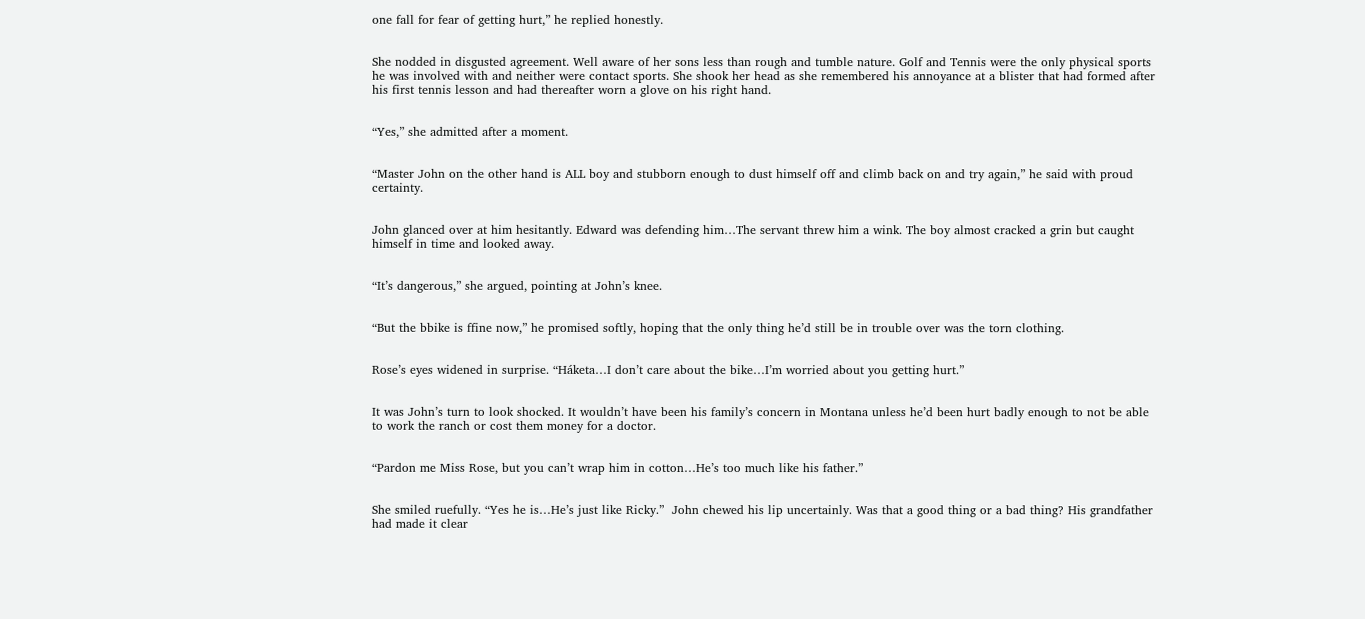one fall for fear of getting hurt,” he replied honestly.


She nodded in disgusted agreement. Well aware of her sons less than rough and tumble nature. Golf and Tennis were the only physical sports he was involved with and neither were contact sports. She shook her head as she remembered his annoyance at a blister that had formed after his first tennis lesson and had thereafter worn a glove on his right hand.


“Yes,” she admitted after a moment.


“Master John on the other hand is ALL boy and stubborn enough to dust himself off and climb back on and try again,” he said with proud certainty.


John glanced over at him hesitantly. Edward was defending him…The servant threw him a wink. The boy almost cracked a grin but caught himself in time and looked away.


“It’s dangerous,” she argued, pointing at John’s knee.


“But the bbike is ffine now,” he promised softly, hoping that the only thing he’d still be in trouble over was the torn clothing.


Rose’s eyes widened in surprise. “Háketa…I don’t care about the bike…I’m worried about you getting hurt.”


It was John’s turn to look shocked. It wouldn’t have been his family’s concern in Montana unless he’d been hurt badly enough to not be able to work the ranch or cost them money for a doctor.


“Pardon me Miss Rose, but you can’t wrap him in cotton…He’s too much like his father.”


She smiled ruefully. “Yes he is…He’s just like Ricky.”  John chewed his lip uncertainly. Was that a good thing or a bad thing? His grandfather had made it clear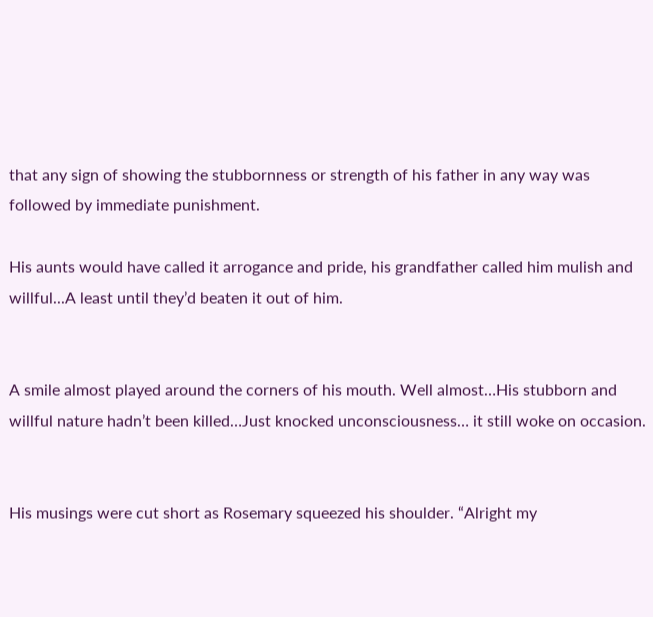that any sign of showing the stubbornness or strength of his father in any way was followed by immediate punishment.

His aunts would have called it arrogance and pride, his grandfather called him mulish and willful...A least until they’d beaten it out of him.


A smile almost played around the corners of his mouth. Well almost…His stubborn and willful nature hadn’t been killed…Just knocked unconsciousness… it still woke on occasion.


His musings were cut short as Rosemary squeezed his shoulder. “Alright my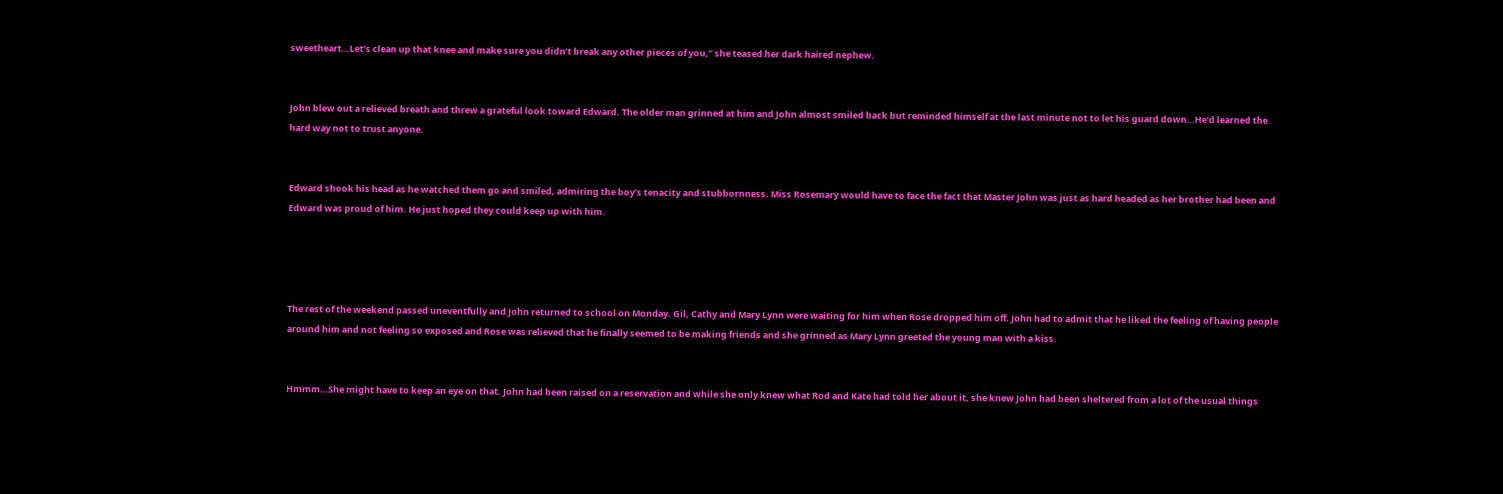sweetheart…Let’s clean up that knee and make sure you didn’t break any other pieces of you,” she teased her dark haired nephew.


John blew out a relieved breath and threw a grateful look toward Edward. The older man grinned at him and John almost smiled back but reminded himself at the last minute not to let his guard down…He’d learned the hard way not to trust anyone.


Edward shook his head as he watched them go and smiled, admiring the boy’s tenacity and stubbornness. Miss Rosemary would have to face the fact that Master John was just as hard headed as her brother had been and Edward was proud of him. He just hoped they could keep up with him.




The rest of the weekend passed uneventfully and John returned to school on Monday. Gil, Cathy and Mary Lynn were waiting for him when Rose dropped him off. John had to admit that he liked the feeling of having people around him and not feeling so exposed and Rose was relieved that he finally seemed to be making friends and she grinned as Mary Lynn greeted the young man with a kiss.


Hmmm…She might have to keep an eye on that. John had been raised on a reservation and while she only knew what Rod and Kate had told her about it, she knew John had been sheltered from a lot of the usual things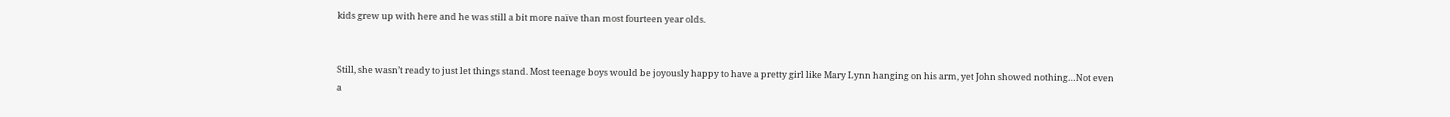kids grew up with here and he was still a bit more naïve than most fourteen year olds.


Still, she wasn’t ready to just let things stand. Most teenage boys would be joyously happy to have a pretty girl like Mary Lynn hanging on his arm, yet John showed nothing…Not even a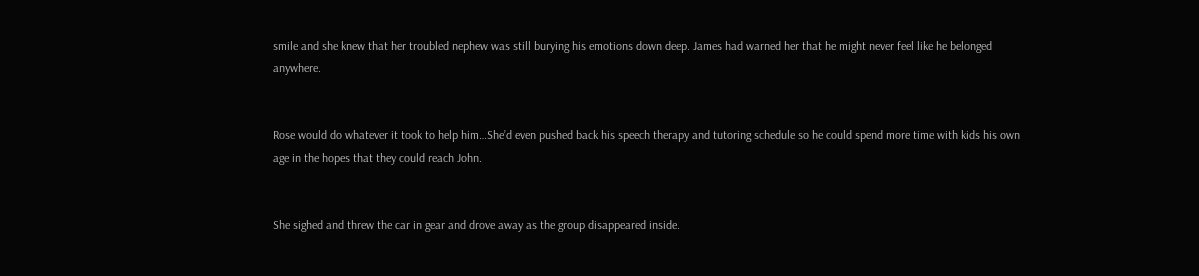smile and she knew that her troubled nephew was still burying his emotions down deep. James had warned her that he might never feel like he belonged anywhere.


Rose would do whatever it took to help him…She’d even pushed back his speech therapy and tutoring schedule so he could spend more time with kids his own age in the hopes that they could reach John.


She sighed and threw the car in gear and drove away as the group disappeared inside.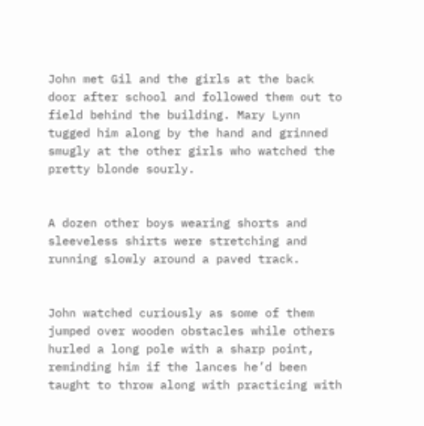John met Gil and the girls at the back door after school and followed them out to field behind the building. Mary Lynn tugged him along by the hand and grinned smugly at the other girls who watched the pretty blonde sourly.


A dozen other boys wearing shorts and sleeveless shirts were stretching and running slowly around a paved track.


John watched curiously as some of them jumped over wooden obstacles while others hurled a long pole with a sharp point, reminding him if the lances he’d been taught to throw along with practicing with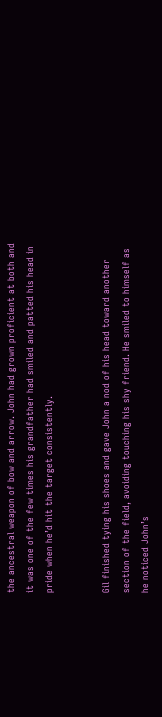the ancestral weapon of bow and arrow. John had grown proficient at both and it was one of the few times his grandfather had smiled and patted his head in pride when he’d hit the target consistently.


Gil finished tying his shoes and gave John a nod of his head toward another section of the field, avoiding touching his shy friend. He smiled to himself as he noticed John’s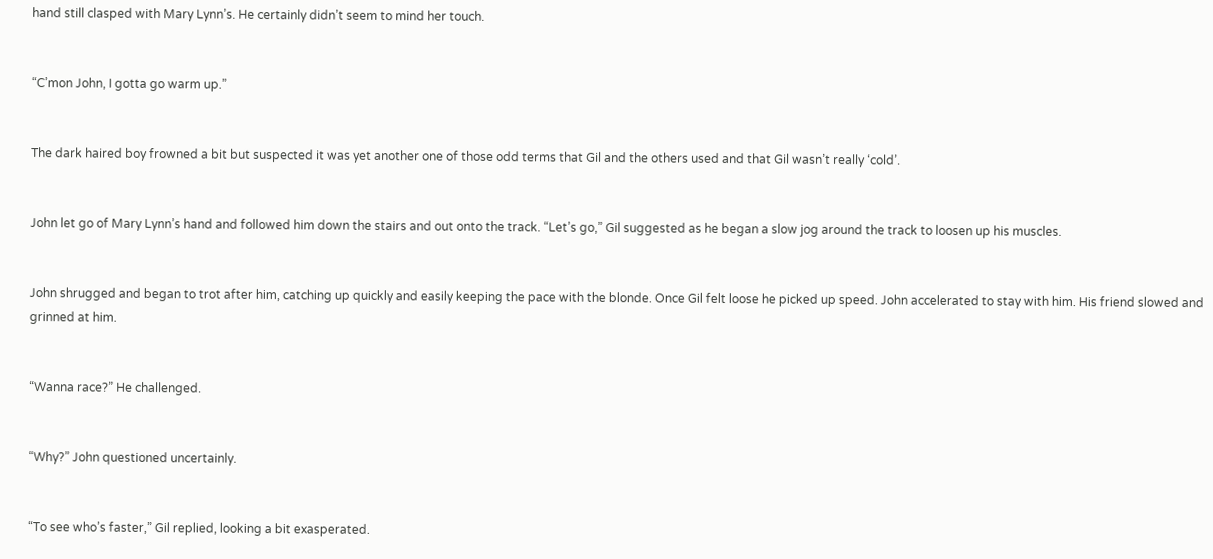hand still clasped with Mary Lynn’s. He certainly didn’t seem to mind her touch.


“C’mon John, I gotta go warm up.”


The dark haired boy frowned a bit but suspected it was yet another one of those odd terms that Gil and the others used and that Gil wasn’t really ‘cold’.


John let go of Mary Lynn’s hand and followed him down the stairs and out onto the track. “Let’s go,” Gil suggested as he began a slow jog around the track to loosen up his muscles.


John shrugged and began to trot after him, catching up quickly and easily keeping the pace with the blonde. Once Gil felt loose he picked up speed. John accelerated to stay with him. His friend slowed and grinned at him.


“Wanna race?” He challenged.


“Why?” John questioned uncertainly.


“To see who’s faster,” Gil replied, looking a bit exasperated.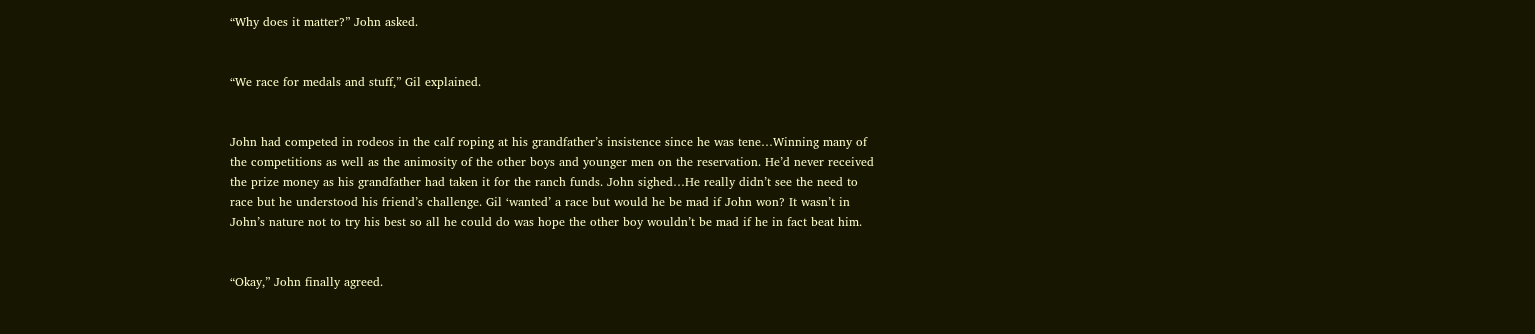“Why does it matter?” John asked.


“We race for medals and stuff,” Gil explained.


John had competed in rodeos in the calf roping at his grandfather’s insistence since he was tene…Winning many of the competitions as well as the animosity of the other boys and younger men on the reservation. He’d never received the prize money as his grandfather had taken it for the ranch funds. John sighed…He really didn’t see the need to race but he understood his friend’s challenge. Gil ‘wanted’ a race but would he be mad if John won? It wasn’t in John’s nature not to try his best so all he could do was hope the other boy wouldn’t be mad if he in fact beat him.


“Okay,” John finally agreed.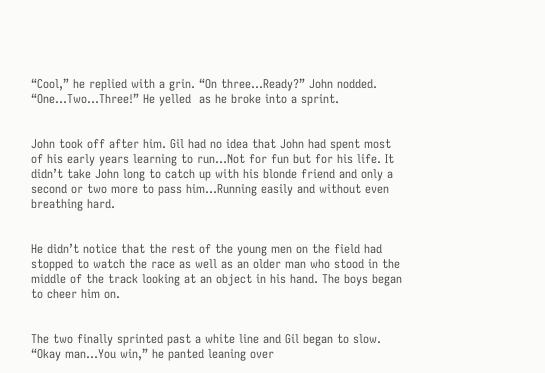“Cool,” he replied with a grin. “On three…Ready?” John nodded. “One…Two…Three!” He yelled  as he broke into a sprint.


John took off after him. Gil had no idea that John had spent most of his early years learning to run…Not for fun but for his life. It didn’t take John long to catch up with his blonde friend and only a second or two more to pass him…Running easily and without even breathing hard.


He didn’t notice that the rest of the young men on the field had stopped to watch the race as well as an older man who stood in the middle of the track looking at an object in his hand. The boys began to cheer him on.


The two finally sprinted past a white line and Gil began to slow. “Okay man…You win,” he panted leaning over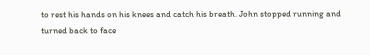to rest his hands on his knees and catch his breath. John stopped running and turned back to face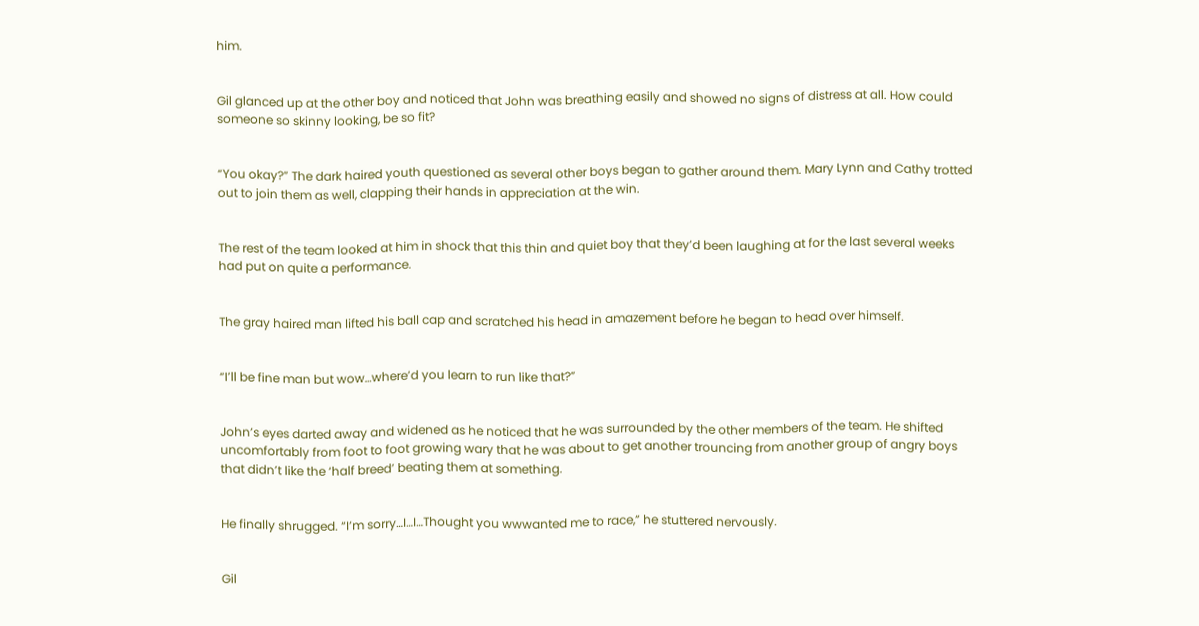him.


Gil glanced up at the other boy and noticed that John was breathing easily and showed no signs of distress at all. How could someone so skinny looking, be so fit?


“You okay?” The dark haired youth questioned as several other boys began to gather around them. Mary Lynn and Cathy trotted out to join them as well, clapping their hands in appreciation at the win.


The rest of the team looked at him in shock that this thin and quiet boy that they’d been laughing at for the last several weeks had put on quite a performance.


The gray haired man lifted his ball cap and scratched his head in amazement before he began to head over himself.


“I’ll be fine man but wow…where’d you learn to run like that?”


John’s eyes darted away and widened as he noticed that he was surrounded by the other members of the team. He shifted uncomfortably from foot to foot growing wary that he was about to get another trouncing from another group of angry boys that didn’t like the ‘half breed’ beating them at something.


He finally shrugged. “I’m sorry…I…I…Thought you wwwanted me to race,” he stuttered nervously.


Gil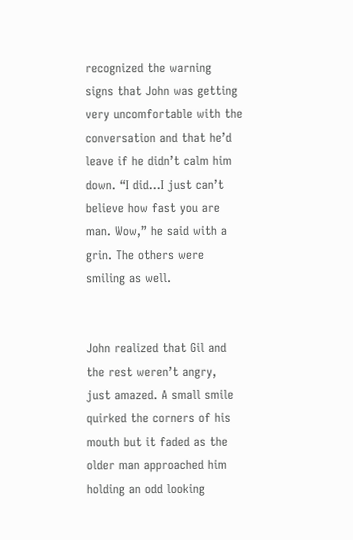recognized the warning signs that John was getting very uncomfortable with the conversation and that he’d leave if he didn’t calm him down. “I did…I just can’t believe how fast you are man. Wow,” he said with a grin. The others were smiling as well.


John realized that Gil and the rest weren’t angry, just amazed. A small smile quirked the corners of his mouth but it faded as the older man approached him holding an odd looking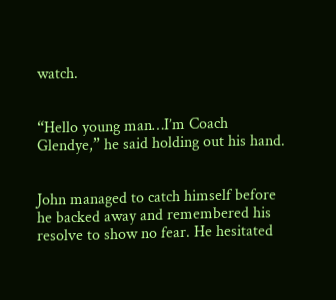watch.


“Hello young man…I’m Coach Glendye,” he said holding out his hand.


John managed to catch himself before he backed away and remembered his resolve to show no fear. He hesitated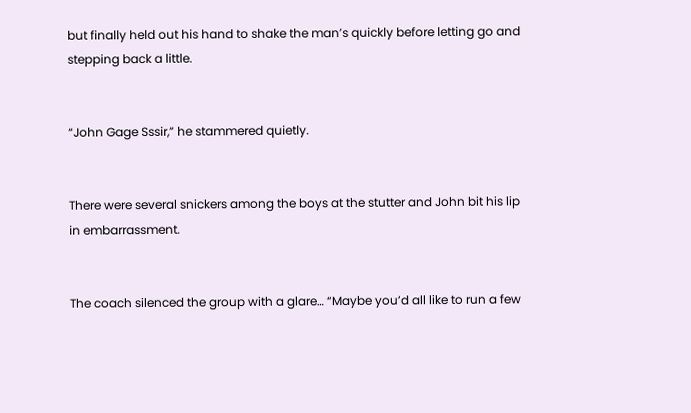but finally held out his hand to shake the man’s quickly before letting go and stepping back a little.


“John Gage Sssir,” he stammered quietly.


There were several snickers among the boys at the stutter and John bit his lip in embarrassment.


The coach silenced the group with a glare… “Maybe you’d all like to run a few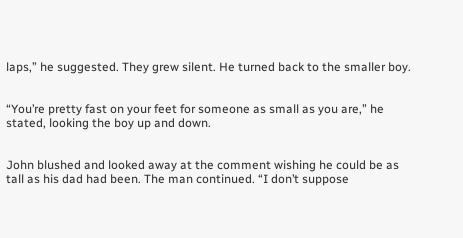laps,” he suggested. They grew silent. He turned back to the smaller boy.


“You’re pretty fast on your feet for someone as small as you are,” he stated, looking the boy up and down.


John blushed and looked away at the comment wishing he could be as tall as his dad had been. The man continued. “I don’t suppose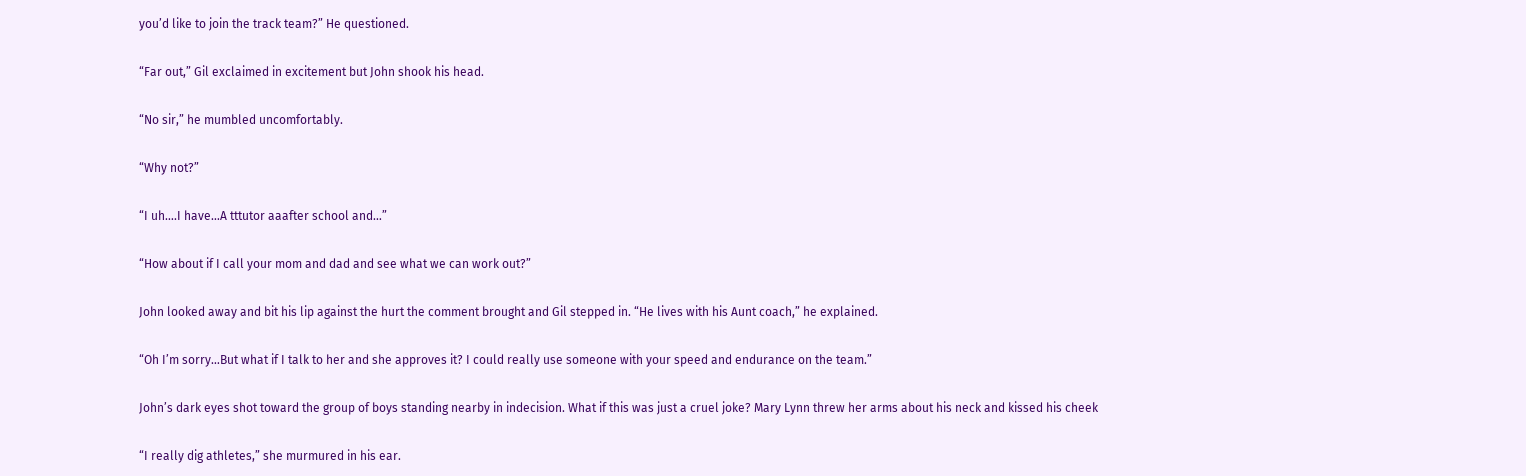you’d like to join the track team?” He questioned.


“Far out,” Gil exclaimed in excitement but John shook his head.


“No sir,” he mumbled uncomfortably.


“Why not?”


“I uh….I have…A tttutor aaafter school and…”


“How about if I call your mom and dad and see what we can work out?”


John looked away and bit his lip against the hurt the comment brought and Gil stepped in. “He lives with his Aunt coach,” he explained.


“Oh I’m sorry…But what if I talk to her and she approves it? I could really use someone with your speed and endurance on the team.”


John’s dark eyes shot toward the group of boys standing nearby in indecision. What if this was just a cruel joke? Mary Lynn threw her arms about his neck and kissed his cheek


“I really dig athletes,” she murmured in his ear.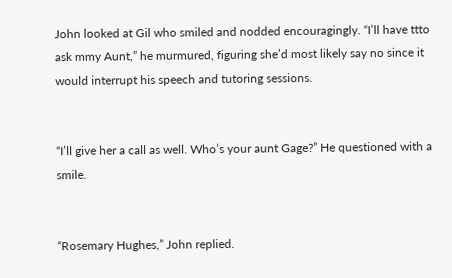John looked at Gil who smiled and nodded encouragingly. “I’ll have ttto ask mmy Aunt,” he murmured, figuring she’d most likely say no since it would interrupt his speech and tutoring sessions.


“I’ll give her a call as well. Who’s your aunt Gage?” He questioned with a smile.


“Rosemary Hughes,” John replied.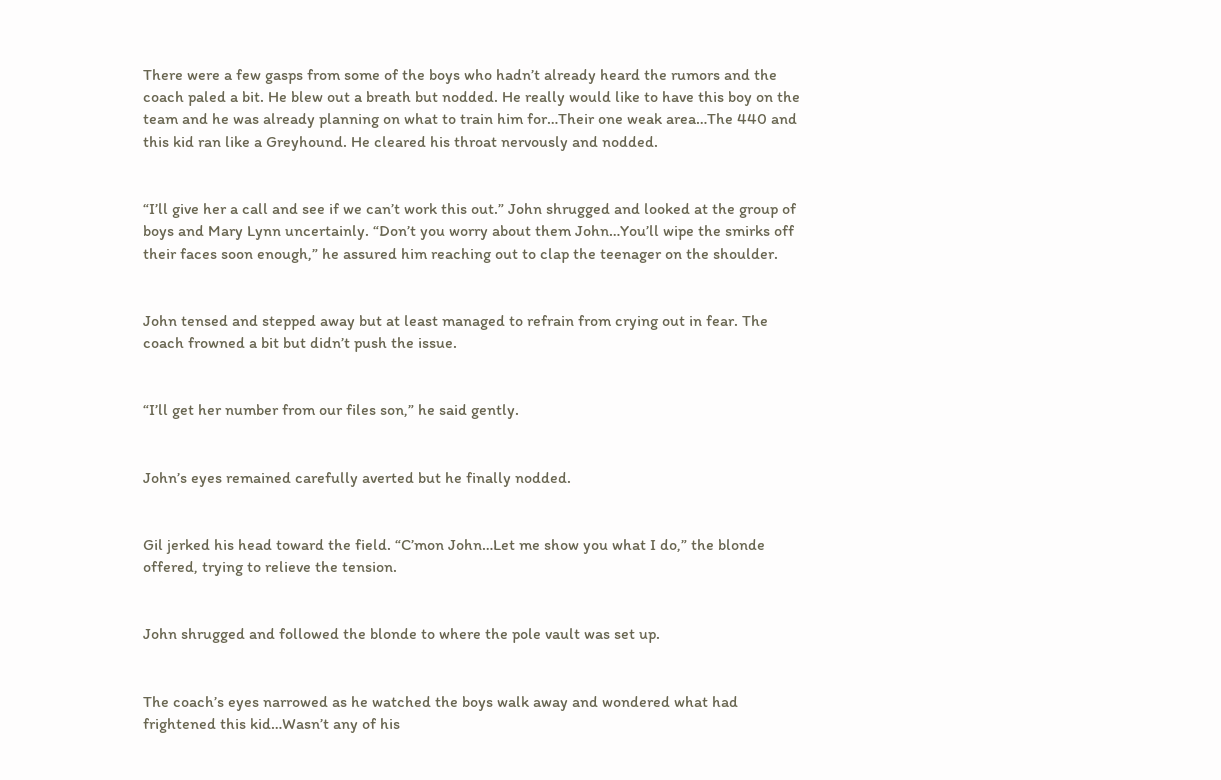There were a few gasps from some of the boys who hadn’t already heard the rumors and the coach paled a bit. He blew out a breath but nodded. He really would like to have this boy on the team and he was already planning on what to train him for…Their one weak area…The 440 and this kid ran like a Greyhound. He cleared his throat nervously and nodded.


“I’ll give her a call and see if we can’t work this out.” John shrugged and looked at the group of boys and Mary Lynn uncertainly. “Don’t you worry about them John…You’ll wipe the smirks off their faces soon enough,” he assured him reaching out to clap the teenager on the shoulder.


John tensed and stepped away but at least managed to refrain from crying out in fear. The coach frowned a bit but didn’t push the issue.


“I’ll get her number from our files son,” he said gently.


John’s eyes remained carefully averted but he finally nodded.


Gil jerked his head toward the field. “C’mon John…Let me show you what I do,” the blonde offered, trying to relieve the tension.


John shrugged and followed the blonde to where the pole vault was set up.


The coach’s eyes narrowed as he watched the boys walk away and wondered what had frightened this kid…Wasn’t any of his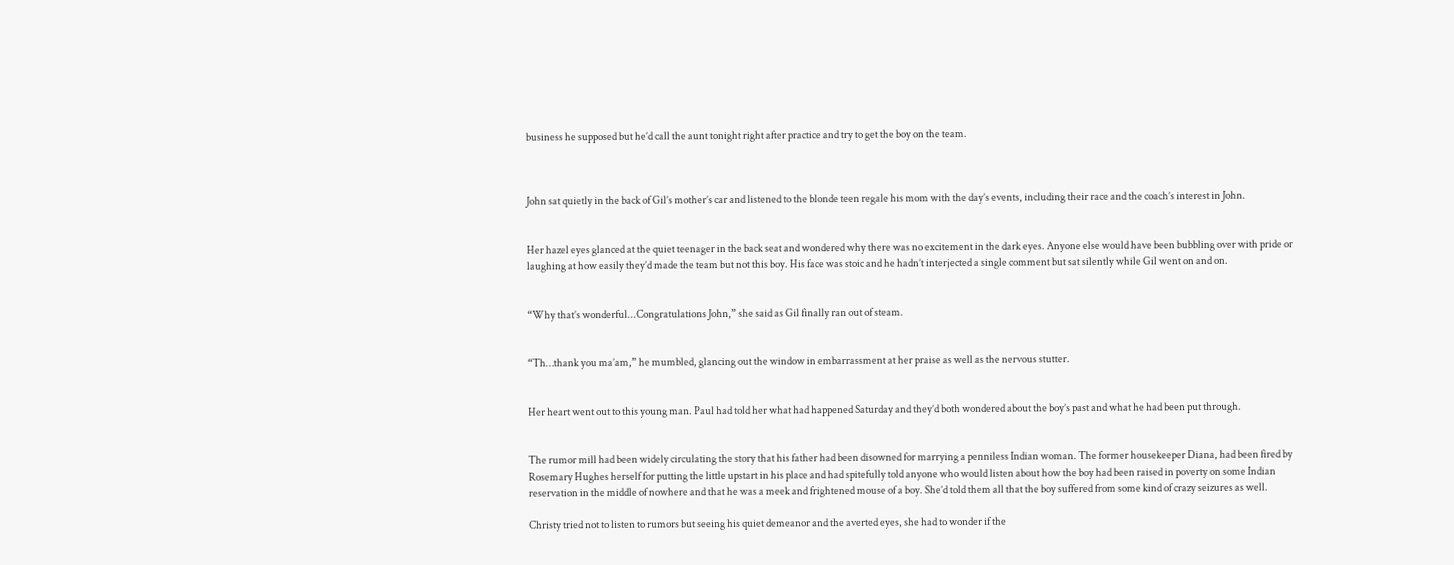business he supposed but he’d call the aunt tonight right after practice and try to get the boy on the team.



John sat quietly in the back of Gil’s mother’s car and listened to the blonde teen regale his mom with the day’s events, including their race and the coach’s interest in John.


Her hazel eyes glanced at the quiet teenager in the back seat and wondered why there was no excitement in the dark eyes. Anyone else would have been bubbling over with pride or laughing at how easily they’d made the team but not this boy. His face was stoic and he hadn’t interjected a single comment but sat silently while Gil went on and on.


“Why that’s wonderful...Congratulations John,” she said as Gil finally ran out of steam.


“Th…thank you ma’am,” he mumbled, glancing out the window in embarrassment at her praise as well as the nervous stutter.


Her heart went out to this young man. Paul had told her what had happened Saturday and they’d both wondered about the boy’s past and what he had been put through.


The rumor mill had been widely circulating the story that his father had been disowned for marrying a penniless Indian woman. The former housekeeper Diana, had been fired by Rosemary Hughes herself for putting the little upstart in his place and had spitefully told anyone who would listen about how the boy had been raised in poverty on some Indian reservation in the middle of nowhere and that he was a meek and frightened mouse of a boy. She’d told them all that the boy suffered from some kind of crazy seizures as well.

Christy tried not to listen to rumors but seeing his quiet demeanor and the averted eyes, she had to wonder if the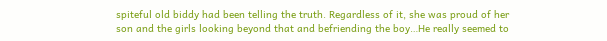spiteful old biddy had been telling the truth. Regardless of it, she was proud of her son and the girls looking beyond that and befriending the boy…He really seemed to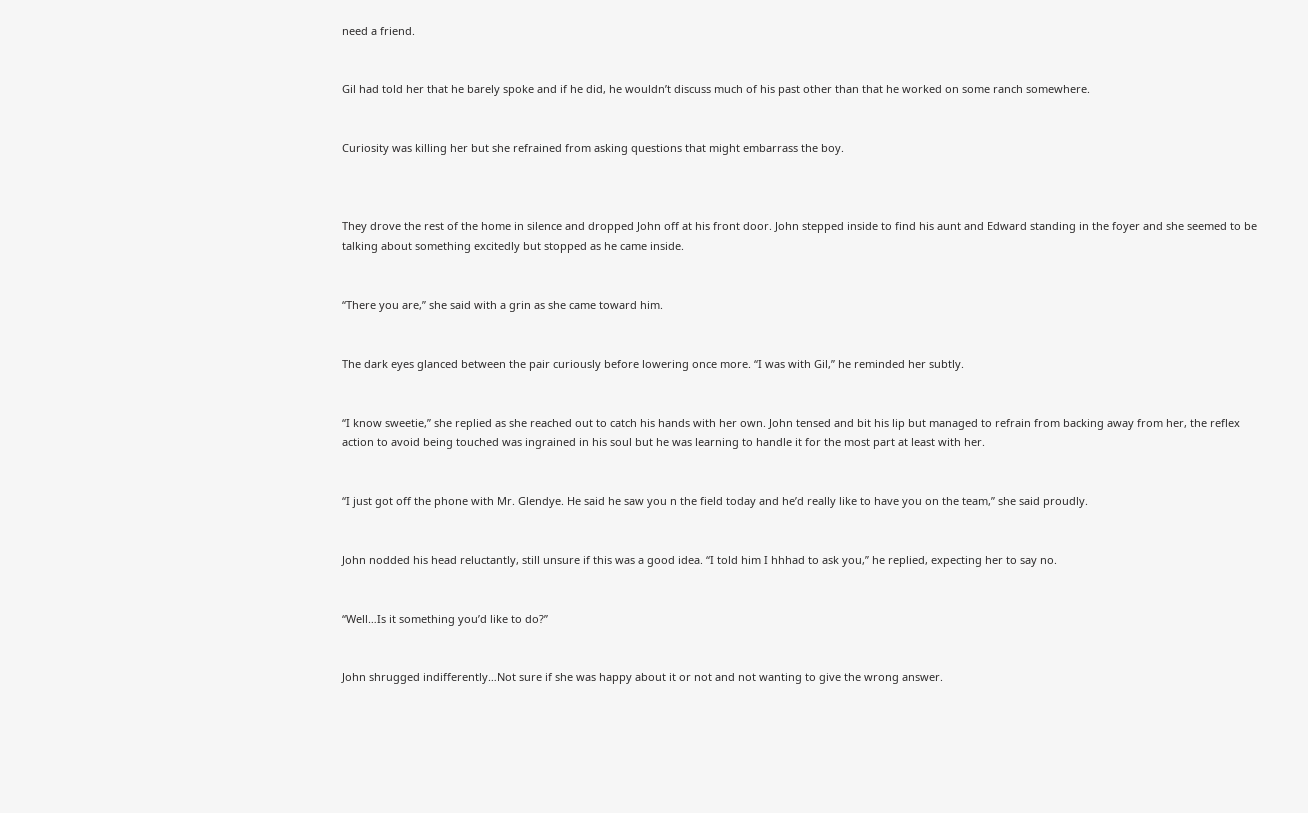need a friend.


Gil had told her that he barely spoke and if he did, he wouldn’t discuss much of his past other than that he worked on some ranch somewhere.


Curiosity was killing her but she refrained from asking questions that might embarrass the boy.



They drove the rest of the home in silence and dropped John off at his front door. John stepped inside to find his aunt and Edward standing in the foyer and she seemed to be talking about something excitedly but stopped as he came inside.


“There you are,” she said with a grin as she came toward him.


The dark eyes glanced between the pair curiously before lowering once more. “I was with Gil,” he reminded her subtly.


“I know sweetie,” she replied as she reached out to catch his hands with her own. John tensed and bit his lip but managed to refrain from backing away from her, the reflex action to avoid being touched was ingrained in his soul but he was learning to handle it for the most part at least with her.


“I just got off the phone with Mr. Glendye. He said he saw you n the field today and he’d really like to have you on the team,” she said proudly.


John nodded his head reluctantly, still unsure if this was a good idea. “I told him I hhhad to ask you,” he replied, expecting her to say no.


“Well…Is it something you’d like to do?”


John shrugged indifferently…Not sure if she was happy about it or not and not wanting to give the wrong answer.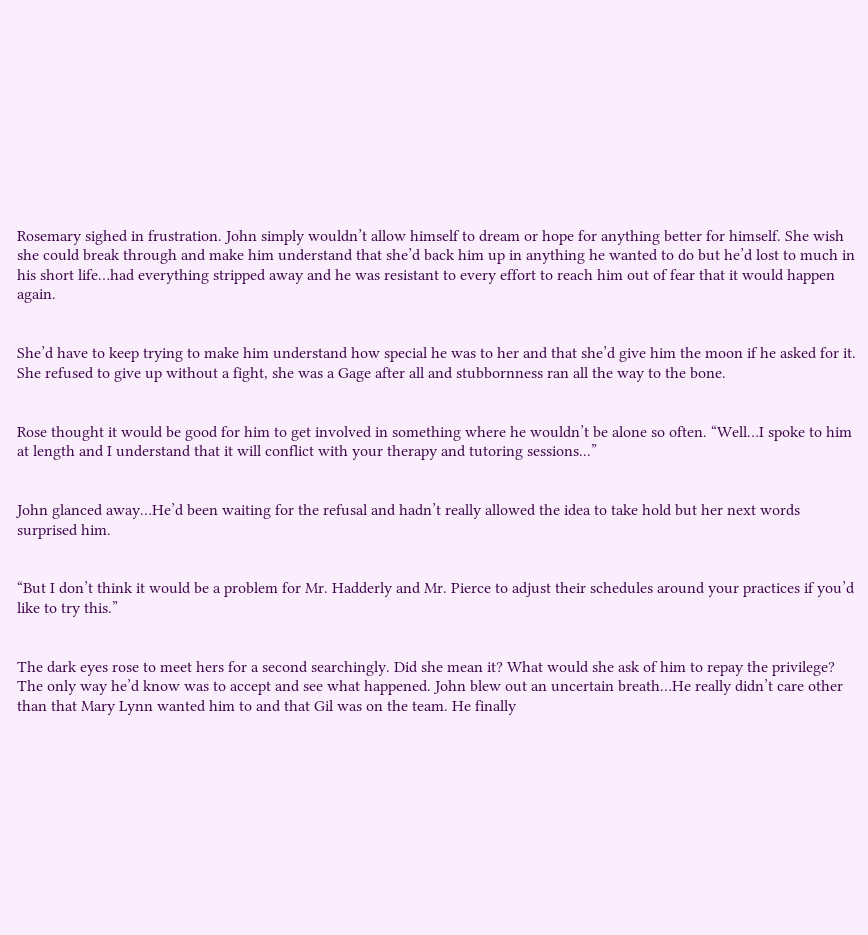Rosemary sighed in frustration. John simply wouldn’t allow himself to dream or hope for anything better for himself. She wish she could break through and make him understand that she’d back him up in anything he wanted to do but he’d lost to much in his short life…had everything stripped away and he was resistant to every effort to reach him out of fear that it would happen again.


She’d have to keep trying to make him understand how special he was to her and that she’d give him the moon if he asked for it. She refused to give up without a fight, she was a Gage after all and stubbornness ran all the way to the bone.


Rose thought it would be good for him to get involved in something where he wouldn’t be alone so often. “Well…I spoke to him at length and I understand that it will conflict with your therapy and tutoring sessions...”


John glanced away…He’d been waiting for the refusal and hadn’t really allowed the idea to take hold but her next words surprised him.


“But I don’t think it would be a problem for Mr. Hadderly and Mr. Pierce to adjust their schedules around your practices if you’d like to try this.”


The dark eyes rose to meet hers for a second searchingly. Did she mean it? What would she ask of him to repay the privilege? The only way he’d know was to accept and see what happened. John blew out an uncertain breath…He really didn’t care other than that Mary Lynn wanted him to and that Gil was on the team. He finally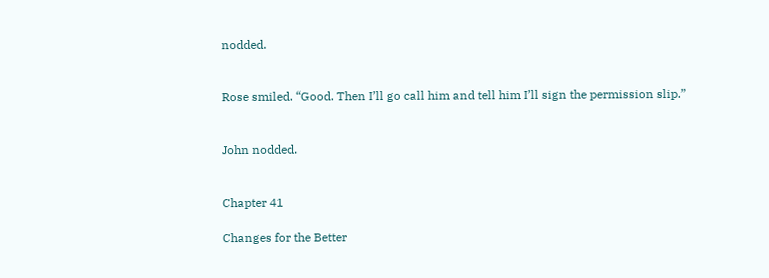nodded.


Rose smiled. “Good. Then I’ll go call him and tell him I’ll sign the permission slip.”


John nodded.


Chapter 41

Changes for the Better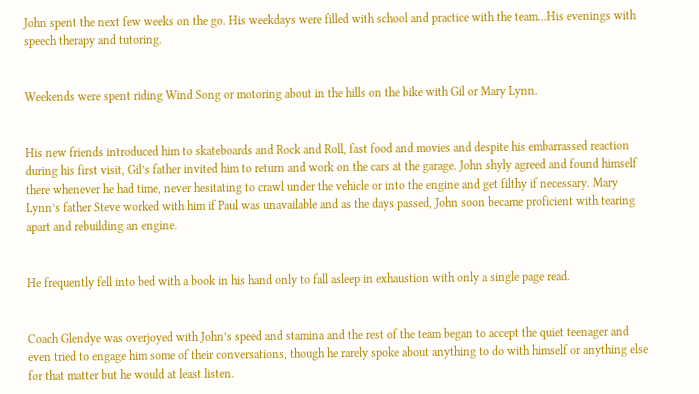John spent the next few weeks on the go. His weekdays were filled with school and practice with the team...His evenings with speech therapy and tutoring.


Weekends were spent riding Wind Song or motoring about in the hills on the bike with Gil or Mary Lynn.


His new friends introduced him to skateboards and Rock and Roll, fast food and movies and despite his embarrassed reaction during his first visit, Gil’s father invited him to return and work on the cars at the garage. John shyly agreed and found himself there whenever he had time, never hesitating to crawl under the vehicle or into the engine and get filthy if necessary. Mary Lynn’s father Steve worked with him if Paul was unavailable and as the days passed, John soon became proficient with tearing apart and rebuilding an engine.


He frequently fell into bed with a book in his hand only to fall asleep in exhaustion with only a single page read.


Coach Glendye was overjoyed with John’s speed and stamina and the rest of the team began to accept the quiet teenager and even tried to engage him some of their conversations, though he rarely spoke about anything to do with himself or anything else for that matter but he would at least listen.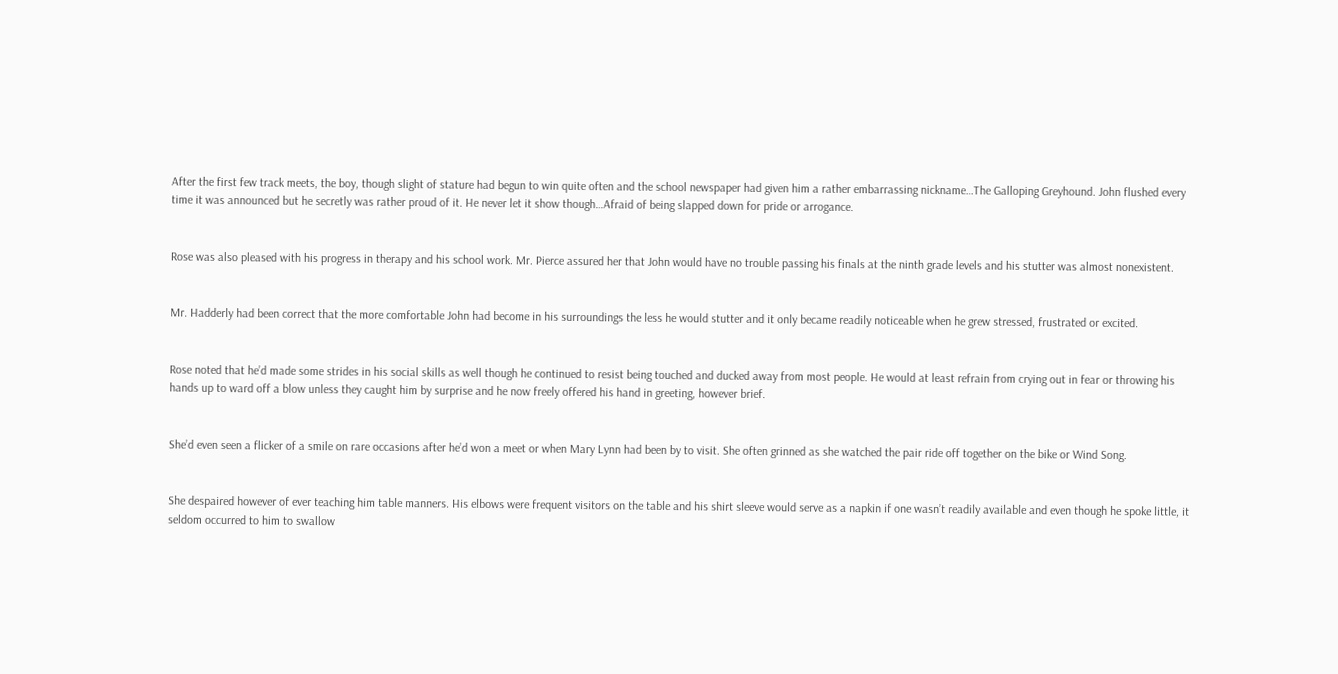After the first few track meets, the boy, though slight of stature had begun to win quite often and the school newspaper had given him a rather embarrassing nickname…The Galloping Greyhound. John flushed every time it was announced but he secretly was rather proud of it. He never let it show though…Afraid of being slapped down for pride or arrogance.


Rose was also pleased with his progress in therapy and his school work. Mr. Pierce assured her that John would have no trouble passing his finals at the ninth grade levels and his stutter was almost nonexistent.


Mr. Hadderly had been correct that the more comfortable John had become in his surroundings the less he would stutter and it only became readily noticeable when he grew stressed, frustrated or excited.


Rose noted that he’d made some strides in his social skills as well though he continued to resist being touched and ducked away from most people. He would at least refrain from crying out in fear or throwing his hands up to ward off a blow unless they caught him by surprise and he now freely offered his hand in greeting, however brief.


She’d even seen a flicker of a smile on rare occasions after he’d won a meet or when Mary Lynn had been by to visit. She often grinned as she watched the pair ride off together on the bike or Wind Song.


She despaired however of ever teaching him table manners. His elbows were frequent visitors on the table and his shirt sleeve would serve as a napkin if one wasn’t readily available and even though he spoke little, it seldom occurred to him to swallow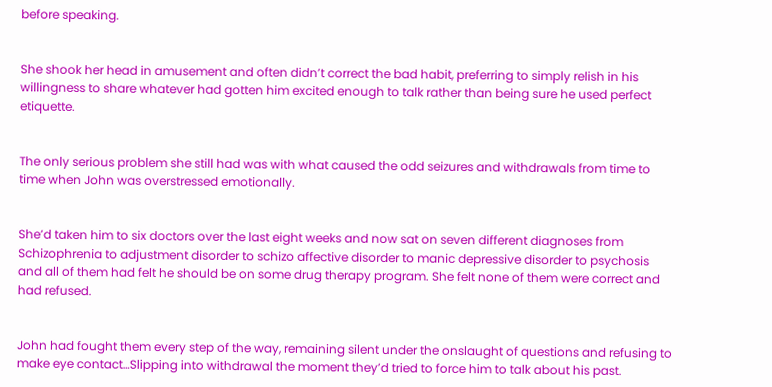before speaking.


She shook her head in amusement and often didn’t correct the bad habit, preferring to simply relish in his willingness to share whatever had gotten him excited enough to talk rather than being sure he used perfect etiquette.


The only serious problem she still had was with what caused the odd seizures and withdrawals from time to time when John was overstressed emotionally.


She’d taken him to six doctors over the last eight weeks and now sat on seven different diagnoses from Schizophrenia to adjustment disorder to schizo affective disorder to manic depressive disorder to psychosis and all of them had felt he should be on some drug therapy program. She felt none of them were correct and had refused.


John had fought them every step of the way, remaining silent under the onslaught of questions and refusing to make eye contact…Slipping into withdrawal the moment they’d tried to force him to talk about his past.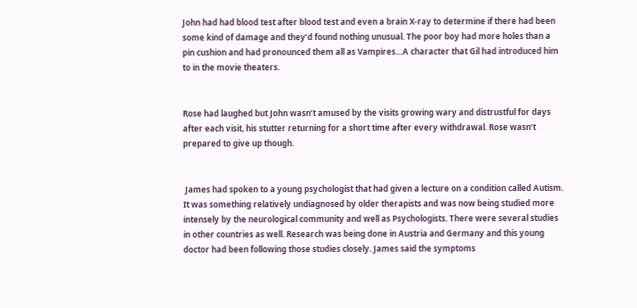John had had blood test after blood test and even a brain X-ray to determine if there had been some kind of damage and they’d found nothing unusual. The poor boy had more holes than a pin cushion and had pronounced them all as Vampires…A character that Gil had introduced him to in the movie theaters.


Rose had laughed but John wasn’t amused by the visits growing wary and distrustful for days after each visit, his stutter returning for a short time after every withdrawal. Rose wasn’t prepared to give up though.


 James had spoken to a young psychologist that had given a lecture on a condition called Autism. It was something relatively undiagnosed by older therapists and was now being studied more intensely by the neurological community and well as Psychologists. There were several studies in other countries as well. Research was being done in Austria and Germany and this young doctor had been following those studies closely. James said the symptoms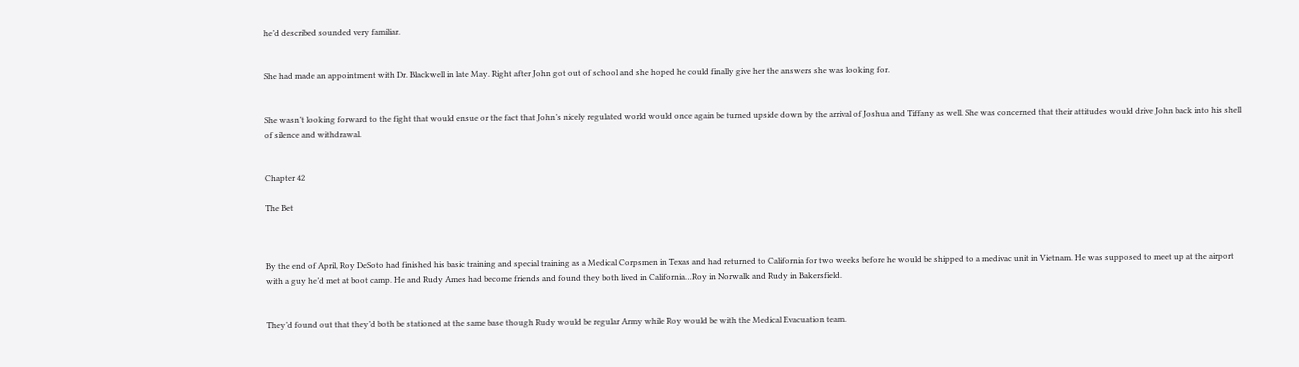he’d described sounded very familiar.


She had made an appointment with Dr. Blackwell in late May. Right after John got out of school and she hoped he could finally give her the answers she was looking for.


She wasn’t looking forward to the fight that would ensue or the fact that John’s nicely regulated world would once again be turned upside down by the arrival of Joshua and Tiffany as well. She was concerned that their attitudes would drive John back into his shell of silence and withdrawal.


Chapter 42

The Bet



By the end of April, Roy DeSoto had finished his basic training and special training as a Medical Corpsmen in Texas and had returned to California for two weeks before he would be shipped to a medivac unit in Vietnam. He was supposed to meet up at the airport with a guy he’d met at boot camp. He and Rudy Ames had become friends and found they both lived in California…Roy in Norwalk and Rudy in Bakersfield.


They’d found out that they’d both be stationed at the same base though Rudy would be regular Army while Roy would be with the Medical Evacuation team.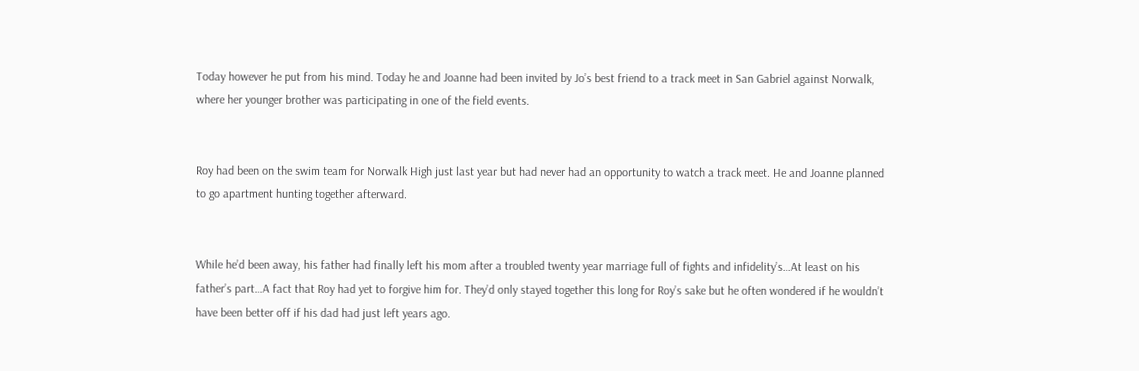Today however he put from his mind. Today he and Joanne had been invited by Jo’s best friend to a track meet in San Gabriel against Norwalk, where her younger brother was participating in one of the field events.


Roy had been on the swim team for Norwalk High just last year but had never had an opportunity to watch a track meet. He and Joanne planned to go apartment hunting together afterward.


While he’d been away, his father had finally left his mom after a troubled twenty year marriage full of fights and infidelity’s…At least on his father’s part…A fact that Roy had yet to forgive him for. They’d only stayed together this long for Roy’s sake but he often wondered if he wouldn’t have been better off if his dad had just left years ago.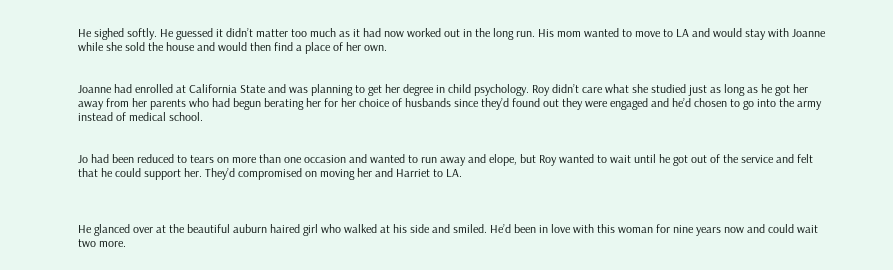He sighed softly. He guessed it didn’t matter too much as it had now worked out in the long run. His mom wanted to move to LA and would stay with Joanne while she sold the house and would then find a place of her own.


Joanne had enrolled at California State and was planning to get her degree in child psychology. Roy didn’t care what she studied just as long as he got her away from her parents who had begun berating her for her choice of husbands since they’d found out they were engaged and he’d chosen to go into the army instead of medical school.


Jo had been reduced to tears on more than one occasion and wanted to run away and elope, but Roy wanted to wait until he got out of the service and felt that he could support her. They’d compromised on moving her and Harriet to LA.



He glanced over at the beautiful auburn haired girl who walked at his side and smiled. He’d been in love with this woman for nine years now and could wait two more.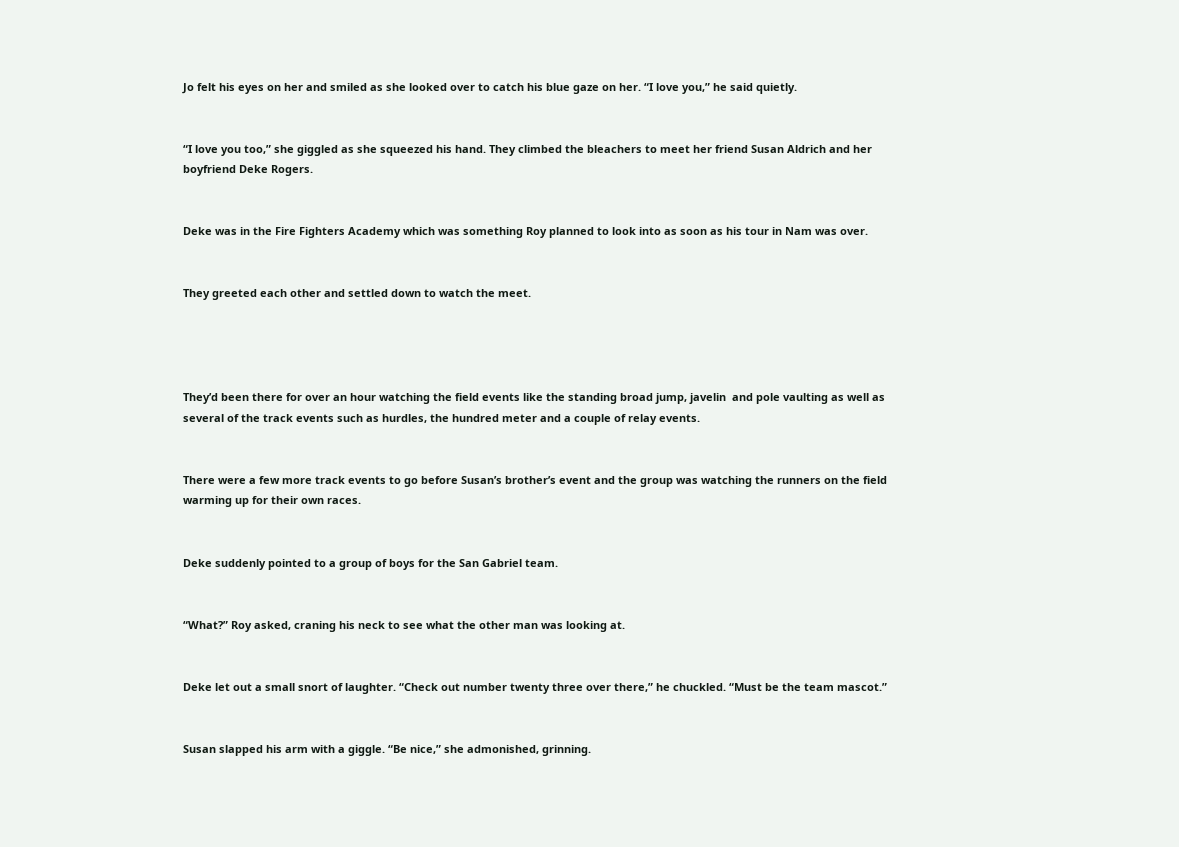Jo felt his eyes on her and smiled as she looked over to catch his blue gaze on her. “I love you,” he said quietly.


“I love you too,” she giggled as she squeezed his hand. They climbed the bleachers to meet her friend Susan Aldrich and her boyfriend Deke Rogers.


Deke was in the Fire Fighters Academy which was something Roy planned to look into as soon as his tour in Nam was over.


They greeted each other and settled down to watch the meet.




They’d been there for over an hour watching the field events like the standing broad jump, javelin  and pole vaulting as well as several of the track events such as hurdles, the hundred meter and a couple of relay events.


There were a few more track events to go before Susan’s brother’s event and the group was watching the runners on the field warming up for their own races.


Deke suddenly pointed to a group of boys for the San Gabriel team.


“What?” Roy asked, craning his neck to see what the other man was looking at.


Deke let out a small snort of laughter. “Check out number twenty three over there,” he chuckled. “Must be the team mascot.”


Susan slapped his arm with a giggle. “Be nice,” she admonished, grinning.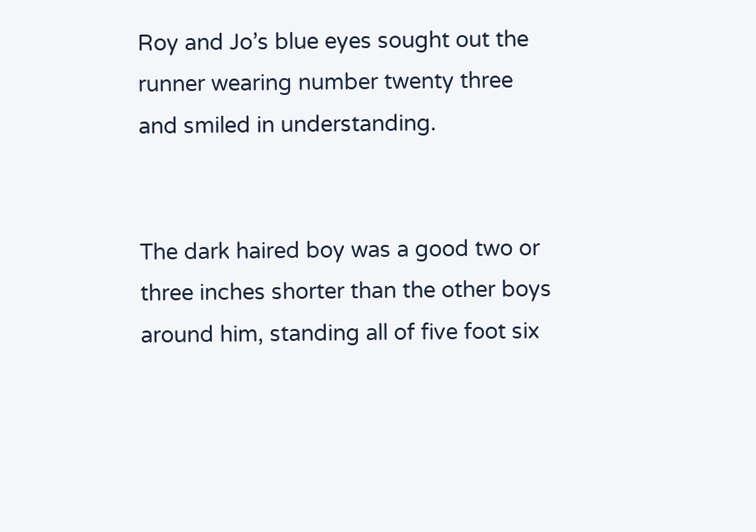Roy and Jo’s blue eyes sought out the runner wearing number twenty three and smiled in understanding.


The dark haired boy was a good two or three inches shorter than the other boys around him, standing all of five foot six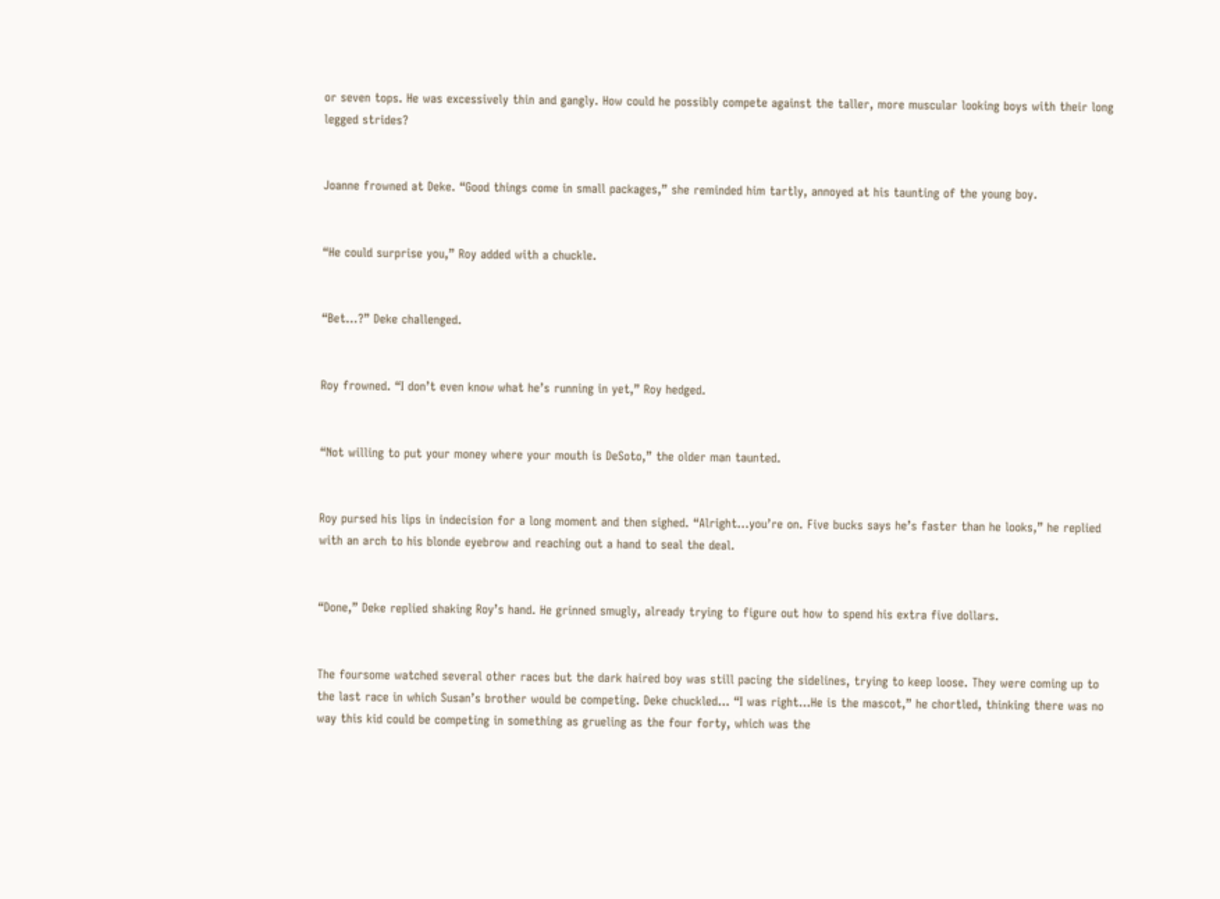or seven tops. He was excessively thin and gangly. How could he possibly compete against the taller, more muscular looking boys with their long legged strides?


Joanne frowned at Deke. “Good things come in small packages,” she reminded him tartly, annoyed at his taunting of the young boy.


“He could surprise you,” Roy added with a chuckle.


“Bet…?” Deke challenged.


Roy frowned. “I don’t even know what he’s running in yet,” Roy hedged.


“Not willing to put your money where your mouth is DeSoto,” the older man taunted.


Roy pursed his lips in indecision for a long moment and then sighed. “Alright…you’re on. Five bucks says he’s faster than he looks,” he replied with an arch to his blonde eyebrow and reaching out a hand to seal the deal.


“Done,” Deke replied shaking Roy’s hand. He grinned smugly, already trying to figure out how to spend his extra five dollars.


The foursome watched several other races but the dark haired boy was still pacing the sidelines, trying to keep loose. They were coming up to the last race in which Susan’s brother would be competing. Deke chuckled… “I was right…He is the mascot,” he chortled, thinking there was no way this kid could be competing in something as grueling as the four forty, which was the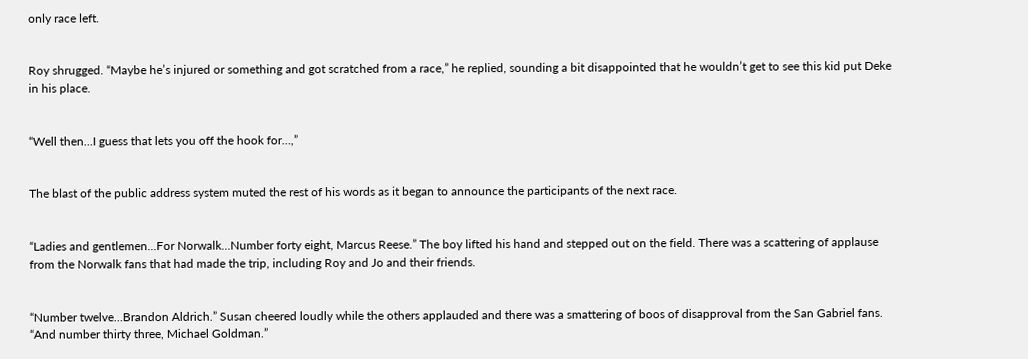only race left.


Roy shrugged. “Maybe he’s injured or something and got scratched from a race,” he replied, sounding a bit disappointed that he wouldn’t get to see this kid put Deke in his place.


“Well then…I guess that lets you off the hook for…,”


The blast of the public address system muted the rest of his words as it began to announce the participants of the next race.


“Ladies and gentlemen…For Norwalk…Number forty eight, Marcus Reese.” The boy lifted his hand and stepped out on the field. There was a scattering of applause from the Norwalk fans that had made the trip, including Roy and Jo and their friends.


“Number twelve…Brandon Aldrich.” Susan cheered loudly while the others applauded and there was a smattering of boos of disapproval from the San Gabriel fans. “And number thirty three, Michael Goldman.”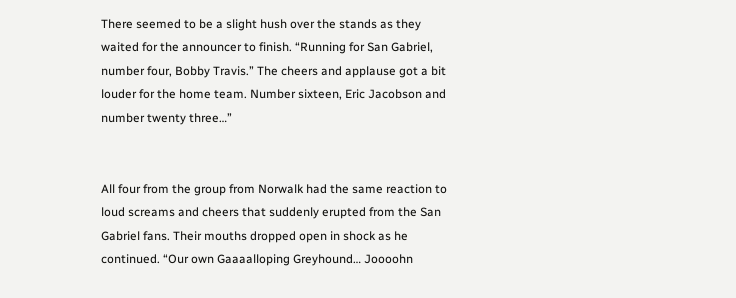There seemed to be a slight hush over the stands as they waited for the announcer to finish. “Running for San Gabriel, number four, Bobby Travis.” The cheers and applause got a bit louder for the home team. Number sixteen, Eric Jacobson and number twenty three…”


All four from the group from Norwalk had the same reaction to loud screams and cheers that suddenly erupted from the San Gabriel fans. Their mouths dropped open in shock as he continued. “Our own Gaaaalloping Greyhound… Joooohn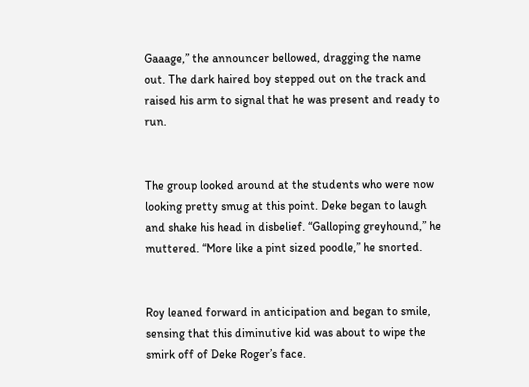Gaaage,” the announcer bellowed, dragging the name out. The dark haired boy stepped out on the track and raised his arm to signal that he was present and ready to run.


The group looked around at the students who were now looking pretty smug at this point. Deke began to laugh and shake his head in disbelief. “Galloping greyhound,” he muttered. “More like a pint sized poodle,” he snorted.


Roy leaned forward in anticipation and began to smile, sensing that this diminutive kid was about to wipe the smirk off of Deke Roger’s face.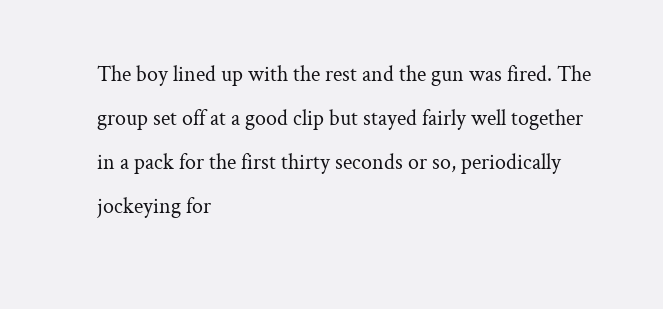The boy lined up with the rest and the gun was fired. The group set off at a good clip but stayed fairly well together in a pack for the first thirty seconds or so, periodically jockeying for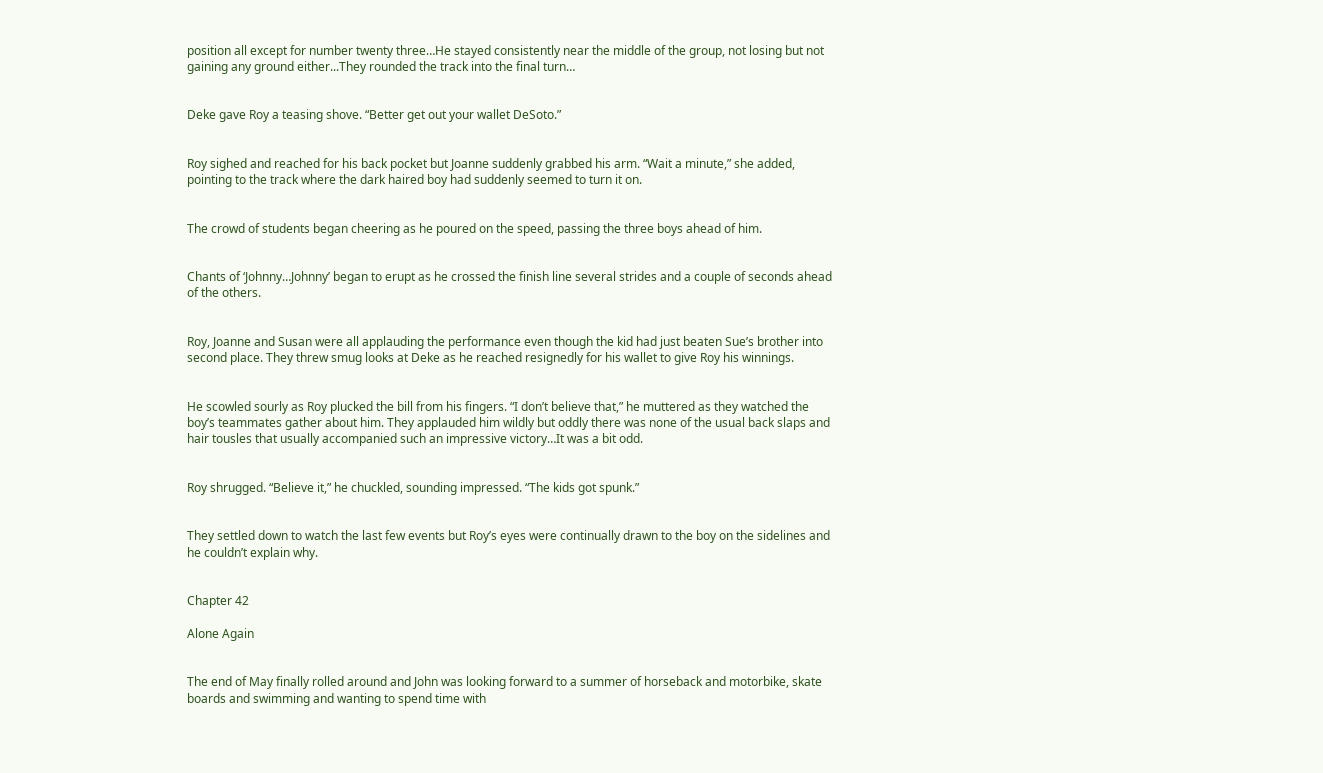position all except for number twenty three…He stayed consistently near the middle of the group, not losing but not gaining any ground either...They rounded the track into the final turn…


Deke gave Roy a teasing shove. “Better get out your wallet DeSoto.”


Roy sighed and reached for his back pocket but Joanne suddenly grabbed his arm. “Wait a minute,” she added, pointing to the track where the dark haired boy had suddenly seemed to turn it on.


The crowd of students began cheering as he poured on the speed, passing the three boys ahead of him.


Chants of ‘Johnny…Johnny’ began to erupt as he crossed the finish line several strides and a couple of seconds ahead of the others.


Roy, Joanne and Susan were all applauding the performance even though the kid had just beaten Sue’s brother into second place. They threw smug looks at Deke as he reached resignedly for his wallet to give Roy his winnings.


He scowled sourly as Roy plucked the bill from his fingers. “I don’t believe that,” he muttered as they watched the boy’s teammates gather about him. They applauded him wildly but oddly there was none of the usual back slaps and hair tousles that usually accompanied such an impressive victory…It was a bit odd.


Roy shrugged. “Believe it,” he chuckled, sounding impressed. “The kids got spunk.”


They settled down to watch the last few events but Roy’s eyes were continually drawn to the boy on the sidelines and he couldn’t explain why.


Chapter 42

Alone Again


The end of May finally rolled around and John was looking forward to a summer of horseback and motorbike, skate boards and swimming and wanting to spend time with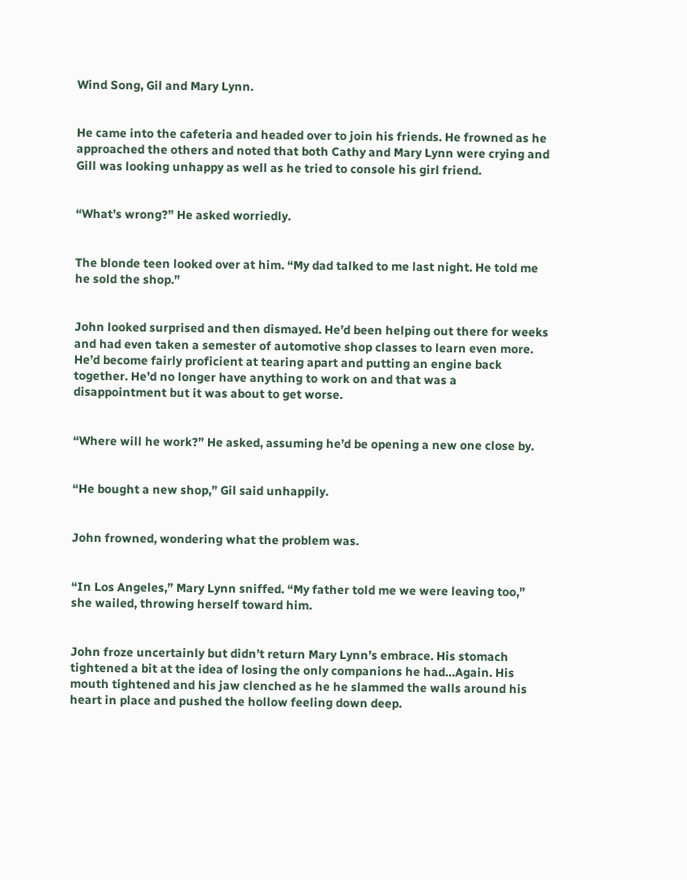Wind Song, Gil and Mary Lynn.


He came into the cafeteria and headed over to join his friends. He frowned as he approached the others and noted that both Cathy and Mary Lynn were crying and Gill was looking unhappy as well as he tried to console his girl friend.


“What’s wrong?” He asked worriedly.


The blonde teen looked over at him. “My dad talked to me last night. He told me he sold the shop.”


John looked surprised and then dismayed. He’d been helping out there for weeks and had even taken a semester of automotive shop classes to learn even more. He’d become fairly proficient at tearing apart and putting an engine back together. He’d no longer have anything to work on and that was a disappointment but it was about to get worse.


“Where will he work?” He asked, assuming he’d be opening a new one close by.


“He bought a new shop,” Gil said unhappily.


John frowned, wondering what the problem was.


“In Los Angeles,” Mary Lynn sniffed. “My father told me we were leaving too,” she wailed, throwing herself toward him.


John froze uncertainly but didn’t return Mary Lynn’s embrace. His stomach tightened a bit at the idea of losing the only companions he had…Again. His mouth tightened and his jaw clenched as he he slammed the walls around his heart in place and pushed the hollow feeling down deep.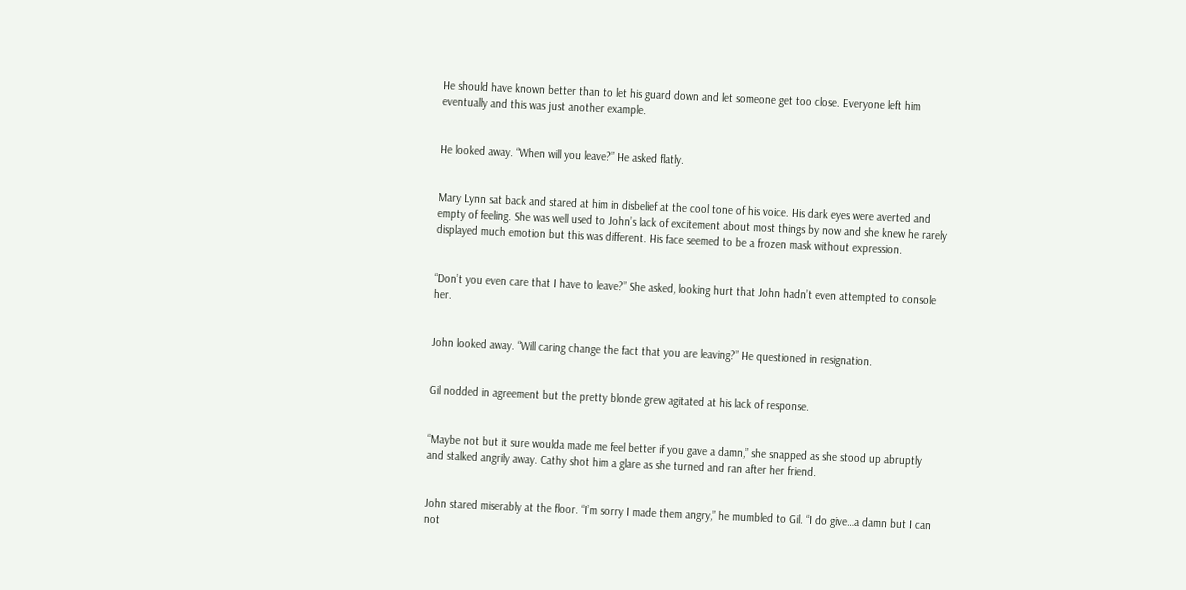He should have known better than to let his guard down and let someone get too close. Everyone left him eventually and this was just another example.


He looked away. “When will you leave?” He asked flatly.


Mary Lynn sat back and stared at him in disbelief at the cool tone of his voice. His dark eyes were averted and empty of feeling. She was well used to John’s lack of excitement about most things by now and she knew he rarely displayed much emotion but this was different. His face seemed to be a frozen mask without expression.


“Don’t you even care that I have to leave?” She asked, looking hurt that John hadn’t even attempted to console her.


John looked away. “Will caring change the fact that you are leaving?” He questioned in resignation.


Gil nodded in agreement but the pretty blonde grew agitated at his lack of response.


“Maybe not but it sure woulda made me feel better if you gave a damn,” she snapped as she stood up abruptly and stalked angrily away. Cathy shot him a glare as she turned and ran after her friend.


John stared miserably at the floor. “I’m sorry I made them angry,” he mumbled to Gil. “I do give…a damn but I can not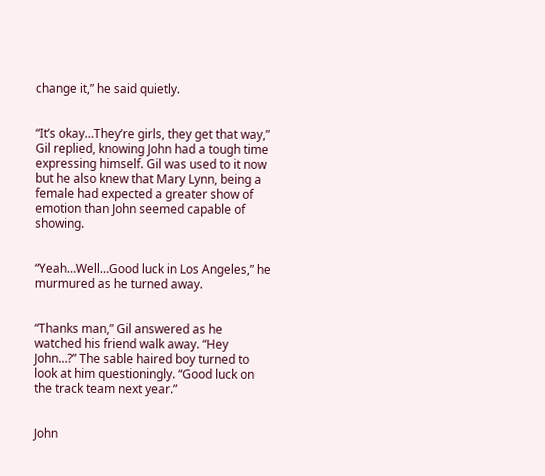change it,” he said quietly.


“It’s okay…They’re girls, they get that way,” Gil replied, knowing John had a tough time expressing himself. Gil was used to it now but he also knew that Mary Lynn, being a female had expected a greater show of emotion than John seemed capable of showing.


“Yeah…Well…Good luck in Los Angeles,” he murmured as he turned away.


“Thanks man,” Gil answered as he watched his friend walk away. “Hey John…?” The sable haired boy turned to look at him questioningly. “Good luck on the track team next year.”


John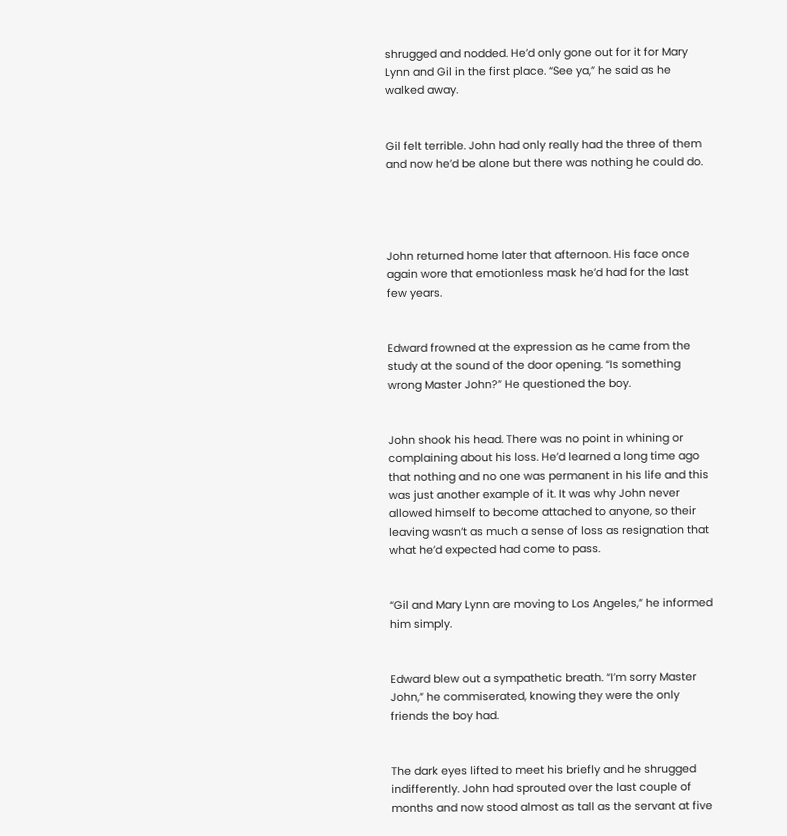shrugged and nodded. He’d only gone out for it for Mary Lynn and Gil in the first place. “See ya,” he said as he walked away.


Gil felt terrible. John had only really had the three of them and now he’d be alone but there was nothing he could do.




John returned home later that afternoon. His face once again wore that emotionless mask he’d had for the last few years.


Edward frowned at the expression as he came from the study at the sound of the door opening. “Is something wrong Master John?” He questioned the boy.


John shook his head. There was no point in whining or complaining about his loss. He’d learned a long time ago that nothing and no one was permanent in his life and this was just another example of it. It was why John never allowed himself to become attached to anyone, so their leaving wasn’t as much a sense of loss as resignation that what he’d expected had come to pass.


“Gil and Mary Lynn are moving to Los Angeles,” he informed him simply.


Edward blew out a sympathetic breath. “I’m sorry Master John,” he commiserated, knowing they were the only friends the boy had.


The dark eyes lifted to meet his briefly and he shrugged indifferently. John had sprouted over the last couple of months and now stood almost as tall as the servant at five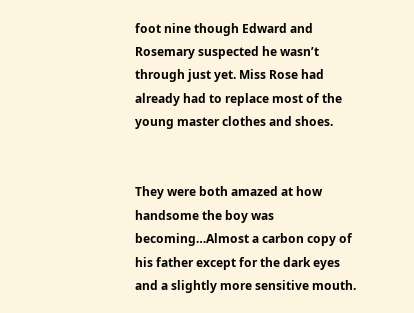foot nine though Edward and Rosemary suspected he wasn’t through just yet. Miss Rose had already had to replace most of the young master clothes and shoes.


They were both amazed at how handsome the boy was becoming…Almost a carbon copy of his father except for the dark eyes and a slightly more sensitive mouth.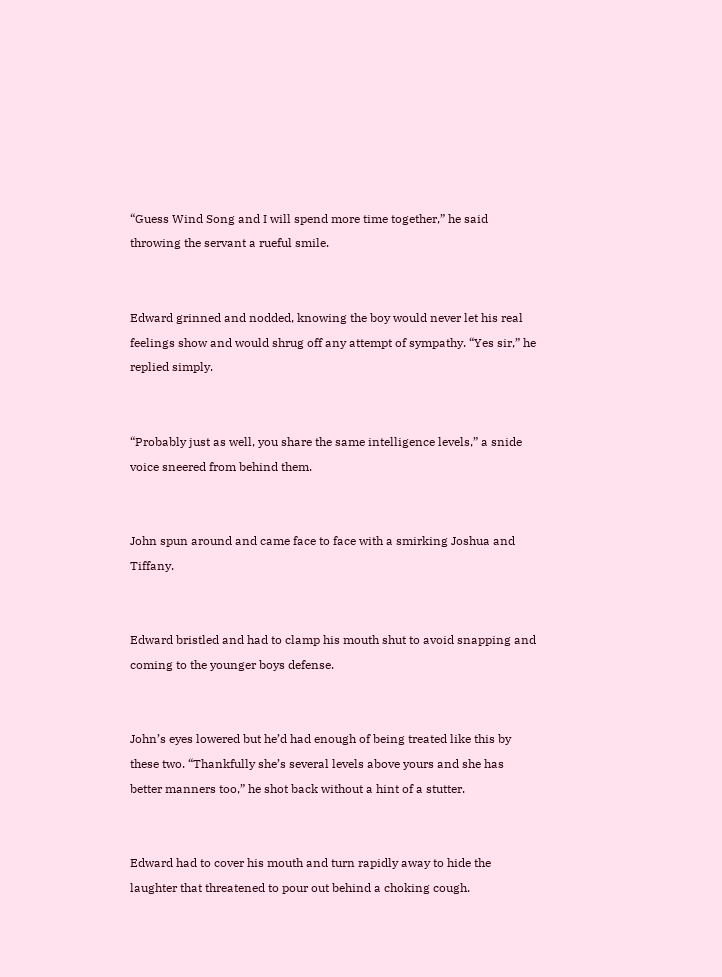“Guess Wind Song and I will spend more time together,” he said throwing the servant a rueful smile.


Edward grinned and nodded, knowing the boy would never let his real feelings show and would shrug off any attempt of sympathy. “Yes sir,” he replied simply.


“Probably just as well, you share the same intelligence levels,” a snide voice sneered from behind them.


John spun around and came face to face with a smirking Joshua and Tiffany.


Edward bristled and had to clamp his mouth shut to avoid snapping and coming to the younger boys defense.


John’s eyes lowered but he’d had enough of being treated like this by these two. “Thankfully she’s several levels above yours and she has better manners too,” he shot back without a hint of a stutter.


Edward had to cover his mouth and turn rapidly away to hide the laughter that threatened to pour out behind a choking cough.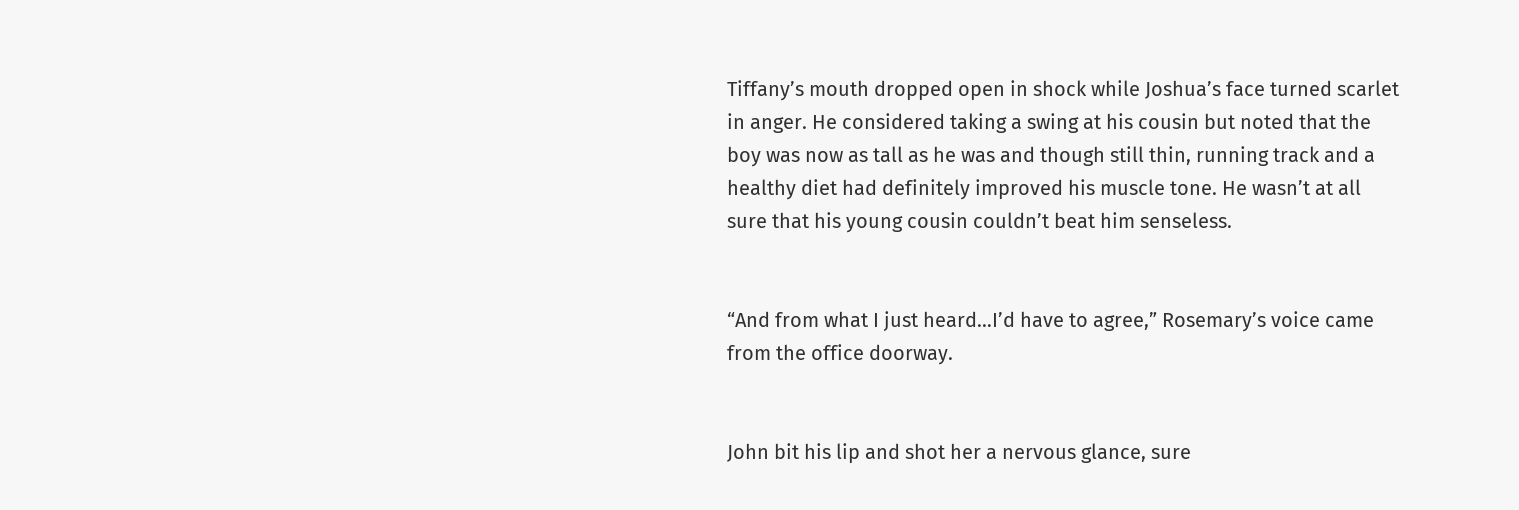Tiffany’s mouth dropped open in shock while Joshua’s face turned scarlet in anger. He considered taking a swing at his cousin but noted that the boy was now as tall as he was and though still thin, running track and a healthy diet had definitely improved his muscle tone. He wasn’t at all sure that his young cousin couldn’t beat him senseless.


“And from what I just heard…I’d have to agree,” Rosemary’s voice came from the office doorway.


John bit his lip and shot her a nervous glance, sure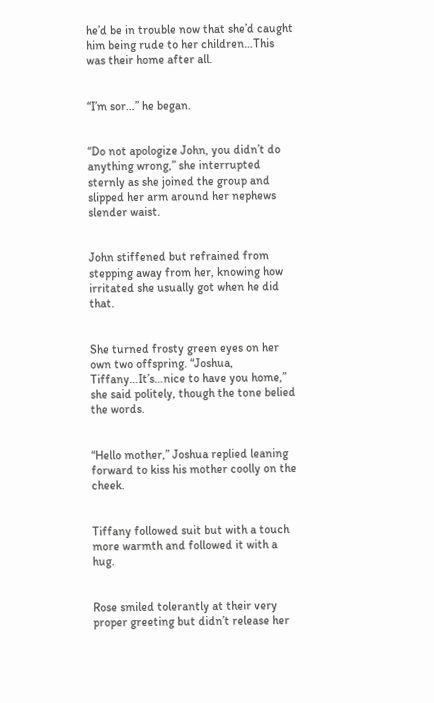he’d be in trouble now that she’d caught him being rude to her children…This was their home after all.


“I’m sor…” he began.


“Do not apologize John, you didn’t do anything wrong,” she interrupted sternly as she joined the group and slipped her arm around her nephews slender waist.


John stiffened but refrained from stepping away from her, knowing how irritated she usually got when he did that.


She turned frosty green eyes on her own two offspring. “Joshua, Tiffany…It’s…nice to have you home,” she said politely, though the tone belied the words.


“Hello mother,” Joshua replied leaning forward to kiss his mother coolly on the cheek.


Tiffany followed suit but with a touch more warmth and followed it with a hug.


Rose smiled tolerantly at their very proper greeting but didn’t release her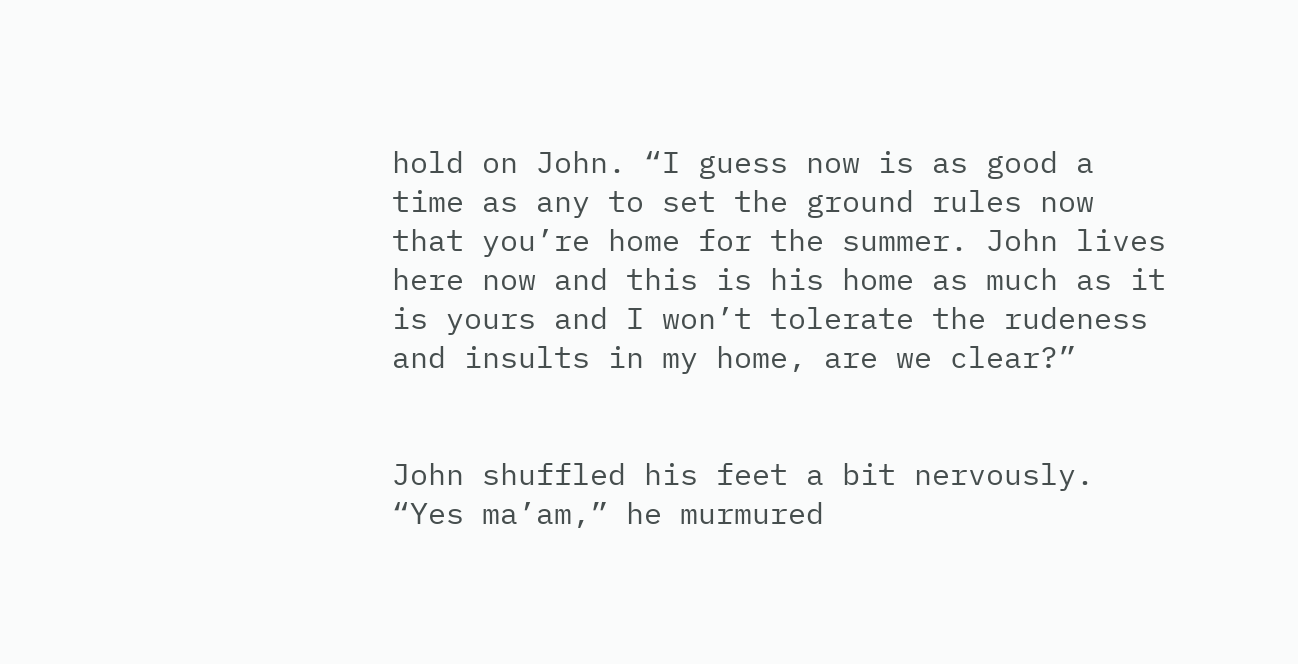hold on John. “I guess now is as good a time as any to set the ground rules now that you’re home for the summer. John lives here now and this is his home as much as it is yours and I won’t tolerate the rudeness and insults in my home, are we clear?”


John shuffled his feet a bit nervously. “Yes ma’am,” he murmured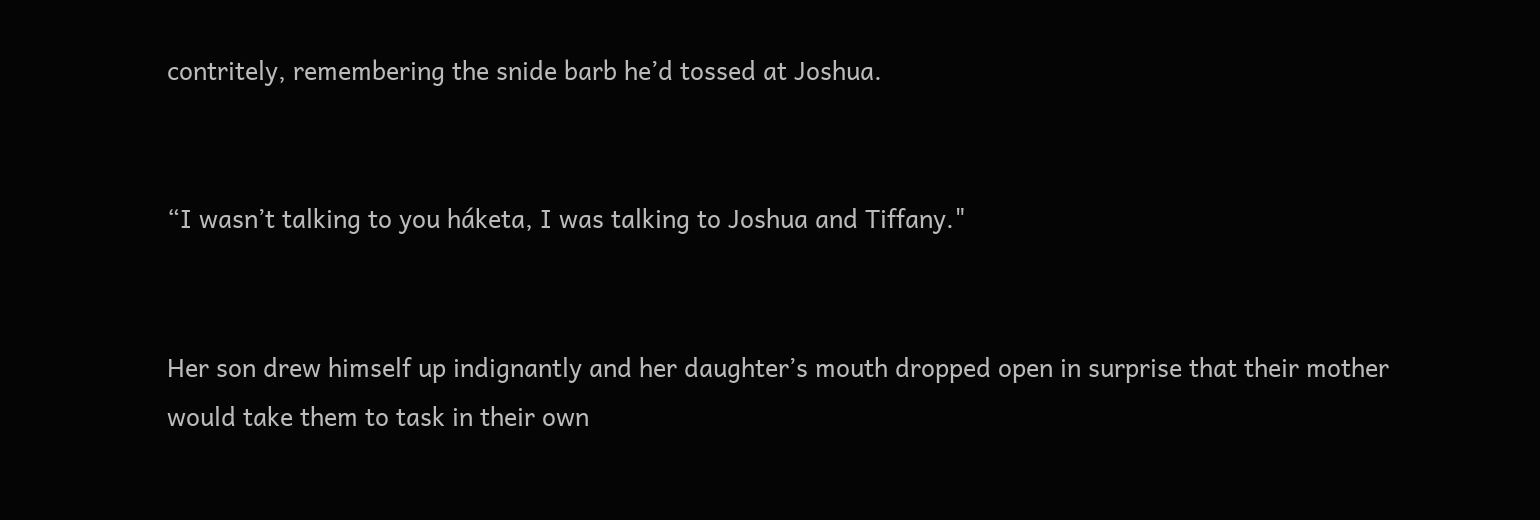contritely, remembering the snide barb he’d tossed at Joshua.


“I wasn’t talking to you háketa, I was talking to Joshua and Tiffany."


Her son drew himself up indignantly and her daughter’s mouth dropped open in surprise that their mother would take them to task in their own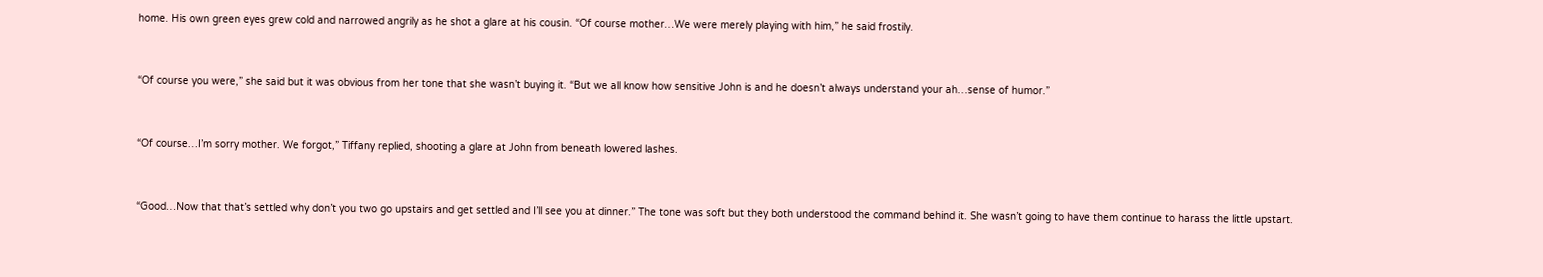home. His own green eyes grew cold and narrowed angrily as he shot a glare at his cousin. “Of course mother…We were merely playing with him,” he said frostily.


“Of course you were,” she said but it was obvious from her tone that she wasn’t buying it. “But we all know how sensitive John is and he doesn’t always understand your ah…sense of humor.”


“Of course…I’m sorry mother. We forgot,” Tiffany replied, shooting a glare at John from beneath lowered lashes.


“Good…Now that that’s settled why don’t you two go upstairs and get settled and I’ll see you at dinner.” The tone was soft but they both understood the command behind it. She wasn’t going to have them continue to harass the little upstart.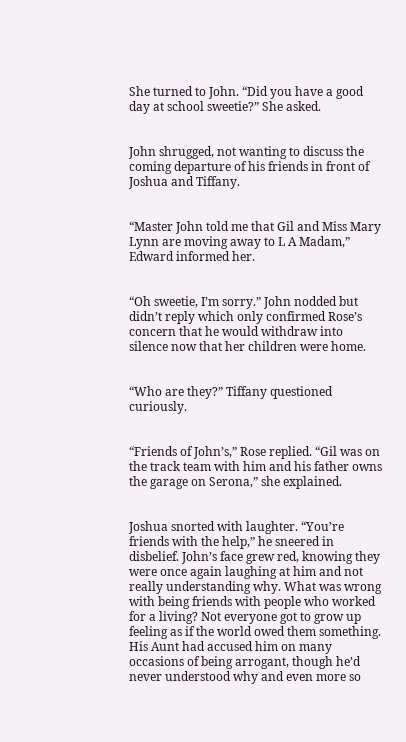She turned to John. “Did you have a good day at school sweetie?” She asked.


John shrugged, not wanting to discuss the coming departure of his friends in front of Joshua and Tiffany.


“Master John told me that Gil and Miss Mary Lynn are moving away to L A Madam,” Edward informed her.


“Oh sweetie, I’m sorry.” John nodded but didn’t reply which only confirmed Rose’s concern that he would withdraw into silence now that her children were home.


“Who are they?” Tiffany questioned curiously.


“Friends of John’s,” Rose replied. “Gil was on the track team with him and his father owns the garage on Serona,” she explained.


Joshua snorted with laughter. “You’re friends with the help,” he sneered in disbelief. John’s face grew red, knowing they were once again laughing at him and not really understanding why. What was wrong with being friends with people who worked for a living? Not everyone got to grow up feeling as if the world owed them something. His Aunt had accused him on many occasions of being arrogant, though he’d never understood why and even more so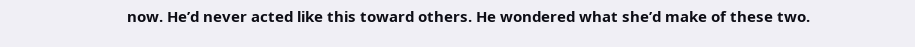now. He’d never acted like this toward others. He wondered what she’d make of these two.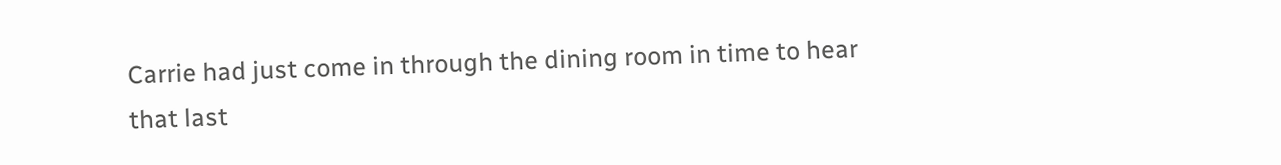Carrie had just come in through the dining room in time to hear that last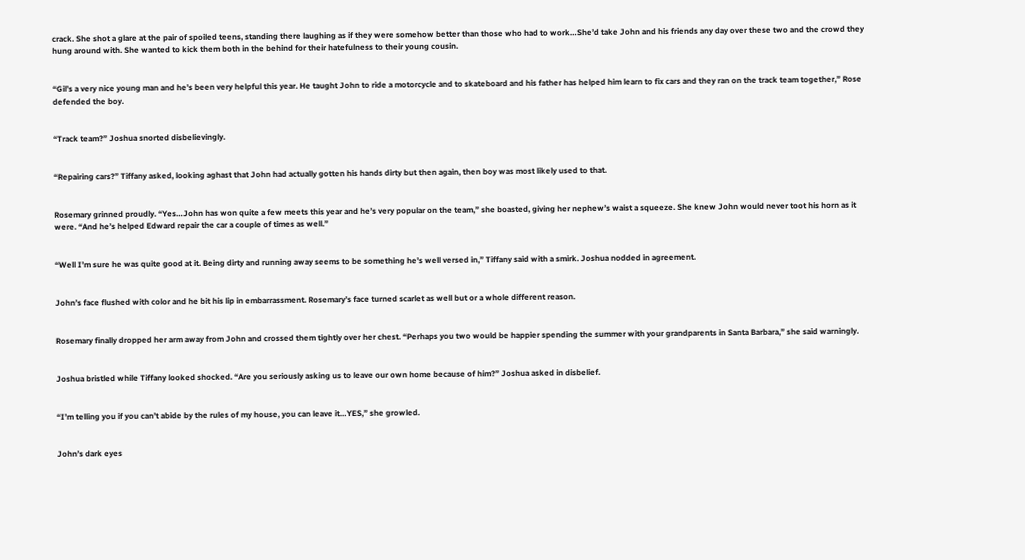crack. She shot a glare at the pair of spoiled teens, standing there laughing as if they were somehow better than those who had to work…She’d take John and his friends any day over these two and the crowd they hung around with. She wanted to kick them both in the behind for their hatefulness to their young cousin.


“Gil’s a very nice young man and he’s been very helpful this year. He taught John to ride a motorcycle and to skateboard and his father has helped him learn to fix cars and they ran on the track team together,” Rose defended the boy.


“Track team?” Joshua snorted disbelievingly.


“Repairing cars?” Tiffany asked, looking aghast that John had actually gotten his hands dirty but then again, then boy was most likely used to that.


Rosemary grinned proudly. “Yes…John has won quite a few meets this year and he’s very popular on the team,” she boasted, giving her nephew’s waist a squeeze. She knew John would never toot his horn as it were. “And he’s helped Edward repair the car a couple of times as well.”


“Well I’m sure he was quite good at it. Being dirty and running away seems to be something he’s well versed in,” Tiffany said with a smirk. Joshua nodded in agreement.


John’s face flushed with color and he bit his lip in embarrassment. Rosemary’s face turned scarlet as well but or a whole different reason.


Rosemary finally dropped her arm away from John and crossed them tightly over her chest. “Perhaps you two would be happier spending the summer with your grandparents in Santa Barbara,” she said warningly.


Joshua bristled while Tiffany looked shocked. “Are you seriously asking us to leave our own home because of him?” Joshua asked in disbelief.


“I’m telling you if you can’t abide by the rules of my house, you can leave it…YES,” she growled.


John’s dark eyes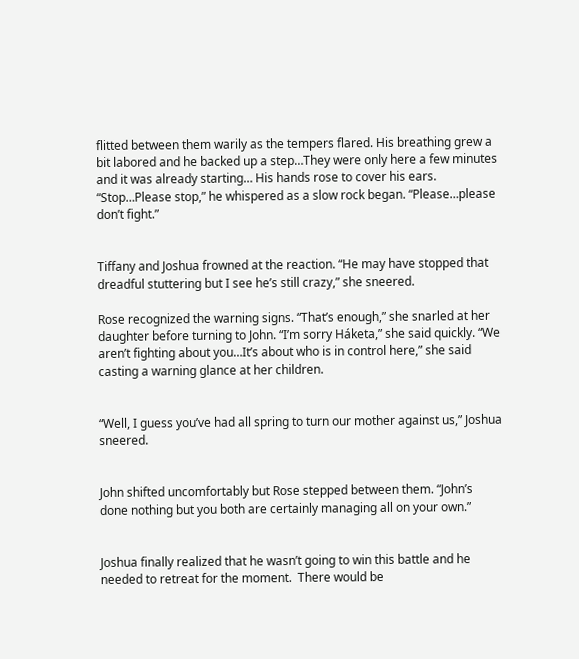flitted between them warily as the tempers flared. His breathing grew a bit labored and he backed up a step…They were only here a few minutes and it was already starting… His hands rose to cover his ears. “Stop…Please stop,” he whispered as a slow rock began. “Please…please don’t fight.”


Tiffany and Joshua frowned at the reaction. “He may have stopped that dreadful stuttering but I see he’s still crazy,” she sneered.

Rose recognized the warning signs. “That’s enough,” she snarled at her daughter before turning to John. “I’m sorry Háketa,” she said quickly. “We aren’t fighting about you…It’s about who is in control here,” she said casting a warning glance at her children.


“Well, I guess you’ve had all spring to turn our mother against us,” Joshua sneered.


John shifted uncomfortably but Rose stepped between them. “John’s done nothing but you both are certainly managing all on your own.”


Joshua finally realized that he wasn’t going to win this battle and he needed to retreat for the moment.  There would be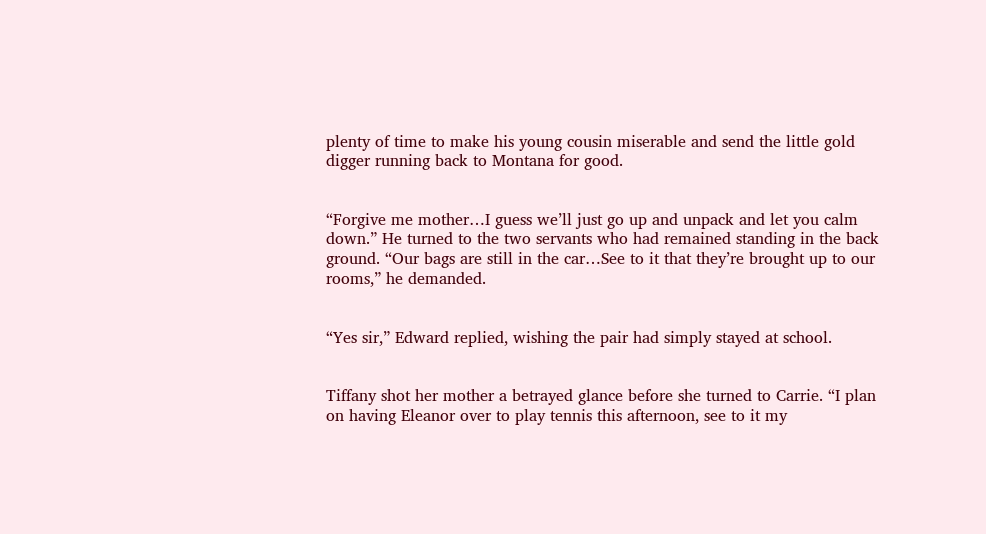plenty of time to make his young cousin miserable and send the little gold digger running back to Montana for good.


“Forgive me mother…I guess we’ll just go up and unpack and let you calm down.” He turned to the two servants who had remained standing in the back ground. “Our bags are still in the car…See to it that they’re brought up to our rooms,” he demanded.


“Yes sir,” Edward replied, wishing the pair had simply stayed at school.


Tiffany shot her mother a betrayed glance before she turned to Carrie. “I plan on having Eleanor over to play tennis this afternoon, see to it my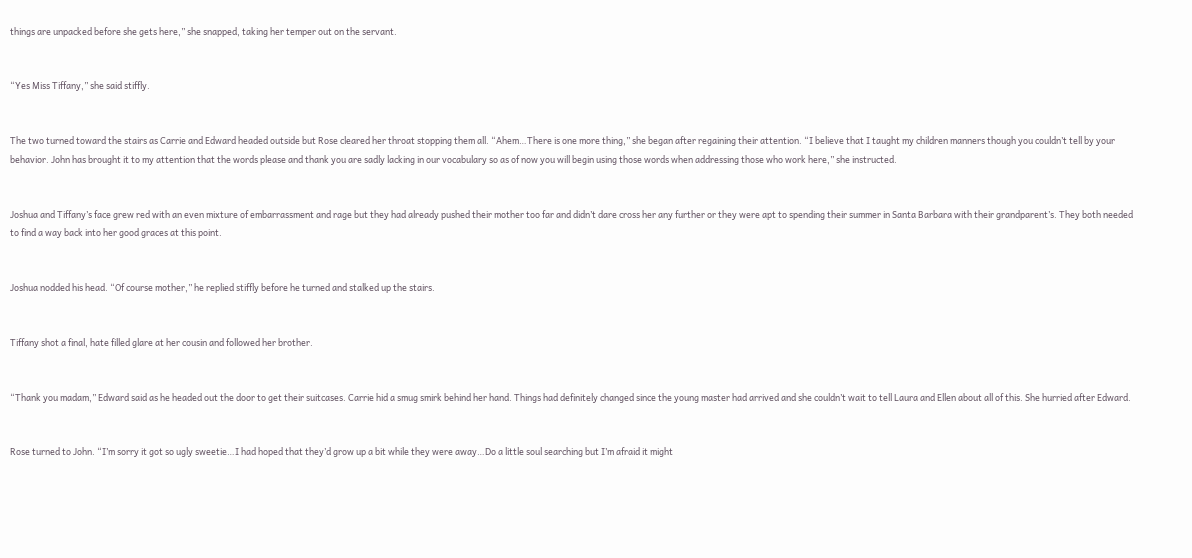things are unpacked before she gets here,” she snapped, taking her temper out on the servant.


“Yes Miss Tiffany,” she said stiffly.


The two turned toward the stairs as Carrie and Edward headed outside but Rose cleared her throat stopping them all. “Ahem…There is one more thing,” she began after regaining their attention. “I believe that I taught my children manners though you couldn’t tell by your behavior. John has brought it to my attention that the words please and thank you are sadly lacking in our vocabulary so as of now you will begin using those words when addressing those who work here,” she instructed.


Joshua and Tiffany’s face grew red with an even mixture of embarrassment and rage but they had already pushed their mother too far and didn’t dare cross her any further or they were apt to spending their summer in Santa Barbara with their grandparent’s. They both needed to find a way back into her good graces at this point.


Joshua nodded his head. “Of course mother,” he replied stiffly before he turned and stalked up the stairs.


Tiffany shot a final, hate filled glare at her cousin and followed her brother.


“Thank you madam,” Edward said as he headed out the door to get their suitcases. Carrie hid a smug smirk behind her hand. Things had definitely changed since the young master had arrived and she couldn’t wait to tell Laura and Ellen about all of this. She hurried after Edward.


Rose turned to John. “I’m sorry it got so ugly sweetie…I had hoped that they’d grow up a bit while they were away…Do a little soul searching but I’m afraid it might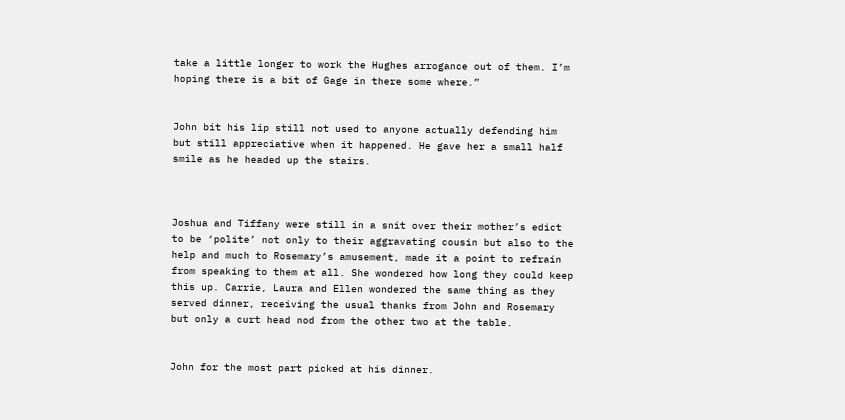take a little longer to work the Hughes arrogance out of them. I’m hoping there is a bit of Gage in there some where.”


John bit his lip still not used to anyone actually defending him but still appreciative when it happened. He gave her a small half smile as he headed up the stairs.



Joshua and Tiffany were still in a snit over their mother’s edict to be ‘polite’ not only to their aggravating cousin but also to the help and much to Rosemary’s amusement, made it a point to refrain from speaking to them at all. She wondered how long they could keep this up. Carrie, Laura and Ellen wondered the same thing as they served dinner, receiving the usual thanks from John and Rosemary but only a curt head nod from the other two at the table.


John for the most part picked at his dinner.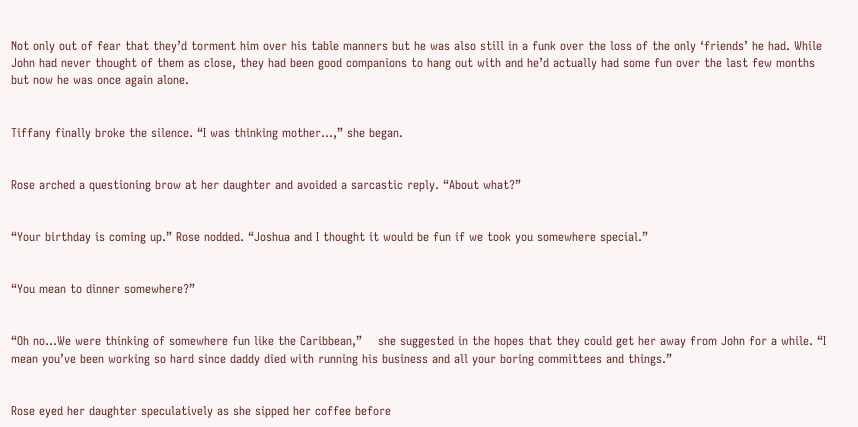Not only out of fear that they’d torment him over his table manners but he was also still in a funk over the loss of the only ‘friends’ he had. While John had never thought of them as close, they had been good companions to hang out with and he’d actually had some fun over the last few months but now he was once again alone.


Tiffany finally broke the silence. “I was thinking mother…,” she began.


Rose arched a questioning brow at her daughter and avoided a sarcastic reply. “About what?”


“Your birthday is coming up.” Rose nodded. “Joshua and I thought it would be fun if we took you somewhere special.”


“You mean to dinner somewhere?”


“Oh no…We were thinking of somewhere fun like the Caribbean,”    she suggested in the hopes that they could get her away from John for a while. “I mean you’ve been working so hard since daddy died with running his business and all your boring committees and things.”


Rose eyed her daughter speculatively as she sipped her coffee before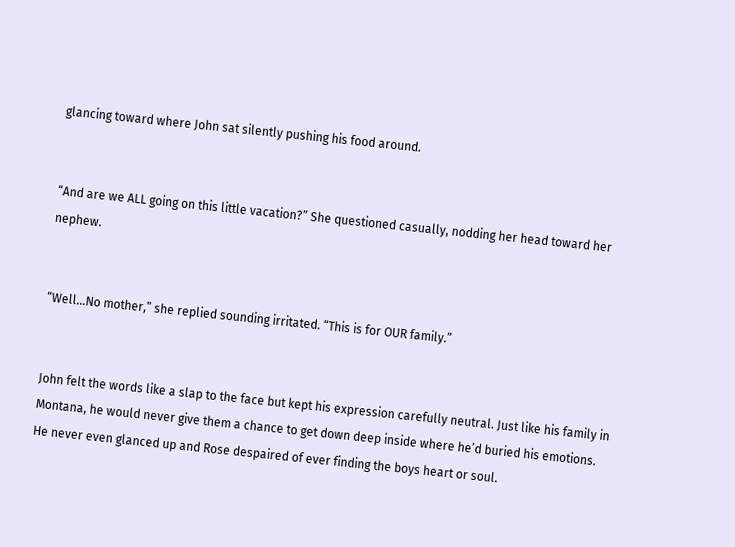glancing toward where John sat silently pushing his food around.


“And are we ALL going on this little vacation?” She questioned casually, nodding her head toward her nephew.


“Well…No mother,” she replied sounding irritated. “This is for OUR family.”


John felt the words like a slap to the face but kept his expression carefully neutral. Just like his family in Montana, he would never give them a chance to get down deep inside where he’d buried his emotions. He never even glanced up and Rose despaired of ever finding the boys heart or soul.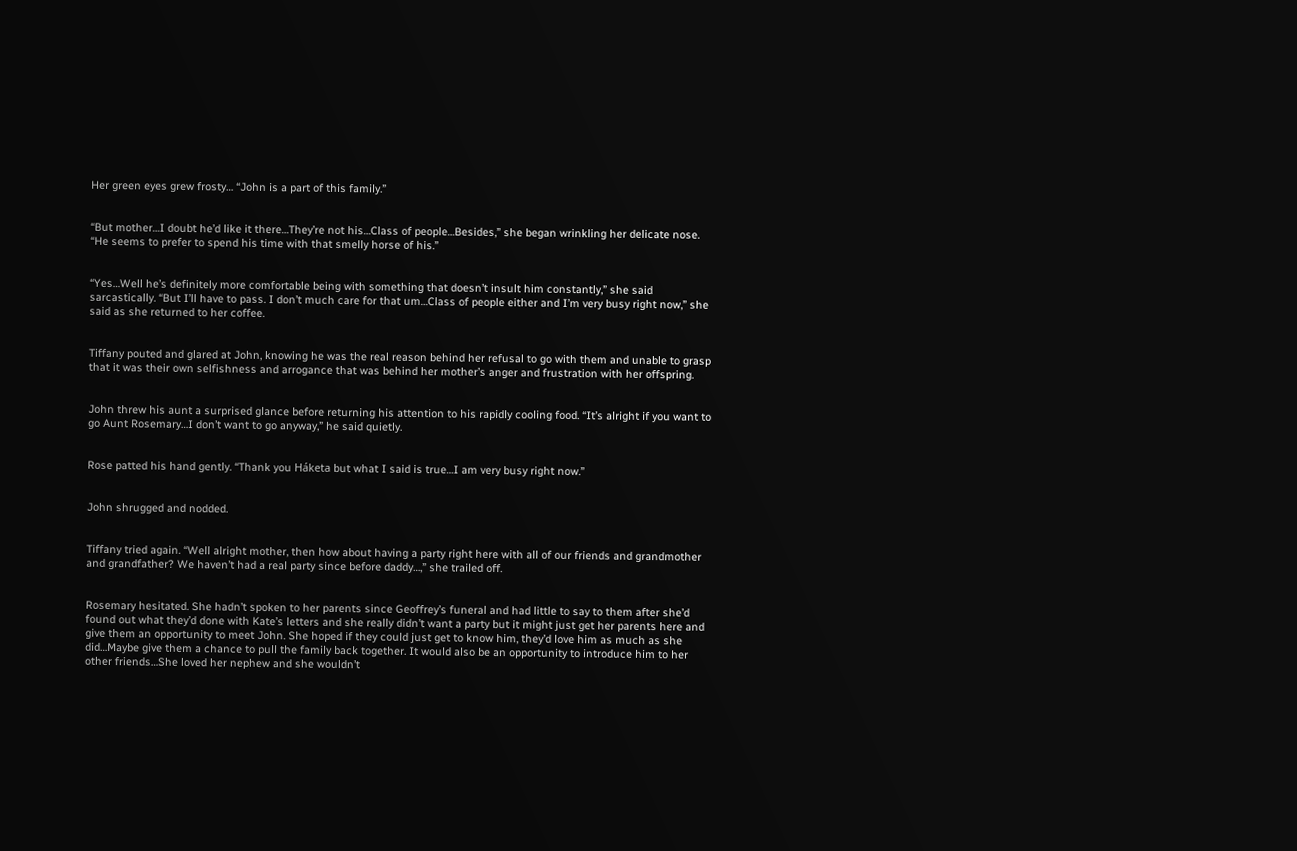Her green eyes grew frosty… “John is a part of this family.”


“But mother…I doubt he’d like it there…They’re not his…Class of people…Besides,” she began wrinkling her delicate nose. “He seems to prefer to spend his time with that smelly horse of his.”


“Yes…Well he’s definitely more comfortable being with something that doesn’t insult him constantly,” she said sarcastically. “But I’ll have to pass. I don’t much care for that um…Class of people either and I’m very busy right now,” she said as she returned to her coffee.


Tiffany pouted and glared at John, knowing he was the real reason behind her refusal to go with them and unable to grasp that it was their own selfishness and arrogance that was behind her mother’s anger and frustration with her offspring.


John threw his aunt a surprised glance before returning his attention to his rapidly cooling food. “It’s alright if you want to go Aunt Rosemary…I don’t want to go anyway,” he said quietly.


Rose patted his hand gently. “Thank you Háketa but what I said is true…I am very busy right now.”


John shrugged and nodded.


Tiffany tried again. “Well alright mother, then how about having a party right here with all of our friends and grandmother and grandfather? We haven’t had a real party since before daddy…,” she trailed off.


Rosemary hesitated. She hadn’t spoken to her parents since Geoffrey’s funeral and had little to say to them after she’d found out what they’d done with Kate’s letters and she really didn’t want a party but it might just get her parents here and give them an opportunity to meet John. She hoped if they could just get to know him, they’d love him as much as she did…Maybe give them a chance to pull the family back together. It would also be an opportunity to introduce him to her other friends…She loved her nephew and she wouldn’t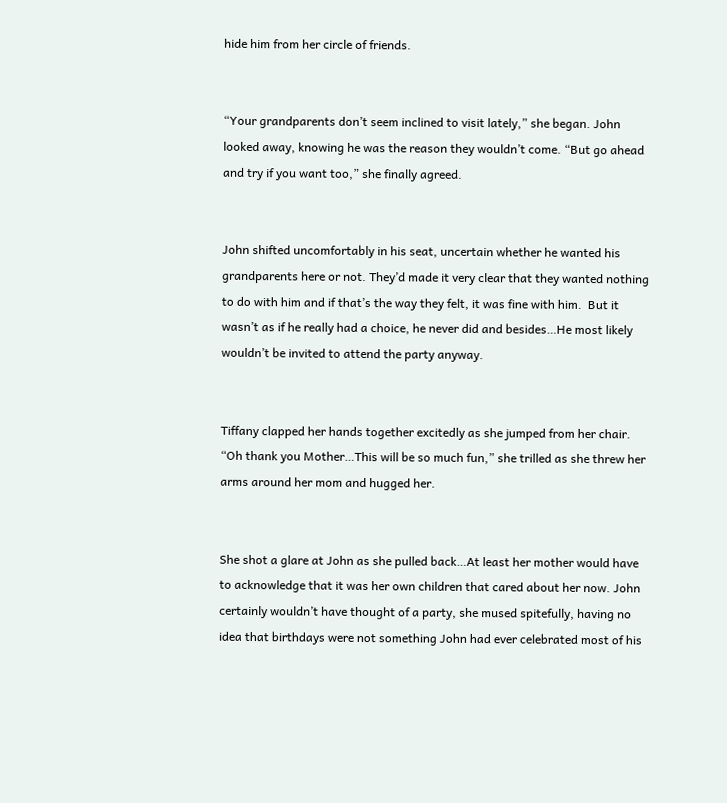hide him from her circle of friends.


“Your grandparents don’t seem inclined to visit lately,” she began. John looked away, knowing he was the reason they wouldn’t come. “But go ahead and try if you want too,” she finally agreed.


John shifted uncomfortably in his seat, uncertain whether he wanted his grandparents here or not. They’d made it very clear that they wanted nothing to do with him and if that’s the way they felt, it was fine with him.  But it wasn’t as if he really had a choice, he never did and besides…He most likely wouldn’t be invited to attend the party anyway.


Tiffany clapped her hands together excitedly as she jumped from her chair. “Oh thank you Mother…This will be so much fun,” she trilled as she threw her arms around her mom and hugged her.


She shot a glare at John as she pulled back…At least her mother would have to acknowledge that it was her own children that cared about her now. John certainly wouldn’t have thought of a party, she mused spitefully, having no idea that birthdays were not something John had ever celebrated most of his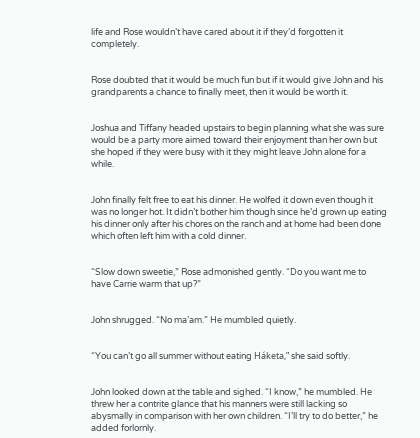life and Rose wouldn’t have cared about it if they’d forgotten it completely.


Rose doubted that it would be much fun but if it would give John and his grandparents a chance to finally meet, then it would be worth it.


Joshua and Tiffany headed upstairs to begin planning what she was sure would be a party more aimed toward their enjoyment than her own but she hoped if they were busy with it they might leave John alone for a while.


John finally felt free to eat his dinner. He wolfed it down even though it was no longer hot. It didn’t bother him though since he’d grown up eating his dinner only after his chores on the ranch and at home had been done which often left him with a cold dinner.


“Slow down sweetie,” Rose admonished gently. “Do you want me to have Carrie warm that up?”


John shrugged. “No ma’am.” He mumbled quietly.


“You can’t go all summer without eating Háketa,” she said softly.


John looked down at the table and sighed. “I know,” he mumbled. He threw her a contrite glance that his manners were still lacking so abysmally in comparison with her own children. “I’ll try to do better,” he added forlornly.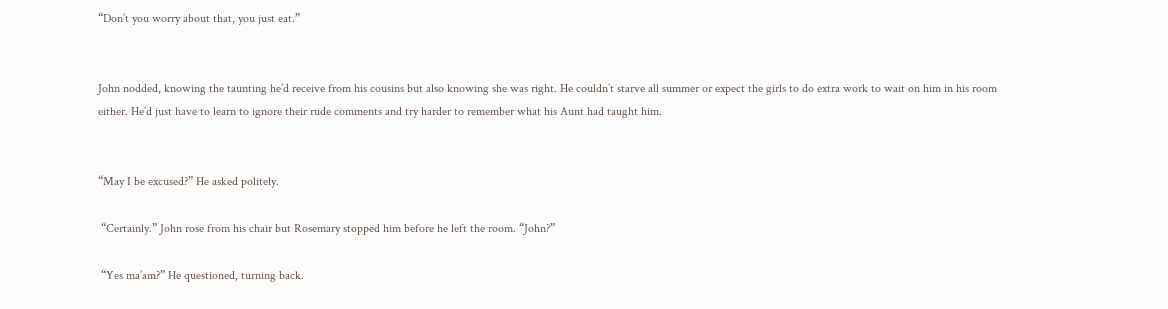“Don’t you worry about that, you just eat.”


John nodded, knowing the taunting he’d receive from his cousins but also knowing she was right. He couldn’t starve all summer or expect the girls to do extra work to wait on him in his room either. He’d just have to learn to ignore their rude comments and try harder to remember what his Aunt had taught him.


“May I be excused?” He asked politely.

 “Certainly.” John rose from his chair but Rosemary stopped him before he left the room. “John?”

 “Yes ma’am?” He questioned, turning back.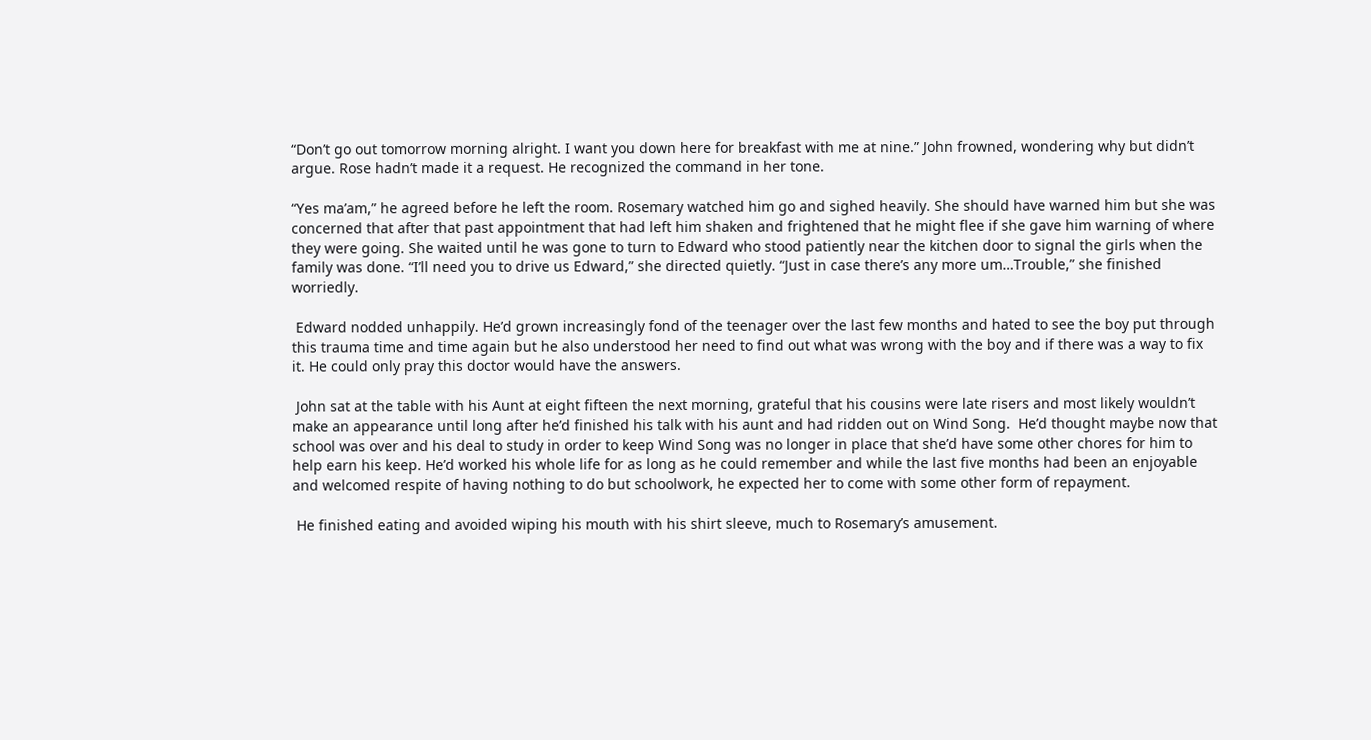“Don’t go out tomorrow morning alright. I want you down here for breakfast with me at nine.” John frowned, wondering why but didn’t argue. Rose hadn’t made it a request. He recognized the command in her tone.

“Yes ma’am,” he agreed before he left the room. Rosemary watched him go and sighed heavily. She should have warned him but she was concerned that after that past appointment that had left him shaken and frightened that he might flee if she gave him warning of where they were going. She waited until he was gone to turn to Edward who stood patiently near the kitchen door to signal the girls when the family was done. “I’ll need you to drive us Edward,” she directed quietly. “Just in case there’s any more um…Trouble,” she finished worriedly.

 Edward nodded unhappily. He’d grown increasingly fond of the teenager over the last few months and hated to see the boy put through this trauma time and time again but he also understood her need to find out what was wrong with the boy and if there was a way to fix it. He could only pray this doctor would have the answers.

 John sat at the table with his Aunt at eight fifteen the next morning, grateful that his cousins were late risers and most likely wouldn’t make an appearance until long after he’d finished his talk with his aunt and had ridden out on Wind Song.  He’d thought maybe now that school was over and his deal to study in order to keep Wind Song was no longer in place that she’d have some other chores for him to help earn his keep. He’d worked his whole life for as long as he could remember and while the last five months had been an enjoyable and welcomed respite of having nothing to do but schoolwork, he expected her to come with some other form of repayment.

 He finished eating and avoided wiping his mouth with his shirt sleeve, much to Rosemary’s amusement.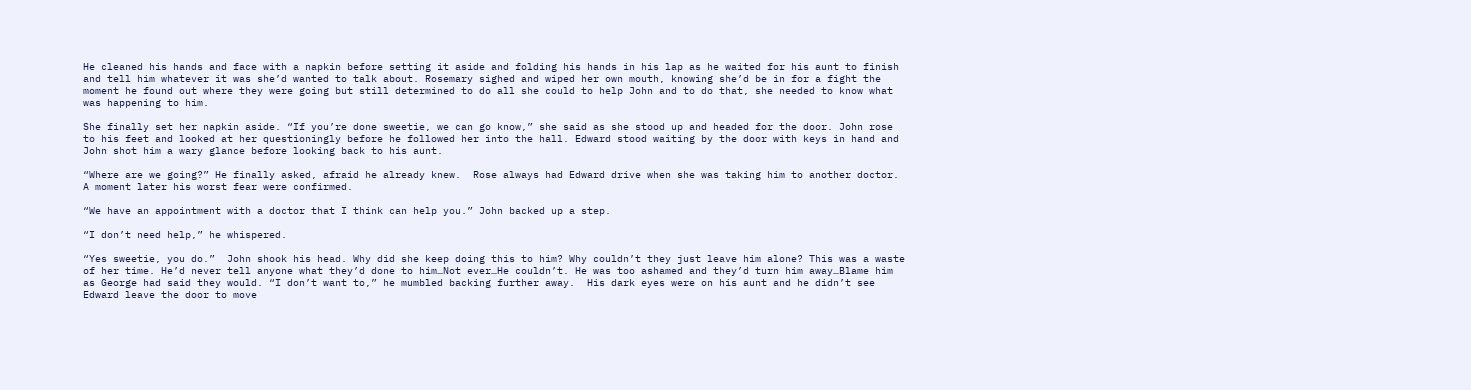He cleaned his hands and face with a napkin before setting it aside and folding his hands in his lap as he waited for his aunt to finish and tell him whatever it was she’d wanted to talk about. Rosemary sighed and wiped her own mouth, knowing she’d be in for a fight the moment he found out where they were going but still determined to do all she could to help John and to do that, she needed to know what was happening to him.

She finally set her napkin aside. “If you’re done sweetie, we can go know,” she said as she stood up and headed for the door. John rose to his feet and looked at her questioningly before he followed her into the hall. Edward stood waiting by the door with keys in hand and John shot him a wary glance before looking back to his aunt.

“Where are we going?” He finally asked, afraid he already knew.  Rose always had Edward drive when she was taking him to another doctor. A moment later his worst fear were confirmed.

“We have an appointment with a doctor that I think can help you.” John backed up a step.

“I don’t need help,” he whispered.

“Yes sweetie, you do.”  John shook his head. Why did she keep doing this to him? Why couldn’t they just leave him alone? This was a waste of her time. He’d never tell anyone what they’d done to him…Not ever…He couldn’t. He was too ashamed and they’d turn him away…Blame him as George had said they would. “I don’t want to,” he mumbled backing further away.  His dark eyes were on his aunt and he didn’t see Edward leave the door to move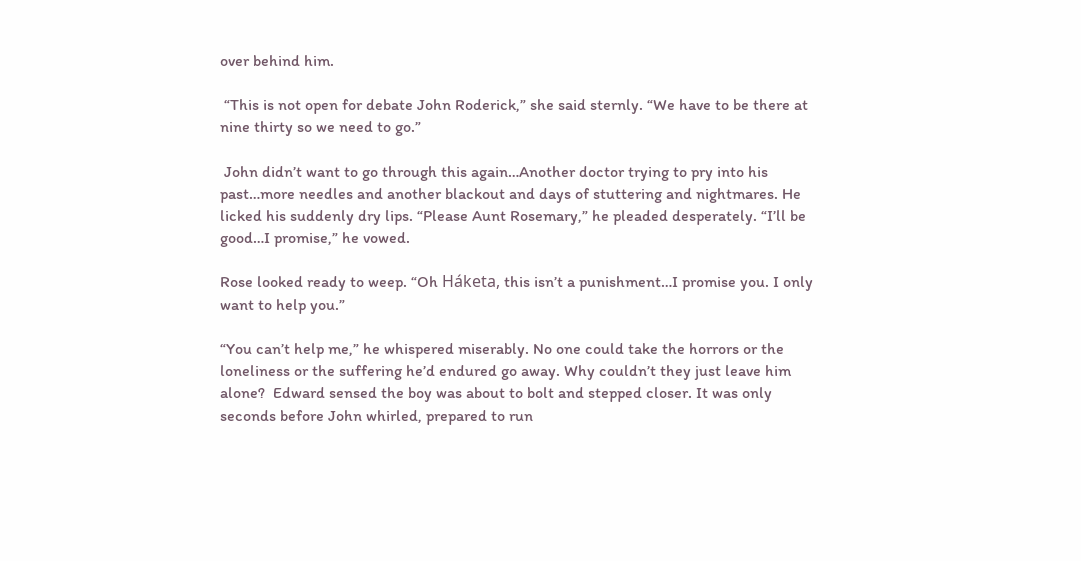over behind him.

 “This is not open for debate John Roderick,” she said sternly. “We have to be there at nine thirty so we need to go.”

 John didn’t want to go through this again…Another doctor trying to pry into his past…more needles and another blackout and days of stuttering and nightmares. He licked his suddenly dry lips. “Please Aunt Rosemary,” he pleaded desperately. “I’ll be good…I promise,” he vowed.

Rose looked ready to weep. “Oh Háketa, this isn’t a punishment…I promise you. I only want to help you.”

“You can’t help me,” he whispered miserably. No one could take the horrors or the loneliness or the suffering he’d endured go away. Why couldn’t they just leave him alone?  Edward sensed the boy was about to bolt and stepped closer. It was only seconds before John whirled, prepared to run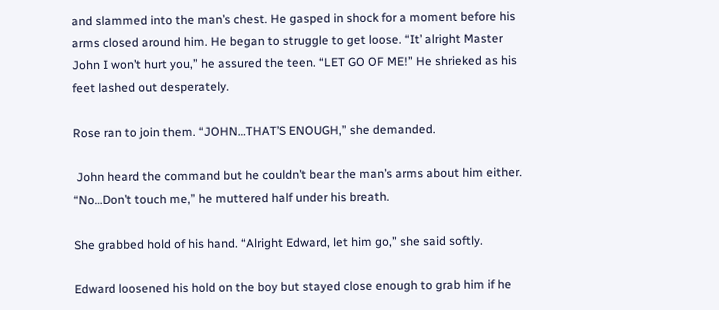and slammed into the man’s chest. He gasped in shock for a moment before his arms closed around him. He began to struggle to get loose. “It’ alright Master John I won’t hurt you,” he assured the teen. “LET GO OF ME!” He shrieked as his feet lashed out desperately.

Rose ran to join them. “JOHN…THAT’S ENOUGH,” she demanded.

 John heard the command but he couldn’t bear the man’s arms about him either. “No…Don’t touch me,” he muttered half under his breath.

She grabbed hold of his hand. “Alright Edward, let him go,” she said softly.

Edward loosened his hold on the boy but stayed close enough to grab him if he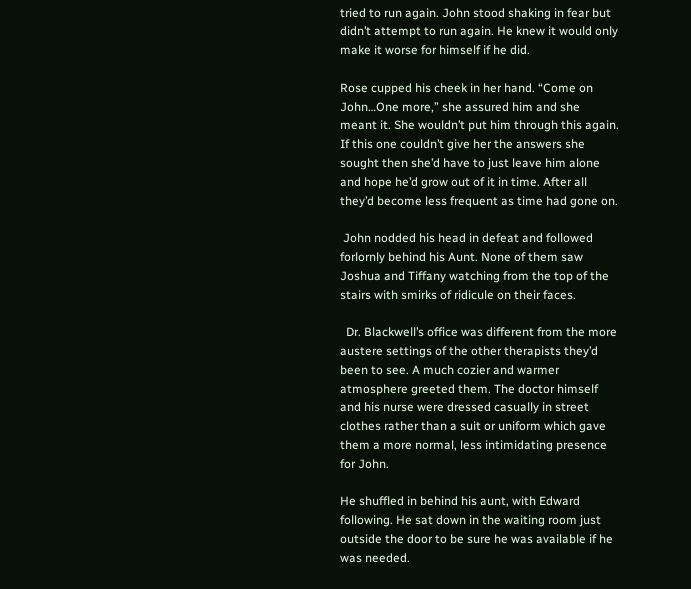tried to run again. John stood shaking in fear but didn’t attempt to run again. He knew it would only make it worse for himself if he did.

Rose cupped his cheek in her hand. “Come on John…One more,” she assured him and she meant it. She wouldn’t put him through this again. If this one couldn’t give her the answers she sought then she’d have to just leave him alone and hope he’d grow out of it in time. After all they’d become less frequent as time had gone on.

 John nodded his head in defeat and followed forlornly behind his Aunt. None of them saw Joshua and Tiffany watching from the top of the stairs with smirks of ridicule on their faces.

  Dr. Blackwell’s office was different from the more austere settings of the other therapists they’d been to see. A much cozier and warmer atmosphere greeted them. The doctor himself and his nurse were dressed casually in street clothes rather than a suit or uniform which gave them a more normal, less intimidating presence for John.

He shuffled in behind his aunt, with Edward following. He sat down in the waiting room just outside the door to be sure he was available if he was needed.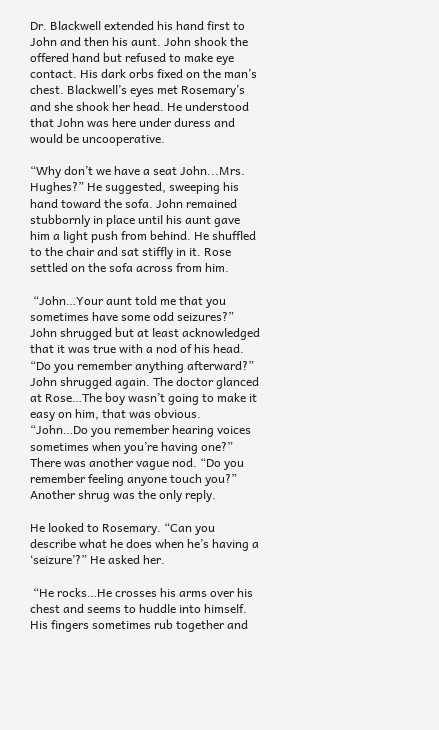Dr. Blackwell extended his hand first to John and then his aunt. John shook the offered hand but refused to make eye contact. His dark orbs fixed on the man’s chest. Blackwell’s eyes met Rosemary’s and she shook her head. He understood that John was here under duress and would be uncooperative.

“Why don’t we have a seat John...Mrs. Hughes?” He suggested, sweeping his hand toward the sofa. John remained stubbornly in place until his aunt gave him a light push from behind. He shuffled to the chair and sat stiffly in it. Rose settled on the sofa across from him.

 “John…Your aunt told me that you sometimes have some odd seizures?” John shrugged but at least acknowledged that it was true with a nod of his head. “Do you remember anything afterward?” John shrugged again. The doctor glanced at Rose…The boy wasn’t going to make it easy on him, that was obvious. “John…Do you remember hearing voices sometimes when you’re having one?” There was another vague nod. “Do you remember feeling anyone touch you?” Another shrug was the only reply.

He looked to Rosemary. “Can you describe what he does when he’s having a ‘seizure’?” He asked her.

 “He rocks…He crosses his arms over his chest and seems to huddle into himself. His fingers sometimes rub together and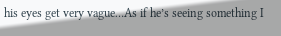his eyes get very vague…As if he’s seeing something I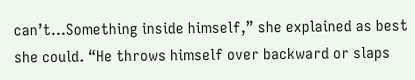can’t…Something inside himself,” she explained as best she could. “He throws himself over backward or slaps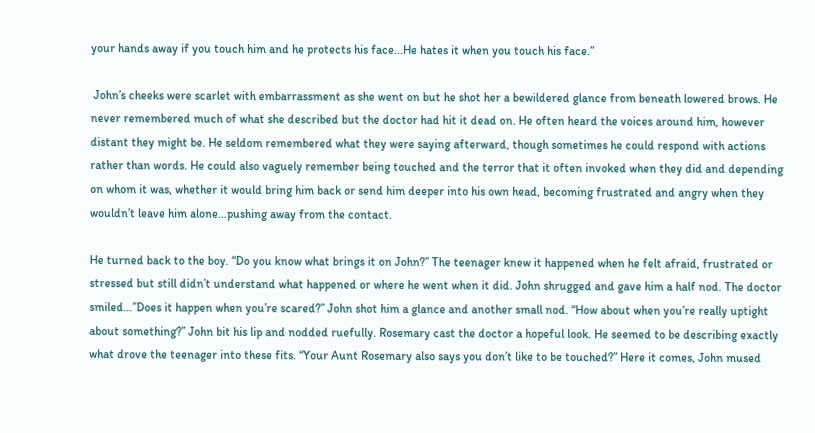your hands away if you touch him and he protects his face...He hates it when you touch his face.”

 John’s cheeks were scarlet with embarrassment as she went on but he shot her a bewildered glance from beneath lowered brows. He never remembered much of what she described but the doctor had hit it dead on. He often heard the voices around him, however distant they might be. He seldom remembered what they were saying afterward, though sometimes he could respond with actions rather than words. He could also vaguely remember being touched and the terror that it often invoked when they did and depending on whom it was, whether it would bring him back or send him deeper into his own head, becoming frustrated and angry when they wouldn’t leave him alone…pushing away from the contact.

He turned back to the boy. “Do you know what brings it on John?” The teenager knew it happened when he felt afraid, frustrated or stressed but still didn’t understand what happened or where he went when it did. John shrugged and gave him a half nod. The doctor smiled…”Does it happen when you’re scared?” John shot him a glance and another small nod. “How about when you’re really uptight about something?” John bit his lip and nodded ruefully. Rosemary cast the doctor a hopeful look. He seemed to be describing exactly what drove the teenager into these fits. “Your Aunt Rosemary also says you don’t like to be touched?” Here it comes, John mused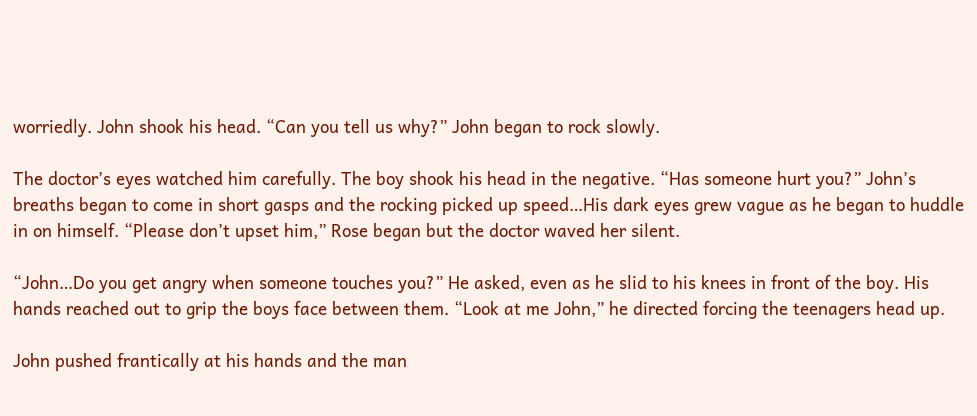worriedly. John shook his head. “Can you tell us why?” John began to rock slowly.

The doctor’s eyes watched him carefully. The boy shook his head in the negative. “Has someone hurt you?” John’s breaths began to come in short gasps and the rocking picked up speed…His dark eyes grew vague as he began to huddle in on himself. “Please don’t upset him,” Rose began but the doctor waved her silent.

“John…Do you get angry when someone touches you?” He asked, even as he slid to his knees in front of the boy. His hands reached out to grip the boys face between them. “Look at me John,” he directed forcing the teenagers head up.

John pushed frantically at his hands and the man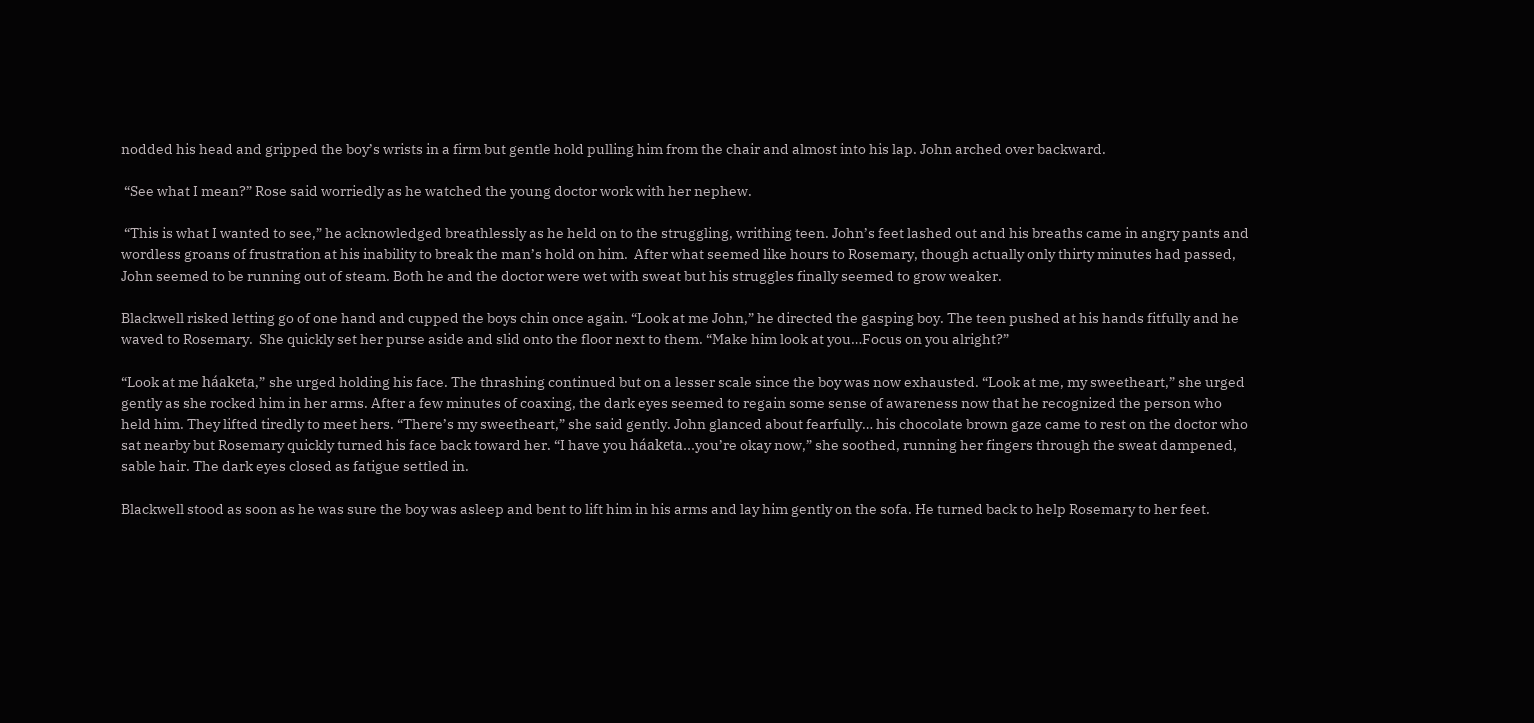nodded his head and gripped the boy’s wrists in a firm but gentle hold pulling him from the chair and almost into his lap. John arched over backward.

 “See what I mean?” Rose said worriedly as he watched the young doctor work with her nephew.

 “This is what I wanted to see,” he acknowledged breathlessly as he held on to the struggling, writhing teen. John’s feet lashed out and his breaths came in angry pants and wordless groans of frustration at his inability to break the man’s hold on him.  After what seemed like hours to Rosemary, though actually only thirty minutes had passed, John seemed to be running out of steam. Both he and the doctor were wet with sweat but his struggles finally seemed to grow weaker.

Blackwell risked letting go of one hand and cupped the boys chin once again. “Look at me John,” he directed the gasping boy. The teen pushed at his hands fitfully and he waved to Rosemary.  She quickly set her purse aside and slid onto the floor next to them. “Make him look at you…Focus on you alright?”

“Look at me háaketa,” she urged holding his face. The thrashing continued but on a lesser scale since the boy was now exhausted. “Look at me, my sweetheart,” she urged gently as she rocked him in her arms. After a few minutes of coaxing, the dark eyes seemed to regain some sense of awareness now that he recognized the person who held him. They lifted tiredly to meet hers. “There’s my sweetheart,” she said gently. John glanced about fearfully… his chocolate brown gaze came to rest on the doctor who sat nearby but Rosemary quickly turned his face back toward her. “I have you háaketa…you’re okay now,” she soothed, running her fingers through the sweat dampened, sable hair. The dark eyes closed as fatigue settled in.

Blackwell stood as soon as he was sure the boy was asleep and bent to lift him in his arms and lay him gently on the sofa. He turned back to help Rosemary to her feet.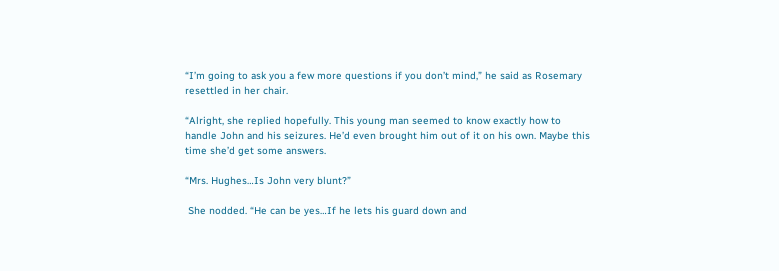“I’m going to ask you a few more questions if you don’t mind,” he said as Rosemary resettled in her chair.

“Alright, she replied hopefully. This young man seemed to know exactly how to handle John and his seizures. He’d even brought him out of it on his own. Maybe this time she’d get some answers.

“Mrs. Hughes…Is John very blunt?”

 She nodded. “He can be yes…If he lets his guard down and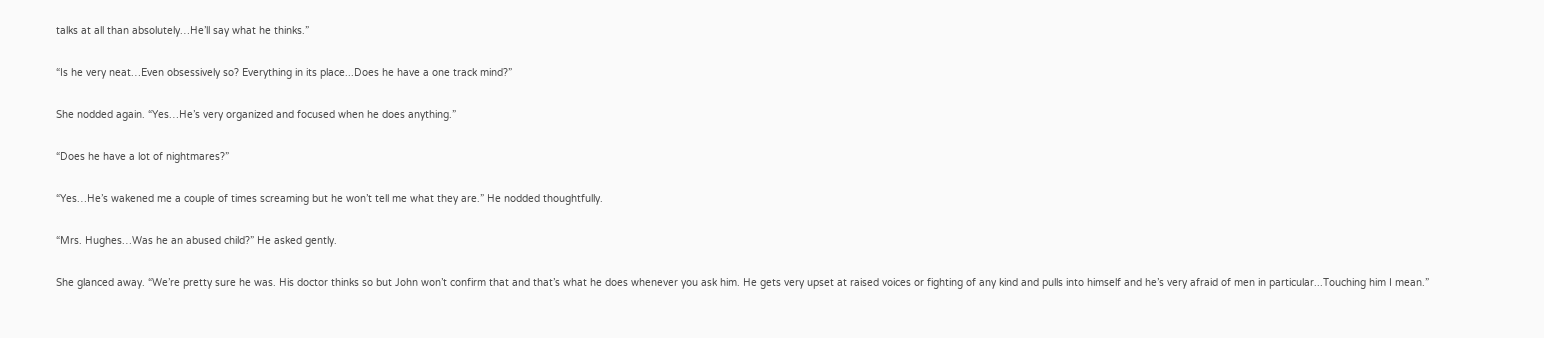talks at all than absolutely…He’ll say what he thinks.”

“Is he very neat…Even obsessively so? Everything in its place...Does he have a one track mind?”

She nodded again. “Yes…He’s very organized and focused when he does anything.”

“Does he have a lot of nightmares?”

“Yes…He’s wakened me a couple of times screaming but he won’t tell me what they are.” He nodded thoughtfully.

“Mrs. Hughes…Was he an abused child?” He asked gently.

She glanced away. “We’re pretty sure he was. His doctor thinks so but John won’t confirm that and that’s what he does whenever you ask him. He gets very upset at raised voices or fighting of any kind and pulls into himself and he’s very afraid of men in particular...Touching him I mean.”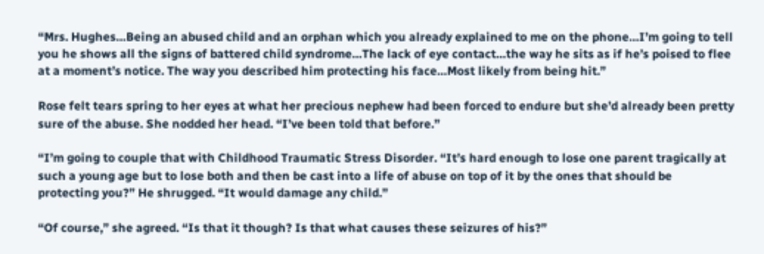“Mrs. Hughes…Being an abused child and an orphan which you already explained to me on the phone…I’m going to tell you he shows all the signs of battered child syndrome…The lack of eye contact…the way he sits as if he’s poised to flee at a moment’s notice. The way you described him protecting his face…Most likely from being hit.”

Rose felt tears spring to her eyes at what her precious nephew had been forced to endure but she’d already been pretty sure of the abuse. She nodded her head. “I’ve been told that before.”

“I’m going to couple that with Childhood Traumatic Stress Disorder. “It’s hard enough to lose one parent tragically at such a young age but to lose both and then be cast into a life of abuse on top of it by the ones that should be protecting you?” He shrugged. “It would damage any child.”

“Of course,” she agreed. “Is that it though? Is that what causes these seizures of his?”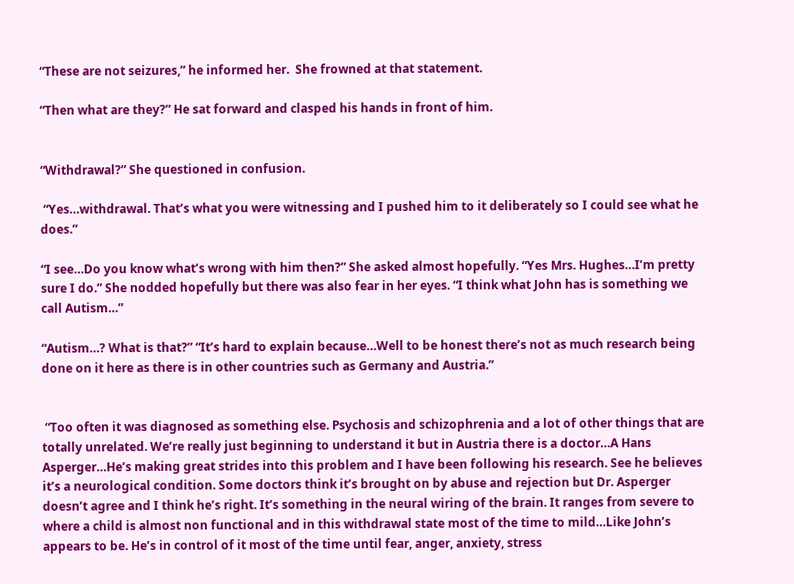“These are not seizures,” he informed her.  She frowned at that statement.

“Then what are they?” He sat forward and clasped his hands in front of him.


“Withdrawal?” She questioned in confusion.

 “Yes…withdrawal. That’s what you were witnessing and I pushed him to it deliberately so I could see what he does.”

“I see…Do you know what’s wrong with him then?” She asked almost hopefully. “Yes Mrs. Hughes…I’m pretty sure I do.” She nodded hopefully but there was also fear in her eyes. “I think what John has is something we call Autism…”

“Autism…? What is that?” “It’s hard to explain because…Well to be honest there’s not as much research being done on it here as there is in other countries such as Germany and Austria.”


 “Too often it was diagnosed as something else. Psychosis and schizophrenia and a lot of other things that are totally unrelated. We’re really just beginning to understand it but in Austria there is a doctor…A Hans Asperger…He’s making great strides into this problem and I have been following his research. See he believes it’s a neurological condition. Some doctors think it’s brought on by abuse and rejection but Dr. Asperger doesn’t agree and I think he’s right. It’s something in the neural wiring of the brain. It ranges from severe to where a child is almost non functional and in this withdrawal state most of the time to mild…Like John’s appears to be. He’s in control of it most of the time until fear, anger, anxiety, stress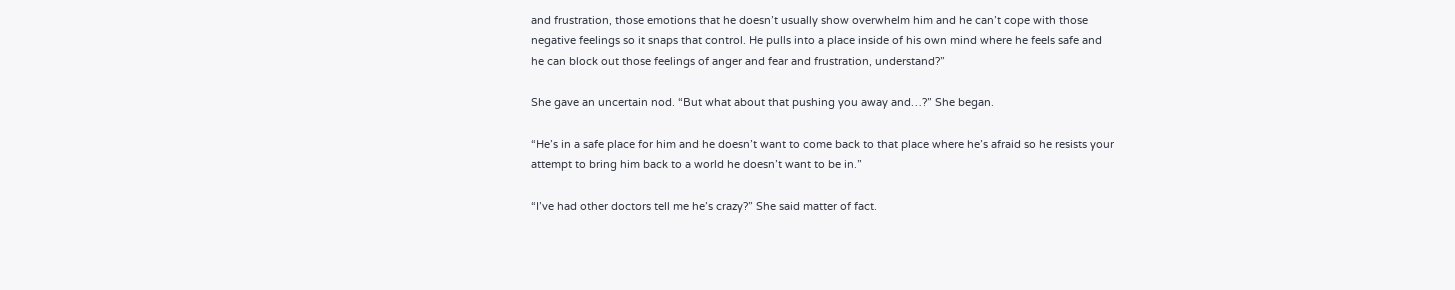and frustration, those emotions that he doesn’t usually show overwhelm him and he can’t cope with those negative feelings so it snaps that control. He pulls into a place inside of his own mind where he feels safe and he can block out those feelings of anger and fear and frustration, understand?”

She gave an uncertain nod. “But what about that pushing you away and…?” She began.

“He’s in a safe place for him and he doesn’t want to come back to that place where he’s afraid so he resists your attempt to bring him back to a world he doesn’t want to be in.”

“I’ve had other doctors tell me he’s crazy?” She said matter of fact.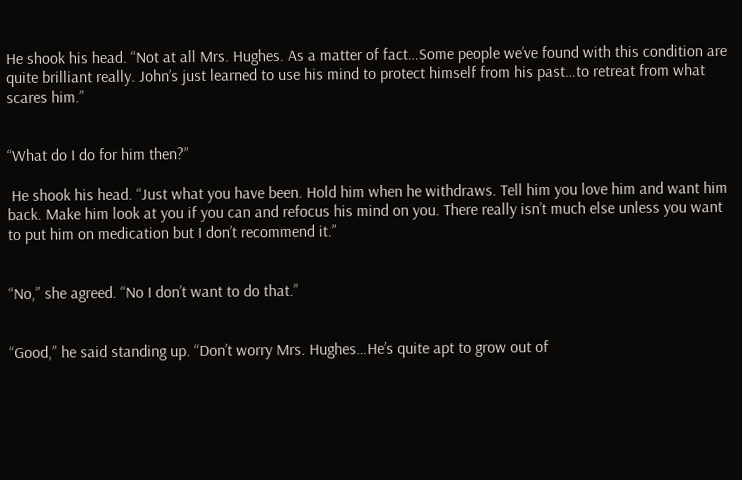He shook his head. “Not at all Mrs. Hughes. As a matter of fact…Some people we’ve found with this condition are quite brilliant really. John’s just learned to use his mind to protect himself from his past…to retreat from what scares him.”


“What do I do for him then?”

 He shook his head. “Just what you have been. Hold him when he withdraws. Tell him you love him and want him back. Make him look at you if you can and refocus his mind on you. There really isn’t much else unless you want to put him on medication but I don’t recommend it.”


“No,” she agreed. “No I don’t want to do that.”


“Good,” he said standing up. “Don’t worry Mrs. Hughes…He’s quite apt to grow out of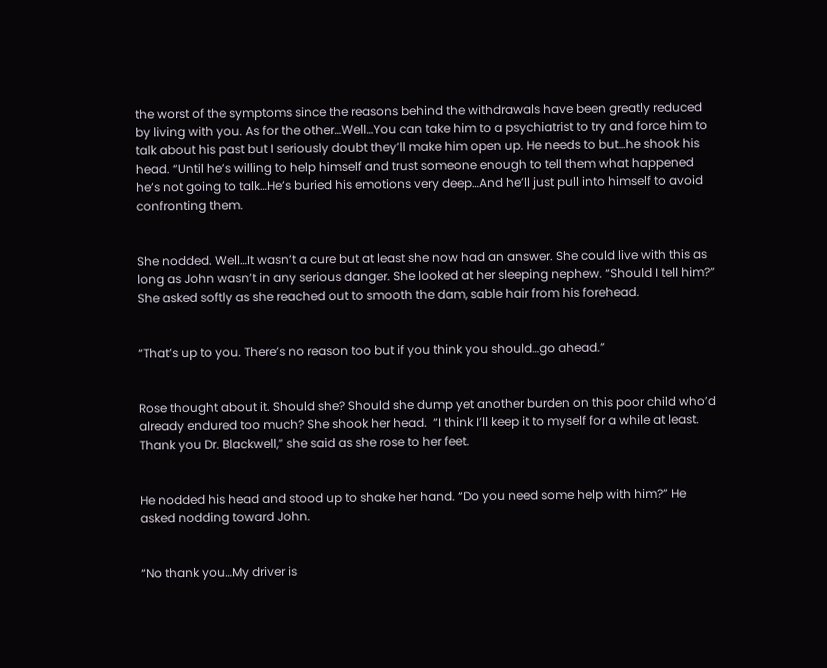the worst of the symptoms since the reasons behind the withdrawals have been greatly reduced by living with you. As for the other…Well…You can take him to a psychiatrist to try and force him to talk about his past but I seriously doubt they’ll make him open up. He needs to but…he shook his head. “Until he’s willing to help himself and trust someone enough to tell them what happened he’s not going to talk…He’s buried his emotions very deep…And he’ll just pull into himself to avoid confronting them.


She nodded. Well…It wasn’t a cure but at least she now had an answer. She could live with this as long as John wasn’t in any serious danger. She looked at her sleeping nephew. “Should I tell him?” She asked softly as she reached out to smooth the dam, sable hair from his forehead.


“That’s up to you. There’s no reason too but if you think you should…go ahead.”


Rose thought about it. Should she? Should she dump yet another burden on this poor child who’d already endured too much? She shook her head.  “I think I’ll keep it to myself for a while at least. Thank you Dr. Blackwell,” she said as she rose to her feet.


He nodded his head and stood up to shake her hand. “Do you need some help with him?” He asked nodding toward John.


“No thank you…My driver is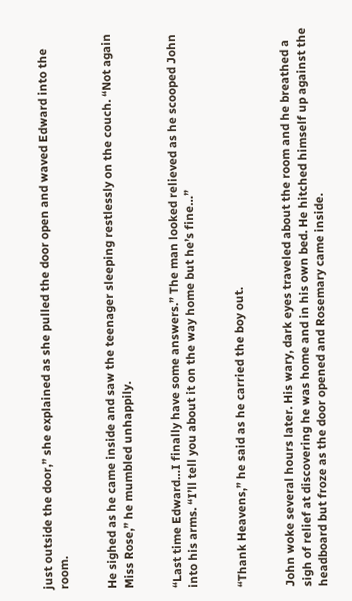just outside the door,” she explained as she pulled the door open and waved Edward into the room.


He sighed as he came inside and saw the teenager sleeping restlessly on the couch. “Not again Miss Rose,” he mumbled unhappily.


“Last time Edward…I finally have some answers.” The man looked relieved as he scooped John into his arms. “I’ll tell you about it on the way home but he’s fine…”


“Thank Heavens,” he said as he carried the boy out.


John woke several hours later. His wary, dark eyes traveled about the room and he breathed a sigh of relief at discovering he was home and in his own bed. He hitched himself up against the headboard but froze as the door opened and Rosemary came inside.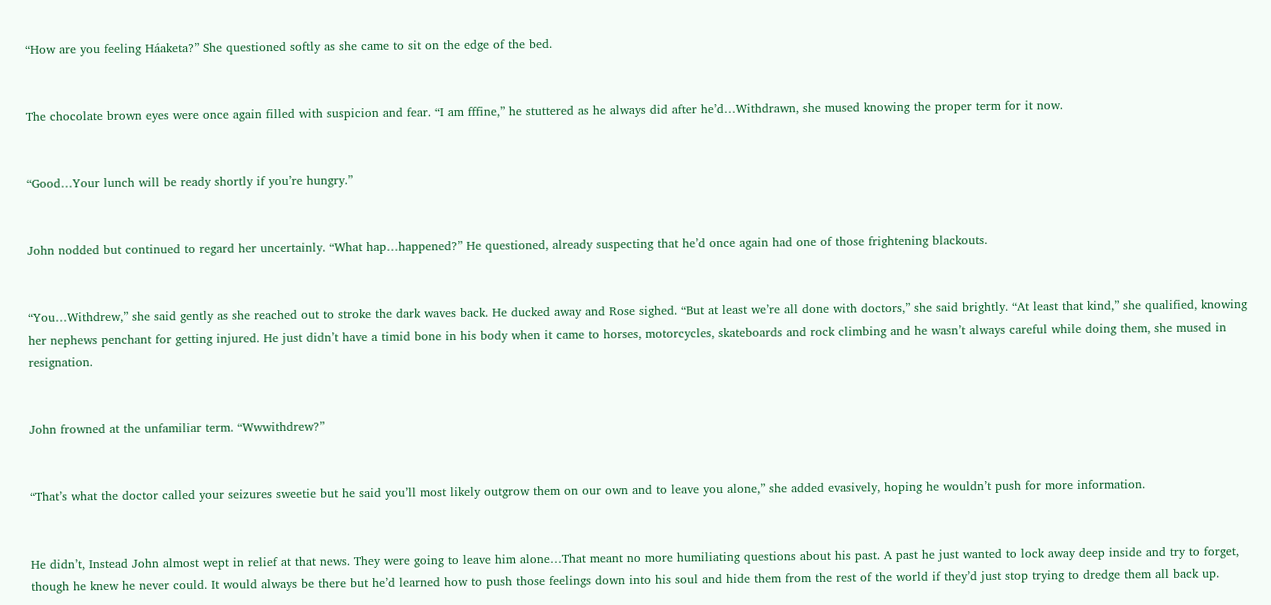“How are you feeling Háaketa?” She questioned softly as she came to sit on the edge of the bed.


The chocolate brown eyes were once again filled with suspicion and fear. “I am fffine,” he stuttered as he always did after he’d…Withdrawn, she mused knowing the proper term for it now.


“Good…Your lunch will be ready shortly if you’re hungry.”


John nodded but continued to regard her uncertainly. “What hap…happened?” He questioned, already suspecting that he’d once again had one of those frightening blackouts.


“You…Withdrew,” she said gently as she reached out to stroke the dark waves back. He ducked away and Rose sighed. “But at least we’re all done with doctors,” she said brightly. “At least that kind,” she qualified, knowing her nephews penchant for getting injured. He just didn’t have a timid bone in his body when it came to horses, motorcycles, skateboards and rock climbing and he wasn’t always careful while doing them, she mused in resignation.


John frowned at the unfamiliar term. “Wwwithdrew?”


“That’s what the doctor called your seizures sweetie but he said you’ll most likely outgrow them on our own and to leave you alone,” she added evasively, hoping he wouldn’t push for more information.


He didn’t, Instead John almost wept in relief at that news. They were going to leave him alone…That meant no more humiliating questions about his past. A past he just wanted to lock away deep inside and try to forget, though he knew he never could. It would always be there but he’d learned how to push those feelings down into his soul and hide them from the rest of the world if they’d just stop trying to dredge them all back up.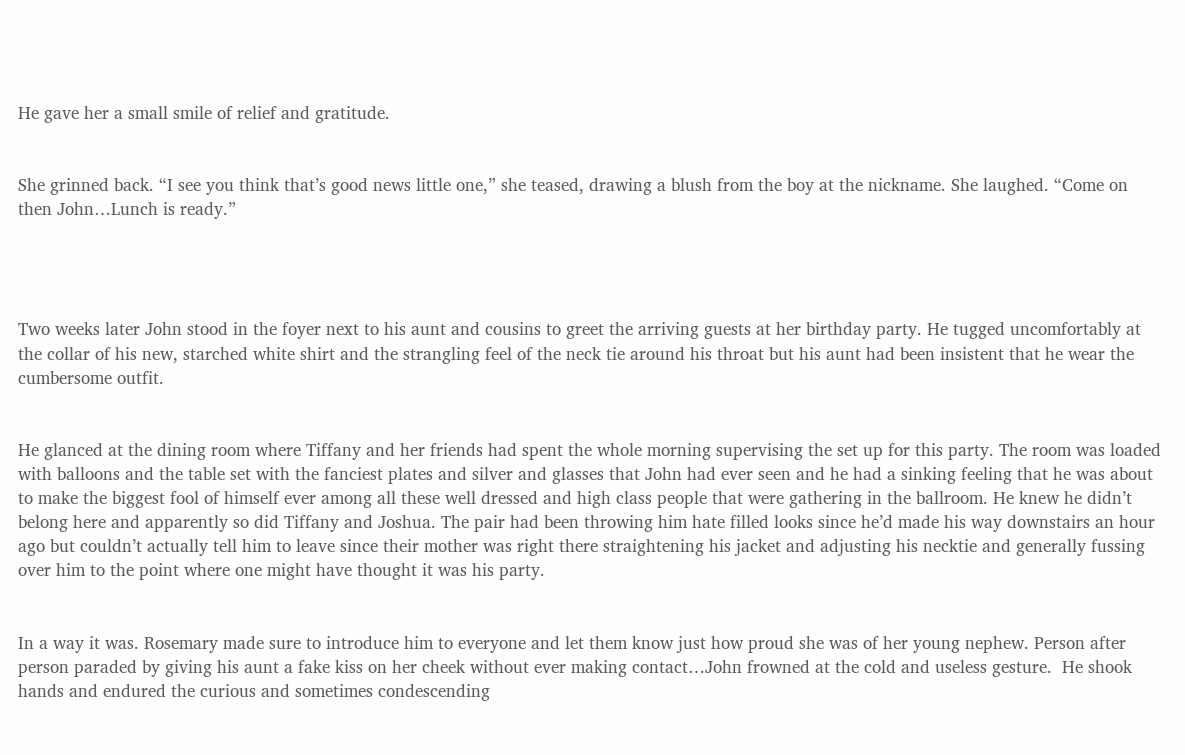He gave her a small smile of relief and gratitude.


She grinned back. “I see you think that’s good news little one,” she teased, drawing a blush from the boy at the nickname. She laughed. “Come on then John…Lunch is ready.”




Two weeks later John stood in the foyer next to his aunt and cousins to greet the arriving guests at her birthday party. He tugged uncomfortably at the collar of his new, starched white shirt and the strangling feel of the neck tie around his throat but his aunt had been insistent that he wear the cumbersome outfit.


He glanced at the dining room where Tiffany and her friends had spent the whole morning supervising the set up for this party. The room was loaded with balloons and the table set with the fanciest plates and silver and glasses that John had ever seen and he had a sinking feeling that he was about to make the biggest fool of himself ever among all these well dressed and high class people that were gathering in the ballroom. He knew he didn’t belong here and apparently so did Tiffany and Joshua. The pair had been throwing him hate filled looks since he’d made his way downstairs an hour ago but couldn’t actually tell him to leave since their mother was right there straightening his jacket and adjusting his necktie and generally fussing over him to the point where one might have thought it was his party.


In a way it was. Rosemary made sure to introduce him to everyone and let them know just how proud she was of her young nephew. Person after person paraded by giving his aunt a fake kiss on her cheek without ever making contact…John frowned at the cold and useless gesture.  He shook hands and endured the curious and sometimes condescending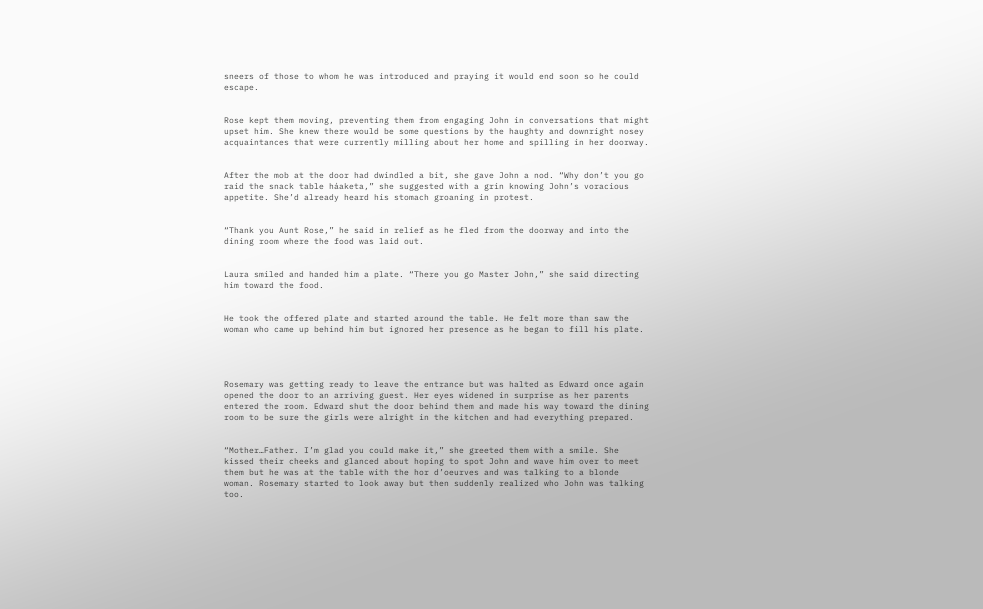sneers of those to whom he was introduced and praying it would end soon so he could escape.


Rose kept them moving, preventing them from engaging John in conversations that might upset him. She knew there would be some questions by the haughty and downright nosey acquaintances that were currently milling about her home and spilling in her doorway.


After the mob at the door had dwindled a bit, she gave John a nod. “Why don’t you go raid the snack table háaketa,” she suggested with a grin knowing John’s voracious appetite. She’d already heard his stomach groaning in protest.


“Thank you Aunt Rose,” he said in relief as he fled from the doorway and into the dining room where the food was laid out.


Laura smiled and handed him a plate. “There you go Master John,” she said directing him toward the food.


He took the offered plate and started around the table. He felt more than saw the woman who came up behind him but ignored her presence as he began to fill his plate.




Rosemary was getting ready to leave the entrance but was halted as Edward once again opened the door to an arriving guest. Her eyes widened in surprise as her parents entered the room. Edward shut the door behind them and made his way toward the dining room to be sure the girls were alright in the kitchen and had everything prepared.


“Mother…Father. I’m glad you could make it,” she greeted them with a smile. She kissed their cheeks and glanced about hoping to spot John and wave him over to meet them but he was at the table with the hor d’oeurves and was talking to a blonde woman. Rosemary started to look away but then suddenly realized who John was talking too.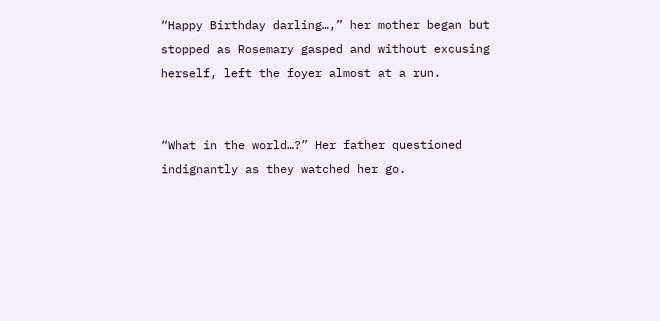“Happy Birthday darling…,” her mother began but stopped as Rosemary gasped and without excusing herself, left the foyer almost at a run.


“What in the world…?” Her father questioned indignantly as they watched her go.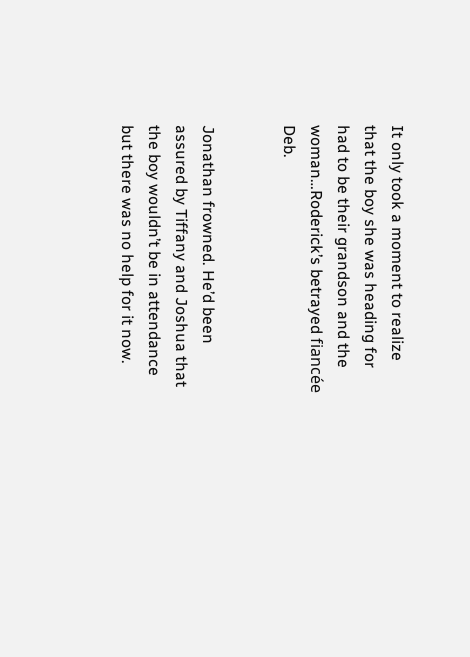It only took a moment to realize that the boy she was heading for had to be their grandson and the woman…Roderick’s betrayed fiancée Deb.


Jonathan frowned. He’d been assured by Tiffany and Joshua that the boy wouldn’t be in attendance but there was no help for it now.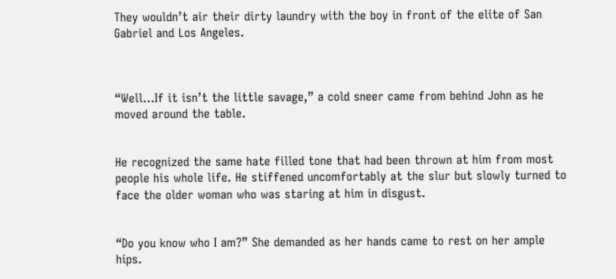They wouldn’t air their dirty laundry with the boy in front of the elite of San Gabriel and Los Angeles.



“Well…If it isn’t the little savage,” a cold sneer came from behind John as he moved around the table.


He recognized the same hate filled tone that had been thrown at him from most people his whole life. He stiffened uncomfortably at the slur but slowly turned to face the older woman who was staring at him in disgust.


“Do you know who I am?” She demanded as her hands came to rest on her ample hips.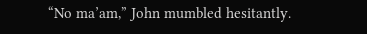“No ma’am,” John mumbled hesitantly.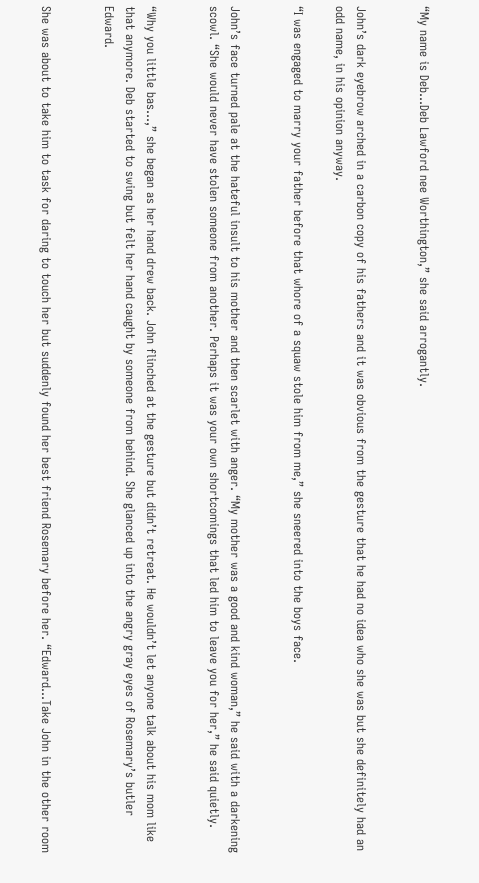“My name is Deb…Deb Lawford nee Worthington,” she said arrogantly.


John’s dark eyebrow arched in a carbon copy of his fathers and it was obvious from the gesture that he had no idea who she was but she definitely had an odd name, in his opinion anyway.

“I was engaged to marry your father before that whore of a squaw stole him from me,” she sneered into the boys face.


John’s face turned pale at the hateful insult to his mother and then scarlet with anger. “My mother was a good and kind woman,” he said with a darkening scowl. “She would never have stolen someone from another. Perhaps it was your own shortcomings that led him to leave you for her,” he said quietly.


“Why you little bas…,” she began as her hand drew back. John flinched at the gesture but didn’t retreat. He wouldn’t let anyone talk about his mom like that anymore. Deb started to swing but felt her hand caught by someone from behind. She glanced up into the angry gray eyes of Rosemary’s butler Edward.


She was about to take him to task for daring to touch her but suddenly found her best friend Rosemary before her. “Edward…Take John in the other room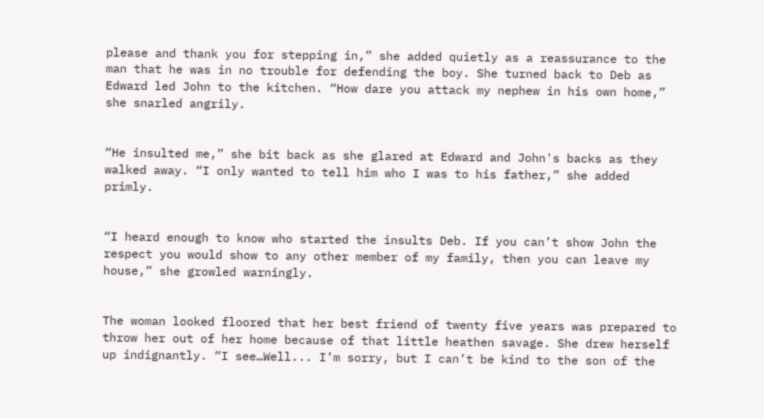please and thank you for stepping in,” she added quietly as a reassurance to the man that he was in no trouble for defending the boy. She turned back to Deb as Edward led John to the kitchen. “How dare you attack my nephew in his own home,” she snarled angrily.


“He insulted me,” she bit back as she glared at Edward and John's backs as they walked away. “I only wanted to tell him who I was to his father,” she added primly.


“I heard enough to know who started the insults Deb. If you can’t show John the respect you would show to any other member of my family, then you can leave my house,” she growled warningly.


The woman looked floored that her best friend of twenty five years was prepared to throw her out of her home because of that little heathen savage. She drew herself up indignantly. “I see…Well... I’m sorry, but I can’t be kind to the son of the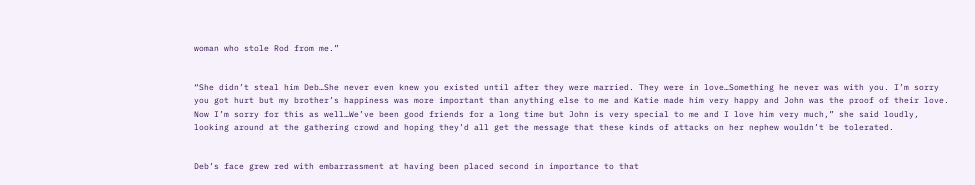woman who stole Rod from me.”


“She didn’t steal him Deb…She never even knew you existed until after they were married. They were in love…Something he never was with you. I’m sorry you got hurt but my brother’s happiness was more important than anything else to me and Katie made him very happy and John was the proof of their love. Now I’m sorry for this as well…We’ve been good friends for a long time but John is very special to me and I love him very much,” she said loudly, looking around at the gathering crowd and hoping they’d all get the message that these kinds of attacks on her nephew wouldn’t be tolerated.


Deb’s face grew red with embarrassment at having been placed second in importance to that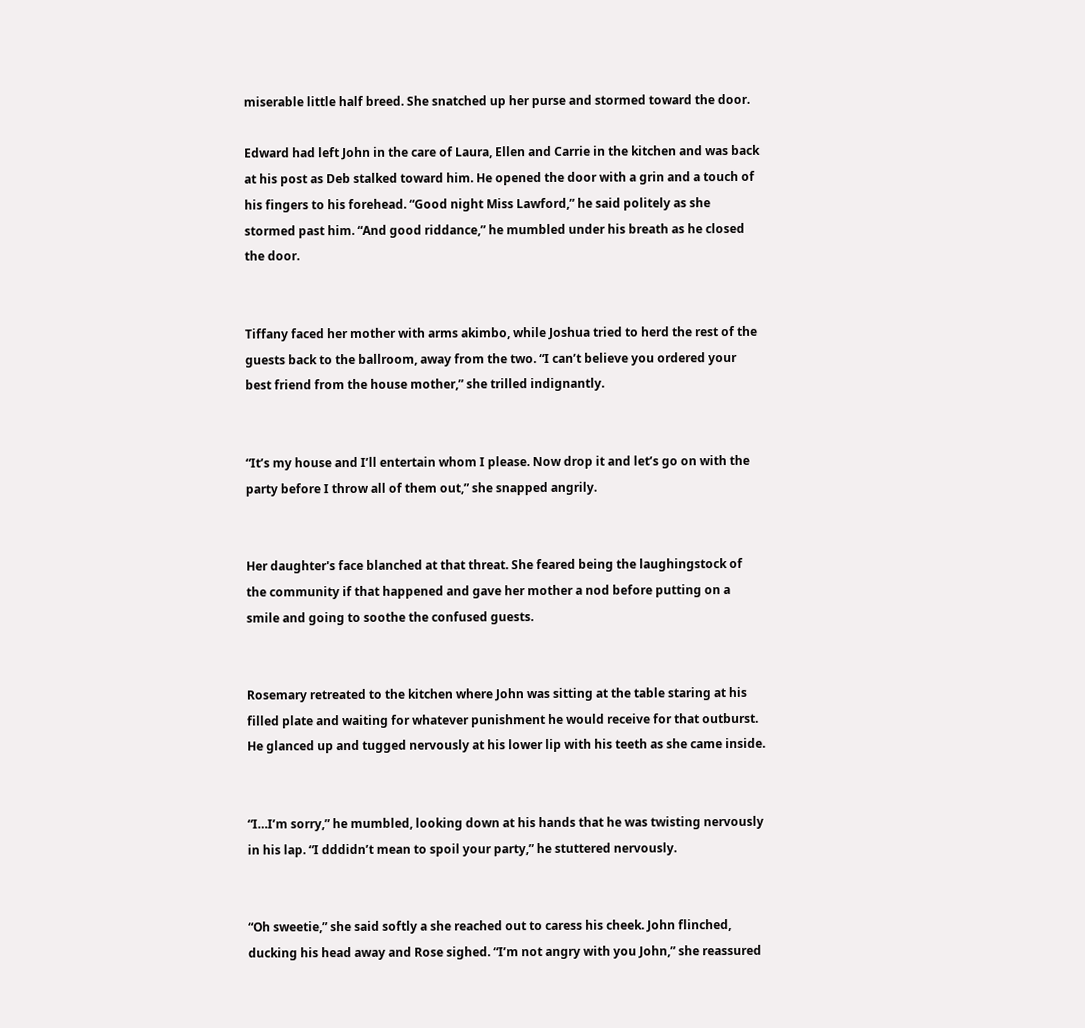miserable little half breed. She snatched up her purse and stormed toward the door.

Edward had left John in the care of Laura, Ellen and Carrie in the kitchen and was back at his post as Deb stalked toward him. He opened the door with a grin and a touch of his fingers to his forehead. “Good night Miss Lawford,” he said politely as she stormed past him. “And good riddance,” he mumbled under his breath as he closed the door.


Tiffany faced her mother with arms akimbo, while Joshua tried to herd the rest of the guests back to the ballroom, away from the two. “I can’t believe you ordered your best friend from the house mother,” she trilled indignantly.


“It’s my house and I’ll entertain whom I please. Now drop it and let’s go on with the party before I throw all of them out,” she snapped angrily.


Her daughter's face blanched at that threat. She feared being the laughingstock of the community if that happened and gave her mother a nod before putting on a smile and going to soothe the confused guests.


Rosemary retreated to the kitchen where John was sitting at the table staring at his filled plate and waiting for whatever punishment he would receive for that outburst. He glanced up and tugged nervously at his lower lip with his teeth as she came inside.


“I…I’m sorry,” he mumbled, looking down at his hands that he was twisting nervously in his lap. “I dddidn’t mean to spoil your party,” he stuttered nervously.


“Oh sweetie,” she said softly a she reached out to caress his cheek. John flinched, ducking his head away and Rose sighed. “I’m not angry with you John,” she reassured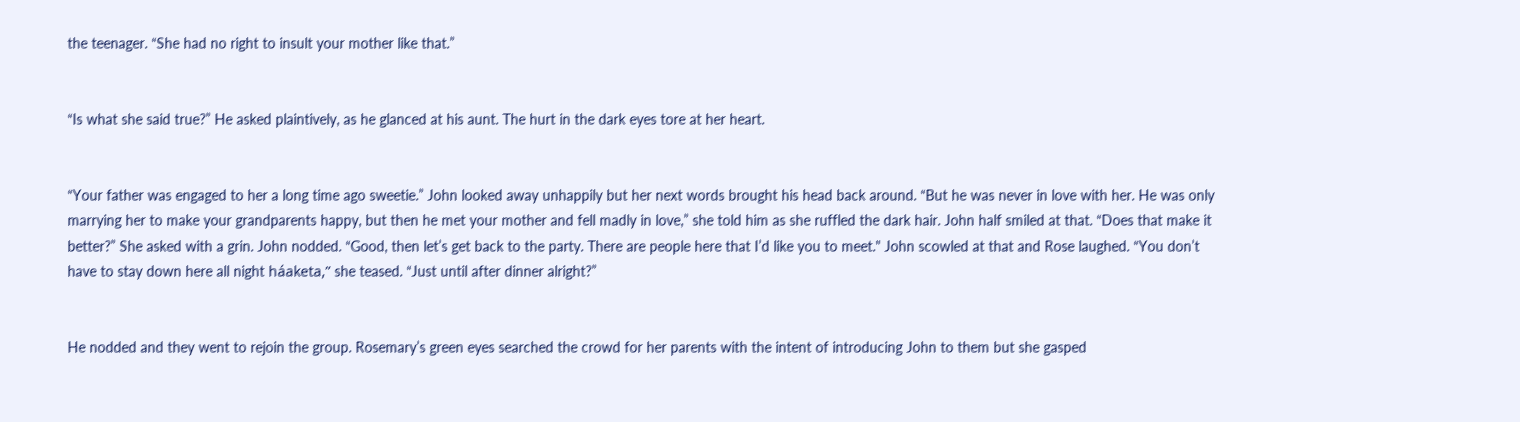the teenager. “She had no right to insult your mother like that.”


“Is what she said true?” He asked plaintively, as he glanced at his aunt. The hurt in the dark eyes tore at her heart.


“Your father was engaged to her a long time ago sweetie.” John looked away unhappily but her next words brought his head back around. “But he was never in love with her. He was only marrying her to make your grandparents happy, but then he met your mother and fell madly in love,” she told him as she ruffled the dark hair. John half smiled at that. “Does that make it better?” She asked with a grin. John nodded. “Good, then let’s get back to the party. There are people here that I’d like you to meet." John scowled at that and Rose laughed. “You don’t have to stay down here all night háaketa,” she teased. “Just until after dinner alright?”


He nodded and they went to rejoin the group. Rosemary’s green eyes searched the crowd for her parents with the intent of introducing John to them but she gasped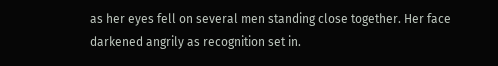as her eyes fell on several men standing close together. Her face darkened angrily as recognition set in.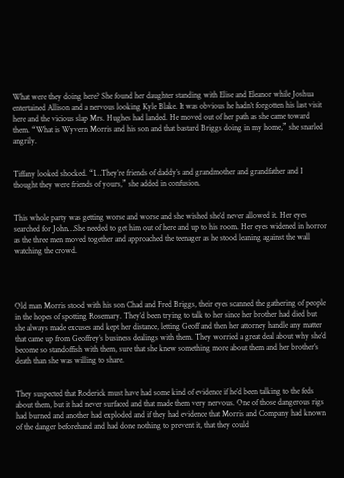What were they doing here? She found her daughter standing with Elise and Eleanor while Joshua entertained Allison and a nervous looking Kyle Blake. It was obvious he hadn’t forgotten his last visit here and the vicious slap Mrs. Hughes had landed. He moved out of her path as she came toward them. “What is Wyvern Morris and his son and that bastard Briggs doing in my home,” she snarled angrily.


Tiffany looked shocked. “I…They’re friends of daddy’s and grandmother and grandfather and I thought they were friends of yours,” she added in confusion.


This whole party was getting worse and worse and she wished she’d never allowed it. Her eyes searched for John…She needed to get him out of here and up to his room. Her eyes widened in horror as the three men moved together and approached the teenager as he stood leaning against the wall watching the crowd.




Old man Morris stood with his son Chad and Fred Briggs, their eyes scanned the gathering of people in the hopes of spotting Rosemary. They’d been trying to talk to her since her brother had died but she always made excuses and kept her distance, letting Geoff and then her attorney handle any matter that came up from Geoffrey’s business dealings with them. They worried a great deal about why she’d become so standoffish with them, sure that she knew something more about them and her brother’s death than she was willing to share.


They suspected that Roderick must have had some kind of evidence if he’d been talking to the feds about them, but it had never surfaced and that made them very nervous. One of those dangerous rigs had burned and another had exploded and if they had evidence that Morris and Company had known of the danger beforehand and had done nothing to prevent it, that they could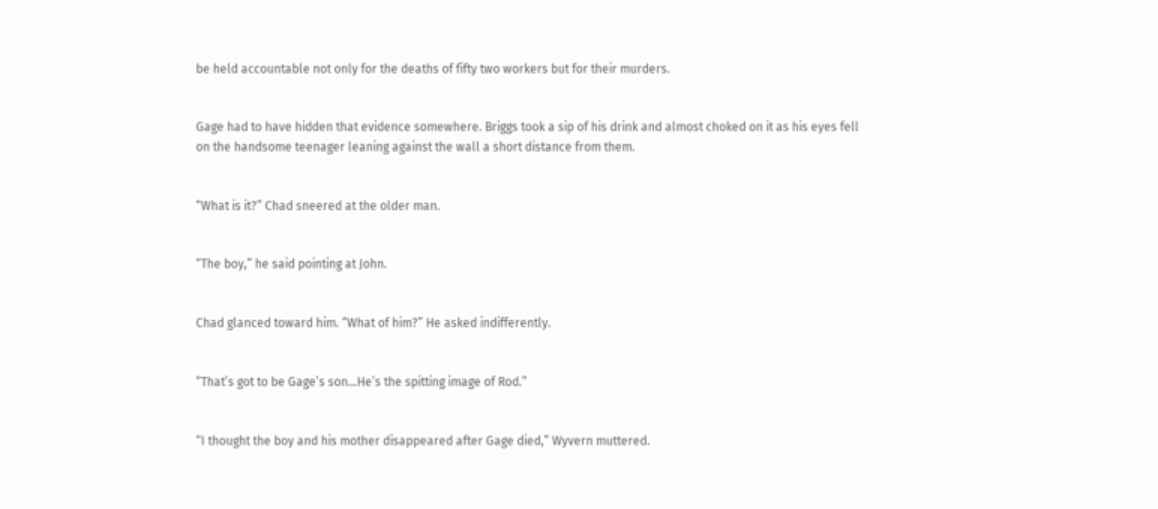be held accountable not only for the deaths of fifty two workers but for their murders.


Gage had to have hidden that evidence somewhere. Briggs took a sip of his drink and almost choked on it as his eyes fell on the handsome teenager leaning against the wall a short distance from them.


“What is it?” Chad sneered at the older man.


“The boy,” he said pointing at John.


Chad glanced toward him. “What of him?” He asked indifferently.


“That’s got to be Gage’s son…He’s the spitting image of Rod.”


“I thought the boy and his mother disappeared after Gage died,” Wyvern muttered.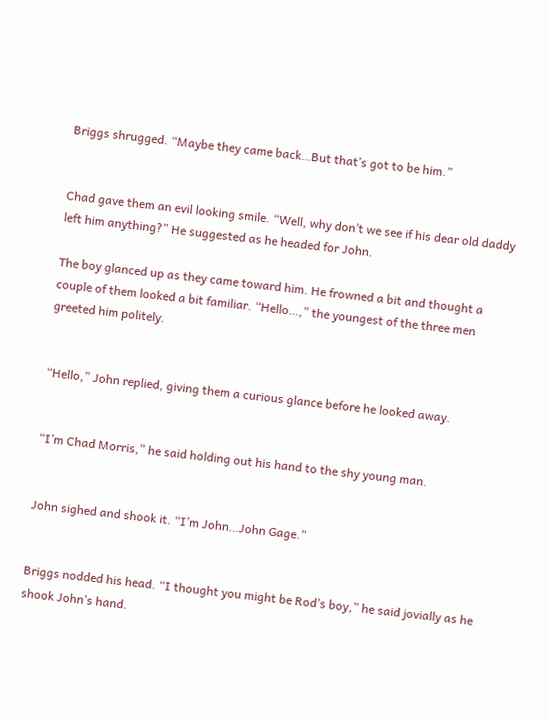Briggs shrugged. “Maybe they came back…But that’s got to be him.”


Chad gave them an evil looking smile. “Well, why don’t we see if his dear old daddy left him anything?” He suggested as he headed for John.

The boy glanced up as they came toward him. He frowned a bit and thought a couple of them looked a bit familiar. “Hello…,” the youngest of the three men greeted him politely.


“Hello,” John replied, giving them a curious glance before he looked away.


“I’m Chad Morris,” he said holding out his hand to the shy young man.


John sighed and shook it. “I’m John…John Gage.”


Briggs nodded his head. “I thought you might be Rod’s boy,” he said jovially as he shook John’s hand.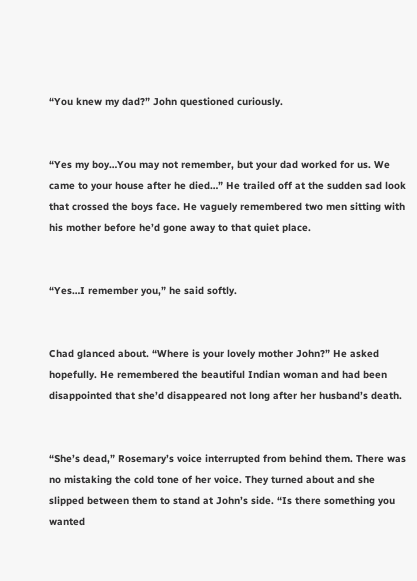“You knew my dad?” John questioned curiously.


“Yes my boy…You may not remember, but your dad worked for us. We came to your house after he died…” He trailed off at the sudden sad look that crossed the boys face. He vaguely remembered two men sitting with his mother before he’d gone away to that quiet place.


“Yes…I remember you,” he said softly.


Chad glanced about. “Where is your lovely mother John?” He asked hopefully. He remembered the beautiful Indian woman and had been disappointed that she’d disappeared not long after her husband’s death.


“She’s dead,” Rosemary’s voice interrupted from behind them. There was no mistaking the cold tone of her voice. They turned about and she slipped between them to stand at John’s side. “Is there something you wanted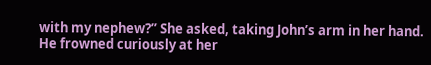with my nephew?” She asked, taking John’s arm in her hand. He frowned curiously at her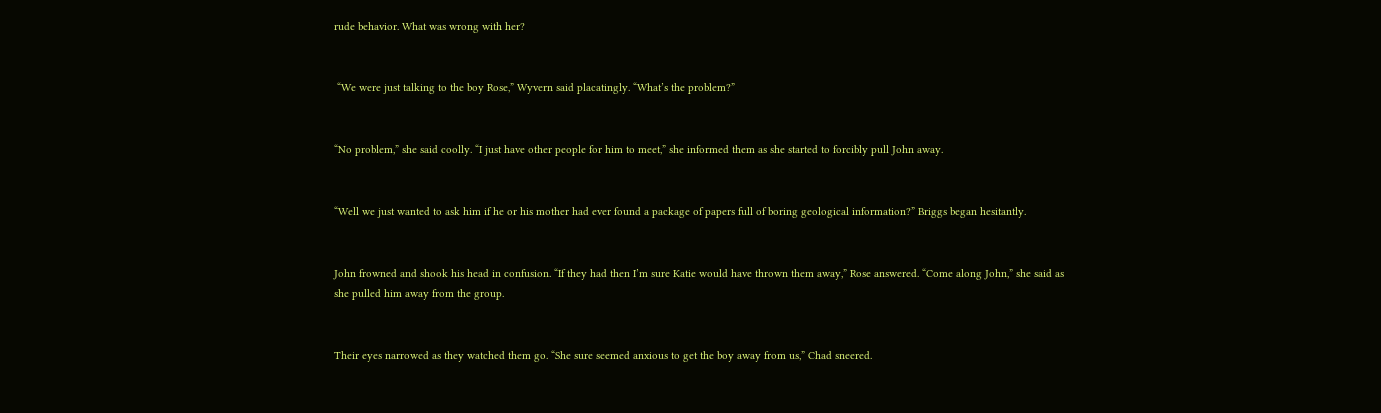rude behavior. What was wrong with her?


 “We were just talking to the boy Rose,” Wyvern said placatingly. “What’s the problem?”


“No problem,” she said coolly. “I just have other people for him to meet,” she informed them as she started to forcibly pull John away.


“Well we just wanted to ask him if he or his mother had ever found a package of papers full of boring geological information?” Briggs began hesitantly.


John frowned and shook his head in confusion. “If they had then I’m sure Katie would have thrown them away,” Rose answered. “Come along John,” she said as she pulled him away from the group.


Their eyes narrowed as they watched them go. “She sure seemed anxious to get the boy away from us,” Chad sneered.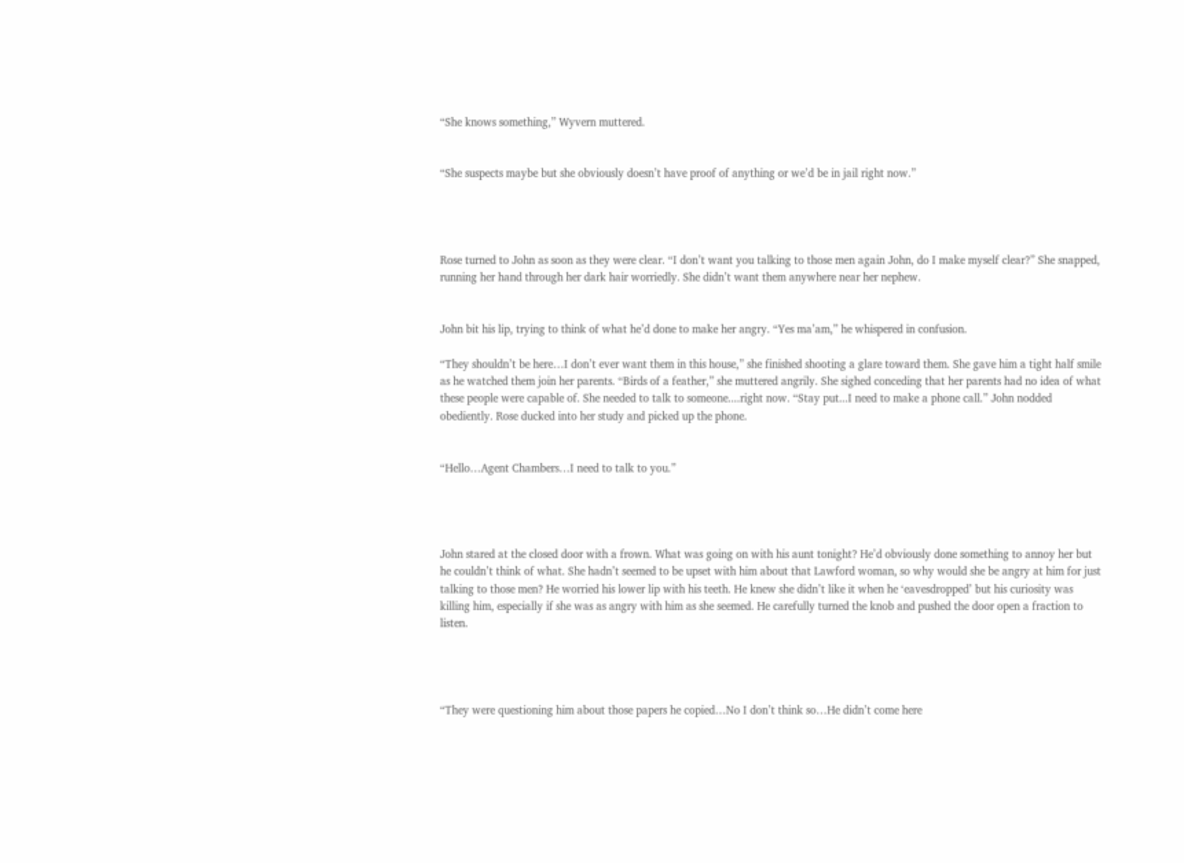“She knows something,” Wyvern muttered.


“She suspects maybe but she obviously doesn’t have proof of anything or we’d be in jail right now.”




Rose turned to John as soon as they were clear. “I don’t want you talking to those men again John, do I make myself clear?” She snapped, running her hand through her dark hair worriedly. She didn’t want them anywhere near her nephew.


John bit his lip, trying to think of what he’d done to make her angry. “Yes ma’am,” he whispered in confusion.

“They shouldn’t be here…I don’t ever want them in this house,” she finished shooting a glare toward them. She gave him a tight half smile as he watched them join her parents. “Birds of a feather,” she muttered angrily. She sighed conceding that her parents had no idea of what these people were capable of. She needed to talk to someone....right now. “Stay put...I need to make a phone call.” John nodded obediently. Rose ducked into her study and picked up the phone.


“Hello…Agent Chambers…I need to talk to you.”




John stared at the closed door with a frown. What was going on with his aunt tonight? He’d obviously done something to annoy her but he couldn’t think of what. She hadn’t seemed to be upset with him about that Lawford woman, so why would she be angry at him for just talking to those men? He worried his lower lip with his teeth. He knew she didn’t like it when he ‘eavesdropped’ but his curiosity was killing him, especially if she was as angry with him as she seemed. He carefully turned the knob and pushed the door open a fraction to listen.




“They were questioning him about those papers he copied…No I don’t think so…He didn’t come here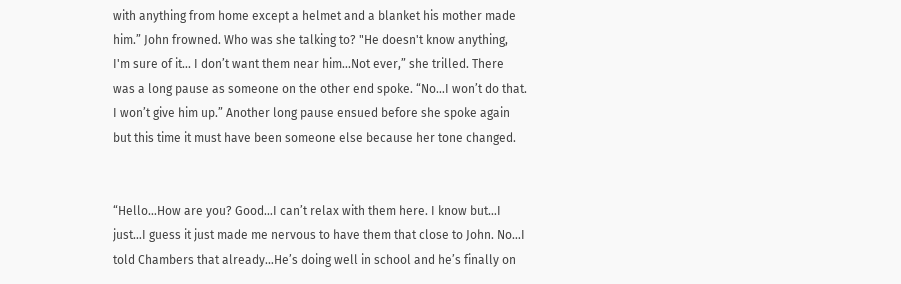with anything from home except a helmet and a blanket his mother made him.” John frowned. Who was she talking to? "He doesn't know anything, I'm sure of it... I don’t want them near him...Not ever,” she trilled. There was a long pause as someone on the other end spoke. “No…I won’t do that. I won’t give him up.” Another long pause ensued before she spoke again but this time it must have been someone else because her tone changed.


“Hello…How are you? Good…I can’t relax with them here. I know but…I just…I guess it just made me nervous to have them that close to John. No…I told Chambers that already…He’s doing well in school and he’s finally on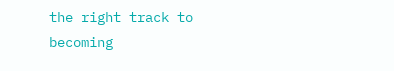the right track to becoming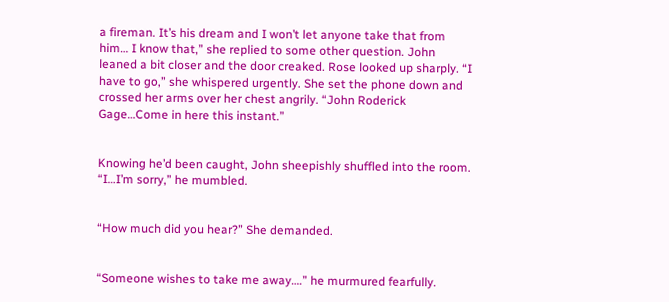a fireman. It’s his dream and I won’t let anyone take that from him… I know that,” she replied to some other question. John leaned a bit closer and the door creaked. Rose looked up sharply. “I have to go,” she whispered urgently. She set the phone down and crossed her arms over her chest angrily. “John Roderick Gage…Come in here this instant.”


Knowing he’d been caught, John sheepishly shuffled into the room. “I…I’m sorry,” he mumbled.


“How much did you hear?” She demanded.


“Someone wishes to take me away….” he murmured fearfully.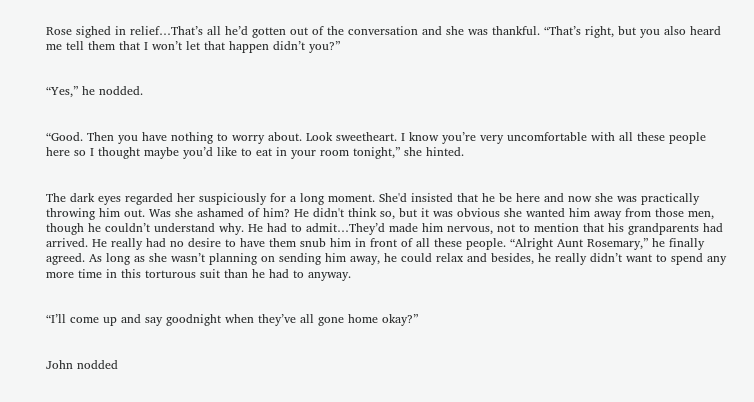Rose sighed in relief…That’s all he’d gotten out of the conversation and she was thankful. “That’s right, but you also heard me tell them that I won’t let that happen didn’t you?”


“Yes,” he nodded.


“Good. Then you have nothing to worry about. Look sweetheart. I know you’re very uncomfortable with all these people here so I thought maybe you’d like to eat in your room tonight,” she hinted.


The dark eyes regarded her suspiciously for a long moment. She'd insisted that he be here and now she was practically throwing him out. Was she ashamed of him? He didn't think so, but it was obvious she wanted him away from those men, though he couldn’t understand why. He had to admit…They’d made him nervous, not to mention that his grandparents had arrived. He really had no desire to have them snub him in front of all these people. “Alright Aunt Rosemary,” he finally agreed. As long as she wasn’t planning on sending him away, he could relax and besides, he really didn’t want to spend any more time in this torturous suit than he had to anyway.


“I’ll come up and say goodnight when they’ve all gone home okay?”


John nodded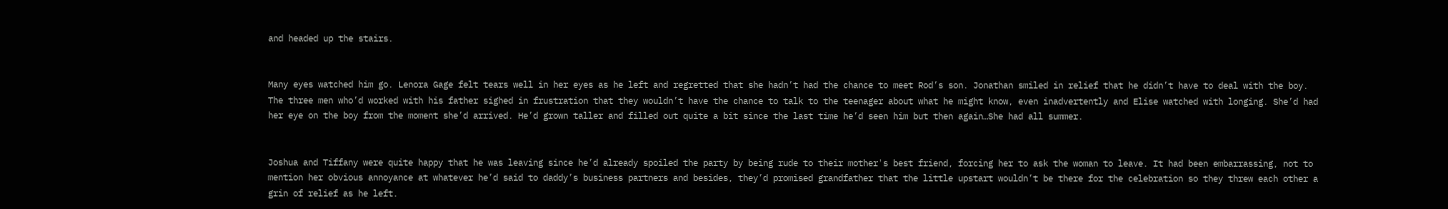and headed up the stairs.


Many eyes watched him go. Lenora Gage felt tears well in her eyes as he left and regretted that she hadn’t had the chance to meet Rod’s son. Jonathan smiled in relief that he didn’t have to deal with the boy. The three men who’d worked with his father sighed in frustration that they wouldn’t have the chance to talk to the teenager about what he might know, even inadvertently and Elise watched with longing. She’d had her eye on the boy from the moment she’d arrived. He’d grown taller and filled out quite a bit since the last time he’d seen him but then again…She had all summer.


Joshua and Tiffany were quite happy that he was leaving since he’d already spoiled the party by being rude to their mother's best friend, forcing her to ask the woman to leave. It had been embarrassing, not to mention her obvious annoyance at whatever he’d said to daddy’s business partners and besides, they’d promised grandfather that the little upstart wouldn’t be there for the celebration so they threw each other a grin of relief as he left.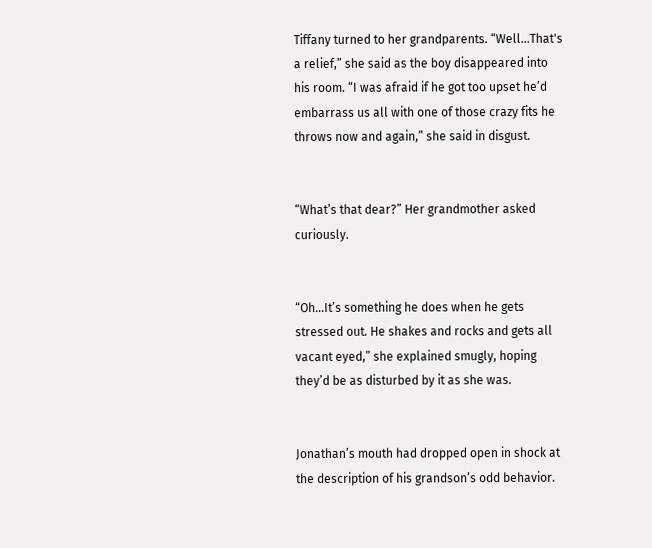Tiffany turned to her grandparents. “Well…That's a relief,” she said as the boy disappeared into his room. “I was afraid if he got too upset he’d embarrass us all with one of those crazy fits he throws now and again,” she said in disgust.


“What’s that dear?” Her grandmother asked curiously.


“Oh…It’s something he does when he gets stressed out. He shakes and rocks and gets all vacant eyed,” she explained smugly, hoping they’d be as disturbed by it as she was.


Jonathan’s mouth had dropped open in shock at the description of his grandson’s odd behavior.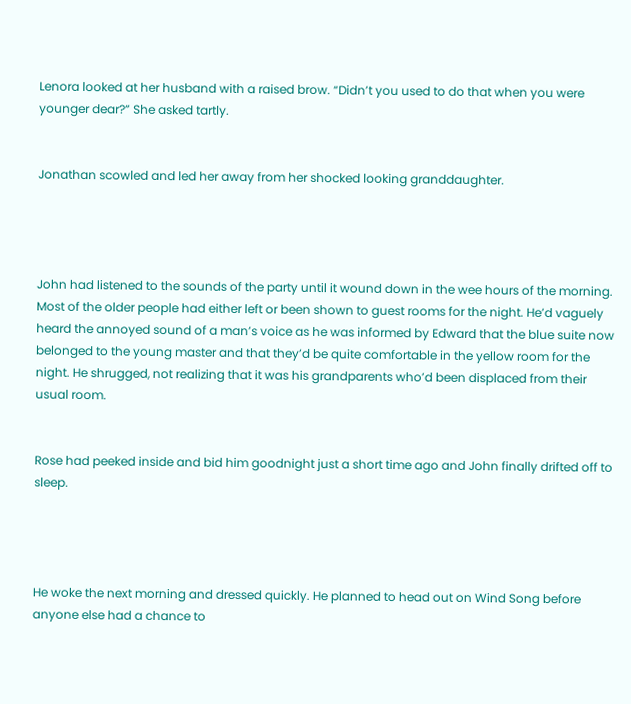Lenora looked at her husband with a raised brow. “Didn’t you used to do that when you were younger dear?” She asked tartly.


Jonathan scowled and led her away from her shocked looking granddaughter.




John had listened to the sounds of the party until it wound down in the wee hours of the morning. Most of the older people had either left or been shown to guest rooms for the night. He’d vaguely heard the annoyed sound of a man’s voice as he was informed by Edward that the blue suite now belonged to the young master and that they’d be quite comfortable in the yellow room for the night. He shrugged, not realizing that it was his grandparents who’d been displaced from their usual room.


Rose had peeked inside and bid him goodnight just a short time ago and John finally drifted off to sleep.




He woke the next morning and dressed quickly. He planned to head out on Wind Song before anyone else had a chance to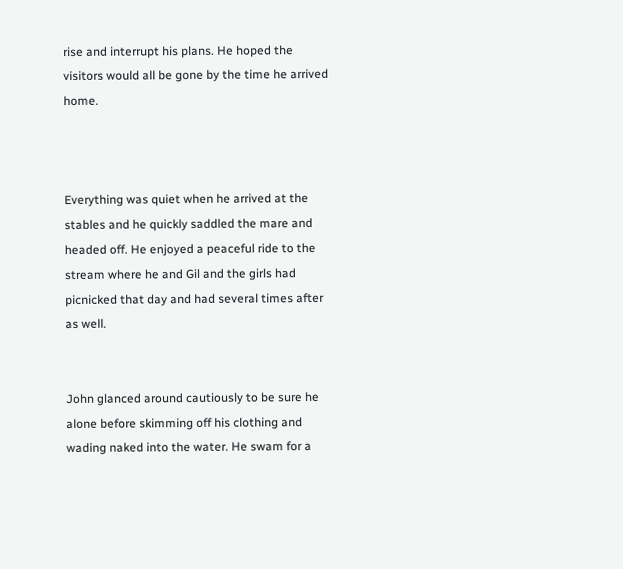rise and interrupt his plans. He hoped the visitors would all be gone by the time he arrived home.



Everything was quiet when he arrived at the stables and he quickly saddled the mare and headed off. He enjoyed a peaceful ride to the stream where he and Gil and the girls had picnicked that day and had several times after as well.


John glanced around cautiously to be sure he alone before skimming off his clothing and wading naked into the water. He swam for a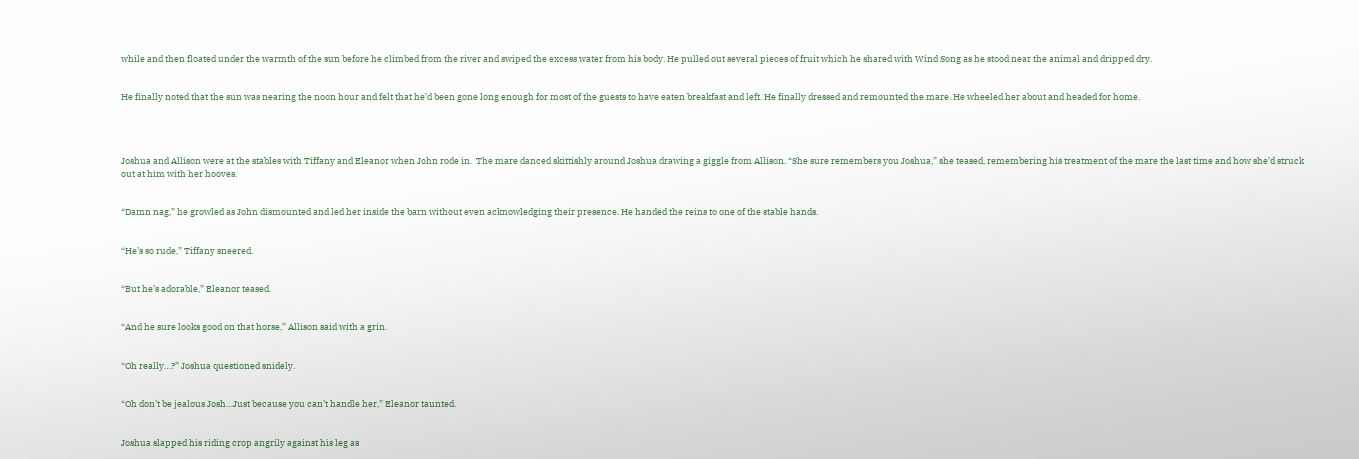while and then floated under the warmth of the sun before he climbed from the river and swiped the excess water from his body. He pulled out several pieces of fruit which he shared with Wind Song as he stood near the animal and dripped dry.


He finally noted that the sun was nearing the noon hour and felt that he’d been gone long enough for most of the guests to have eaten breakfast and left. He finally dressed and remounted the mare. He wheeled her about and headed for home.




Joshua and Allison were at the stables with Tiffany and Eleanor when John rode in.  The mare danced skittishly around Joshua drawing a giggle from Allison. “She sure remembers you Joshua,” she teased, remembering his treatment of the mare the last time and how she’d struck out at him with her hooves.


“Damn nag,” he growled as John dismounted and led her inside the barn without even acknowledging their presence. He handed the reins to one of the stable hands.


“He’s so rude,” Tiffany sneered.


“But he’s adorable,” Eleanor teased.


“And he sure looks good on that horse,” Allison said with a grin.


“Oh really…?” Joshua questioned snidely.


“Oh don’t be jealous Josh…Just because you can’t handle her,” Eleanor taunted.


Joshua slapped his riding crop angrily against his leg as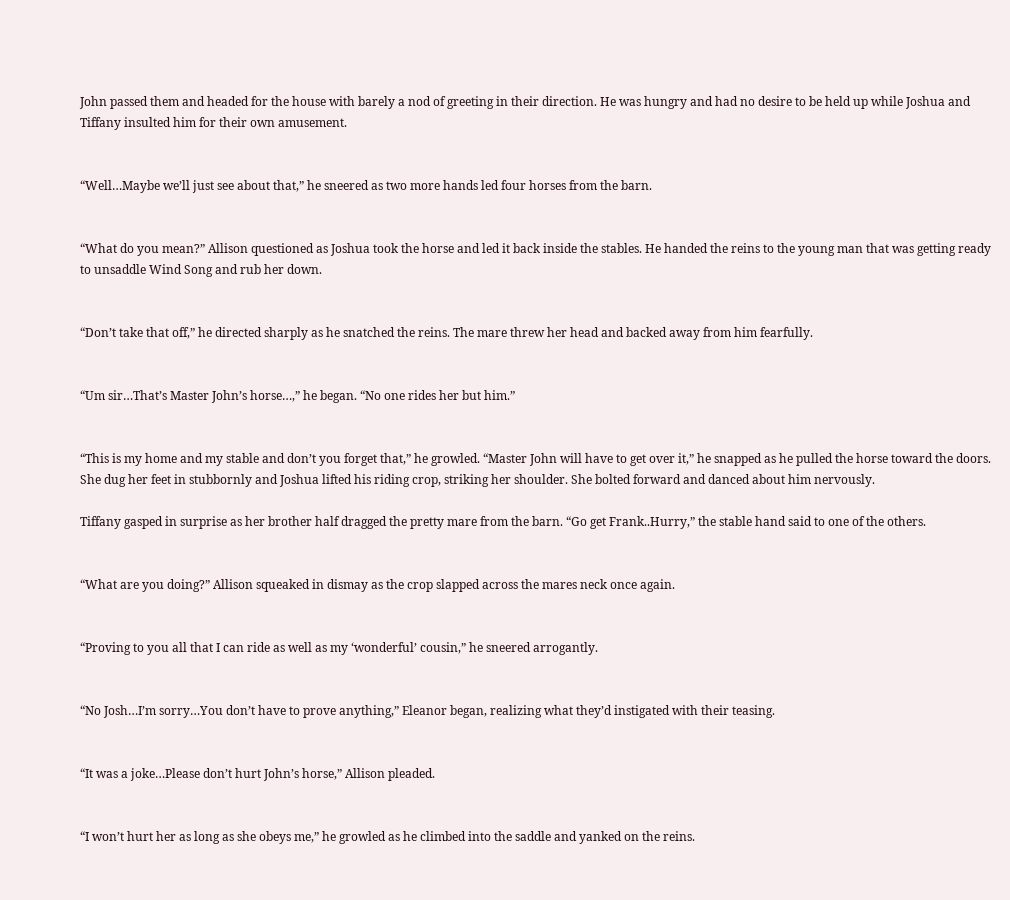John passed them and headed for the house with barely a nod of greeting in their direction. He was hungry and had no desire to be held up while Joshua and Tiffany insulted him for their own amusement.


“Well…Maybe we’ll just see about that,” he sneered as two more hands led four horses from the barn.


“What do you mean?” Allison questioned as Joshua took the horse and led it back inside the stables. He handed the reins to the young man that was getting ready to unsaddle Wind Song and rub her down.


“Don’t take that off,” he directed sharply as he snatched the reins. The mare threw her head and backed away from him fearfully.


“Um sir…That’s Master John’s horse…,” he began. “No one rides her but him.”


“This is my home and my stable and don’t you forget that,” he growled. “Master John will have to get over it,” he snapped as he pulled the horse toward the doors. She dug her feet in stubbornly and Joshua lifted his riding crop, striking her shoulder. She bolted forward and danced about him nervously.

Tiffany gasped in surprise as her brother half dragged the pretty mare from the barn. “Go get Frank..Hurry,” the stable hand said to one of the others.


“What are you doing?” Allison squeaked in dismay as the crop slapped across the mares neck once again.


“Proving to you all that I can ride as well as my ‘wonderful’ cousin,” he sneered arrogantly.


“No Josh…I’m sorry…You don’t have to prove anything,” Eleanor began, realizing what they’d instigated with their teasing.


“It was a joke…Please don’t hurt John’s horse,” Allison pleaded.


“I won’t hurt her as long as she obeys me,” he growled as he climbed into the saddle and yanked on the reins.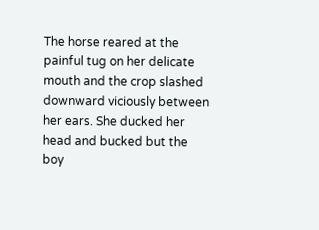The horse reared at the painful tug on her delicate mouth and the crop slashed downward viciously between her ears. She ducked her head and bucked but the boy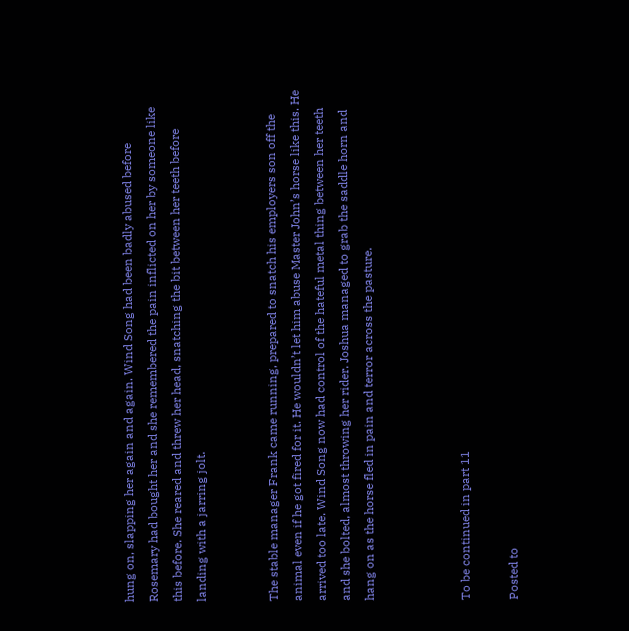hung on, slapping her again and again. Wind Song had been badly abused before Rosemary had bought her and she remembered the pain inflicted on her by someone like this before. She reared and threw her head, snatching the bit between her teeth before landing with a jarring jolt.


The stable manager Frank came running, prepared to snatch his employers son off the animal even if he got fired for it. He wouldn’t let him abuse Master John’s horse like this. He arrived too late. Wind Song now had control of the hateful metal thing between her teeth and she bolted, almost throwing her rider. Joshua managed to grab the saddle horn and hang on as the horse fled in pain and terror across the pasture.



To be continued in part 11

Posted to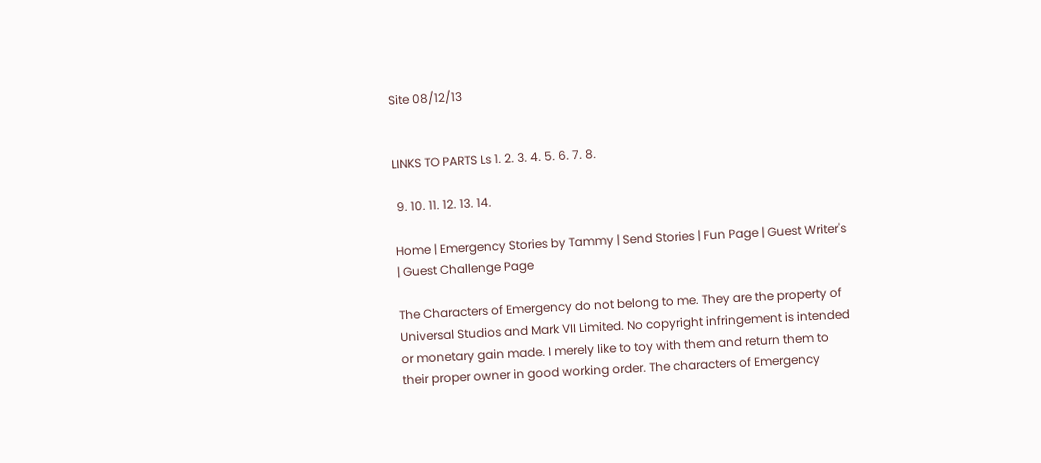Site 08/12/13


LINKS TO PARTS Ls 1. 2. 3. 4. 5. 6. 7. 8.

 9. 10. 11. 12. 13. 14.

Home | Emergency Stories by Tammy | Send Stories | Fun Page | Guest Writer's | Guest Challenge Page

The Characters of Emergency do not belong to me. They are the property of Universal Studios and Mark VII Limited. No copyright infringement is intended or monetary gain made. I merely like to toy with them and return them to their proper owner in good working order. The characters of Emergency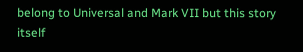belong to Universal and Mark VII but this story itself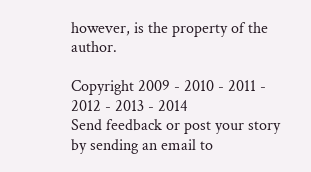however, is the property of the author.

Copyright 2009 - 2010 - 2011 - 2012 - 2013 - 2014
Send feedback or post your story by sending an email to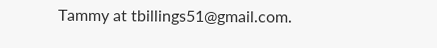Tammy at tbillings51@gmail.com.